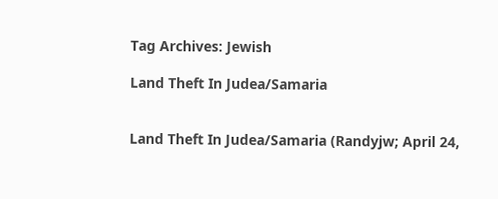Tag Archives: Jewish

Land Theft In Judea/Samaria


Land Theft In Judea/Samaria (Randyjw; April 24,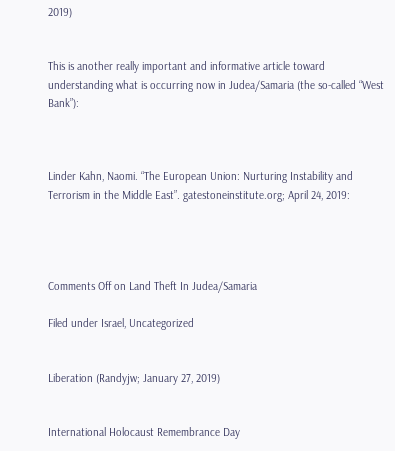2019)


This is another really important and informative article toward understanding what is occurring now in Judea/Samaria (the so-called “West Bank”):



Linder Kahn, Naomi. “The European Union: Nurturing Instability and Terrorism in the Middle East”. gatestoneinstitute.org; April 24, 2019:




Comments Off on Land Theft In Judea/Samaria

Filed under Israel, Uncategorized


Liberation (Randyjw; January 27, 2019)


International Holocaust Remembrance Day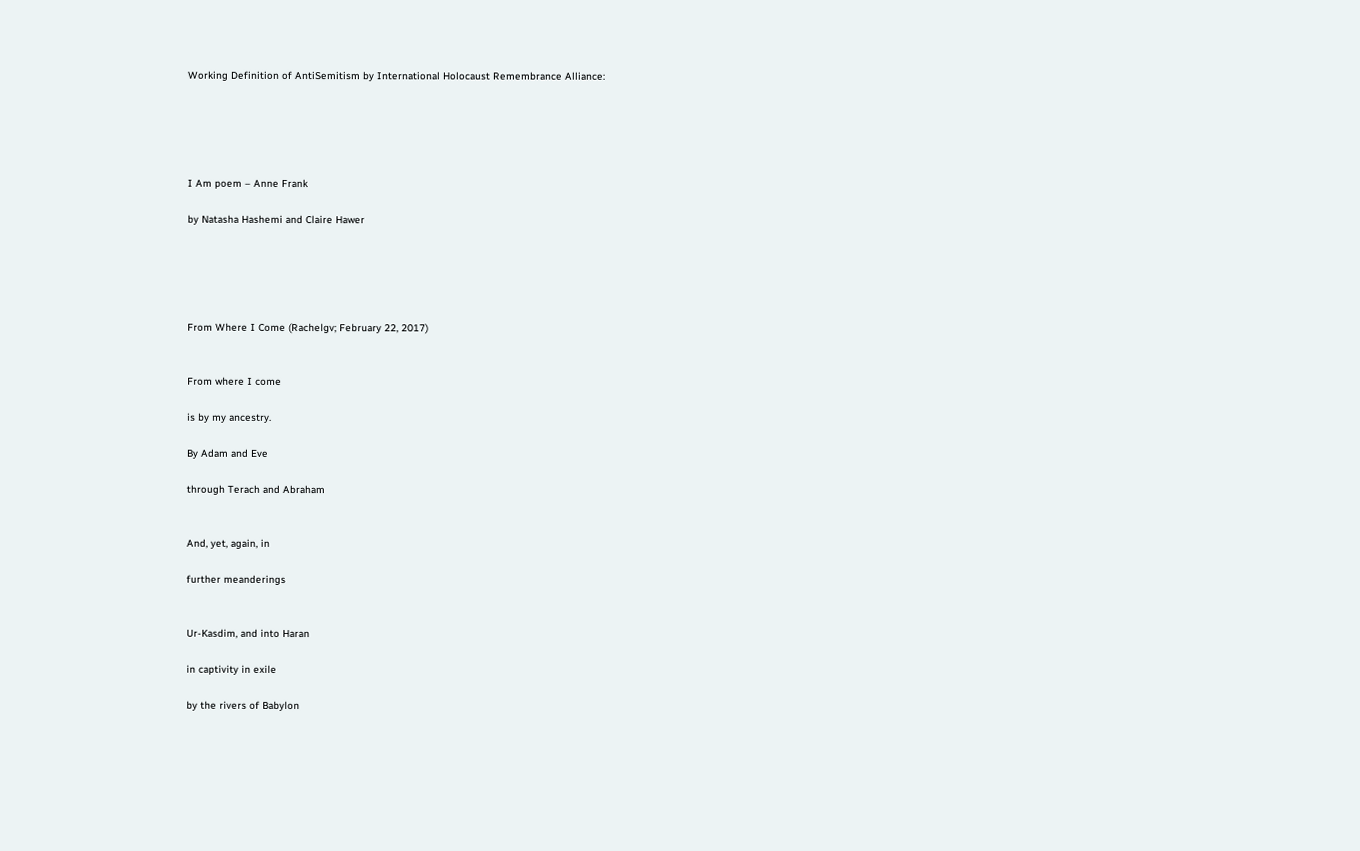Working Definition of AntiSemitism by International Holocaust Remembrance Alliance:





I Am poem – Anne Frank

by Natasha Hashemi and Claire Hawer





From Where I Come (Rachelgv; February 22, 2017)


From where I come

is by my ancestry.

By Adam and Eve

through Terach and Abraham


And, yet, again, in

further meanderings


Ur-Kasdim, and into Haran

in captivity in exile

by the rivers of Babylon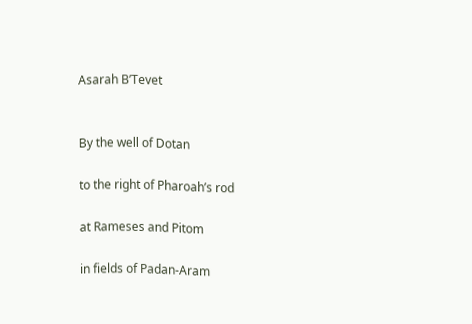Asarah B’Tevet


By the well of Dotan

to the right of Pharoah’s rod

at Rameses and Pitom

in fields of Padan-Aram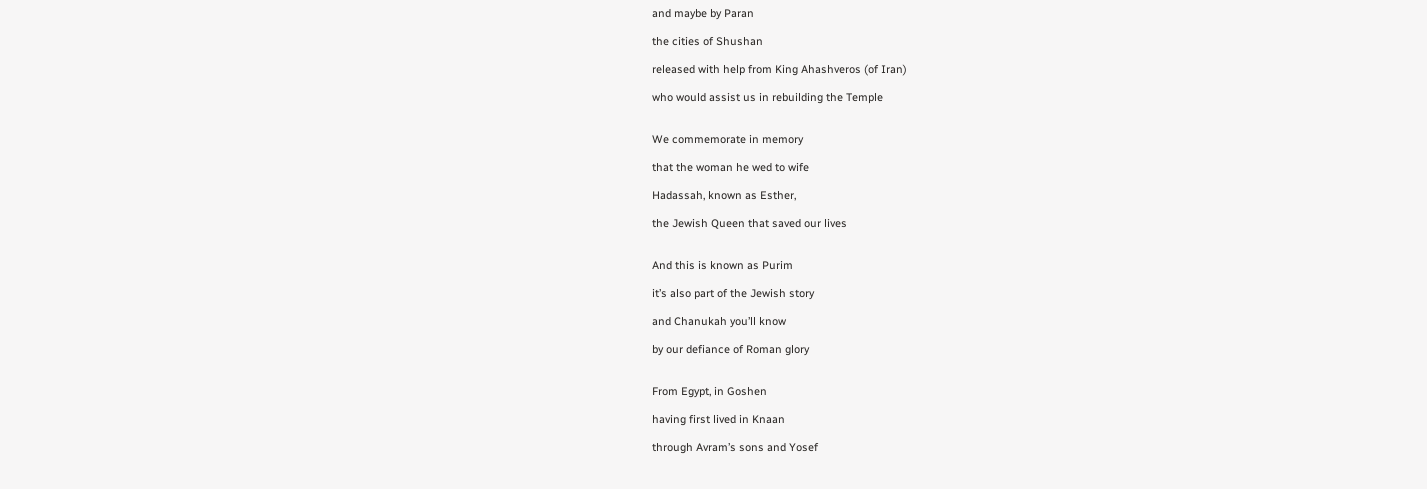and maybe by Paran

the cities of Shushan

released with help from King Ahashveros (of Iran)

who would assist us in rebuilding the Temple


We commemorate in memory

that the woman he wed to wife

Hadassah, known as Esther,

the Jewish Queen that saved our lives


And this is known as Purim

it’s also part of the Jewish story

and Chanukah you’ll know

by our defiance of Roman glory


From Egypt, in Goshen

having first lived in Knaan

through Avram’s sons and Yosef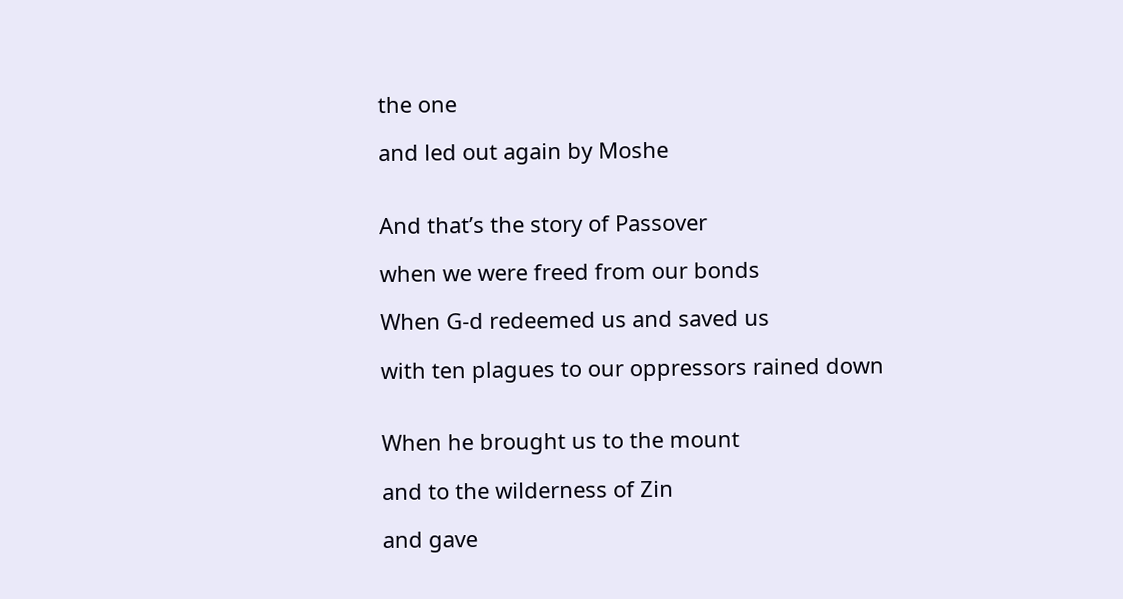the one

and led out again by Moshe


And that’s the story of Passover

when we were freed from our bonds

When G-d redeemed us and saved us

with ten plagues to our oppressors rained down


When he brought us to the mount

and to the wilderness of Zin

and gave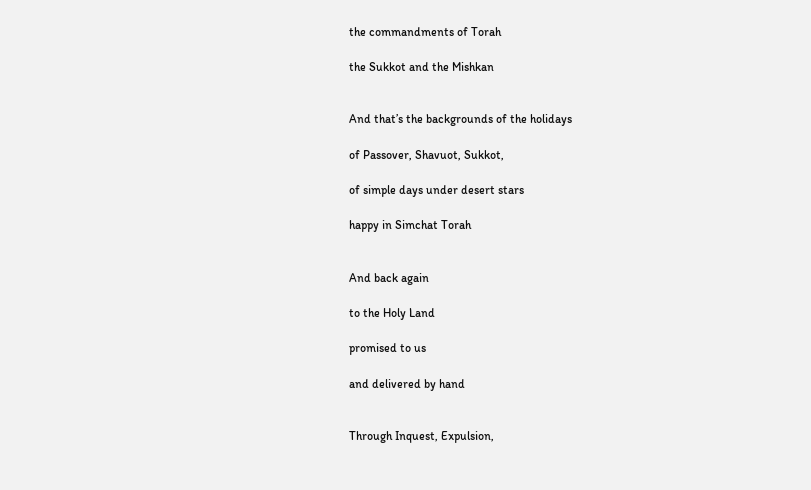the commandments of Torah

the Sukkot and the Mishkan


And that’s the backgrounds of the holidays

of Passover, Shavuot, Sukkot,

of simple days under desert stars

happy in Simchat Torah


And back again

to the Holy Land

promised to us

and delivered by hand


Through Inquest, Expulsion,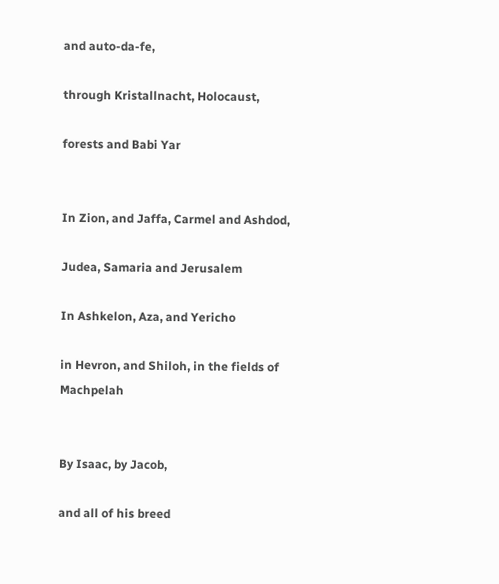and auto-da-fe,

through Kristallnacht, Holocaust,

forests and Babi Yar


In Zion, and Jaffa, Carmel and Ashdod,

Judea, Samaria and Jerusalem

In Ashkelon, Aza, and Yericho

in Hevron, and Shiloh, in the fields of Machpelah


By Isaac, by Jacob,

and all of his breed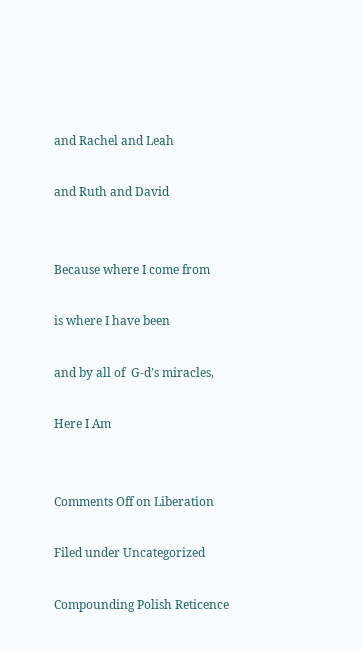and Rachel and Leah

and Ruth and David


Because where I come from

is where I have been

and by all of  G-d’s miracles,

Here I Am


Comments Off on Liberation

Filed under Uncategorized

Compounding Polish Reticence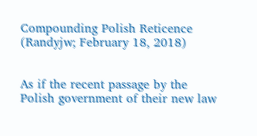Compounding Polish Reticence (Randyjw; February 18, 2018)


As if the recent passage by the Polish government of their new law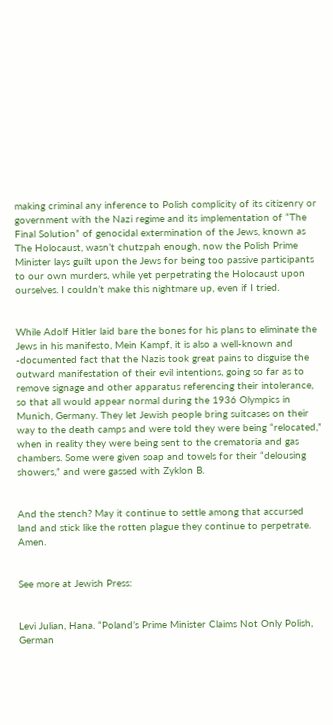making criminal any inference to Polish complicity of its citizenry or government with the Nazi regime and its implementation of “The Final Solution” of genocidal extermination of the Jews, known as The Holocaust, wasn’t chutzpah enough, now the Polish Prime Minister lays guilt upon the Jews for being too passive participants to our own murders, while yet perpetrating the Holocaust upon ourselves. I couldn’t make this nightmare up, even if I tried.


While Adolf Hitler laid bare the bones for his plans to eliminate the Jews in his manifesto, Mein Kampf, it is also a well-known and -documented fact that the Nazis took great pains to disguise the outward manifestation of their evil intentions, going so far as to remove signage and other apparatus referencing their intolerance, so that all would appear normal during the 1936 Olympics in Munich, Germany. They let Jewish people bring suitcases on their way to the death camps and were told they were being “relocated,” when in reality they were being sent to the crematoria and gas chambers. Some were given soap and towels for their “delousing showers,” and were gassed with Zyklon B.


And the stench? May it continue to settle among that accursed land and stick like the rotten plague they continue to perpetrate. Amen.


See more at Jewish Press:


Levi Julian, Hana. “Poland’s Prime Minister Claims Not Only Polish, German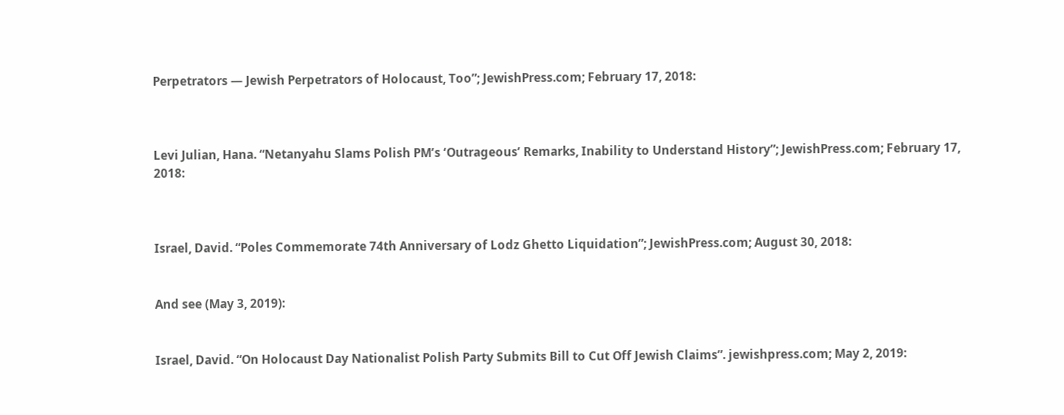Perpetrators — Jewish Perpetrators of Holocaust, Too”; JewishPress.com; February 17, 2018:



Levi Julian, Hana. “Netanyahu Slams Polish PM’s ‘Outrageous’ Remarks, Inability to Understand History”; JewishPress.com; February 17, 2018:



Israel, David. “Poles Commemorate 74th Anniversary of Lodz Ghetto Liquidation”; JewishPress.com; August 30, 2018:


And see (May 3, 2019):


Israel, David. “On Holocaust Day Nationalist Polish Party Submits Bill to Cut Off Jewish Claims”. jewishpress.com; May 2, 2019: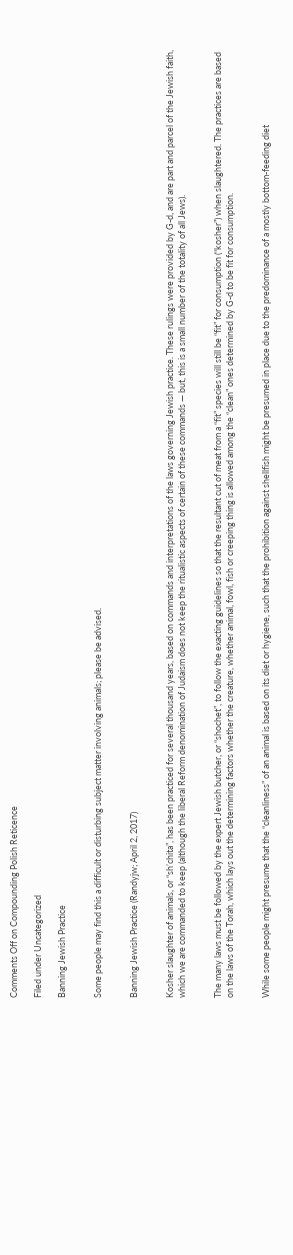Comments Off on Compounding Polish Reticence

Filed under Uncategorized

Banning Jewish Practice


Some people may find this a difficult or disturbing subject matter involving animals; please be advised.


Banning Jewish Practice (Randyjw; April 2, 2017)


Kosher slaughter of animals, or “sh’chita”, has been practiced for several thousand years, based on commands and interpretations of the laws governing Jewish practice. These rulings were provided by G-d, and are part and parcel of the Jewish faith, which we are commanded to keep (although the liberal Reform denomination of Judaism does not keep the ritualistic aspects of certain of these commands — but, this is a small number of the totality of all Jews).


The many laws must be followed by the expert Jewish butcher, or “shochet”, to follow the exacting guidelines so that the resultant cut of meat from a “fit” species will still be “fit” for consumption (“kosher”) when slaughtered. The practices are based on the laws of the Torah, which lays out the determining factors whether the creature, whether animal, fowl, fish or creeping thing is allowed among the “clean” ones determined by G-d to be fit for consumption.


While some people might presume that the “cleanliness” of an animal is based on its diet or hygiene, such that the prohibition against shellfish might be presumed in place due to the predominance of a mostly bottom-feeding diet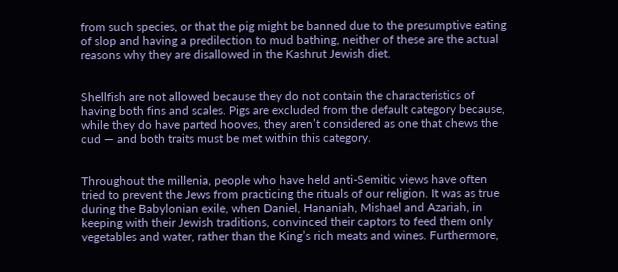from such species, or that the pig might be banned due to the presumptive eating of slop and having a predilection to mud bathing, neither of these are the actual reasons why they are disallowed in the Kashrut Jewish diet.


Shellfish are not allowed because they do not contain the characteristics of having both fins and scales. Pigs are excluded from the default category because, while they do have parted hooves, they aren’t considered as one that chews the cud — and both traits must be met within this category.


Throughout the millenia, people who have held anti-Semitic views have often tried to prevent the Jews from practicing the rituals of our religion. It was as true during the Babylonian exile, when Daniel, Hananiah, Mishael and Azariah, in keeping with their Jewish traditions, convinced their captors to feed them only vegetables and water, rather than the King’s rich meats and wines. Furthermore,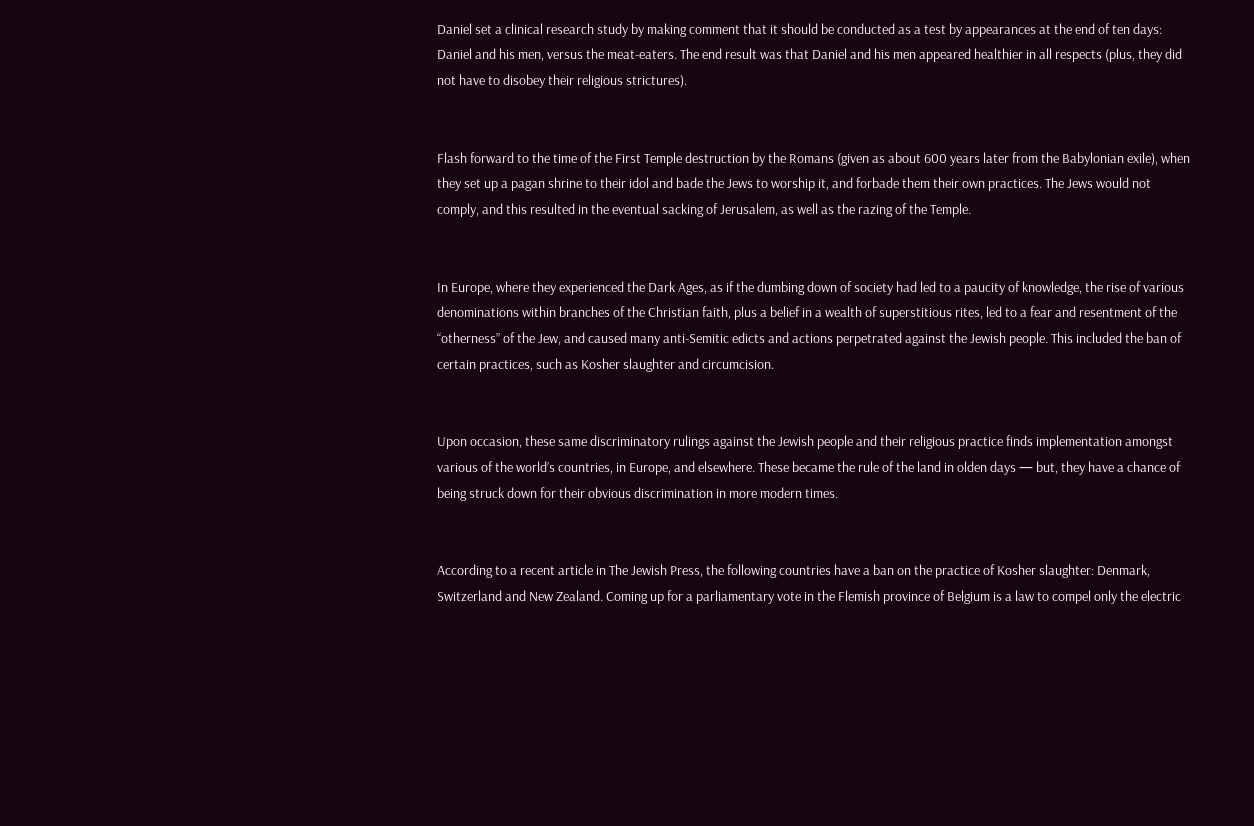Daniel set a clinical research study by making comment that it should be conducted as a test by appearances at the end of ten days: Daniel and his men, versus the meat-eaters. The end result was that Daniel and his men appeared healthier in all respects (plus, they did not have to disobey their religious strictures).


Flash forward to the time of the First Temple destruction by the Romans (given as about 600 years later from the Babylonian exile), when they set up a pagan shrine to their idol and bade the Jews to worship it, and forbade them their own practices. The Jews would not comply, and this resulted in the eventual sacking of Jerusalem, as well as the razing of the Temple.


In Europe, where they experienced the Dark Ages, as if the dumbing down of society had led to a paucity of knowledge, the rise of various denominations within branches of the Christian faith, plus a belief in a wealth of superstitious rites, led to a fear and resentment of the “otherness” of the Jew, and caused many anti-Semitic edicts and actions perpetrated against the Jewish people. This included the ban of certain practices, such as Kosher slaughter and circumcision.


Upon occasion, these same discriminatory rulings against the Jewish people and their religious practice finds implementation amongst various of the world’s countries, in Europe, and elsewhere. These became the rule of the land in olden days — but, they have a chance of being struck down for their obvious discrimination in more modern times.


According to a recent article in The Jewish Press, the following countries have a ban on the practice of Kosher slaughter: Denmark, Switzerland and New Zealand. Coming up for a parliamentary vote in the Flemish province of Belgium is a law to compel only the electric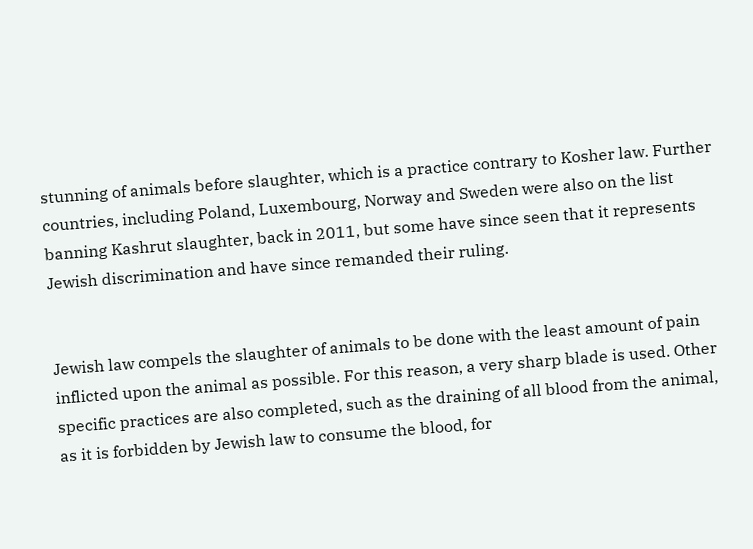stunning of animals before slaughter, which is a practice contrary to Kosher law. Further countries, including Poland, Luxembourg, Norway and Sweden were also on the list banning Kashrut slaughter, back in 2011, but some have since seen that it represents Jewish discrimination and have since remanded their ruling.


Jewish law compels the slaughter of animals to be done with the least amount of pain inflicted upon the animal as possible. For this reason, a very sharp blade is used. Other specific practices are also completed, such as the draining of all blood from the animal, as it is forbidden by Jewish law to consume the blood, for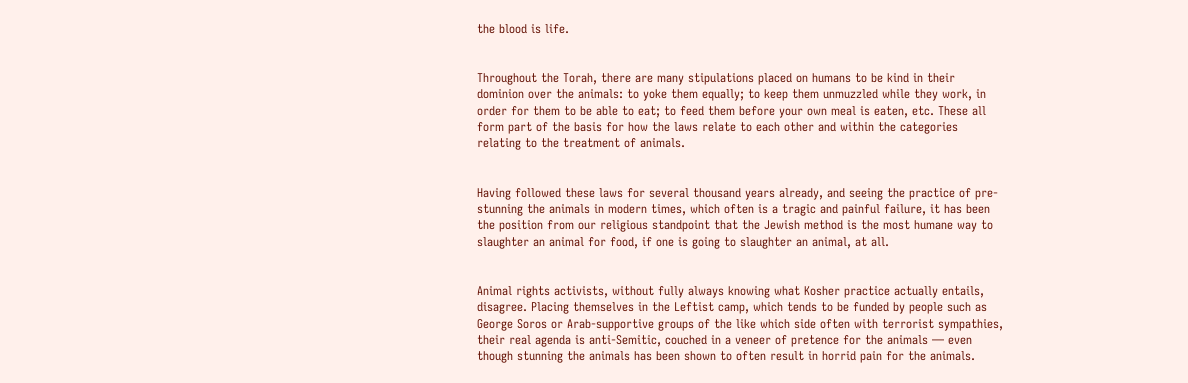the blood is life.


Throughout the Torah, there are many stipulations placed on humans to be kind in their dominion over the animals: to yoke them equally; to keep them unmuzzled while they work, in order for them to be able to eat; to feed them before your own meal is eaten, etc. These all form part of the basis for how the laws relate to each other and within the categories relating to the treatment of animals.


Having followed these laws for several thousand years already, and seeing the practice of pre-stunning the animals in modern times, which often is a tragic and painful failure, it has been the position from our religious standpoint that the Jewish method is the most humane way to slaughter an animal for food, if one is going to slaughter an animal, at all.


Animal rights activists, without fully always knowing what Kosher practice actually entails, disagree. Placing themselves in the Leftist camp, which tends to be funded by people such as George Soros or Arab-supportive groups of the like which side often with terrorist sympathies, their real agenda is anti-Semitic, couched in a veneer of pretence for the animals — even though stunning the animals has been shown to often result in horrid pain for the animals.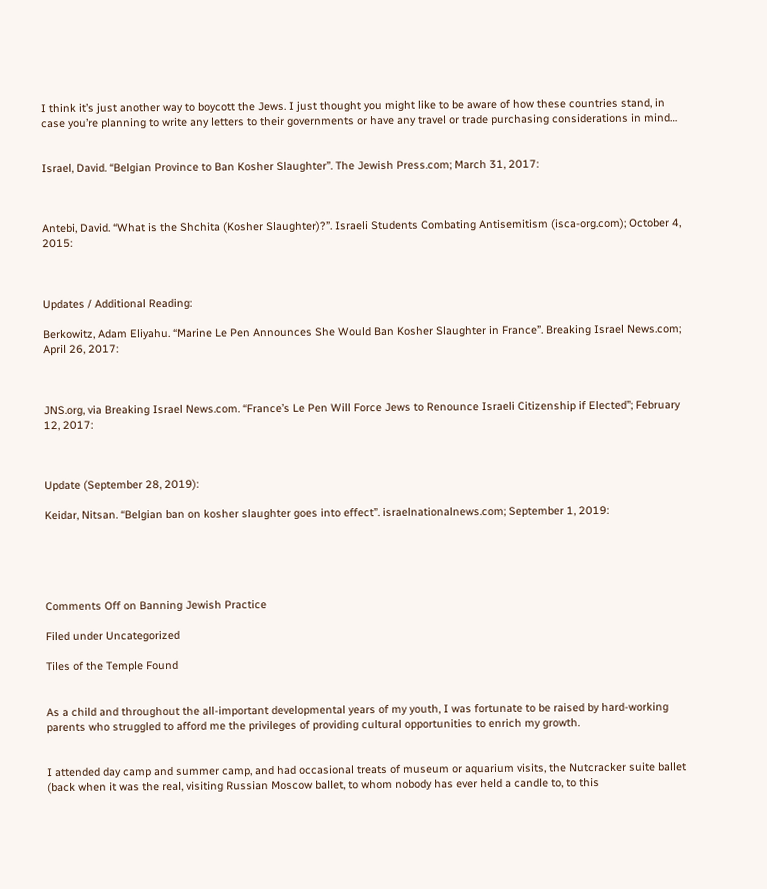I think it’s just another way to boycott the Jews. I just thought you might like to be aware of how these countries stand, in case you’re planning to write any letters to their governments or have any travel or trade purchasing considerations in mind…


Israel, David. “Belgian Province to Ban Kosher Slaughter”. The Jewish Press.com; March 31, 2017:



Antebi, David. “What is the Shchita (Kosher Slaughter)?”. Israeli Students Combating Antisemitism (isca-org.com); October 4, 2015:



Updates / Additional Reading:

Berkowitz, Adam Eliyahu. “Marine Le Pen Announces She Would Ban Kosher Slaughter in France”. Breaking Israel News.com; April 26, 2017:



JNS.org, via Breaking Israel News.com. “France’s Le Pen Will Force Jews to Renounce Israeli Citizenship if Elected”; February 12, 2017:



Update (September 28, 2019):

Keidar, Nitsan. “Belgian ban on kosher slaughter goes into effect”. israelnationalnews.com; September 1, 2019:





Comments Off on Banning Jewish Practice

Filed under Uncategorized

Tiles of the Temple Found


As a child and throughout the all-important developmental years of my youth, I was fortunate to be raised by hard-working parents who struggled to afford me the privileges of providing cultural opportunities to enrich my growth.


I attended day camp and summer camp, and had occasional treats of museum or aquarium visits, the Nutcracker suite ballet (back when it was the real, visiting Russian Moscow ballet, to whom nobody has ever held a candle to, to this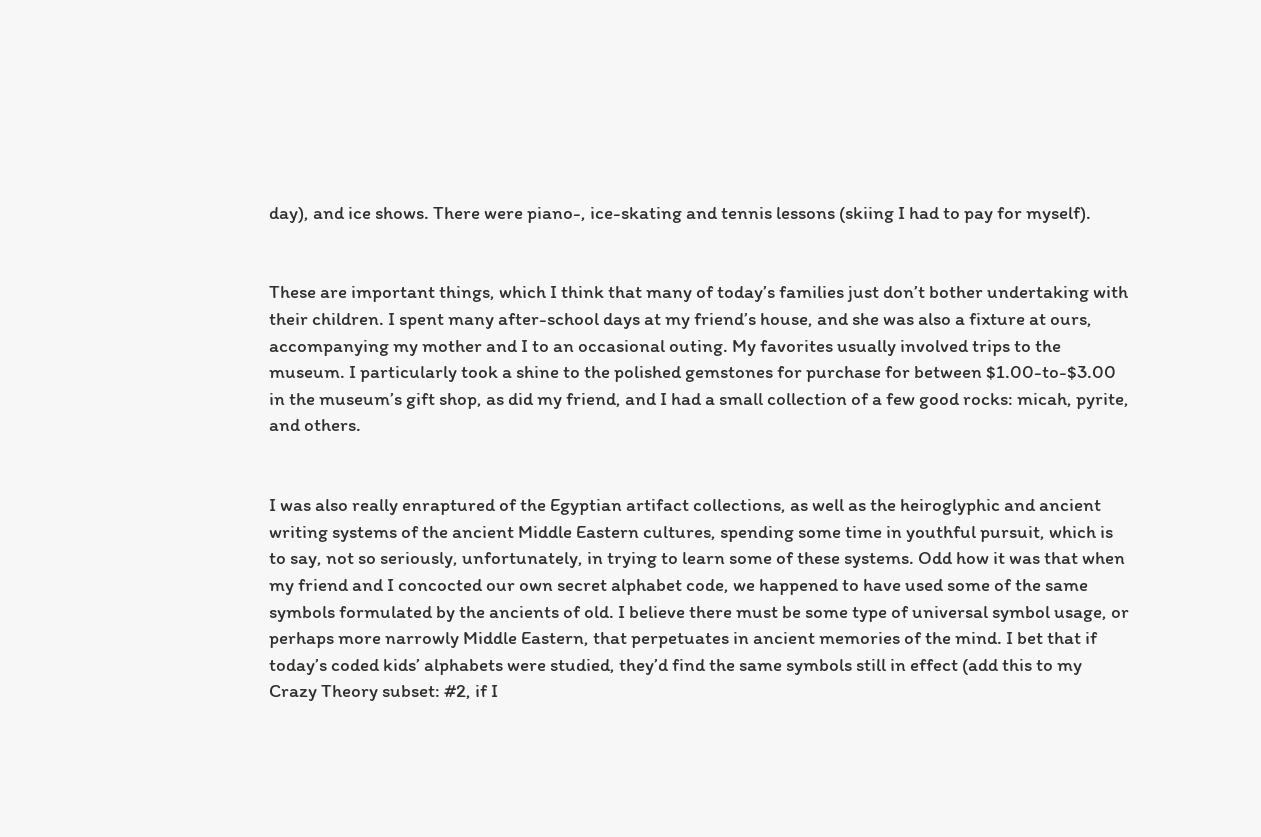day), and ice shows. There were piano-, ice-skating and tennis lessons (skiing I had to pay for myself).


These are important things, which I think that many of today’s families just don’t bother undertaking with their children. I spent many after-school days at my friend’s house, and she was also a fixture at ours, accompanying my mother and I to an occasional outing. My favorites usually involved trips to the museum. I particularly took a shine to the polished gemstones for purchase for between $1.00-to-$3.00 in the museum’s gift shop, as did my friend, and I had a small collection of a few good rocks: micah, pyrite, and others.


I was also really enraptured of the Egyptian artifact collections, as well as the heiroglyphic and ancient writing systems of the ancient Middle Eastern cultures, spending some time in youthful pursuit, which is to say, not so seriously, unfortunately, in trying to learn some of these systems. Odd how it was that when my friend and I concocted our own secret alphabet code, we happened to have used some of the same symbols formulated by the ancients of old. I believe there must be some type of universal symbol usage, or perhaps more narrowly Middle Eastern, that perpetuates in ancient memories of the mind. I bet that if today’s coded kids’ alphabets were studied, they’d find the same symbols still in effect (add this to my Crazy Theory subset: #2, if I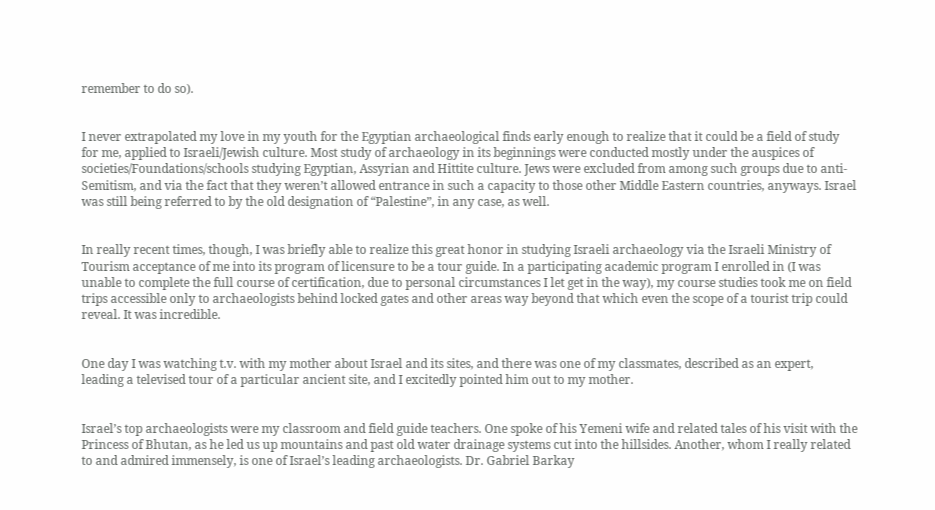remember to do so).


I never extrapolated my love in my youth for the Egyptian archaeological finds early enough to realize that it could be a field of study for me, applied to Israeli/Jewish culture. Most study of archaeology in its beginnings were conducted mostly under the auspices of societies/Foundations/schools studying Egyptian, Assyrian and Hittite culture. Jews were excluded from among such groups due to anti-Semitism, and via the fact that they weren’t allowed entrance in such a capacity to those other Middle Eastern countries, anyways. Israel was still being referred to by the old designation of “Palestine”, in any case, as well.


In really recent times, though, I was briefly able to realize this great honor in studying Israeli archaeology via the Israeli Ministry of Tourism acceptance of me into its program of licensure to be a tour guide. In a participating academic program I enrolled in (I was unable to complete the full course of certification, due to personal circumstances I let get in the way), my course studies took me on field trips accessible only to archaeologists behind locked gates and other areas way beyond that which even the scope of a tourist trip could reveal. It was incredible.


One day I was watching t.v. with my mother about Israel and its sites, and there was one of my classmates, described as an expert, leading a televised tour of a particular ancient site, and I excitedly pointed him out to my mother.


Israel’s top archaeologists were my classroom and field guide teachers. One spoke of his Yemeni wife and related tales of his visit with the Princess of Bhutan, as he led us up mountains and past old water drainage systems cut into the hillsides. Another, whom I really related to and admired immensely, is one of Israel’s leading archaeologists. Dr. Gabriel Barkay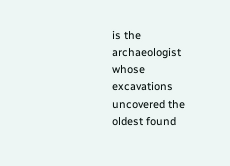is the archaeologist whose excavations uncovered the oldest found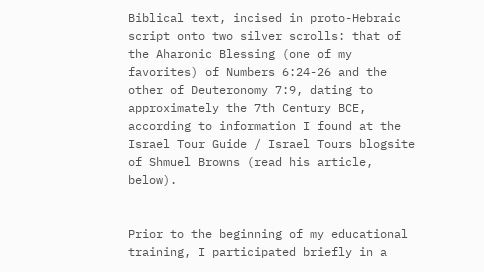Biblical text, incised in proto-Hebraic script onto two silver scrolls: that of the Aharonic Blessing (one of my favorites) of Numbers 6:24-26 and the other of Deuteronomy 7:9, dating to approximately the 7th Century BCE, according to information I found at the Israel Tour Guide / Israel Tours blogsite of Shmuel Browns (read his article, below).


Prior to the beginning of my educational training, I participated briefly in a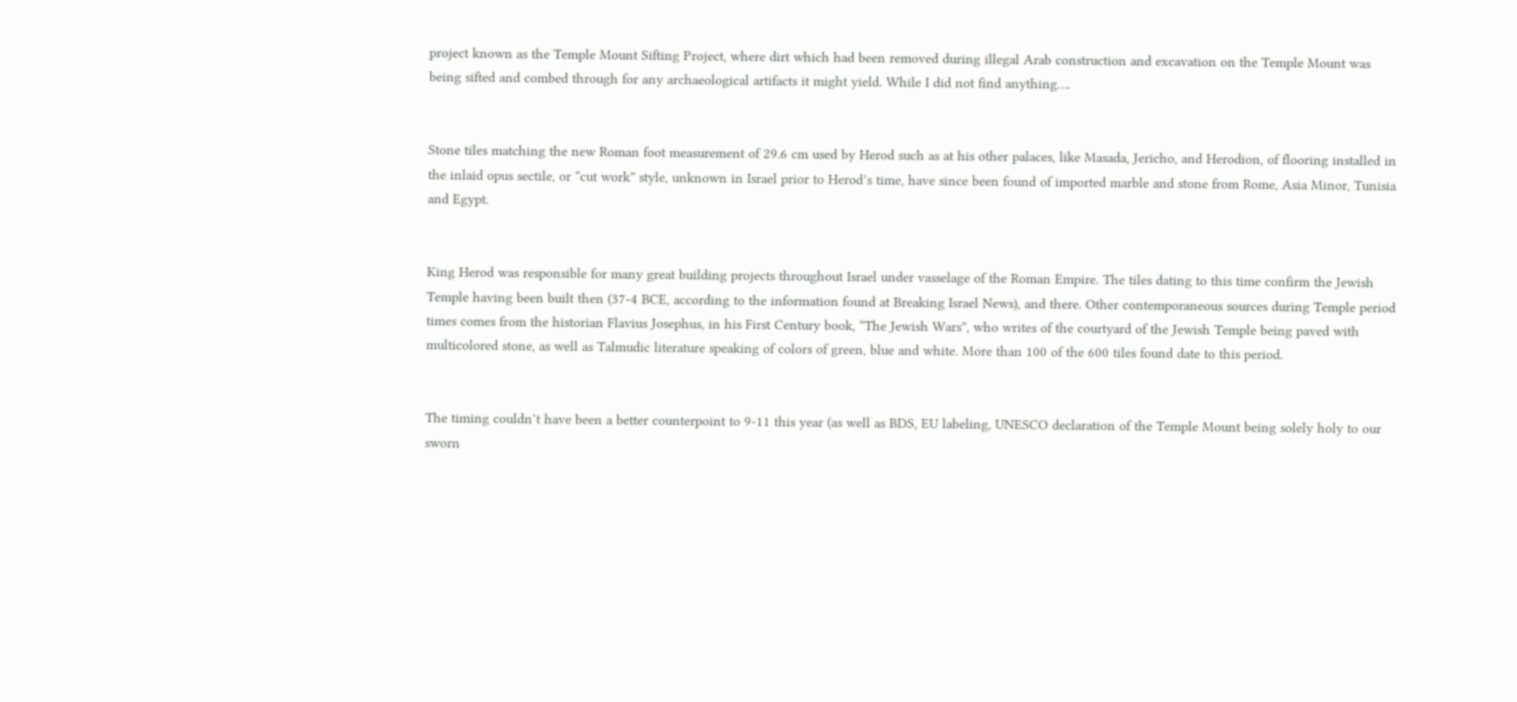project known as the Temple Mount Sifting Project, where dirt which had been removed during illegal Arab construction and excavation on the Temple Mount was being sifted and combed through for any archaeological artifacts it might yield. While I did not find anything….


Stone tiles matching the new Roman foot measurement of 29.6 cm used by Herod such as at his other palaces, like Masada, Jericho, and Herodion, of flooring installed in the inlaid opus sectile, or “cut work” style, unknown in Israel prior to Herod’s time, have since been found of imported marble and stone from Rome, Asia Minor, Tunisia and Egypt.


King Herod was responsible for many great building projects throughout Israel under vasselage of the Roman Empire. The tiles dating to this time confirm the Jewish Temple having been built then (37-4 BCE, according to the information found at Breaking Israel News), and there. Other contemporaneous sources during Temple period times comes from the historian Flavius Josephus, in his First Century book, “The Jewish Wars”, who writes of the courtyard of the Jewish Temple being paved with multicolored stone, as well as Talmudic literature speaking of colors of green, blue and white. More than 100 of the 600 tiles found date to this period.


The timing couldn’t have been a better counterpoint to 9-11 this year (as well as BDS, EU labeling, UNESCO declaration of the Temple Mount being solely holy to our sworn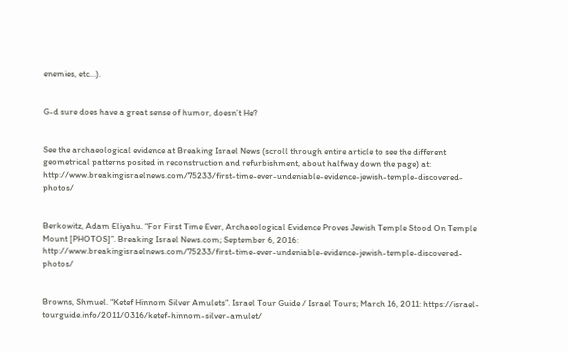enemies, etc…).


G-d sure does have a great sense of humor, doesn’t He?


See the archaeological evidence at Breaking Israel News (scroll through entire article to see the different geometrical patterns posited in reconstruction and refurbishment, about halfway down the page) at: http://www.breakingisraelnews.com/75233/first-time-ever-undeniable-evidence-jewish-temple-discovered-photos/


Berkowitz, Adam Eliyahu. “For First Time Ever, Archaeological Evidence Proves Jewish Temple Stood On Temple Mount [PHOTOS]”. Breaking Israel News.com; September 6, 2016: http://www.breakingisraelnews.com/75233/first-time-ever-undeniable-evidence-jewish-temple-discovered-photos/


Browns, Shmuel. “Ketef Hinnom Silver Amulets”. Israel Tour Guide / Israel Tours; March 16, 2011: https://israel-tourguide.info/2011/0316/ketef-hinnom-silver-amulet/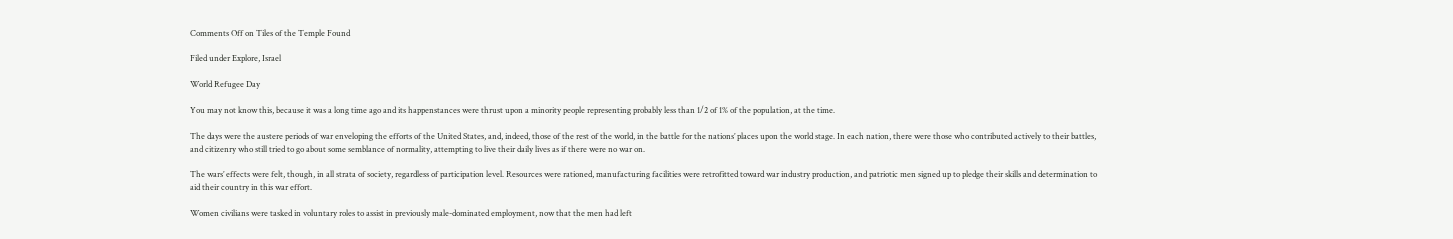Comments Off on Tiles of the Temple Found

Filed under Explore, Israel

World Refugee Day

You may not know this, because it was a long time ago and its happenstances were thrust upon a minority people representing probably less than 1/2 of 1% of the population, at the time.

The days were the austere periods of war enveloping the efforts of the United States, and, indeed, those of the rest of the world, in the battle for the nations’ places upon the world stage. In each nation, there were those who contributed actively to their battles, and citizenry who still tried to go about some semblance of normality, attempting to live their daily lives as if there were no war on.

The wars’ effects were felt, though, in all strata of society, regardless of participation level. Resources were rationed, manufacturing facilities were retrofitted toward war industry production, and patriotic men signed up to pledge their skills and determination to aid their country in this war effort.

Women civilians were tasked in voluntary roles to assist in previously male-dominated employment, now that the men had left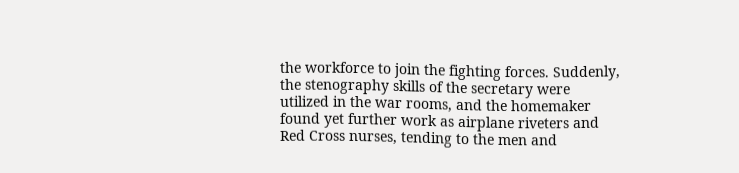the workforce to join the fighting forces. Suddenly, the stenography skills of the secretary were utilized in the war rooms, and the homemaker found yet further work as airplane riveters and Red Cross nurses, tending to the men and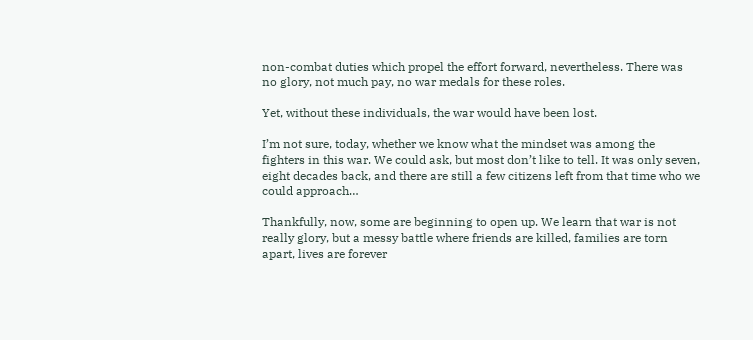non-combat duties which propel the effort forward, nevertheless. There was no glory, not much pay, no war medals for these roles.

Yet, without these individuals, the war would have been lost.

I’m not sure, today, whether we know what the mindset was among the fighters in this war. We could ask, but most don’t like to tell. It was only seven, eight decades back, and there are still a few citizens left from that time who we could approach…

Thankfully, now, some are beginning to open up. We learn that war is not really glory, but a messy battle where friends are killed, families are torn apart, lives are forever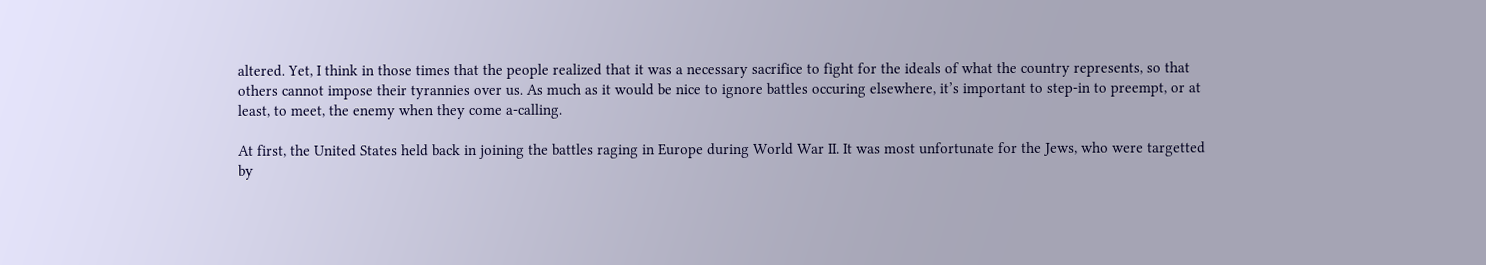altered. Yet, I think in those times that the people realized that it was a necessary sacrifice to fight for the ideals of what the country represents, so that others cannot impose their tyrannies over us. As much as it would be nice to ignore battles occuring elsewhere, it’s important to step-in to preempt, or at least, to meet, the enemy when they come a-calling.

At first, the United States held back in joining the battles raging in Europe during World War II. It was most unfortunate for the Jews, who were targetted by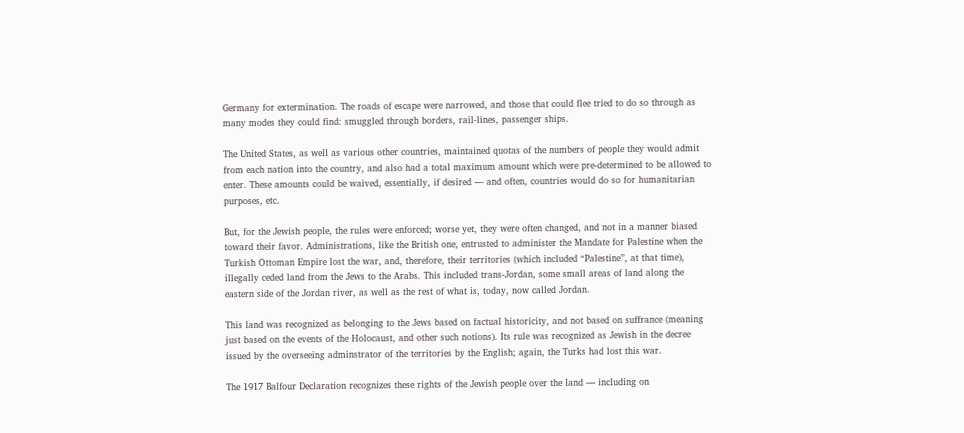Germany for extermination. The roads of escape were narrowed, and those that could flee tried to do so through as many modes they could find: smuggled through borders, rail-lines, passenger ships.

The United States, as well as various other countries, maintained quotas of the numbers of people they would admit from each nation into the country, and also had a total maximum amount which were pre-determined to be allowed to enter. These amounts could be waived, essentially, if desired — and often, countries would do so for humanitarian purposes, etc.

But, for the Jewish people, the rules were enforced; worse yet, they were often changed, and not in a manner biased toward their favor. Administrations, like the British one, entrusted to administer the Mandate for Palestine when the Turkish Ottoman Empire lost the war, and, therefore, their territories (which included “Palestine”, at that time), illegally ceded land from the Jews to the Arabs. This included trans-Jordan, some small areas of land along the eastern side of the Jordan river, as well as the rest of what is, today, now called Jordan.

This land was recognized as belonging to the Jews based on factual historicity, and not based on suffrance (meaning just based on the events of the Holocaust, and other such notions). Its rule was recognized as Jewish in the decree issued by the overseeing adminstrator of the territories by the English; again, the Turks had lost this war.

The 1917 Balfour Declaration recognizes these rights of the Jewish people over the land — including on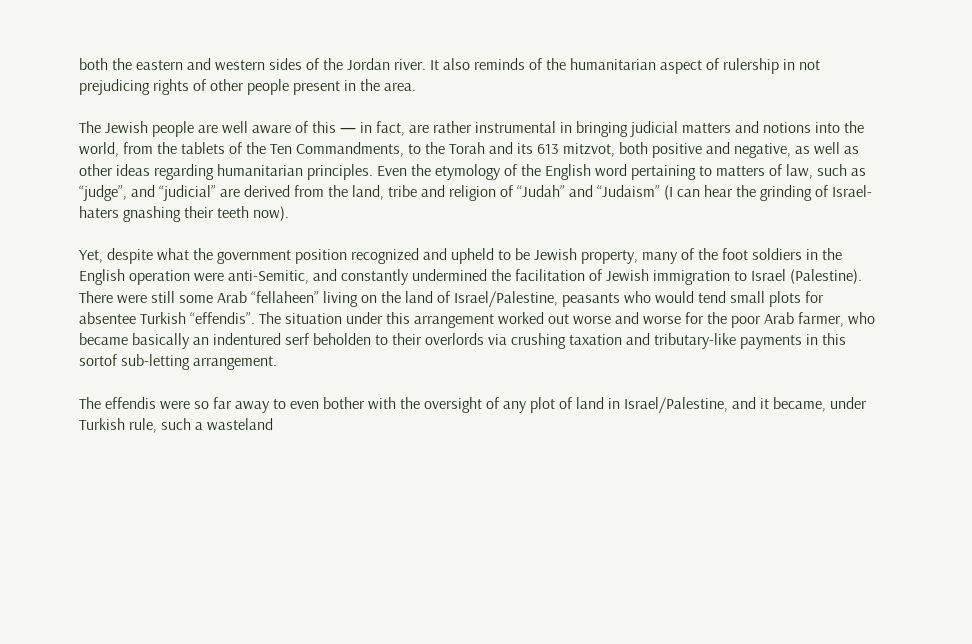both the eastern and western sides of the Jordan river. It also reminds of the humanitarian aspect of rulership in not prejudicing rights of other people present in the area.

The Jewish people are well aware of this — in fact, are rather instrumental in bringing judicial matters and notions into the world, from the tablets of the Ten Commandments, to the Torah and its 613 mitzvot, both positive and negative, as well as other ideas regarding humanitarian principles. Even the etymology of the English word pertaining to matters of law, such as “judge”, and “judicial” are derived from the land, tribe and religion of “Judah” and “Judaism” (I can hear the grinding of Israel-haters gnashing their teeth now).

Yet, despite what the government position recognized and upheld to be Jewish property, many of the foot soldiers in the English operation were anti-Semitic, and constantly undermined the facilitation of Jewish immigration to Israel (Palestine). There were still some Arab “fellaheen” living on the land of Israel/Palestine, peasants who would tend small plots for absentee Turkish “effendis”. The situation under this arrangement worked out worse and worse for the poor Arab farmer, who became basically an indentured serf beholden to their overlords via crushing taxation and tributary-like payments in this sortof sub-letting arrangement.

The effendis were so far away to even bother with the oversight of any plot of land in Israel/Palestine, and it became, under Turkish rule, such a wasteland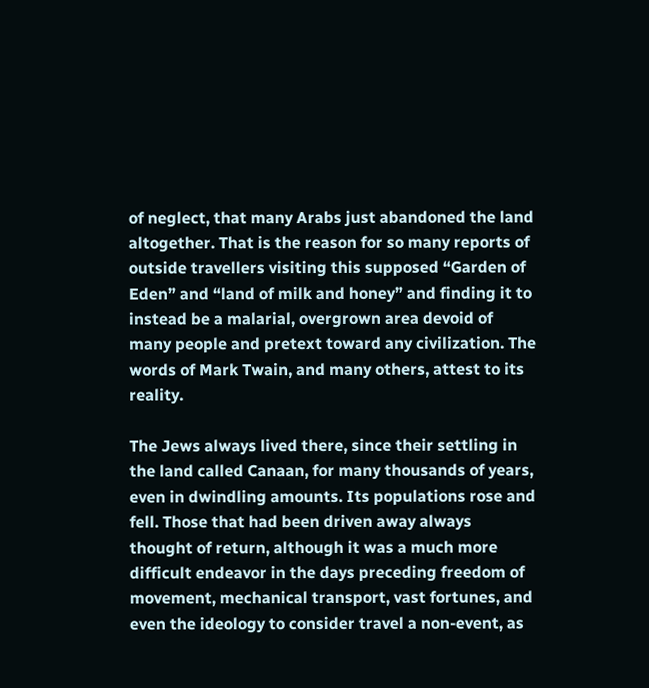of neglect, that many Arabs just abandoned the land altogether. That is the reason for so many reports of outside travellers visiting this supposed “Garden of Eden” and “land of milk and honey” and finding it to instead be a malarial, overgrown area devoid of many people and pretext toward any civilization. The words of Mark Twain, and many others, attest to its reality.

The Jews always lived there, since their settling in the land called Canaan, for many thousands of years, even in dwindling amounts. Its populations rose and fell. Those that had been driven away always thought of return, although it was a much more difficult endeavor in the days preceding freedom of movement, mechanical transport, vast fortunes, and even the ideology to consider travel a non-event, as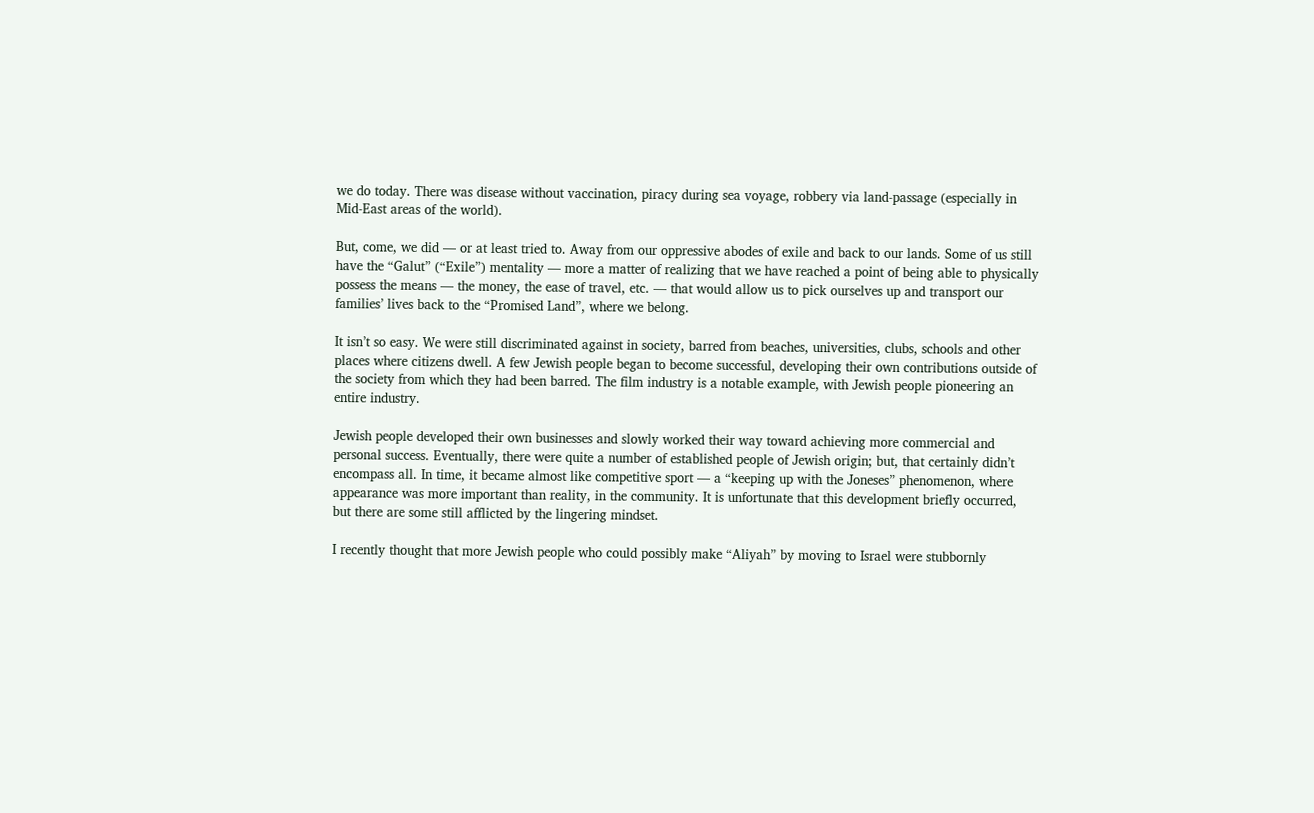we do today. There was disease without vaccination, piracy during sea voyage, robbery via land-passage (especially in Mid-East areas of the world).

But, come, we did — or at least tried to. Away from our oppressive abodes of exile and back to our lands. Some of us still have the “Galut” (“Exile”) mentality — more a matter of realizing that we have reached a point of being able to physically possess the means — the money, the ease of travel, etc. — that would allow us to pick ourselves up and transport our families’ lives back to the “Promised Land”, where we belong.

It isn’t so easy. We were still discriminated against in society, barred from beaches, universities, clubs, schools and other places where citizens dwell. A few Jewish people began to become successful, developing their own contributions outside of the society from which they had been barred. The film industry is a notable example, with Jewish people pioneering an entire industry.

Jewish people developed their own businesses and slowly worked their way toward achieving more commercial and personal success. Eventually, there were quite a number of established people of Jewish origin; but, that certainly didn’t encompass all. In time, it became almost like competitive sport — a “keeping up with the Joneses” phenomenon, where appearance was more important than reality, in the community. It is unfortunate that this development briefly occurred, but there are some still afflicted by the lingering mindset.

I recently thought that more Jewish people who could possibly make “Aliyah” by moving to Israel were stubbornly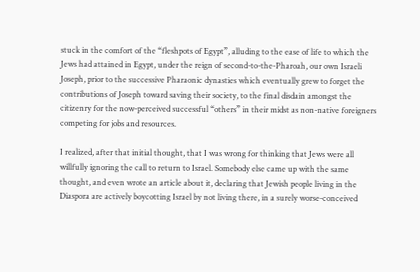stuck in the comfort of the “fleshpots of Egypt”, alluding to the ease of life to which the Jews had attained in Egypt, under the reign of second-to-the-Pharoah, our own Israeli Joseph, prior to the successive Pharaonic dynasties which eventually grew to forget the contributions of Joseph toward saving their society, to the final disdain amongst the citizenry for the now-perceived successful “others” in their midst as non-native foreigners competing for jobs and resources.

I realized, after that initial thought, that I was wrong for thinking that Jews were all willfully ignoring the call to return to Israel. Somebody else came up with the same thought, and even wrote an article about it, declaring that Jewish people living in the Diaspora are actively boycotting Israel by not living there, in a surely worse-conceived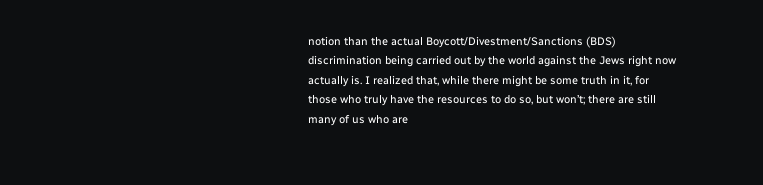notion than the actual Boycott/Divestment/Sanctions (BDS) discrimination being carried out by the world against the Jews right now actually is. I realized that, while there might be some truth in it, for those who truly have the resources to do so, but won’t; there are still many of us who are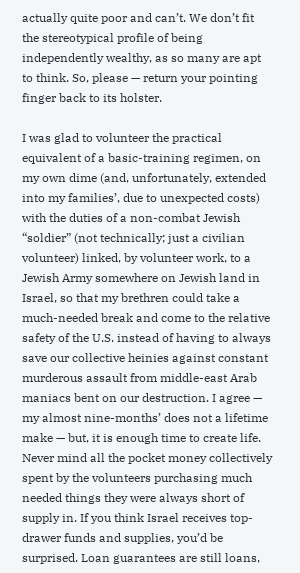actually quite poor and can’t. We don’t fit the stereotypical profile of being independently wealthy, as so many are apt to think. So, please — return your pointing finger back to its holster.

I was glad to volunteer the practical equivalent of a basic-training regimen, on my own dime (and, unfortunately, extended into my families’, due to unexpected costs) with the duties of a non-combat Jewish “soldier” (not technically; just a civilian volunteer) linked, by volunteer work, to a Jewish Army somewhere on Jewish land in Israel, so that my brethren could take a much-needed break and come to the relative safety of the U.S. instead of having to always save our collective heinies against constant murderous assault from middle-east Arab maniacs bent on our destruction. I agree — my almost nine-months’ does not a lifetime make — but, it is enough time to create life. Never mind all the pocket money collectively spent by the volunteers purchasing much needed things they were always short of supply in. If you think Israel receives top-drawer funds and supplies, you’d be surprised. Loan guarantees are still loans,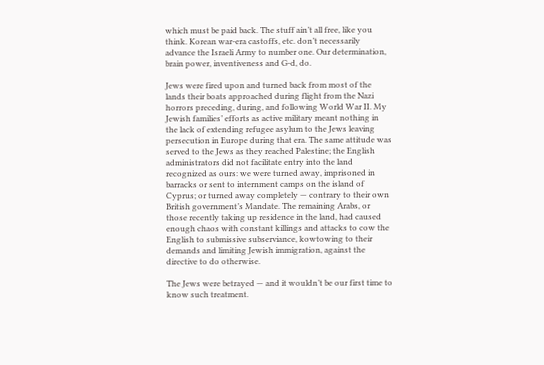which must be paid back. The stuff ain’t all free, like you think. Korean war-era castoffs, etc. don’t necessarily advance the Israeli Army to number one. Our determination, brain power, inventiveness and G-d, do.

Jews were fired upon and turned back from most of the lands their boats approached during flight from the Nazi horrors preceding, during, and following World War II. My Jewish families’ efforts as active military meant nothing in the lack of extending refugee asylum to the Jews leaving persecution in Europe during that era. The same attitude was served to the Jews as they reached Palestine; the English administrators did not facilitate entry into the land recognized as ours: we were turned away, imprisoned in barracks or sent to internment camps on the island of Cyprus; or turned away completely — contrary to their own British government’s Mandate. The remaining Arabs, or those recently taking up residence in the land, had caused enough chaos with constant killings and attacks to cow the English to submissive subserviance, kowtowing to their demands and limiting Jewish immigration, against the directive to do otherwise.

The Jews were betrayed — and it wouldn’t be our first time to know such treatment.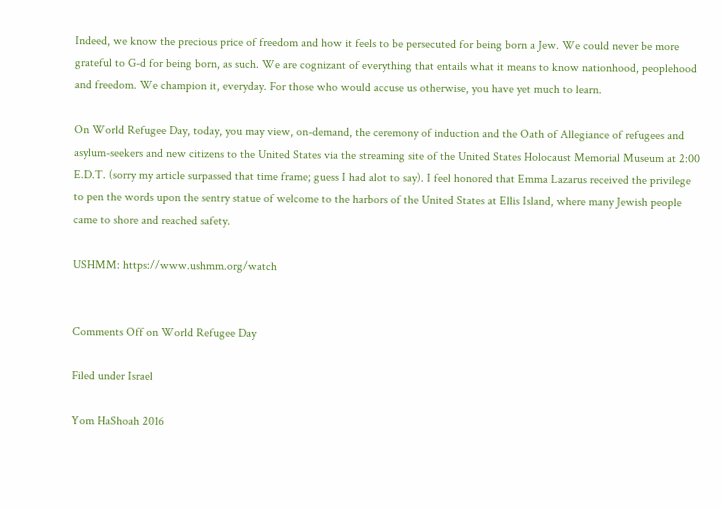Indeed, we know the precious price of freedom and how it feels to be persecuted for being born a Jew. We could never be more grateful to G-d for being born, as such. We are cognizant of everything that entails what it means to know nationhood, peoplehood and freedom. We champion it, everyday. For those who would accuse us otherwise, you have yet much to learn.

On World Refugee Day, today, you may view, on-demand, the ceremony of induction and the Oath of Allegiance of refugees and asylum-seekers and new citizens to the United States via the streaming site of the United States Holocaust Memorial Museum at 2:00 E.D.T. (sorry my article surpassed that time frame; guess I had alot to say). I feel honored that Emma Lazarus received the privilege to pen the words upon the sentry statue of welcome to the harbors of the United States at Ellis Island, where many Jewish people came to shore and reached safety.

USHMM: https://www.ushmm.org/watch


Comments Off on World Refugee Day

Filed under Israel

Yom HaShoah 2016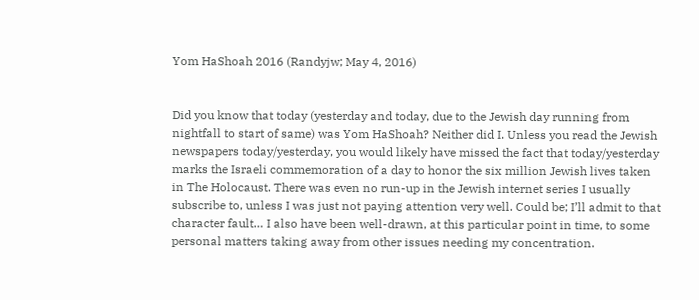Yom HaShoah 2016 (Randyjw; May 4, 2016)


Did you know that today (yesterday and today, due to the Jewish day running from nightfall to start of same) was Yom HaShoah? Neither did I. Unless you read the Jewish newspapers today/yesterday, you would likely have missed the fact that today/yesterday marks the Israeli commemoration of a day to honor the six million Jewish lives taken in The Holocaust. There was even no run-up in the Jewish internet series I usually subscribe to, unless I was just not paying attention very well. Could be; I’ll admit to that character fault… I also have been well-drawn, at this particular point in time, to some personal matters taking away from other issues needing my concentration.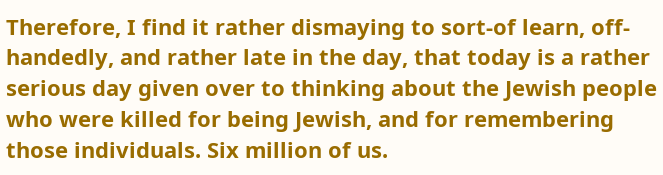Therefore, I find it rather dismaying to sort-of learn, off-handedly, and rather late in the day, that today is a rather serious day given over to thinking about the Jewish people who were killed for being Jewish, and for remembering those individuals. Six million of us.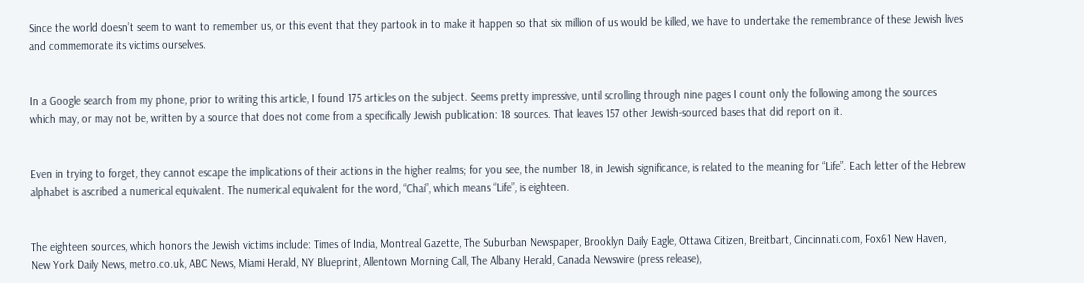Since the world doesn’t seem to want to remember us, or this event that they partook in to make it happen so that six million of us would be killed, we have to undertake the remembrance of these Jewish lives and commemorate its victims ourselves.


In a Google search from my phone, prior to writing this article, I found 175 articles on the subject. Seems pretty impressive, until scrolling through nine pages I count only the following among the sources which may, or may not be, written by a source that does not come from a specifically Jewish publication: 18 sources. That leaves 157 other Jewish-sourced bases that did report on it.


Even in trying to forget, they cannot escape the implications of their actions in the higher realms; for you see, the number 18, in Jewish significance, is related to the meaning for “Life”. Each letter of the Hebrew alphabet is ascribed a numerical equivalent. The numerical equivalent for the word, “Chai”, which means “Life”, is eighteen.


The eighteen sources, which honors the Jewish victims include: Times of India, Montreal Gazette, The Suburban Newspaper, Brooklyn Daily Eagle, Ottawa Citizen, Breitbart, Cincinnati.com, Fox61 New Haven, New York Daily News, metro.co.uk, ABC News, Miami Herald, NY Blueprint, Allentown Morning Call, The Albany Herald, Canada Newswire (press release),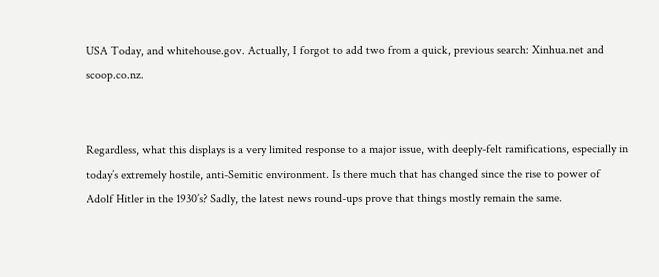USA Today, and whitehouse.gov. Actually, I forgot to add two from a quick, previous search: Xinhua.net and scoop.co.nz.


Regardless, what this displays is a very limited response to a major issue, with deeply-felt ramifications, especially in today’s extremely hostile, anti-Semitic environment. Is there much that has changed since the rise to power of Adolf Hitler in the 1930’s? Sadly, the latest news round-ups prove that things mostly remain the same.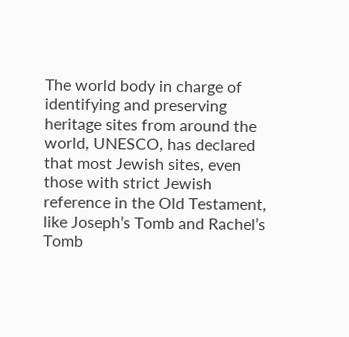The world body in charge of identifying and preserving heritage sites from around the world, UNESCO, has declared that most Jewish sites, even those with strict Jewish reference in the Old Testament, like Joseph’s Tomb and Rachel’s Tomb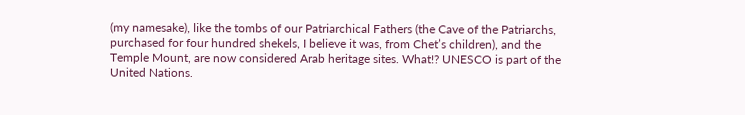(my namesake), like the tombs of our Patriarchical Fathers (the Cave of the Patriarchs, purchased for four hundred shekels, I believe it was, from Chet’s children), and the Temple Mount, are now considered Arab heritage sites. What!? UNESCO is part of the United Nations.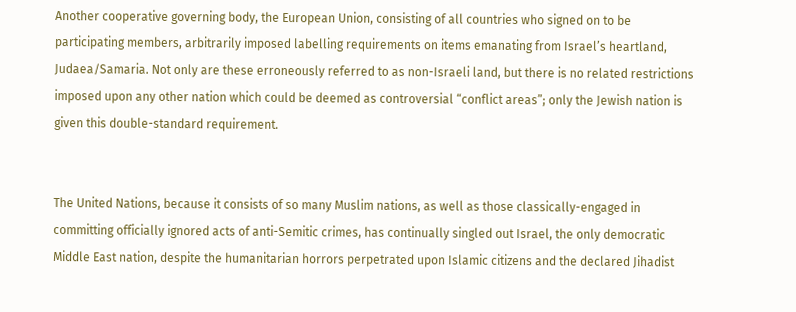Another cooperative governing body, the European Union, consisting of all countries who signed on to be participating members, arbitrarily imposed labelling requirements on items emanating from Israel’s heartland, Judaea/Samaria. Not only are these erroneously referred to as non-Israeli land, but there is no related restrictions imposed upon any other nation which could be deemed as controversial “conflict areas”; only the Jewish nation is given this double-standard requirement.


The United Nations, because it consists of so many Muslim nations, as well as those classically-engaged in committing officially ignored acts of anti-Semitic crimes, has continually singled out Israel, the only democratic Middle East nation, despite the humanitarian horrors perpetrated upon Islamic citizens and the declared Jihadist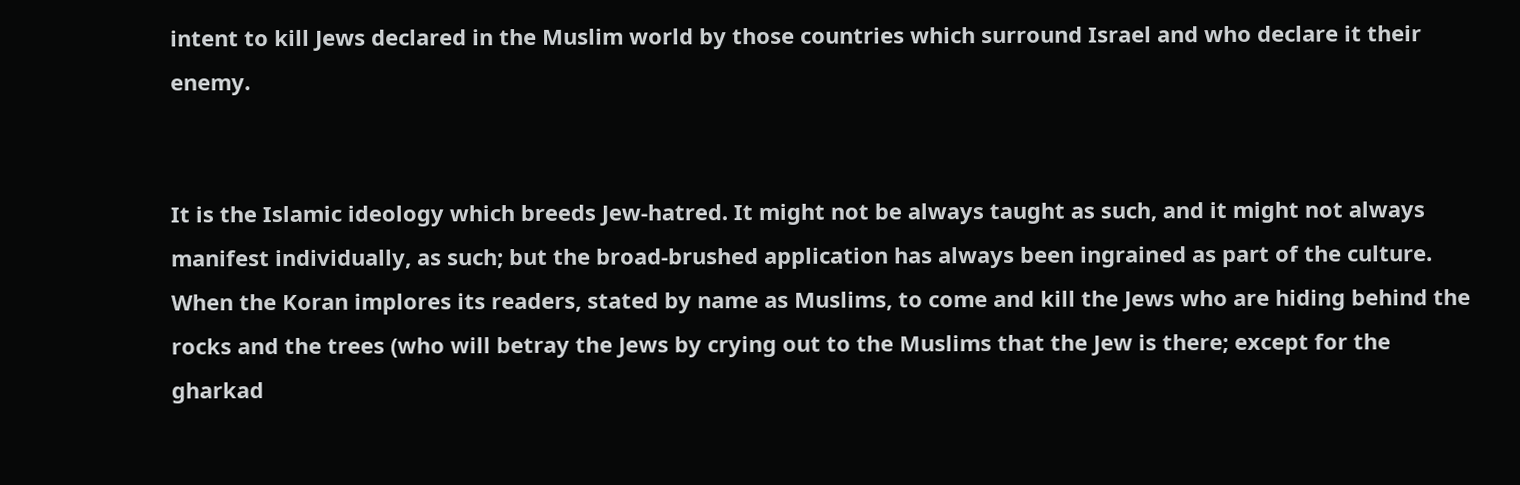intent to kill Jews declared in the Muslim world by those countries which surround Israel and who declare it their enemy.


It is the Islamic ideology which breeds Jew-hatred. It might not be always taught as such, and it might not always manifest individually, as such; but the broad-brushed application has always been ingrained as part of the culture. When the Koran implores its readers, stated by name as Muslims, to come and kill the Jews who are hiding behind the rocks and the trees (who will betray the Jews by crying out to the Muslims that the Jew is there; except for the gharkad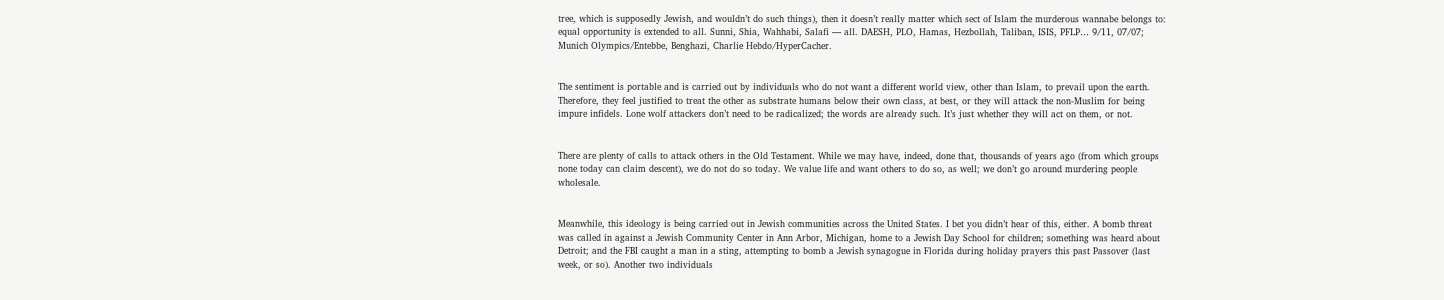tree, which is supposedly Jewish, and wouldn’t do such things), then it doesn’t really matter which sect of Islam the murderous wannabe belongs to: equal opportunity is extended to all. Sunni, Shia, Wahhabi, Salafi — all. DAESH, PLO, Hamas, Hezbollah, Taliban, ISIS, PFLP… 9/11, 07/07; Munich Olympics/Entebbe, Benghazi, Charlie Hebdo/HyperCacher.


The sentiment is portable and is carried out by individuals who do not want a different world view, other than Islam, to prevail upon the earth. Therefore, they feel justified to treat the other as substrate humans below their own class, at best, or they will attack the non-Muslim for being impure infidels. Lone wolf attackers don’t need to be radicalized; the words are already such. It’s just whether they will act on them, or not.


There are plenty of calls to attack others in the Old Testament. While we may have, indeed, done that, thousands of years ago (from which groups none today can claim descent), we do not do so today. We value life and want others to do so, as well; we don’t go around murdering people wholesale.


Meanwhile, this ideology is being carried out in Jewish communities across the United States. I bet you didn’t hear of this, either. A bomb threat was called in against a Jewish Community Center in Ann Arbor, Michigan, home to a Jewish Day School for children; something was heard about Detroit; and the FBI caught a man in a sting, attempting to bomb a Jewish synagogue in Florida during holiday prayers this past Passover (last week, or so). Another two individuals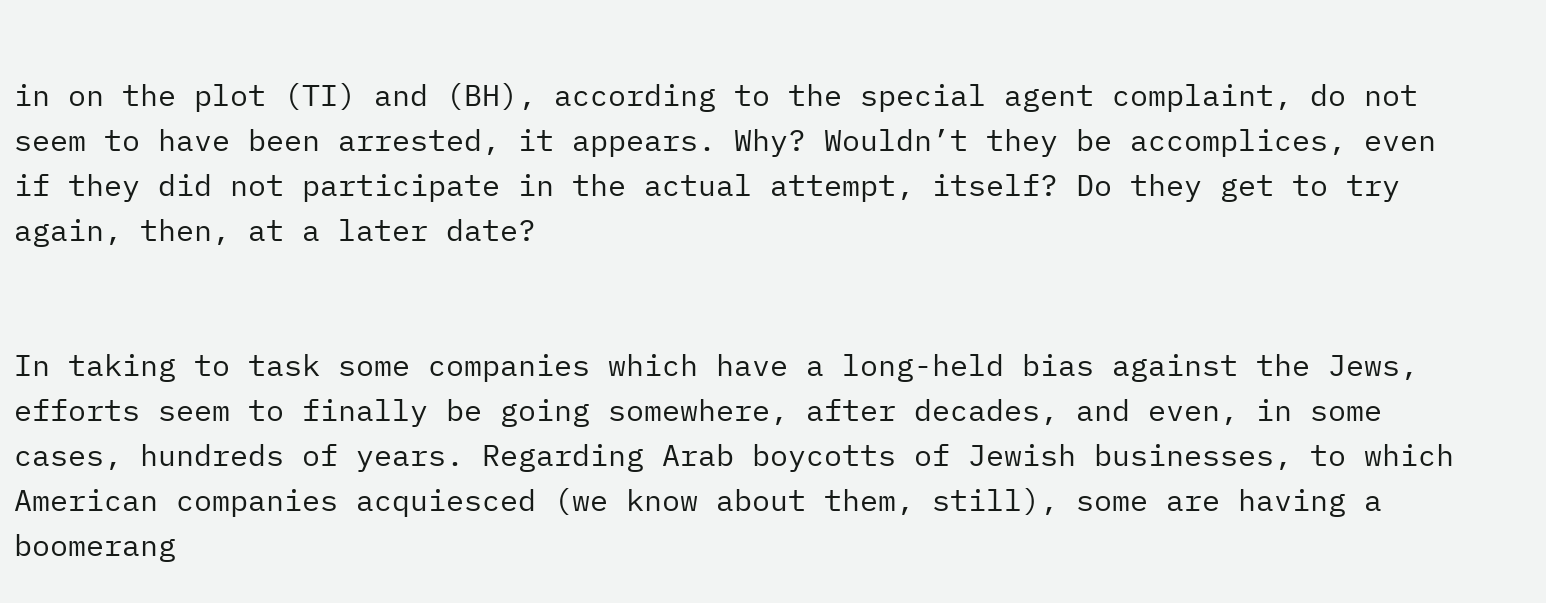in on the plot (TI) and (BH), according to the special agent complaint, do not seem to have been arrested, it appears. Why? Wouldn’t they be accomplices, even if they did not participate in the actual attempt, itself? Do they get to try again, then, at a later date?


In taking to task some companies which have a long-held bias against the Jews, efforts seem to finally be going somewhere, after decades, and even, in some cases, hundreds of years. Regarding Arab boycotts of Jewish businesses, to which American companies acquiesced (we know about them, still), some are having a boomerang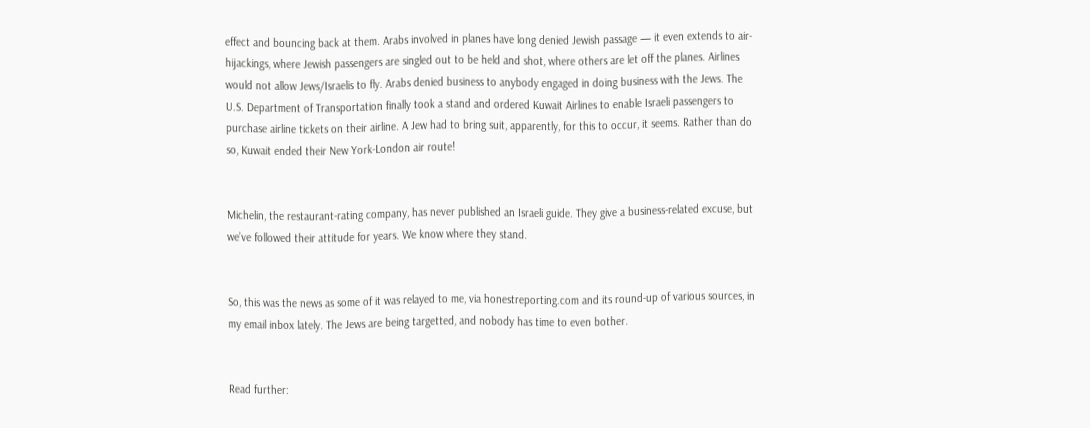effect and bouncing back at them. Arabs involved in planes have long denied Jewish passage — it even extends to air-hijackings, where Jewish passengers are singled out to be held and shot, where others are let off the planes. Airlines would not allow Jews/Israelis to fly. Arabs denied business to anybody engaged in doing business with the Jews. The U.S. Department of Transportation finally took a stand and ordered Kuwait Airlines to enable Israeli passengers to purchase airline tickets on their airline. A Jew had to bring suit, apparently, for this to occur, it seems. Rather than do so, Kuwait ended their New York-London air route!


Michelin, the restaurant-rating company, has never published an Israeli guide. They give a business-related excuse, but we’ve followed their attitude for years. We know where they stand.


So, this was the news as some of it was relayed to me, via honestreporting.com and its round-up of various sources, in my email inbox lately. The Jews are being targetted, and nobody has time to even bother.


Read further: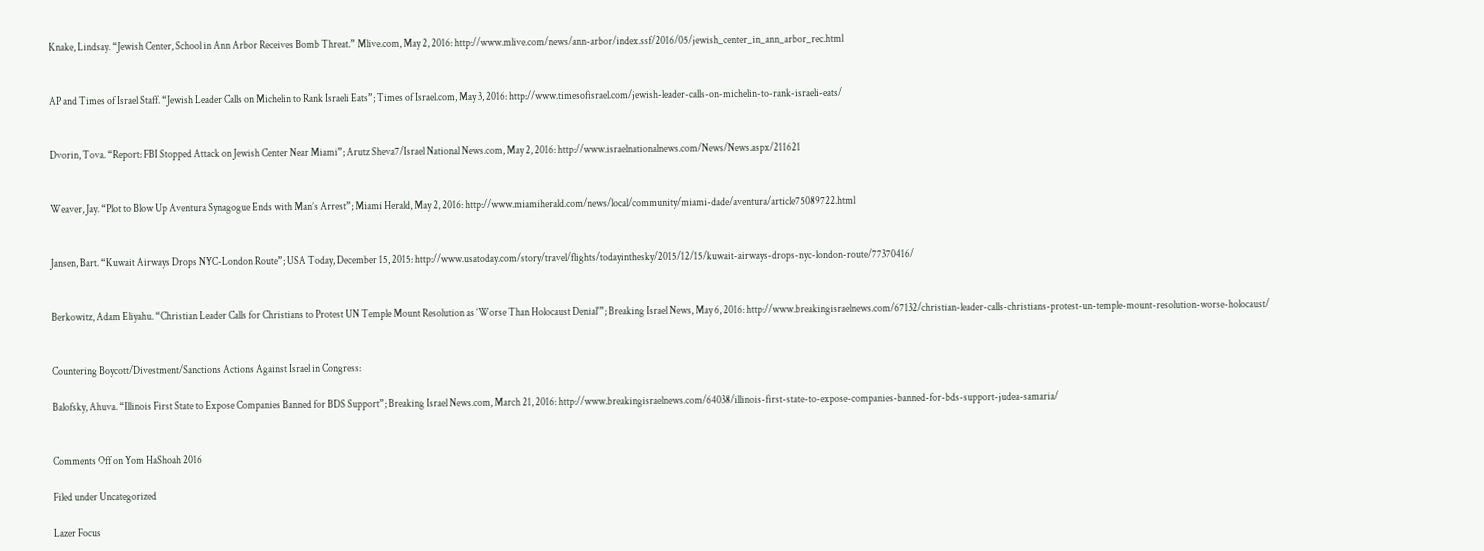Knake, Lindsay. “Jewish Center, School in Ann Arbor Receives Bomb Threat.” Mlive.com, May 2, 2016: http://www.mlive.com/news/ann-arbor/index.ssf/2016/05/jewish_center_in_ann_arbor_rec.html


AP and Times of Israel Staff. “Jewish Leader Calls on Michelin to Rank Israeli Eats”; Times of Israel.com, May 3, 2016: http://www.timesofisrael.com/jewish-leader-calls-on-michelin-to-rank-israeli-eats/


Dvorin, Tova. “Report: FBI Stopped Attack on Jewish Center Near Miami”; Arutz Sheva7/Israel National News.com, May 2, 2016: http://www.israelnationalnews.com/News/News.aspx/211621


Weaver, Jay. “Plot to Blow Up Aventura Synagogue Ends with Man’s Arrest”; Miami Herald, May 2, 2016: http://www.miamiherald.com/news/local/community/miami-dade/aventura/article75089722.html


Jansen, Bart. “Kuwait Airways Drops NYC-London Route”; USA Today, December 15, 2015: http://www.usatoday.com/story/travel/flights/todayinthesky/2015/12/15/kuwait-airways-drops-nyc-london-route/77370416/


Berkowitz, Adam Eliyahu. “Christian Leader Calls for Christians to Protest UN Temple Mount Resolution as ‘Worse Than Holocaust Denial'”; Breaking Israel News, May 6, 2016: http://www.breakingisraelnews.com/67132/christian-leader-calls-christians-protest-un-temple-mount-resolution-worse-holocaust/


Countering Boycott/Divestment/Sanctions Actions Against Israel in Congress:

Balofsky, Ahuva. “Illinois First State to Expose Companies Banned for BDS Support”; Breaking Israel News.com, March 21, 2016: http://www.breakingisraelnews.com/64038/illinois-first-state-to-expose-companies-banned-for-bds-support-judea-samaria/


Comments Off on Yom HaShoah 2016

Filed under Uncategorized

Lazer Focus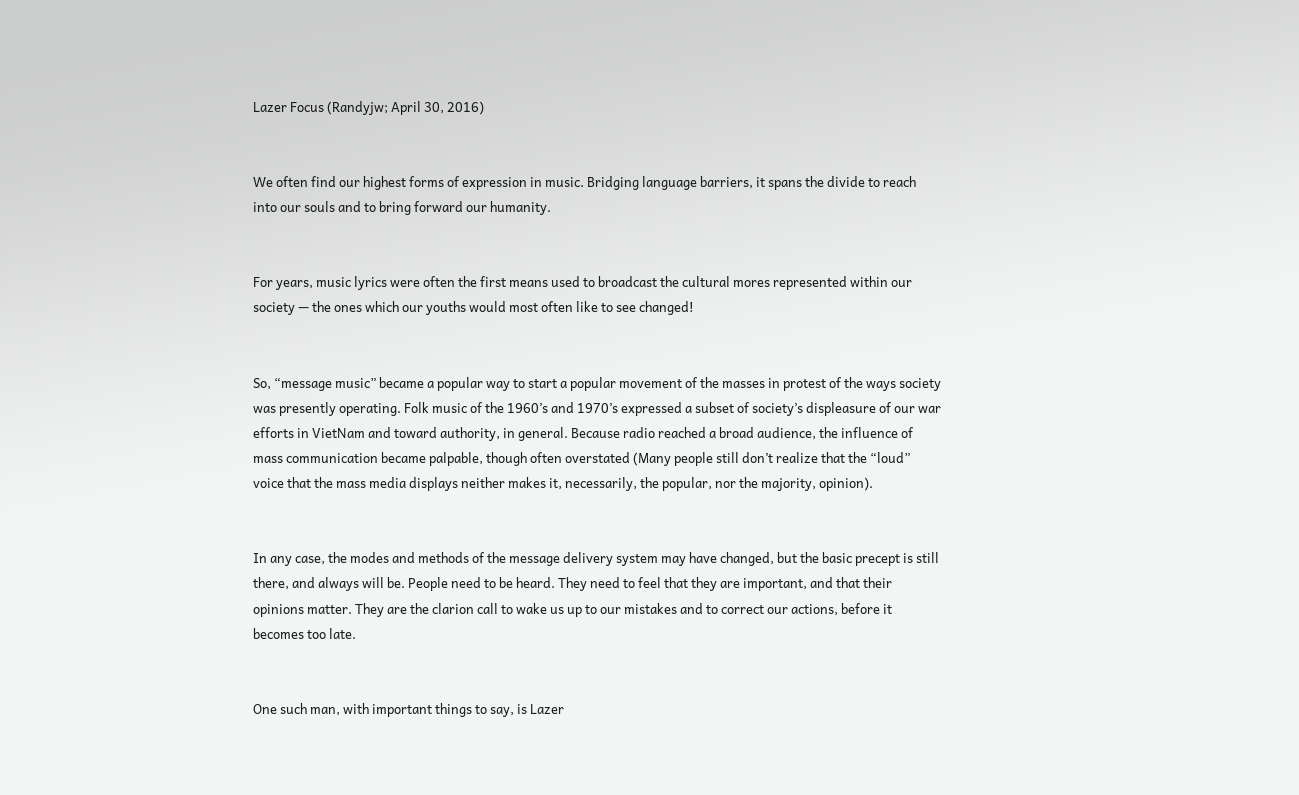Lazer Focus (Randyjw; April 30, 2016)


We often find our highest forms of expression in music. Bridging language barriers, it spans the divide to reach into our souls and to bring forward our humanity.


For years, music lyrics were often the first means used to broadcast the cultural mores represented within our society — the ones which our youths would most often like to see changed!


So, “message music” became a popular way to start a popular movement of the masses in protest of the ways society was presently operating. Folk music of the 1960’s and 1970’s expressed a subset of society’s displeasure of our war efforts in VietNam and toward authority, in general. Because radio reached a broad audience, the influence of mass communication became palpable, though often overstated (Many people still don’t realize that the “loud” voice that the mass media displays neither makes it, necessarily, the popular, nor the majority, opinion).


In any case, the modes and methods of the message delivery system may have changed, but the basic precept is still there, and always will be. People need to be heard. They need to feel that they are important, and that their opinions matter. They are the clarion call to wake us up to our mistakes and to correct our actions, before it becomes too late.


One such man, with important things to say, is Lazer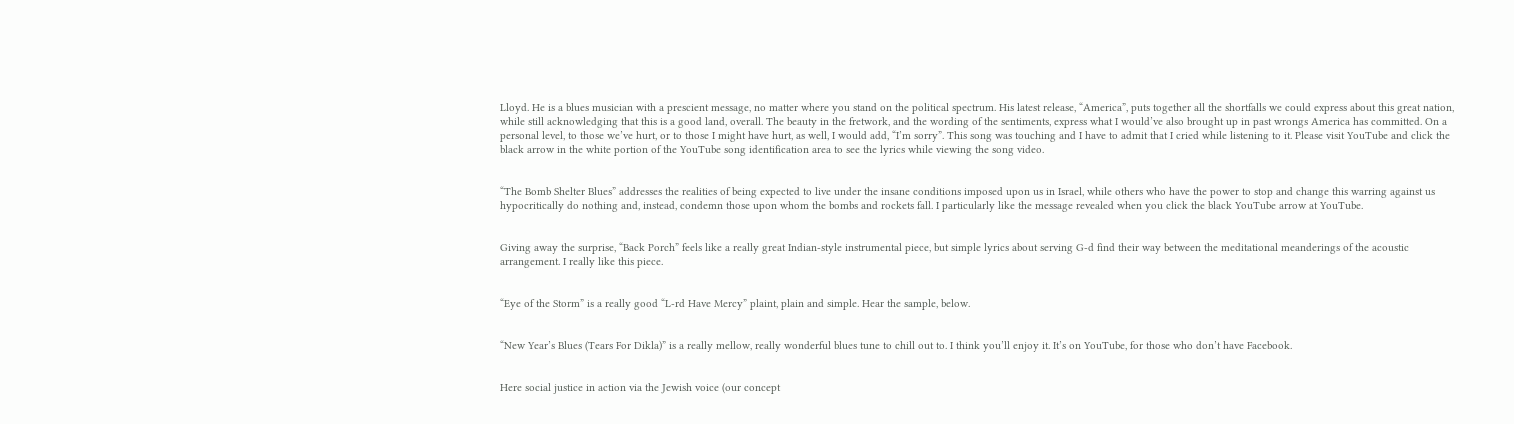Lloyd. He is a blues musician with a prescient message, no matter where you stand on the political spectrum. His latest release, “America”, puts together all the shortfalls we could express about this great nation, while still acknowledging that this is a good land, overall. The beauty in the fretwork, and the wording of the sentiments, express what I would’ve also brought up in past wrongs America has committed. On a personal level, to those we’ve hurt, or to those I might have hurt, as well, I would add, “I’m sorry”. This song was touching and I have to admit that I cried while listening to it. Please visit YouTube and click the black arrow in the white portion of the YouTube song identification area to see the lyrics while viewing the song video.


“The Bomb Shelter Blues” addresses the realities of being expected to live under the insane conditions imposed upon us in Israel, while others who have the power to stop and change this warring against us hypocritically do nothing and, instead, condemn those upon whom the bombs and rockets fall. I particularly like the message revealed when you click the black YouTube arrow at YouTube.


Giving away the surprise, “Back Porch” feels like a really great Indian-style instrumental piece, but simple lyrics about serving G-d find their way between the meditational meanderings of the acoustic arrangement. I really like this piece.


“Eye of the Storm” is a really good “L-rd Have Mercy” plaint, plain and simple. Hear the sample, below.


“New Year’s Blues (Tears For Dikla)” is a really mellow, really wonderful blues tune to chill out to. I think you’ll enjoy it. It’s on YouTube, for those who don’t have Facebook.


Here social justice in action via the Jewish voice (our concept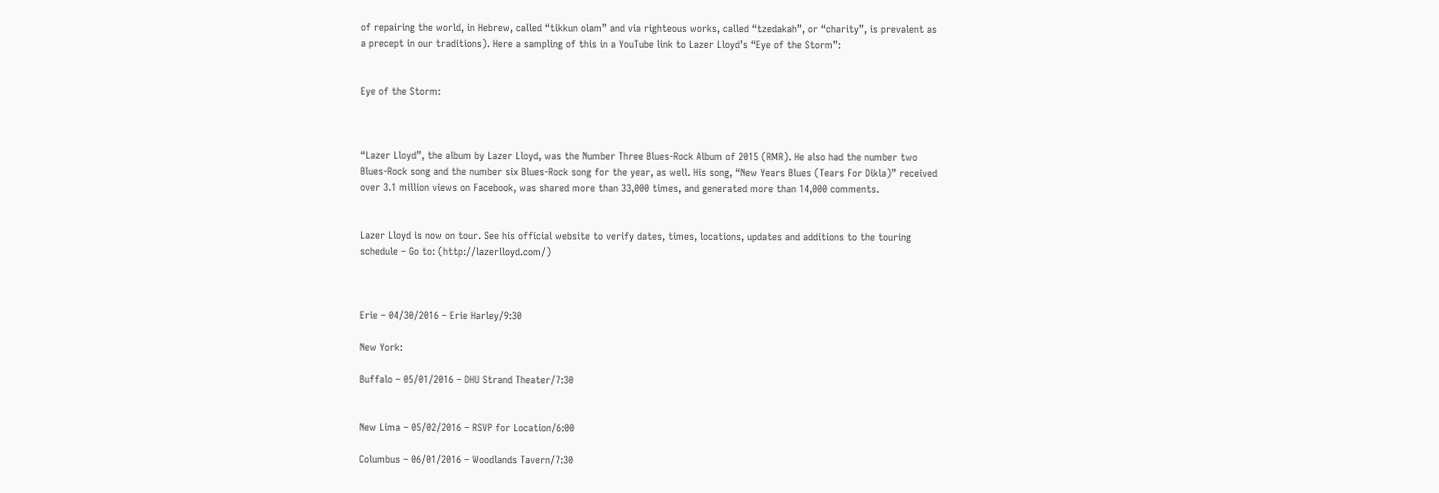of repairing the world, in Hebrew, called “tikkun olam” and via righteous works, called “tzedakah”, or “charity”, is prevalent as a precept in our traditions). Here a sampling of this in a YouTube link to Lazer Lloyd’s “Eye of the Storm”:


Eye of the Storm:



“Lazer Lloyd”, the album by Lazer Lloyd, was the Number Three Blues-Rock Album of 2015 (RMR). He also had the number two Blues-Rock song and the number six Blues-Rock song for the year, as well. His song, “New Years Blues (Tears For Dikla)” received over 3.1 million views on Facebook, was shared more than 33,000 times, and generated more than 14,000 comments.


Lazer Lloyd is now on tour. See his official website to verify dates, times, locations, updates and additions to the touring schedule – Go to: (http://lazerlloyd.com/)



Erie – 04/30/2016 – Erie Harley/9:30

New York:

Buffalo – 05/01/2016 – DHU Strand Theater/7:30


New Lima – 05/02/2016 – RSVP for Location/6:00

Columbus – 06/01/2016 – Woodlands Tavern/7:30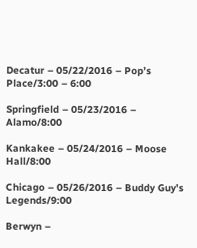Decatur – 05/22/2016 – Pop’s Place/3:00 – 6:00

Springfield – 05/23/2016 – Alamo/8:00

Kankakee – 05/24/2016 – Moose Hall/8:00

Chicago – 05/26/2016 – Buddy Guy’s Legends/9:00

Berwyn –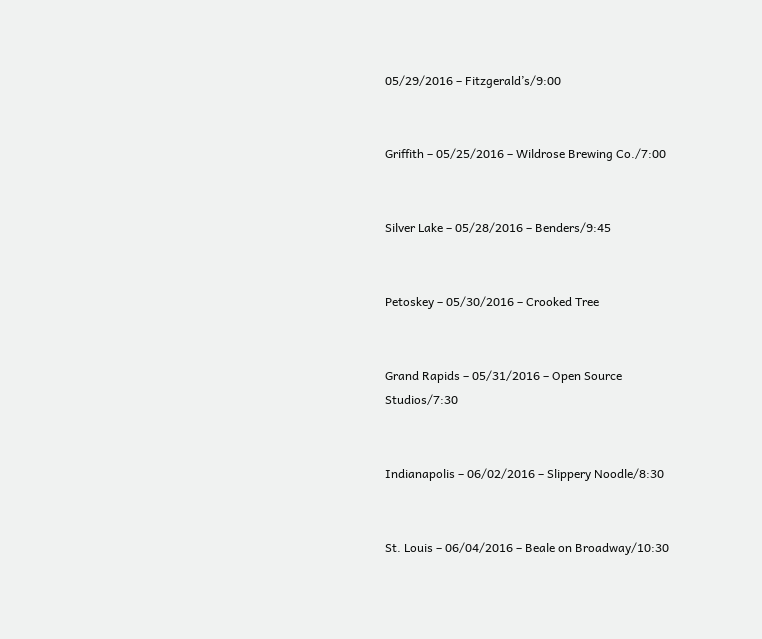05/29/2016 – Fitzgerald’s/9:00


Griffith – 05/25/2016 – Wildrose Brewing Co./7:00


Silver Lake – 05/28/2016 – Benders/9:45


Petoskey – 05/30/2016 – Crooked Tree


Grand Rapids – 05/31/2016 – Open Source Studios/7:30


Indianapolis – 06/02/2016 – Slippery Noodle/8:30


St. Louis – 06/04/2016 – Beale on Broadway/10:30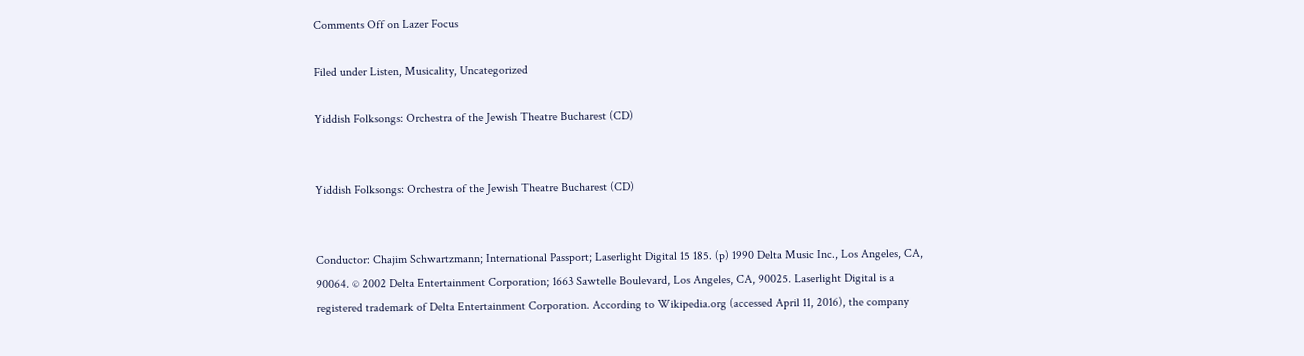Comments Off on Lazer Focus

Filed under Listen, Musicality, Uncategorized

Yiddish Folksongs: Orchestra of the Jewish Theatre Bucharest (CD)


Yiddish Folksongs: Orchestra of the Jewish Theatre Bucharest (CD)


Conductor: Chajim Schwartzmann; International Passport; Laserlight Digital 15 185. (p) 1990 Delta Music Inc., Los Angeles, CA, 90064. © 2002 Delta Entertainment Corporation; 1663 Sawtelle Boulevard, Los Angeles, CA, 90025. Laserlight Digital is a registered trademark of Delta Entertainment Corporation. According to Wikipedia.org (accessed April 11, 2016), the company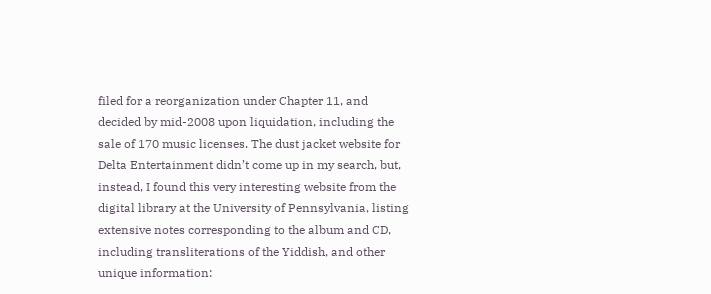filed for a reorganization under Chapter 11, and decided by mid-2008 upon liquidation, including the sale of 170 music licenses. The dust jacket website for Delta Entertainment didn’t come up in my search, but, instead, I found this very interesting website from the digital library at the University of Pennsylvania, listing extensive notes corresponding to the album and CD, including transliterations of the Yiddish, and other unique information: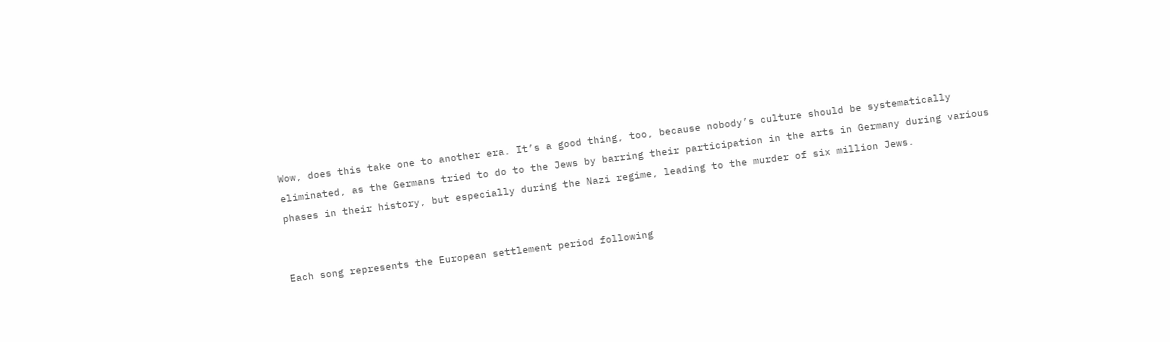Wow, does this take one to another era. It’s a good thing, too, because nobody’s culture should be systematically eliminated, as the Germans tried to do to the Jews by barring their participation in the arts in Germany during various phases in their history, but especially during the Nazi regime, leading to the murder of six million Jews.


Each song represents the European settlement period following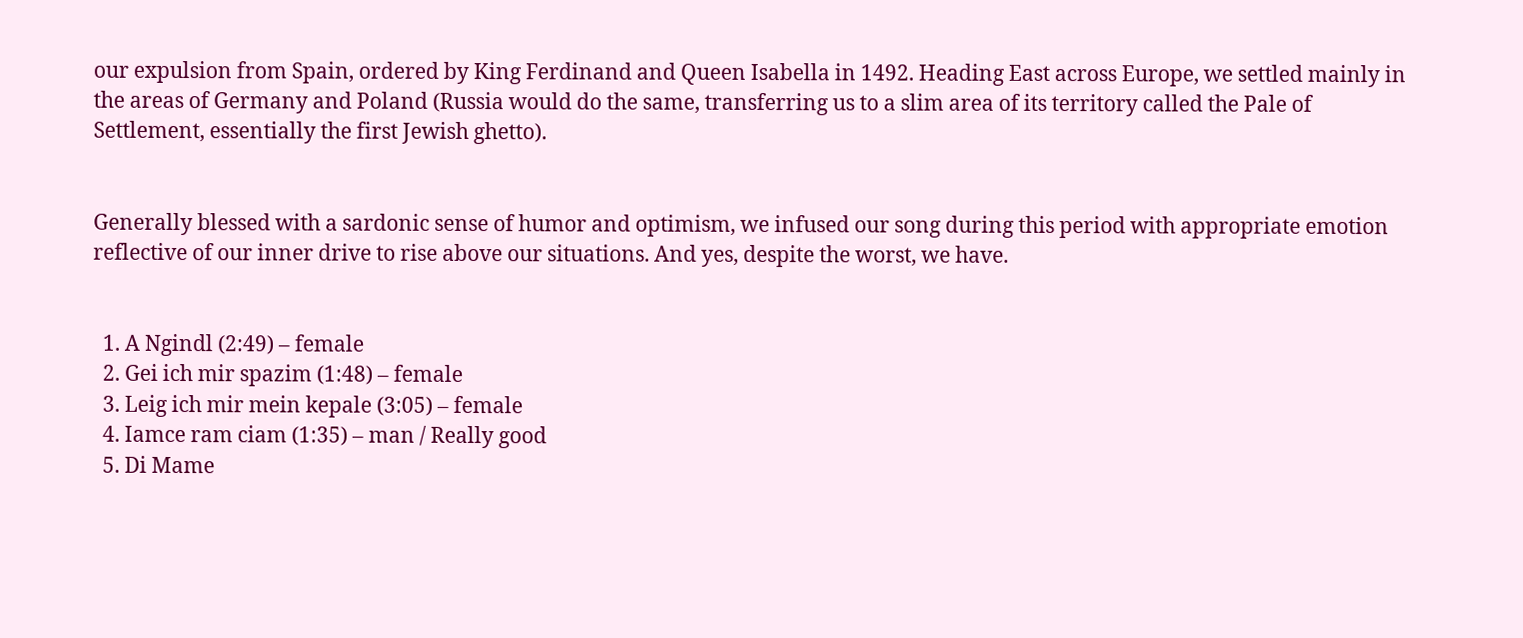our expulsion from Spain, ordered by King Ferdinand and Queen Isabella in 1492. Heading East across Europe, we settled mainly in the areas of Germany and Poland (Russia would do the same, transferring us to a slim area of its territory called the Pale of Settlement, essentially the first Jewish ghetto).


Generally blessed with a sardonic sense of humor and optimism, we infused our song during this period with appropriate emotion reflective of our inner drive to rise above our situations. And yes, despite the worst, we have.


  1. A Ngindl (2:49) – female
  2. Gei ich mir spazim (1:48) – female
  3. Leig ich mir mein kepale (3:05) – female
  4. Iamce ram ciam (1:35) – man / Really good
  5. Di Mame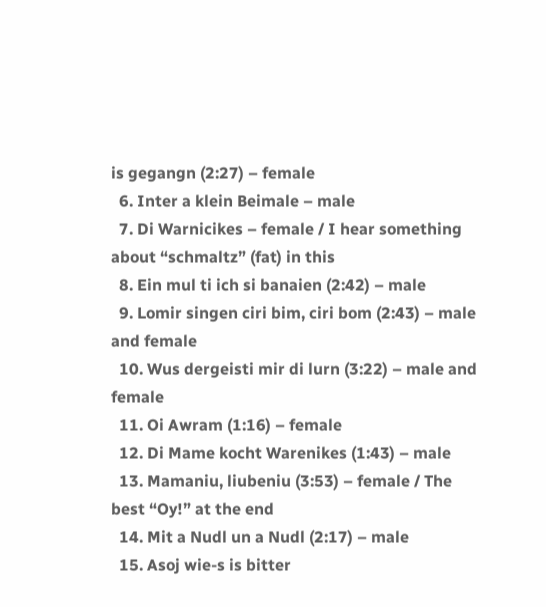is gegangn (2:27) – female
  6. Inter a klein Beimale – male
  7. Di Warnicikes – female / I hear something about “schmaltz” (fat) in this
  8. Ein mul ti ich si banaien (2:42) – male
  9. Lomir singen ciri bim, ciri bom (2:43) – male and female
  10. Wus dergeisti mir di lurn (3:22) – male and female
  11. Oi Awram (1:16) – female
  12. Di Mame kocht Warenikes (1:43) – male
  13. Mamaniu, liubeniu (3:53) – female / The best “Oy!” at the end
  14. Mit a Nudl un a Nudl (2:17) – male
  15. Asoj wie-s is bitter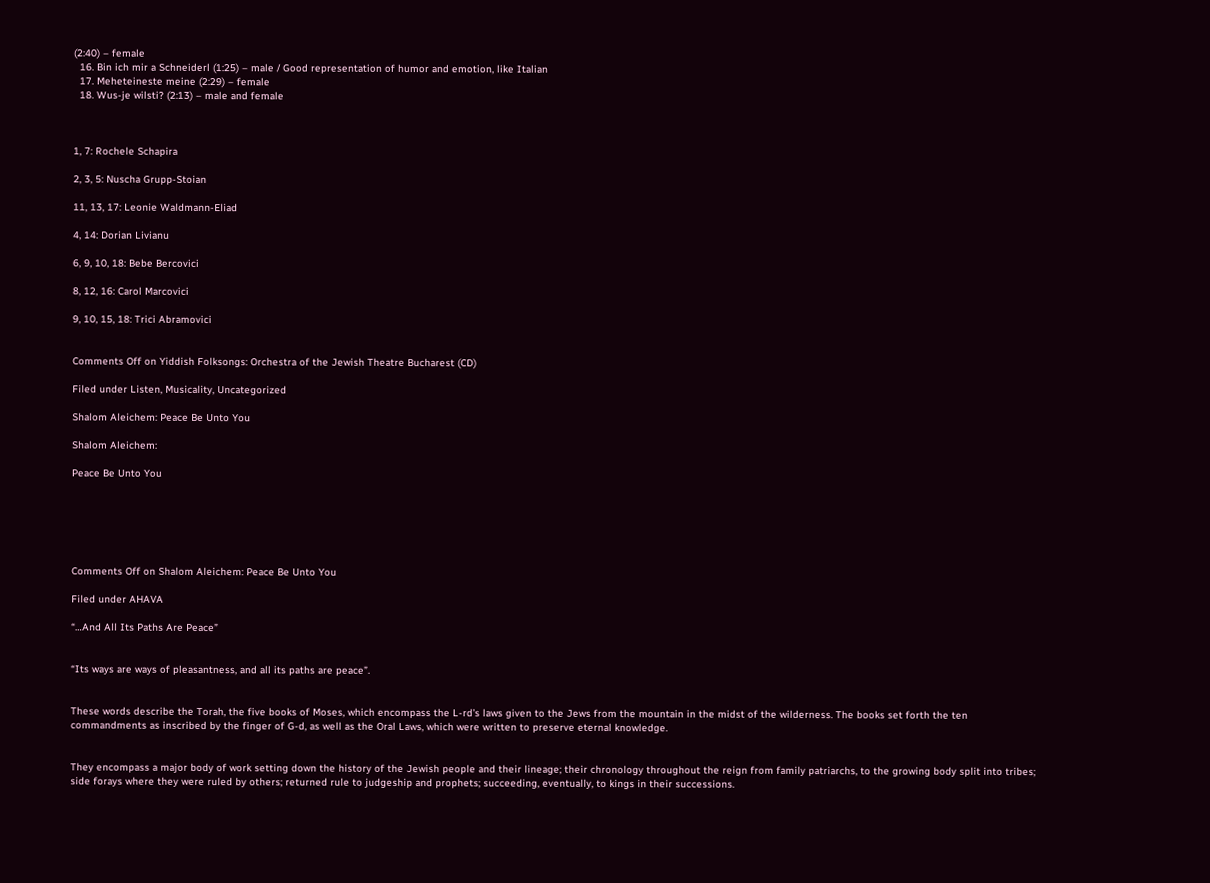(2:40) – female
  16. Bin ich mir a Schneiderl (1:25) – male / Good representation of humor and emotion, like Italian
  17. Meheteineste meine (2:29) – female
  18. Wus-je wilsti? (2:13) – male and female



1, 7: Rochele Schapira

2, 3, 5: Nuscha Grupp-Stoian

11, 13, 17: Leonie Waldmann-Eliad

4, 14: Dorian Livianu

6, 9, 10, 18: Bebe Bercovici

8, 12, 16: Carol Marcovici

9, 10, 15, 18: Trici Abramovici


Comments Off on Yiddish Folksongs: Orchestra of the Jewish Theatre Bucharest (CD)

Filed under Listen, Musicality, Uncategorized

Shalom Aleichem: Peace Be Unto You

Shalom Aleichem:

Peace Be Unto You






Comments Off on Shalom Aleichem: Peace Be Unto You

Filed under AHAVA

“…And All Its Paths Are Peace”


“Its ways are ways of pleasantness, and all its paths are peace”.


These words describe the Torah, the five books of Moses, which encompass the L-rd’s laws given to the Jews from the mountain in the midst of the wilderness. The books set forth the ten commandments as inscribed by the finger of G-d, as well as the Oral Laws, which were written to preserve eternal knowledge.


They encompass a major body of work setting down the history of the Jewish people and their lineage; their chronology throughout the reign from family patriarchs, to the growing body split into tribes; side forays where they were ruled by others; returned rule to judgeship and prophets; succeeding, eventually, to kings in their successions.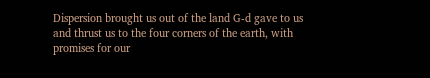Dispersion brought us out of the land G-d gave to us and thrust us to the four corners of the earth, with promises for our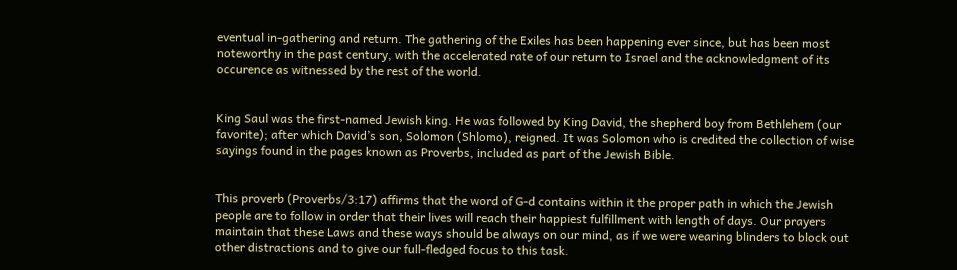eventual in-gathering and return. The gathering of the Exiles has been happening ever since, but has been most noteworthy in the past century, with the accelerated rate of our return to Israel and the acknowledgment of its occurence as witnessed by the rest of the world.


King Saul was the first-named Jewish king. He was followed by King David, the shepherd boy from Bethlehem (our favorite); after which David’s son, Solomon (Shlomo), reigned. It was Solomon who is credited the collection of wise sayings found in the pages known as Proverbs, included as part of the Jewish Bible.


This proverb (Proverbs/3:17) affirms that the word of G-d contains within it the proper path in which the Jewish people are to follow in order that their lives will reach their happiest fulfillment with length of days. Our prayers maintain that these Laws and these ways should be always on our mind, as if we were wearing blinders to block out other distractions and to give our full-fledged focus to this task.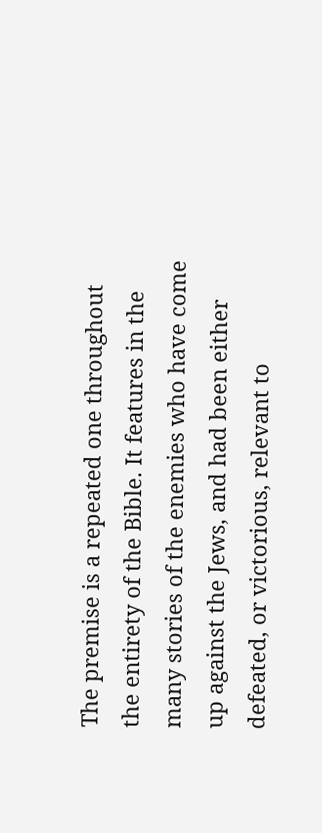The premise is a repeated one throughout the entirety of the Bible. It features in the many stories of the enemies who have come up against the Jews, and had been either defeated, or victorious, relevant to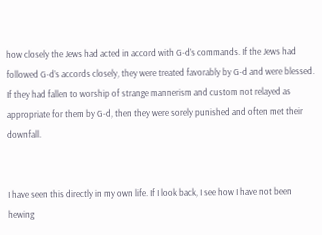how closely the Jews had acted in accord with G-d’s commands. If the Jews had followed G-d’s accords closely, they were treated favorably by G-d and were blessed. If they had fallen to worship of strange mannerism and custom not relayed as appropriate for them by G-d, then they were sorely punished and often met their downfall.


I have seen this directly in my own life. If I look back, I see how I have not been hewing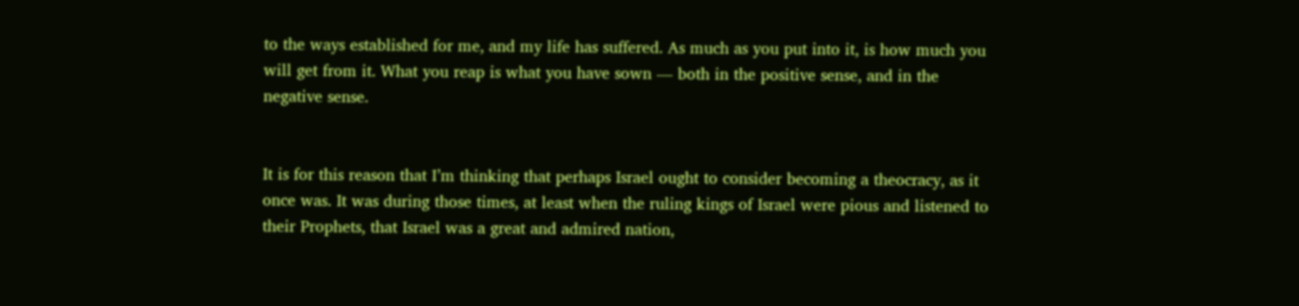to the ways established for me, and my life has suffered. As much as you put into it, is how much you will get from it. What you reap is what you have sown — both in the positive sense, and in the negative sense.


It is for this reason that I’m thinking that perhaps Israel ought to consider becoming a theocracy, as it once was. It was during those times, at least when the ruling kings of Israel were pious and listened to their Prophets, that Israel was a great and admired nation,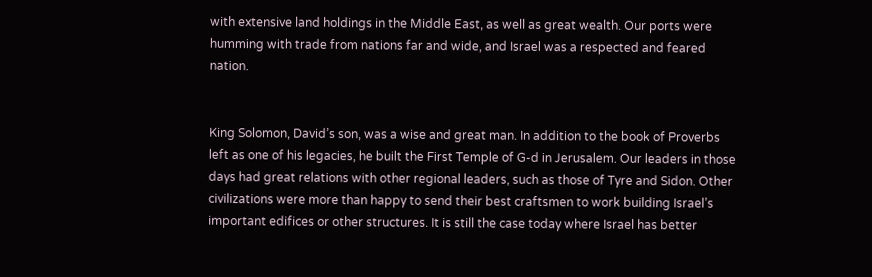with extensive land holdings in the Middle East, as well as great wealth. Our ports were humming with trade from nations far and wide, and Israel was a respected and feared nation.


King Solomon, David’s son, was a wise and great man. In addition to the book of Proverbs left as one of his legacies, he built the First Temple of G-d in Jerusalem. Our leaders in those days had great relations with other regional leaders, such as those of Tyre and Sidon. Other civilizations were more than happy to send their best craftsmen to work building Israel’s important edifices or other structures. It is still the case today where Israel has better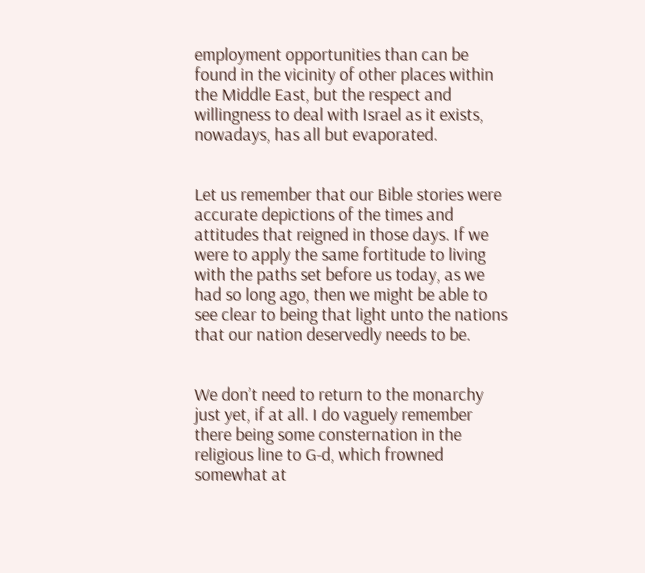employment opportunities than can be found in the vicinity of other places within the Middle East, but the respect and willingness to deal with Israel as it exists, nowadays, has all but evaporated.


Let us remember that our Bible stories were accurate depictions of the times and attitudes that reigned in those days. If we were to apply the same fortitude to living with the paths set before us today, as we had so long ago, then we might be able to see clear to being that light unto the nations that our nation deservedly needs to be.


We don’t need to return to the monarchy just yet, if at all. I do vaguely remember there being some consternation in the religious line to G-d, which frowned somewhat at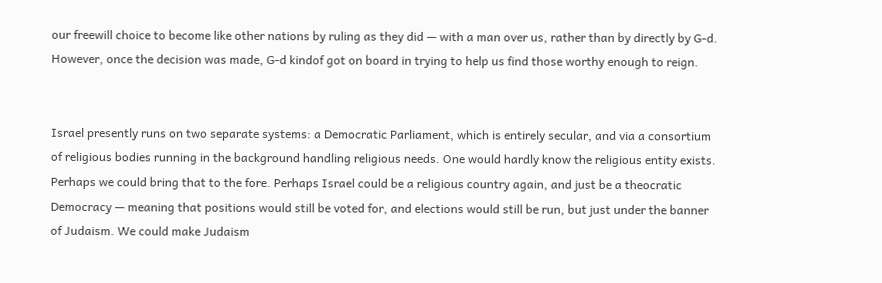our freewill choice to become like other nations by ruling as they did — with a man over us, rather than by directly by G-d. However, once the decision was made, G-d kindof got on board in trying to help us find those worthy enough to reign.


Israel presently runs on two separate systems: a Democratic Parliament, which is entirely secular, and via a consortium of religious bodies running in the background handling religious needs. One would hardly know the religious entity exists. Perhaps we could bring that to the fore. Perhaps Israel could be a religious country again, and just be a theocratic Democracy — meaning that positions would still be voted for, and elections would still be run, but just under the banner of Judaism. We could make Judaism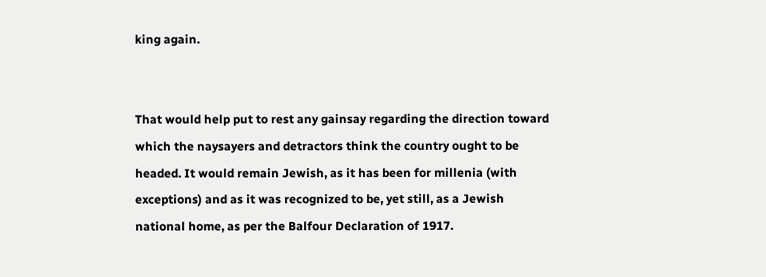king again.


That would help put to rest any gainsay regarding the direction toward which the naysayers and detractors think the country ought to be headed. It would remain Jewish, as it has been for millenia (with exceptions) and as it was recognized to be, yet still, as a Jewish national home, as per the Balfour Declaration of 1917.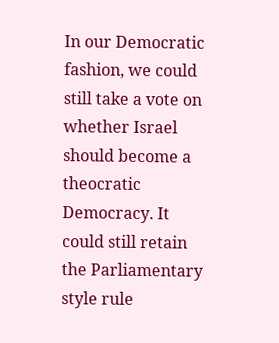In our Democratic fashion, we could still take a vote on whether Israel should become a theocratic Democracy. It could still retain the Parliamentary style rule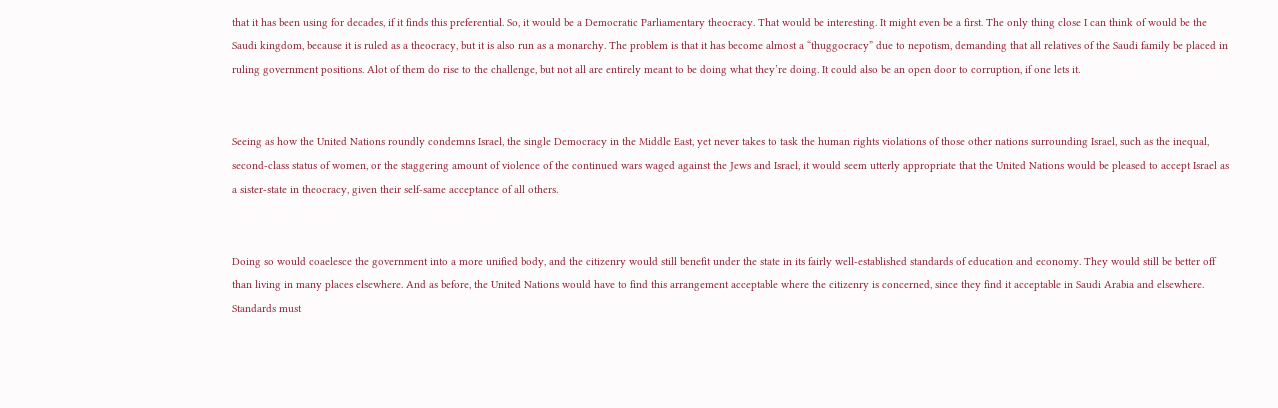that it has been using for decades, if it finds this preferential. So, it would be a Democratic Parliamentary theocracy. That would be interesting. It might even be a first. The only thing close I can think of would be the Saudi kingdom, because it is ruled as a theocracy, but it is also run as a monarchy. The problem is that it has become almost a “thuggocracy” due to nepotism, demanding that all relatives of the Saudi family be placed in ruling government positions. Alot of them do rise to the challenge, but not all are entirely meant to be doing what they’re doing. It could also be an open door to corruption, if one lets it.


Seeing as how the United Nations roundly condemns Israel, the single Democracy in the Middle East, yet never takes to task the human rights violations of those other nations surrounding Israel, such as the inequal, second-class status of women, or the staggering amount of violence of the continued wars waged against the Jews and Israel, it would seem utterly appropriate that the United Nations would be pleased to accept Israel as a sister-state in theocracy, given their self-same acceptance of all others.


Doing so would coaelesce the government into a more unified body, and the citizenry would still benefit under the state in its fairly well-established standards of education and economy. They would still be better off than living in many places elsewhere. And as before, the United Nations would have to find this arrangement acceptable where the citizenry is concerned, since they find it acceptable in Saudi Arabia and elsewhere. Standards must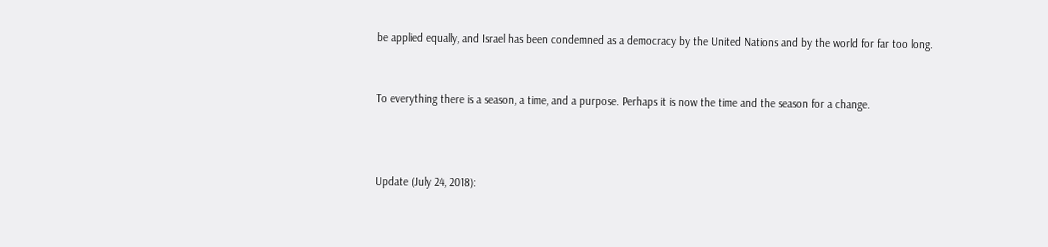be applied equally, and Israel has been condemned as a democracy by the United Nations and by the world for far too long.


To everything there is a season, a time, and a purpose. Perhaps it is now the time and the season for a change.



Update (July 24, 2018):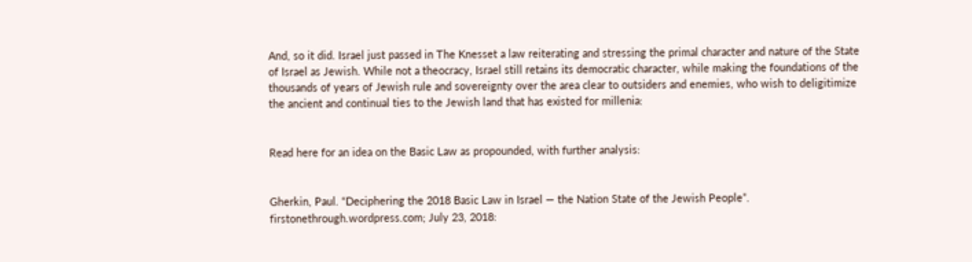And, so it did. Israel just passed in The Knesset a law reiterating and stressing the primal character and nature of the State of Israel as Jewish. While not a theocracy, Israel still retains its democratic character, while making the foundations of the thousands of years of Jewish rule and sovereignty over the area clear to outsiders and enemies, who wish to deligitimize the ancient and continual ties to the Jewish land that has existed for millenia:


Read here for an idea on the Basic Law as propounded, with further analysis:


Gherkin, Paul. “Deciphering the 2018 Basic Law in Israel — the Nation State of the Jewish People”. firstonethrough.wordpress.com; July 23, 2018: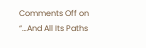Comments Off on “…And All Its Paths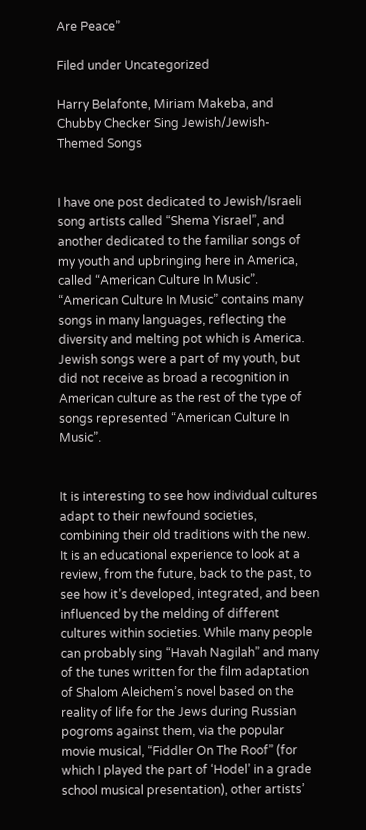Are Peace”

Filed under Uncategorized

Harry Belafonte, Miriam Makeba, and Chubby Checker Sing Jewish/Jewish-Themed Songs


I have one post dedicated to Jewish/Israeli song artists called “Shema Yisrael”, and another dedicated to the familiar songs of my youth and upbringing here in America, called “American Culture In Music”.  “American Culture In Music” contains many songs in many languages, reflecting the diversity and melting pot which is America. Jewish songs were a part of my youth, but did not receive as broad a recognition in American culture as the rest of the type of songs represented “American Culture In Music”.


It is interesting to see how individual cultures adapt to their newfound societies, combining their old traditions with the new. It is an educational experience to look at a review, from the future, back to the past, to see how it’s developed, integrated, and been influenced by the melding of different cultures within societies. While many people can probably sing “Havah Nagilah” and many of the tunes written for the film adaptation of Shalom Aleichem’s novel based on the reality of life for the Jews during Russian pogroms against them, via the popular movie musical, “Fiddler On The Roof” (for which I played the part of ‘Hodel’ in a grade school musical presentation), other artists’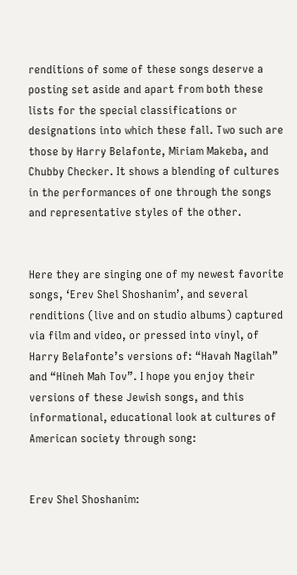renditions of some of these songs deserve a posting set aside and apart from both these lists for the special classifications or designations into which these fall. Two such are those by Harry Belafonte, Miriam Makeba, and Chubby Checker. It shows a blending of cultures in the performances of one through the songs and representative styles of the other.


Here they are singing one of my newest favorite songs, ‘Erev Shel Shoshanim’, and several renditions (live and on studio albums) captured via film and video, or pressed into vinyl, of Harry Belafonte’s versions of: “Havah Nagilah” and “Hineh Mah Tov”. I hope you enjoy their versions of these Jewish songs, and this informational, educational look at cultures of American society through song:


Erev Shel Shoshanim: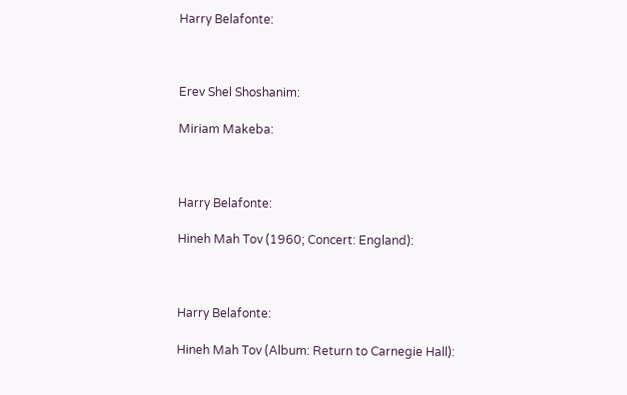Harry Belafonte:



Erev Shel Shoshanim:

Miriam Makeba:



Harry Belafonte:

Hineh Mah Tov (1960; Concert: England):



Harry Belafonte:

Hineh Mah Tov (Album: Return to Carnegie Hall):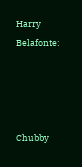Harry Belafonte:




Chubby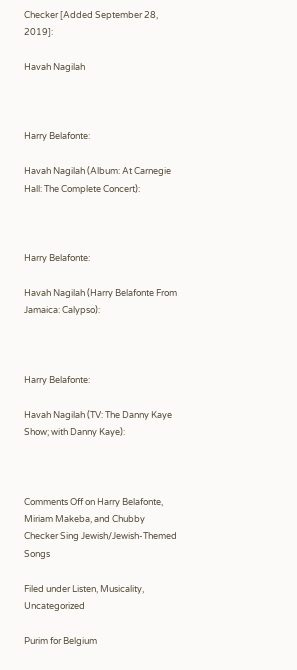Checker [Added September 28, 2019]:

Havah Nagilah



Harry Belafonte:

Havah Nagilah (Album: At Carnegie Hall: The Complete Concert):



Harry Belafonte:

Havah Nagilah (Harry Belafonte From Jamaica: Calypso):



Harry Belafonte:

Havah Nagilah (TV: The Danny Kaye Show; with Danny Kaye):



Comments Off on Harry Belafonte, Miriam Makeba, and Chubby Checker Sing Jewish/Jewish-Themed Songs

Filed under Listen, Musicality, Uncategorized

Purim for Belgium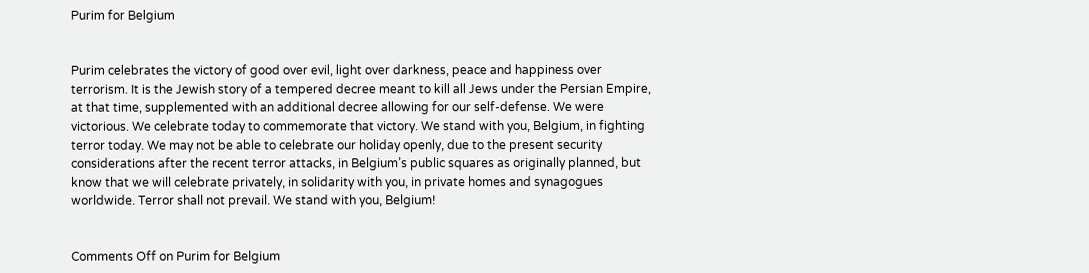Purim for Belgium


Purim celebrates the victory of good over evil, light over darkness, peace and happiness over terrorism. It is the Jewish story of a tempered decree meant to kill all Jews under the Persian Empire, at that time, supplemented with an additional decree allowing for our self-defense. We were victorious. We celebrate today to commemorate that victory. We stand with you, Belgium, in fighting terror today. We may not be able to celebrate our holiday openly, due to the present security considerations after the recent terror attacks, in Belgium’s public squares as originally planned, but know that we will celebrate privately, in solidarity with you, in private homes and synagogues worldwide. Terror shall not prevail. We stand with you, Belgium!


Comments Off on Purim for Belgium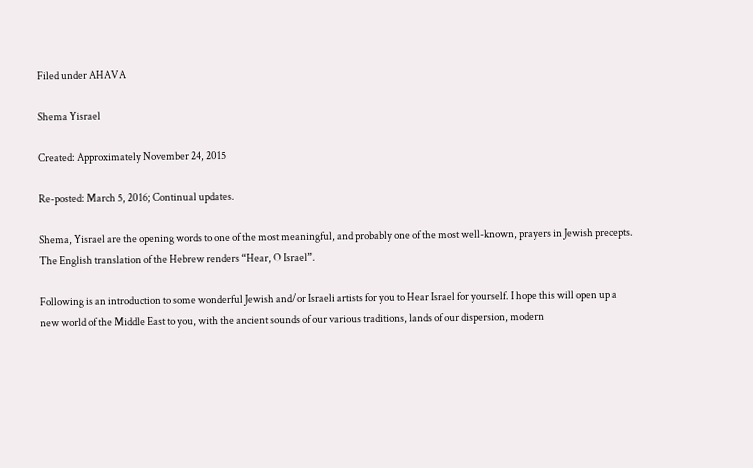Filed under AHAVA

Shema Yisrael

Created: Approximately November 24, 2015

Re-posted: March 5, 2016; Continual updates.

Shema, Yisrael are the opening words to one of the most meaningful, and probably one of the most well-known, prayers in Jewish precepts. The English translation of the Hebrew renders “Hear, O Israel”.

Following is an introduction to some wonderful Jewish and/or Israeli artists for you to Hear Israel for yourself. I hope this will open up a new world of the Middle East to you, with the ancient sounds of our various traditions, lands of our dispersion, modern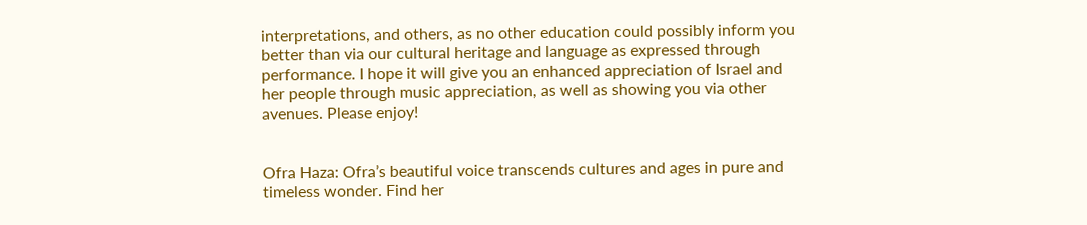interpretations, and others, as no other education could possibly inform you better than via our cultural heritage and language as expressed through performance. I hope it will give you an enhanced appreciation of Israel and her people through music appreciation, as well as showing you via other avenues. Please enjoy!


Ofra Haza: Ofra’s beautiful voice transcends cultures and ages in pure and timeless wonder. Find her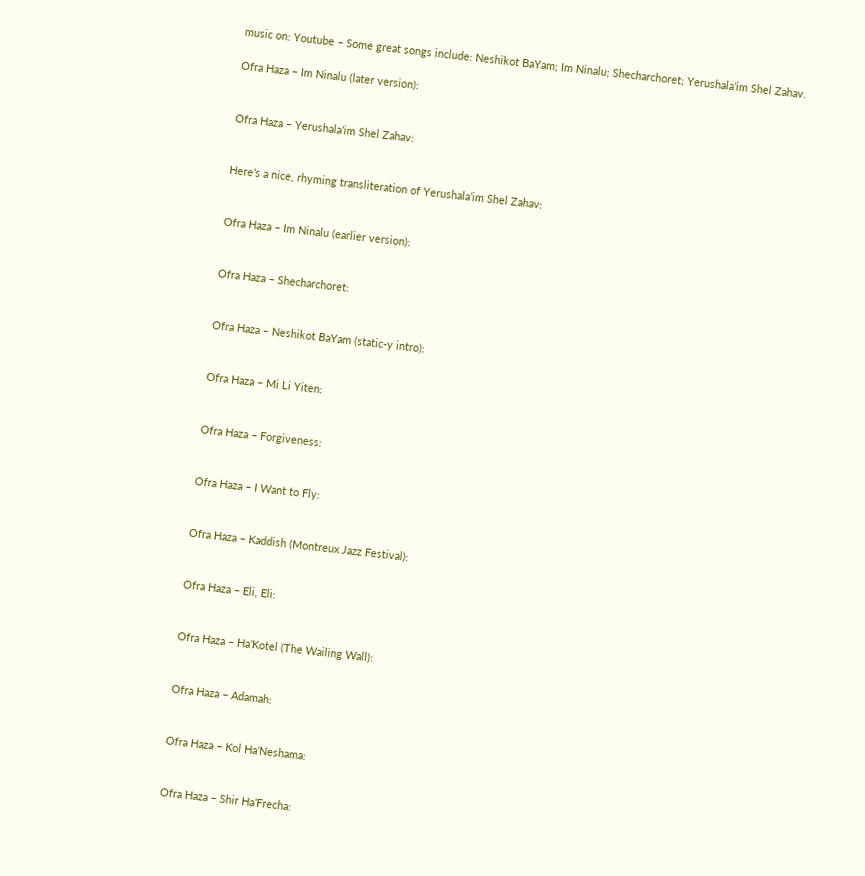music on: Youtube – Some great songs include: Neshikot BaYam; Im Ninalu; Shecharchoret; Yerushala’im Shel Zahav.

Ofra Haza – Im Ninalu (later version):


Ofra Haza – Yerushala’im Shel Zahav:


Here’s a nice, rhyming transliteration of Yerushala’im Shel Zahav:


Ofra Haza – Im Ninalu (earlier version):


Ofra Haza – Shecharchoret:


Ofra Haza – Neshikot BaYam (static-y intro):


Ofra Haza – Mi Li Yiten:


Ofra Haza – Forgiveness:


Ofra Haza – I Want to Fly:


Ofra Haza – Kaddish (Montreux Jazz Festival):


Ofra Haza – Eli, Eli:


Ofra Haza – Ha’Kotel (The Wailing Wall):


Ofra Haza – Adamah:


Ofra Haza – Kol Ha’Neshama:


Ofra Haza – Shir Ha’Frecha: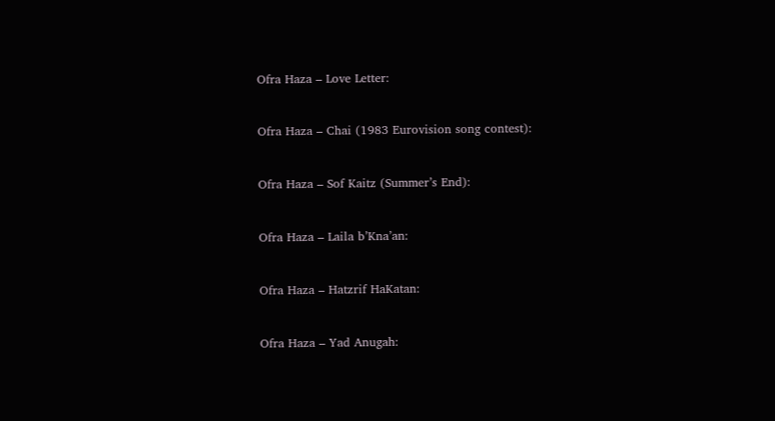Ofra Haza – Love Letter:


Ofra Haza – Chai (1983 Eurovision song contest):


Ofra Haza – Sof Kaitz (Summer’s End):


Ofra Haza – Laila b’Kna’an:


Ofra Haza – Hatzrif HaKatan:


Ofra Haza – Yad Anugah: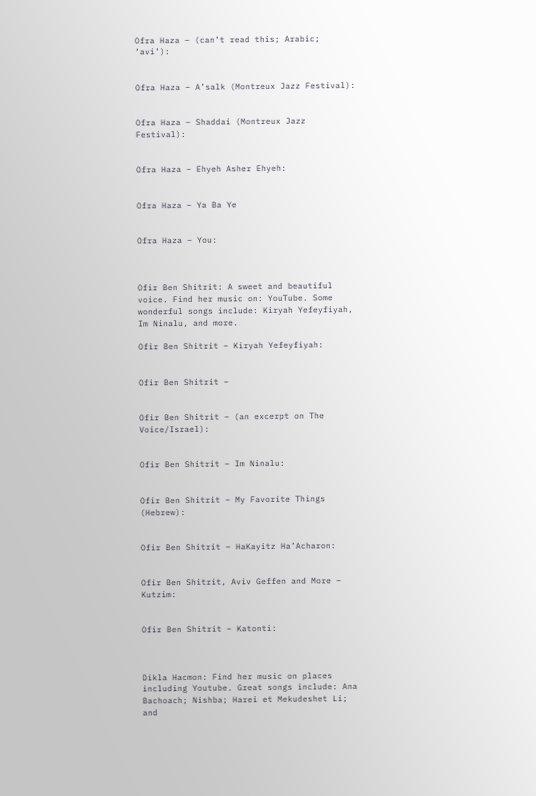Ofra Haza – (can’t read this; Arabic; ‘avi’):


Ofra Haza – A’salk (Montreux Jazz Festival):


Ofra Haza – Shaddai (Montreux Jazz Festival):


Ofra Haza – Ehyeh Asher Ehyeh:


Ofra Haza – Ya Ba Ye


Ofra Haza – You:



Ofir Ben Shitrit: A sweet and beautiful voice. Find her music on: YouTube. Some wonderful songs include: Kiryah Yefeyfiyah, Im Ninalu, and more.

Ofir Ben Shitrit – Kiryah Yefeyfiyah:


Ofir Ben Shitrit –


Ofir Ben Shitrit – (an excerpt on The Voice/Israel):


Ofir Ben Shitrit – Im Ninalu:


Ofir Ben Shitrit – My Favorite Things (Hebrew):


Ofir Ben Shitrit – HaKayitz Ha’Acharon:


Ofir Ben Shitrit, Aviv Geffen and More – Kutzim:


Ofir Ben Shitrit – Katonti:



Dikla Hacmon: Find her music on places including Youtube. Great songs include: Ana Bachoach; Nishba; Harei et Mekudeshet Li; and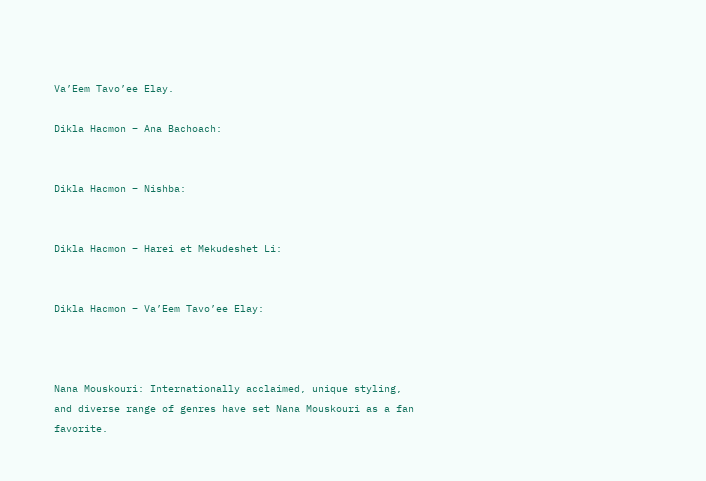Va’Eem Tavo’ee Elay.

Dikla Hacmon – Ana Bachoach:


Dikla Hacmon – Nishba:


Dikla Hacmon – Harei et Mekudeshet Li:


Dikla Hacmon – Va’Eem Tavo’ee Elay:



Nana Mouskouri: Internationally acclaimed, unique styling, and diverse range of genres have set Nana Mouskouri as a fan favorite.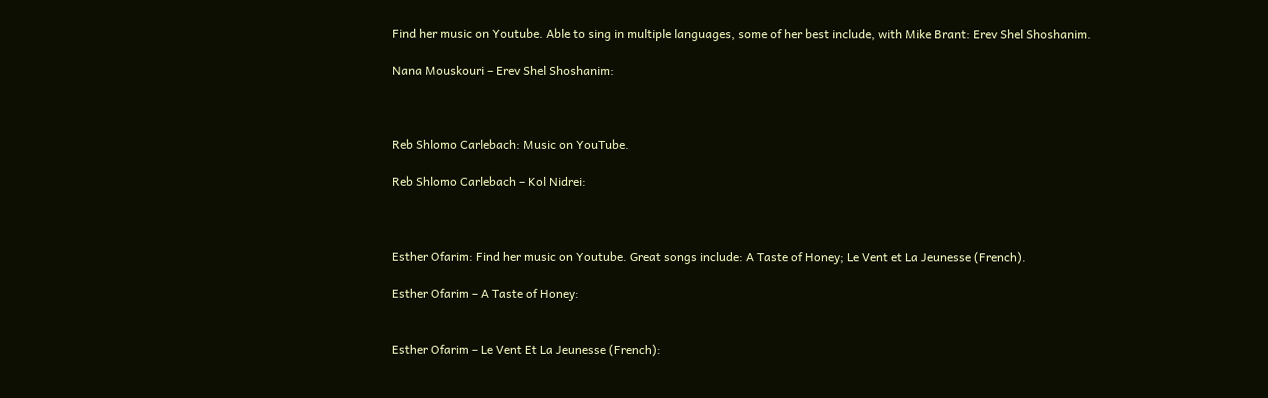Find her music on Youtube. Able to sing in multiple languages, some of her best include, with Mike Brant: Erev Shel Shoshanim.

Nana Mouskouri – Erev Shel Shoshanim:



Reb Shlomo Carlebach: Music on YouTube.

Reb Shlomo Carlebach – Kol Nidrei:



Esther Ofarim: Find her music on Youtube. Great songs include: A Taste of Honey; Le Vent et La Jeunesse (French).

Esther Ofarim – A Taste of Honey:


Esther Ofarim – Le Vent Et La Jeunesse (French):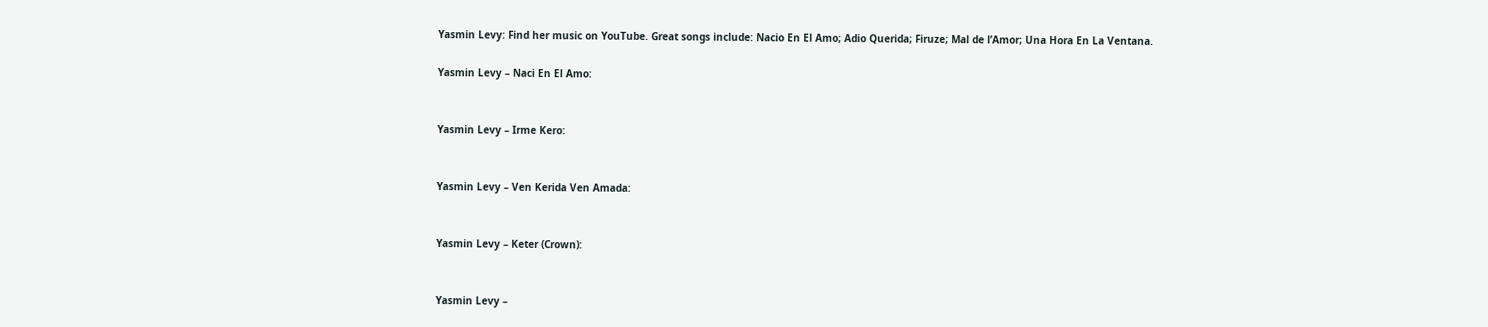Yasmin Levy: Find her music on YouTube. Great songs include: Nacio En El Amo; Adio Querida; Firuze; Mal de l’Amor; Una Hora En La Ventana.

Yasmin Levy – Naci En El Amo:


Yasmin Levy – Irme Kero:


Yasmin Levy – Ven Kerida Ven Amada:


Yasmin Levy – Keter (Crown):


Yasmin Levy –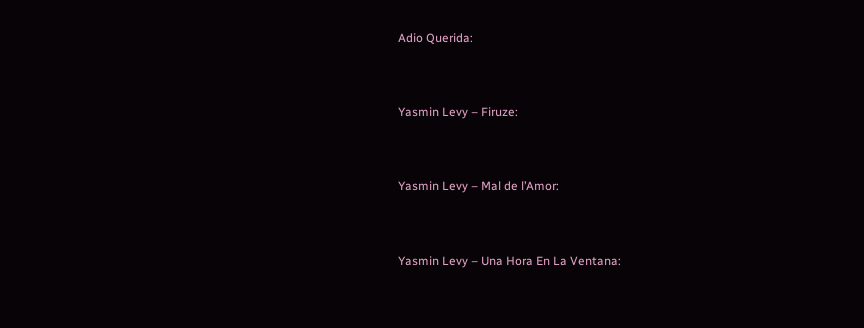Adio Querida:


Yasmin Levy – Firuze:


Yasmin Levy – Mal de l’Amor:


Yasmin Levy – Una Hora En La Ventana: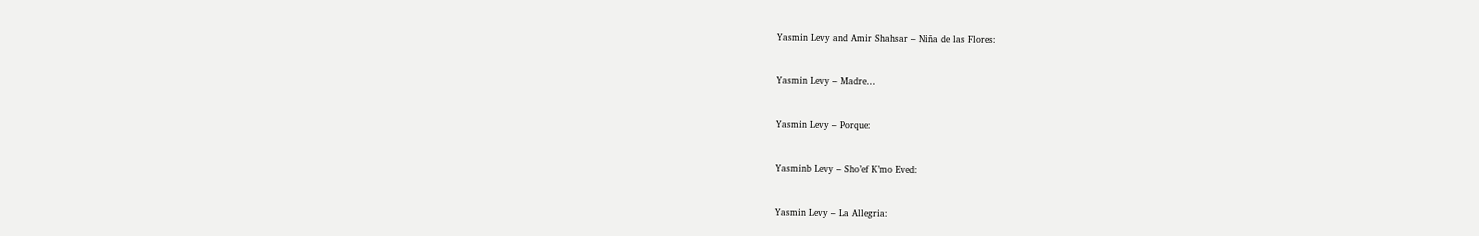Yasmin Levy and Amir Shahsar – Niña de las Flores:


Yasmin Levy – Madre…


Yasmin Levy – Porque:


Yasminb Levy – Sho’ef K’mo Eved:


Yasmin Levy – La Allegria: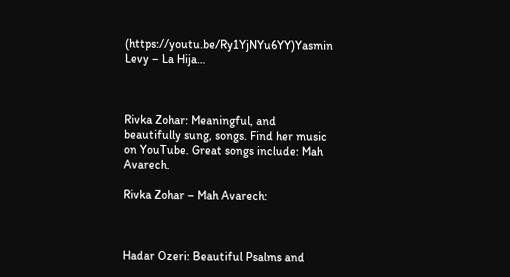(https://youtu.be/Ry1YjNYu6YY)Yasmin Levy – La Hija…



Rivka Zohar: Meaningful, and beautifully sung, songs. Find her music on YouTube. Great songs include: Mah Avarech.

Rivka Zohar – Mah Avarech:



Hadar Ozeri: Beautiful Psalms and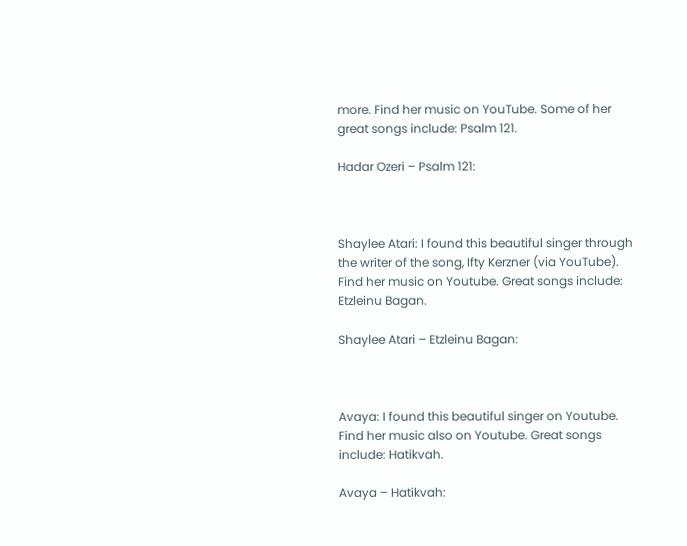more. Find her music on YouTube. Some of her great songs include: Psalm 121.

Hadar Ozeri – Psalm 121:



Shaylee Atari: I found this beautiful singer through the writer of the song, Ifty Kerzner (via YouTube). Find her music on Youtube. Great songs include: Etzleinu Bagan.

Shaylee Atari – Etzleinu Bagan:



Avaya: I found this beautiful singer on Youtube. Find her music also on Youtube. Great songs include: Hatikvah.

Avaya – Hatikvah: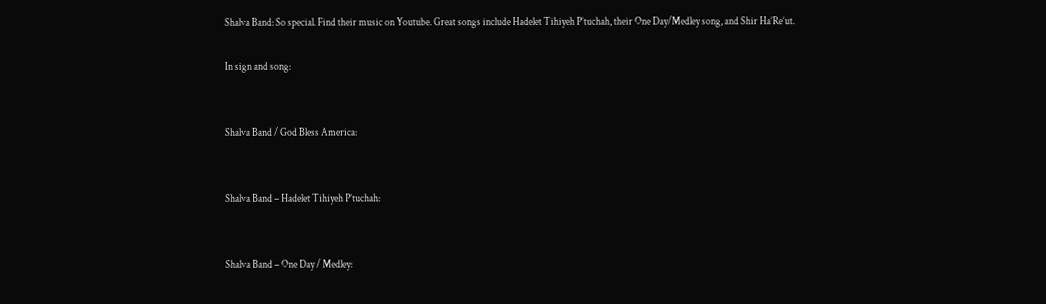Shalva Band: So special. Find their music on Youtube. Great songs include Hadelet Tihiyeh P’tuchah, their One Day/Medley song, and Shir Ha’Re’ut.

In sign and song:


Shalva Band / God Bless America:


Shalva Band – Hadelet Tihiyeh P’tuchah:


Shalva Band – One Day / Medley: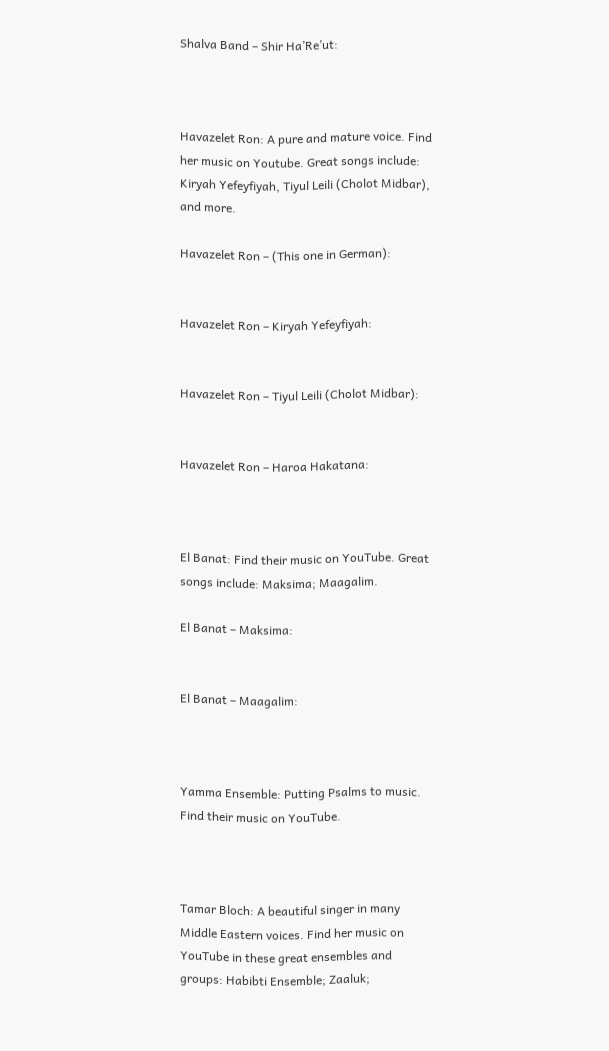Shalva Band – Shir Ha’Re’ut:



Havazelet Ron: A pure and mature voice. Find her music on Youtube. Great songs include: Kiryah Yefeyfiyah, Tiyul Leili (Cholot Midbar), and more.

Havazelet Ron – (This one in German):


Havazelet Ron – Kiryah Yefeyfiyah:


Havazelet Ron – Tiyul Leili (Cholot Midbar):


Havazelet Ron – Haroa Hakatana:



El Banat: Find their music on YouTube. Great songs include: Maksima; Maagalim.

El Banat – Maksima:


El Banat – Maagalim:



Yamma Ensemble: Putting Psalms to music. Find their music on YouTube.



Tamar Bloch: A beautiful singer in many Middle Eastern voices. Find her music on YouTube in these great ensembles and groups: Habibti Ensemble; Zaaluk;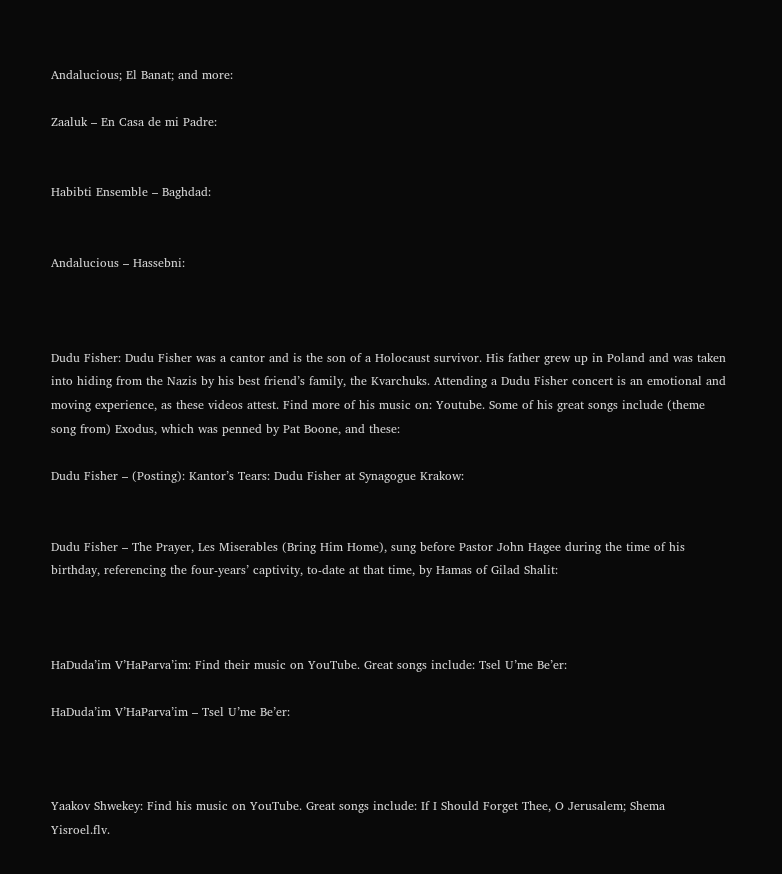Andalucious; El Banat; and more:

Zaaluk – En Casa de mi Padre:


Habibti Ensemble – Baghdad:


Andalucious – Hassebni:



Dudu Fisher: Dudu Fisher was a cantor and is the son of a Holocaust survivor. His father grew up in Poland and was taken into hiding from the Nazis by his best friend’s family, the Kvarchuks. Attending a Dudu Fisher concert is an emotional and moving experience, as these videos attest. Find more of his music on: Youtube. Some of his great songs include (theme song from) Exodus, which was penned by Pat Boone, and these:

Dudu Fisher – (Posting): Kantor’s Tears: Dudu Fisher at Synagogue Krakow:


Dudu Fisher – The Prayer, Les Miserables (Bring Him Home), sung before Pastor John Hagee during the time of his birthday, referencing the four-years’ captivity, to-date at that time, by Hamas of Gilad Shalit:



HaDuda’im V’HaParva’im: Find their music on YouTube. Great songs include: Tsel U’me Be’er:

HaDuda’im V’HaParva’im – Tsel U’me Be’er:



Yaakov Shwekey: Find his music on YouTube. Great songs include: If I Should Forget Thee, O Jerusalem; Shema Yisroel.flv.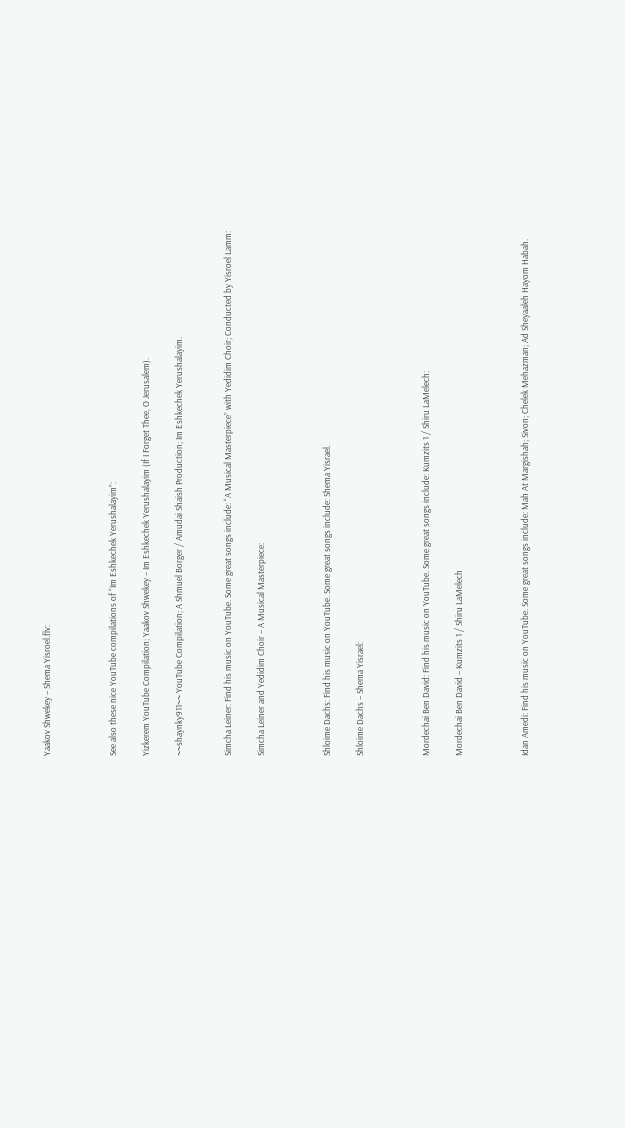Yaakov Shwekey – Shema Yisroel.flv:



See also these nice YouTube compilations of “Im Eshkechek Yerushalayim”:

Yizkerem YouTube Compilation; Yaakov Shwekey – Im Eshkechek Yerushalayim (If I Forget Thee, O Jerusalem).

~~shaynky911~~ YouTube Compilation; A Shmuel Borger / Amudai Shaish Production; Im Eshkechek Yerushalayim.


Simcha Leiner: Find his music on YouTube. Some great songs include: “A Musical Masterpiece” with Yedidim Choir; Conducted by Yisroel Lamm:

Simcha Leiner and Yedidim Choir – A Musical Masterpiece:



Shloime Dachs: Find his music on YouTube. Some great songs include: Shema Yisrael.

Shloime Dachs – Shema Yisrael:



Mordechai Ben David: Find his music on YouTube. Some great songs include: Kumzits 1 / Shiru LaMelech:

Mordechai Ben David – Kumzits 1 / Shiru LaMelech



Idan Amedi: Find his music on YouTube. Some great songs include: Mah At Margishah; Sivon; Chelek Mehazman; Ad Sheyaaleh Hayom Habah.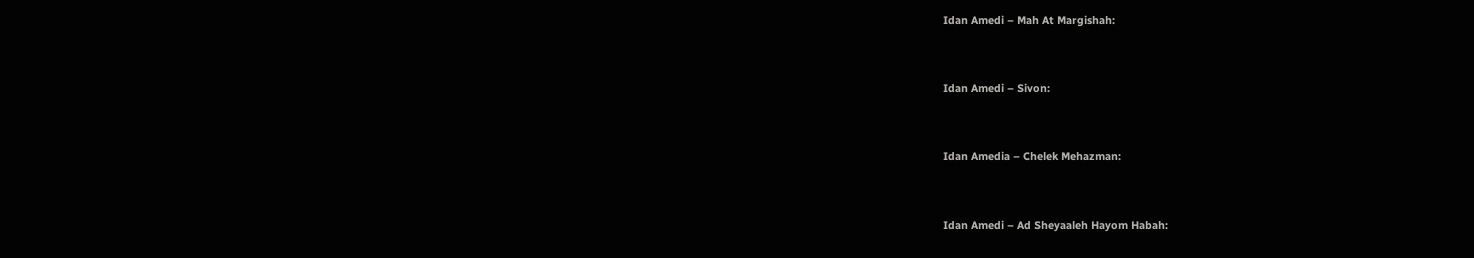Idan Amedi – Mah At Margishah:


Idan Amedi – Sivon:


Idan Amedia – Chelek Mehazman:


Idan Amedi – Ad Sheyaaleh Hayom Habah: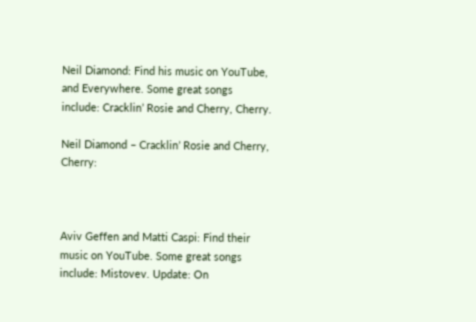Neil Diamond: Find his music on YouTube, and Everywhere. Some great songs include: Cracklin’ Rosie and Cherry, Cherry.

Neil Diamond – Cracklin’ Rosie and Cherry, Cherry:



Aviv Geffen and Matti Caspi: Find their music on YouTube. Some great songs include: Mistovev. Update: On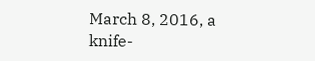March 8, 2016, a knife-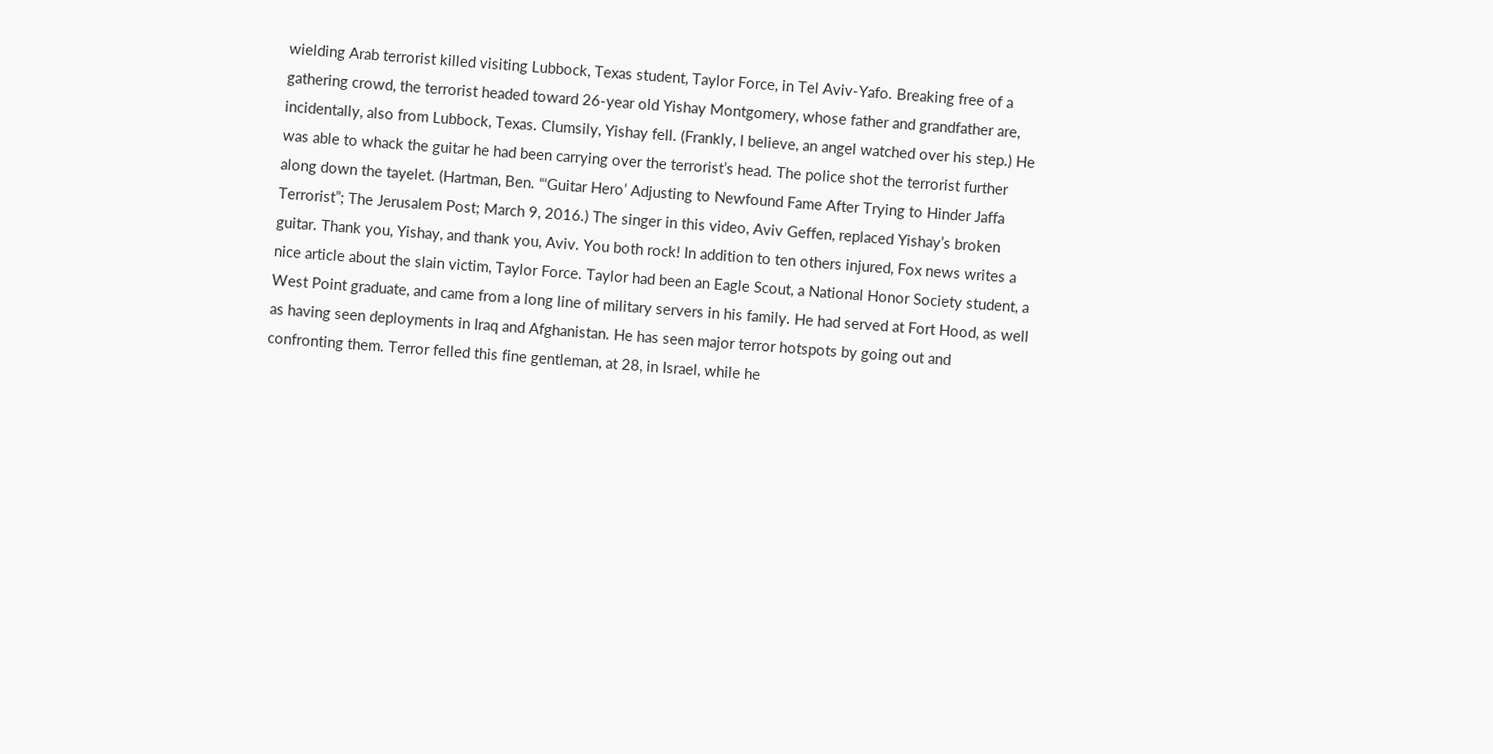wielding Arab terrorist killed visiting Lubbock, Texas student, Taylor Force, in Tel Aviv-Yafo. Breaking free of a gathering crowd, the terrorist headed toward 26-year old Yishay Montgomery, whose father and grandfather are, incidentally, also from Lubbock, Texas. Clumsily, Yishay fell. (Frankly, I believe, an angel watched over his step.) He was able to whack the guitar he had been carrying over the terrorist’s head. The police shot the terrorist further along down the tayelet. (Hartman, Ben. “‘Guitar Hero’ Adjusting to Newfound Fame After Trying to Hinder Jaffa Terrorist”; The Jerusalem Post; March 9, 2016.) The singer in this video, Aviv Geffen, replaced Yishay’s broken guitar. Thank you, Yishay, and thank you, Aviv. You both rock! In addition to ten others injured, Fox news writes a nice article about the slain victim, Taylor Force. Taylor had been an Eagle Scout, a National Honor Society student, a West Point graduate, and came from a long line of military servers in his family. He had served at Fort Hood, as well as having seen deployments in Iraq and Afghanistan. He has seen major terror hotspots by going out and confronting them. Terror felled this fine gentleman, at 28, in Israel, while he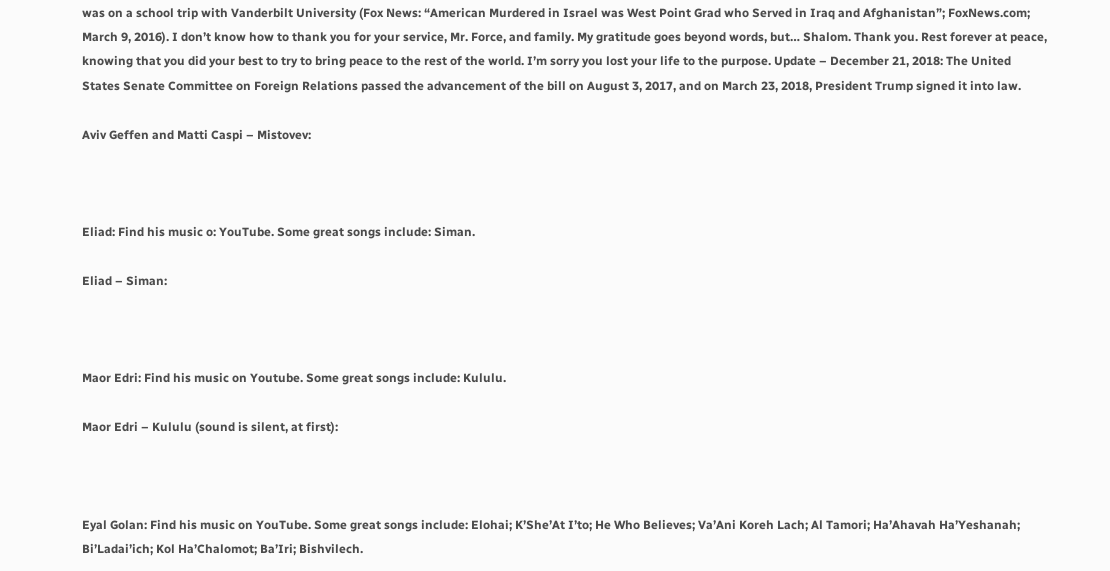was on a school trip with Vanderbilt University (Fox News: “American Murdered in Israel was West Point Grad who Served in Iraq and Afghanistan”; FoxNews.com; March 9, 2016). I don’t know how to thank you for your service, Mr. Force, and family. My gratitude goes beyond words, but… Shalom. Thank you. Rest forever at peace, knowing that you did your best to try to bring peace to the rest of the world. I’m sorry you lost your life to the purpose. Update – December 21, 2018: The United States Senate Committee on Foreign Relations passed the advancement of the bill on August 3, 2017, and on March 23, 2018, President Trump signed it into law.

Aviv Geffen and Matti Caspi – Mistovev:



Eliad: Find his music o: YouTube. Some great songs include: Siman.

Eliad – Siman:



Maor Edri: Find his music on Youtube. Some great songs include: Kululu.

Maor Edri – Kululu (sound is silent, at first):



Eyal Golan: Find his music on YouTube. Some great songs include: Elohai; K’She’At I’to; He Who Believes; Va’Ani Koreh Lach; Al Tamori; Ha’Ahavah Ha’Yeshanah; Bi’Ladai’ich; Kol Ha’Chalomot; Ba’Iri; Bishvilech.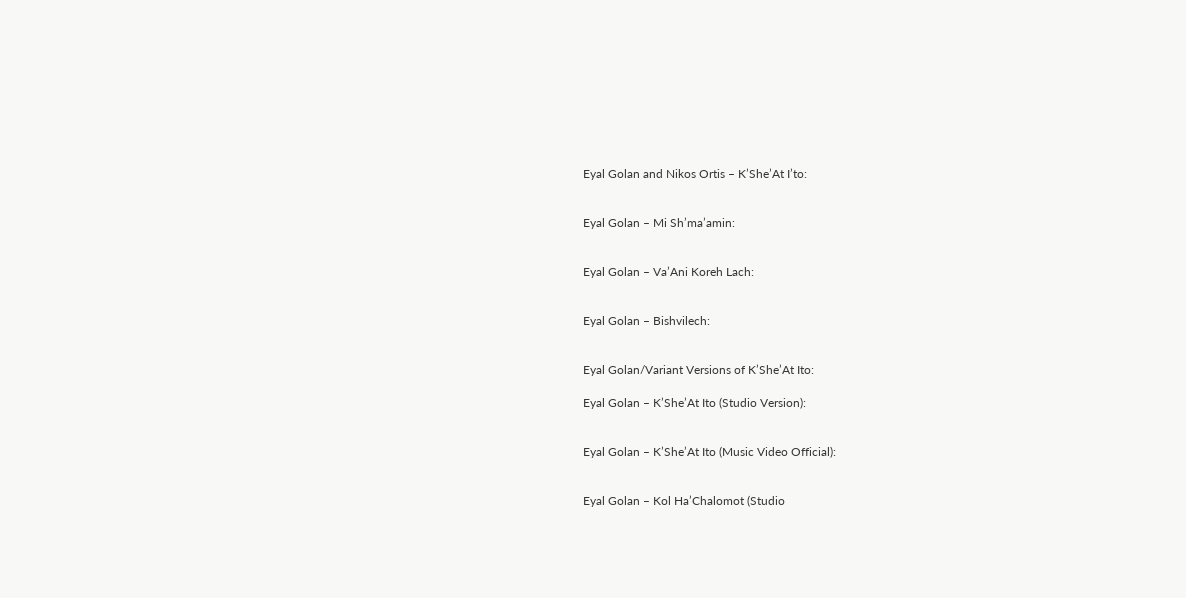Eyal Golan and Nikos Ortis – K’She’At I’to:


Eyal Golan – Mi Sh’ma’amin:


Eyal Golan – Va’Ani Koreh Lach:


Eyal Golan – Bishvilech:


Eyal Golan/Variant Versions of K’She’At Ito:

Eyal Golan – K’She’At Ito (Studio Version):


Eyal Golan – K’She’At Ito (Music Video Official):


Eyal Golan – Kol Ha’Chalomot (Studio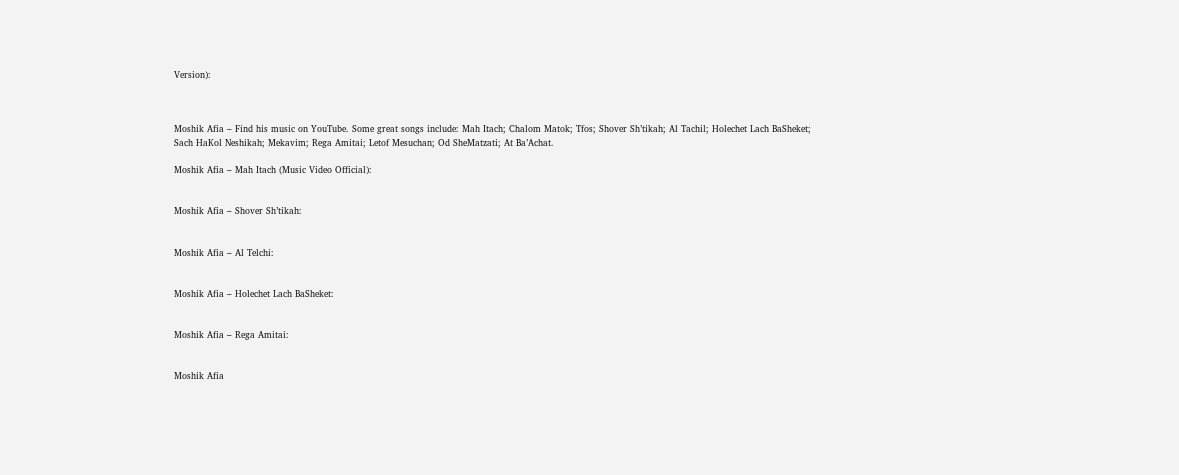Version):



Moshik Afia – Find his music on YouTube. Some great songs include: Mah Itach; Chalom Matok; Tfos; Shover Sh’tikah; Al Tachil; Holechet Lach BaSheket; Sach HaKol Neshikah; Mekavim; Rega Amitai; Letof Mesuchan; Od SheMatzati; At Ba’Achat.

Moshik Afia – Mah Itach (Music Video Official):


Moshik Afia – Shover Sh’tikah:


Moshik Afia – Al Telchi:


Moshik Afia – Holechet Lach BaSheket:


Moshik Afia – Rega Amitai:


Moshik Afia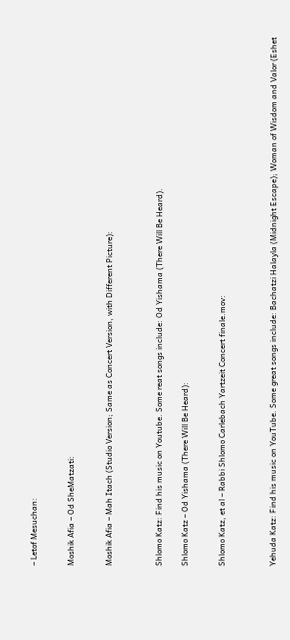– Letof Mesuchan:


Moshik Afia – Od SheMatzati:


Moshik Afia – Mah Itach (Studio Version; Same as Concert Version, with Different Picture):



Shlomo Katz: Find his music on Youtube. Some reat songs include: Od Yishama (There Will Be Heard).

Shlomo Katz – Od Yishama (There Will Be Heard):


Shlomo Katz, et al – Rabbi Shlomo Carlebach Yartzeit Concert finale.mov:



Yehuda Katz: Find his music on YouTube. Some great songs include: Bachatzi Halayla (Midnight Escape); Woman of Wisdom and Valor (Eshet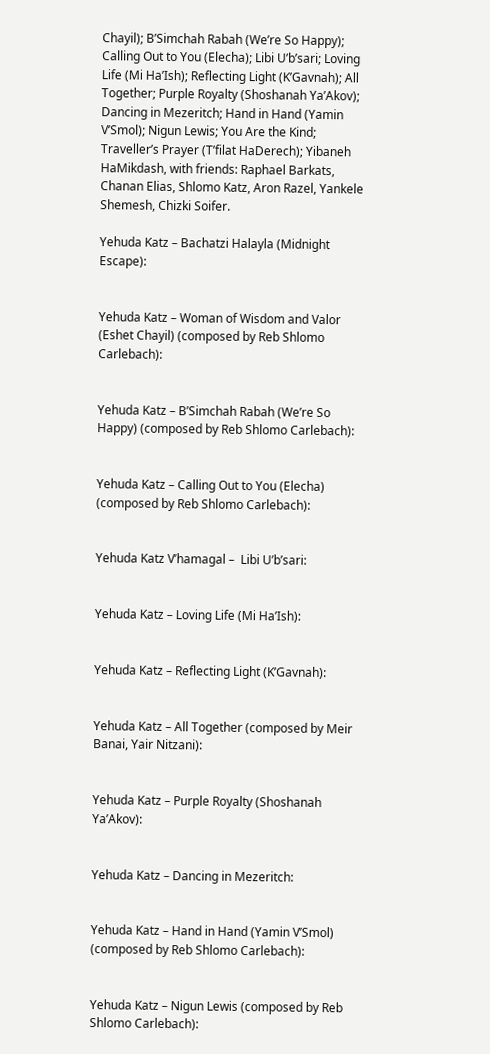Chayil); B’Simchah Rabah (We’re So Happy); Calling Out to You (Elecha); Libi U’b’sari; Loving Life (Mi Ha’Ish); Reflecting Light (K’Gavnah); All Together; Purple Royalty (Shoshanah Ya’Akov); Dancing in Mezeritch; Hand in Hand (Yamin V’Smol); Nigun Lewis; You Are the Kind; Traveller’s Prayer (T’filat HaDerech); Yibaneh HaMikdash, with friends: Raphael Barkats, Chanan Elias, Shlomo Katz, Aron Razel, Yankele Shemesh, Chizki Soifer.

Yehuda Katz – Bachatzi Halayla (Midnight Escape):


Yehuda Katz – Woman of Wisdom and Valor (Eshet Chayil) (composed by Reb Shlomo Carlebach):


Yehuda Katz – B’Simchah Rabah (We’re So Happy) (composed by Reb Shlomo Carlebach):


Yehuda Katz – Calling Out to You (Elecha) (composed by Reb Shlomo Carlebach):


Yehuda Katz V’hamagal –  Libi U’b’sari:


Yehuda Katz – Loving Life (Mi Ha’Ish):


Yehuda Katz – Reflecting Light (K’Gavnah):


Yehuda Katz – All Together (composed by Meir Banai, Yair Nitzani):


Yehuda Katz – Purple Royalty (Shoshanah Ya’Akov):


Yehuda Katz – Dancing in Mezeritch:


Yehuda Katz – Hand in Hand (Yamin V’Smol) (composed by Reb Shlomo Carlebach):


Yehuda Katz – Nigun Lewis (composed by Reb Shlomo Carlebach):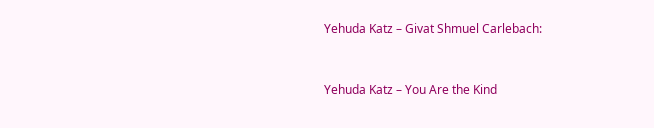Yehuda Katz – Givat Shmuel Carlebach:


Yehuda Katz – You Are the Kind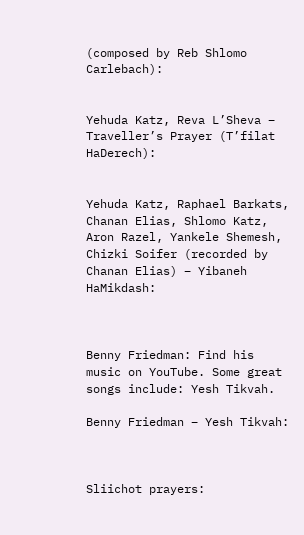(composed by Reb Shlomo Carlebach):


Yehuda Katz, Reva L’Sheva – Traveller’s Prayer (T’filat HaDerech):


Yehuda Katz, Raphael Barkats, Chanan Elias, Shlomo Katz, Aron Razel, Yankele Shemesh, Chizki Soifer (recorded by Chanan Elias) – Yibaneh HaMikdash:



Benny Friedman: Find his music on YouTube. Some great songs include: Yesh Tikvah.

Benny Friedman – Yesh Tikvah:



Sliichot prayers: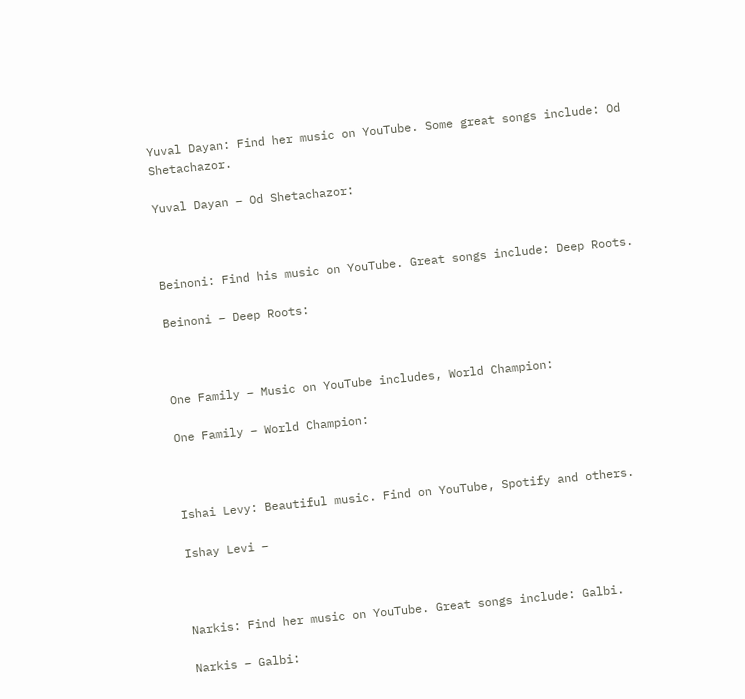Yuval Dayan: Find her music on YouTube. Some great songs include: Od Shetachazor.

Yuval Dayan – Od Shetachazor:



Beinoni: Find his music on YouTube. Great songs include: Deep Roots.

Beinoni – Deep Roots:



One Family – Music on YouTube includes, World Champion:

One Family – World Champion:



Ishai Levy: Beautiful music. Find on YouTube, Spotify and others.

Ishay Levi –



Narkis: Find her music on YouTube. Great songs include: Galbi.

Narkis – Galbi: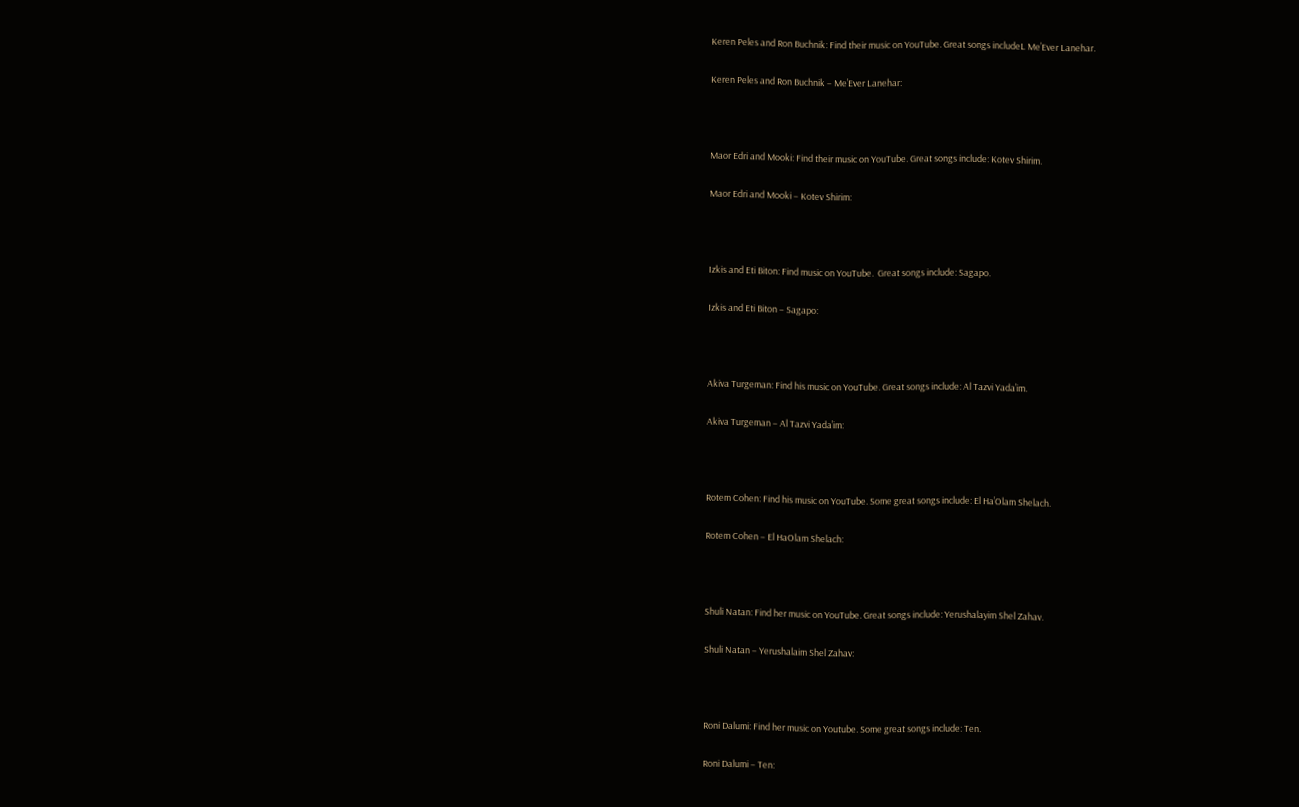Keren Peles and Ron Buchnik: Find their music on YouTube. Great songs includeL Me’Ever Lanehar.

Keren Peles and Ron Buchnik – Me’Ever Lanehar:



Maor Edri and Mooki: Find their music on YouTube. Great songs include: Kotev Shirim.

Maor Edri and Mooki – Kotev Shirim:



Izkis and Eti Biton: Find music on YouTube.  Great songs include: Sagapo.

Izkis and Eti Biton – Sagapo:



Akiva Turgeman: Find his music on YouTube. Great songs include: Al Tazvi Yada’im.

Akiva Turgeman – Al Tazvi Yada’im:



Rotem Cohen: Find his music on YouTube. Some great songs include: El Ha’Olam Shelach.

Rotem Cohen – El HaOlam Shelach:



Shuli Natan: Find her music on YouTube. Great songs include: Yerushalayim Shel Zahav.

Shuli Natan – Yerushalaim Shel Zahav:



Roni Dalumi: Find her music on Youtube. Some great songs include: Ten.

Roni Dalumi – Ten: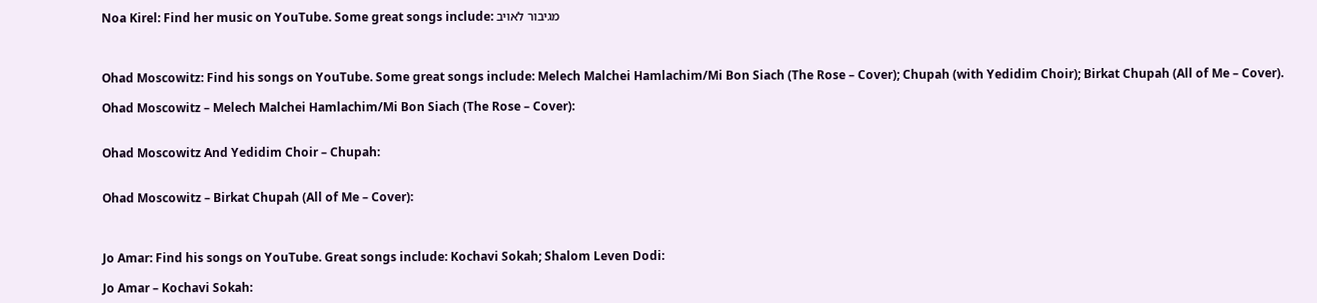Noa Kirel: Find her music on YouTube. Some great songs include: מגיבור לאויב



Ohad Moscowitz: Find his songs on YouTube. Some great songs include: Melech Malchei Hamlachim/Mi Bon Siach (The Rose – Cover); Chupah (with Yedidim Choir); Birkat Chupah (All of Me – Cover).

Ohad Moscowitz – Melech Malchei Hamlachim/Mi Bon Siach (The Rose – Cover):


Ohad Moscowitz And Yedidim Choir – Chupah:


Ohad Moscowitz – Birkat Chupah (All of Me – Cover):



Jo Amar: Find his songs on YouTube. Great songs include: Kochavi Sokah; Shalom Leven Dodi:

Jo Amar – Kochavi Sokah: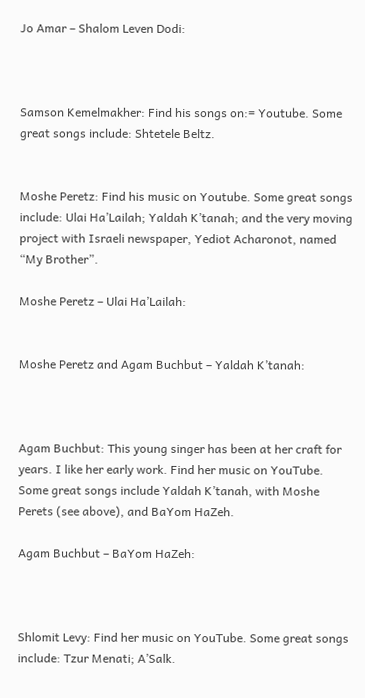Jo Amar – Shalom Leven Dodi:



Samson Kemelmakher: Find his songs on:= Youtube. Some great songs include: Shtetele Beltz.


Moshe Peretz: Find his music on Youtube. Some great songs include: Ulai Ha’Lailah; Yaldah K’tanah; and the very moving project with Israeli newspaper, Yediot Acharonot, named “My Brother”.

Moshe Peretz – Ulai Ha’Lailah:


Moshe Peretz and Agam Buchbut – Yaldah K’tanah:



Agam Buchbut: This young singer has been at her craft for years. I like her early work. Find her music on YouTube. Some great songs include Yaldah K’tanah, with Moshe Perets (see above), and BaYom HaZeh.

Agam Buchbut – BaYom HaZeh:



Shlomit Levy: Find her music on YouTube. Some great songs include: Tzur Menati; A’Salk.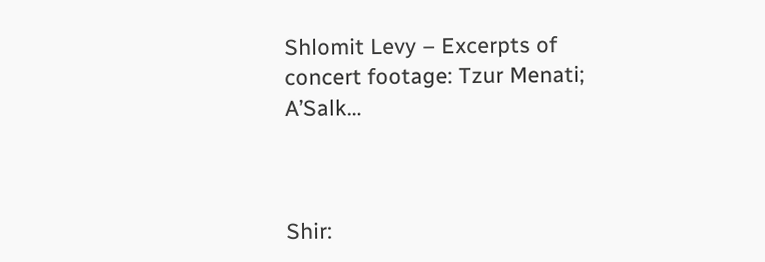Shlomit Levy – Excerpts of concert footage: Tzur Menati; A’Salk…



Shir: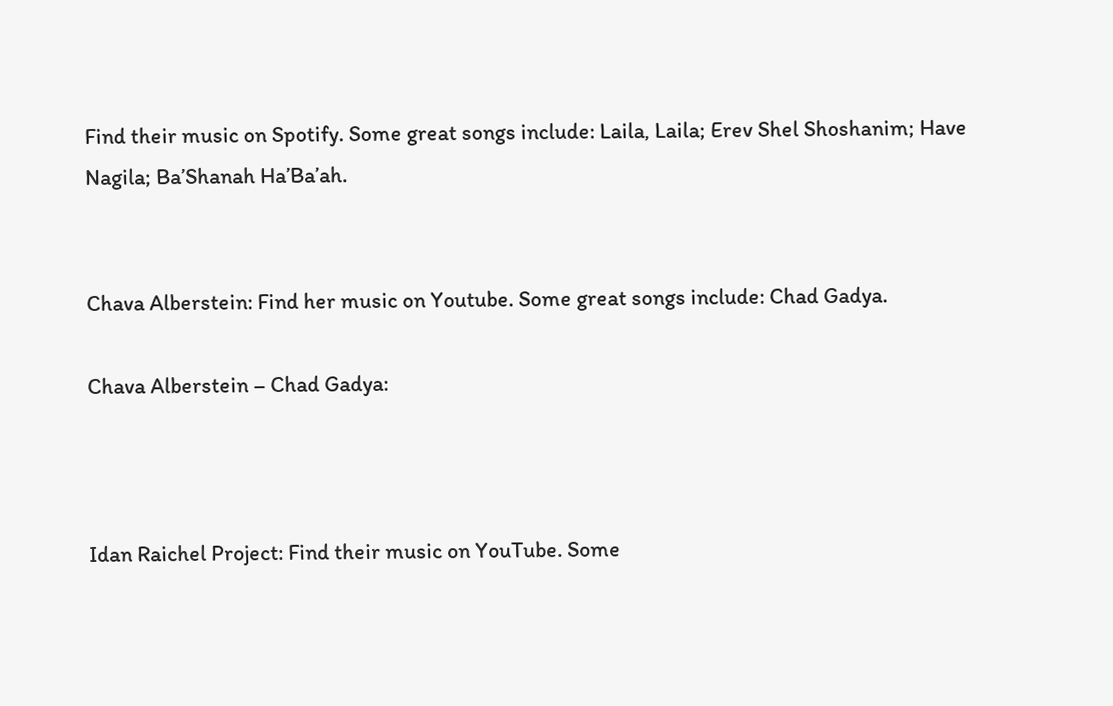Find their music on Spotify. Some great songs include: Laila, Laila; Erev Shel Shoshanim; Have Nagila; Ba’Shanah Ha’Ba’ah.


Chava Alberstein: Find her music on Youtube. Some great songs include: Chad Gadya.

Chava Alberstein – Chad Gadya:



Idan Raichel Project: Find their music on YouTube. Some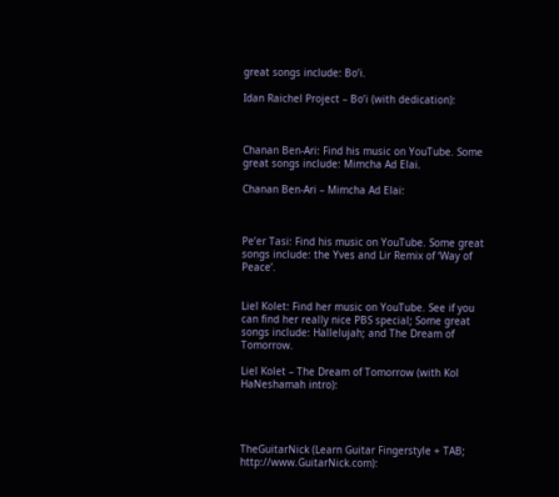great songs include: Bo’i.

Idan Raichel Project – Bo’i (with dedication):



Chanan Ben-Ari: Find his music on YouTube. Some great songs include: Mimcha Ad Elai.

Chanan Ben-Ari – Mimcha Ad Elai:



Pe’er Tasi: Find his music on YouTube. Some great songs include: the Yves and Lir Remix of ‘Way of Peace’.


Liel Kolet: Find her music on YouTube. See if you can find her really nice PBS special; Some great songs include: Hallelujah; and The Dream of Tomorrow.

Liel Kolet – The Dream of Tomorrow (with Kol HaNeshamah intro):




TheGuitarNick (Learn Guitar Fingerstyle + TAB; http://www.GuitarNick.com):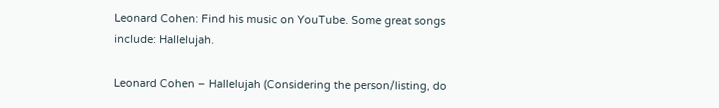Leonard Cohen: Find his music on YouTube. Some great songs include: Hallelujah.

Leonard Cohen – Hallelujah (Considering the person/listing, do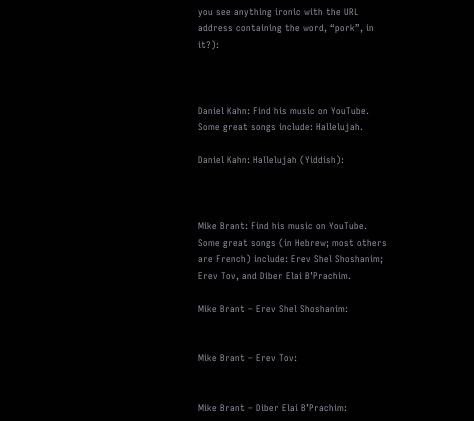you see anything ironic with the URL address containing the word, “pork”, in it?):



Daniel Kahn: Find his music on YouTube. Some great songs include: Hallelujah.

Daniel Kahn: Hallelujah (Yiddish):



Mike Brant: Find his music on YouTube. Some great songs (in Hebrew; most others are French) include: Erev Shel Shoshanim; Erev Tov, and Diber Elai B’Prachim.

Mike Brant – Erev Shel Shoshanim:


Mike Brant – Erev Tov:


Mike Brant – Diber Elai B’Prachim: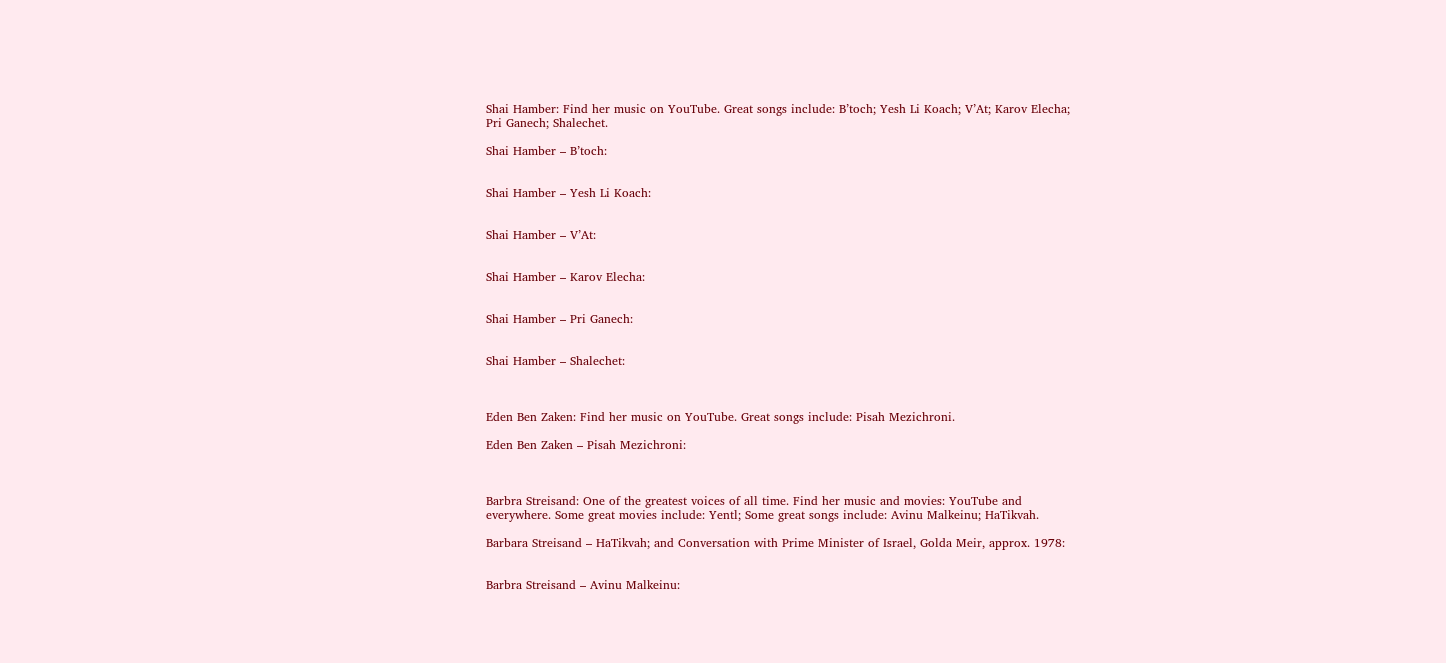Shai Hamber: Find her music on YouTube. Great songs include: B’toch; Yesh Li Koach; V’At; Karov Elecha; Pri Ganech; Shalechet.

Shai Hamber – B’toch:


Shai Hamber – Yesh Li Koach:


Shai Hamber – V’At:


Shai Hamber – Karov Elecha:


Shai Hamber – Pri Ganech:


Shai Hamber – Shalechet:



Eden Ben Zaken: Find her music on YouTube. Great songs include: Pisah Mezichroni.

Eden Ben Zaken – Pisah Mezichroni:



Barbra Streisand: One of the greatest voices of all time. Find her music and movies: YouTube and everywhere. Some great movies include: Yentl; Some great songs include: Avinu Malkeinu; HaTikvah.

Barbara Streisand – HaTikvah; and Conversation with Prime Minister of Israel, Golda Meir, approx. 1978:


Barbra Streisand – Avinu Malkeinu: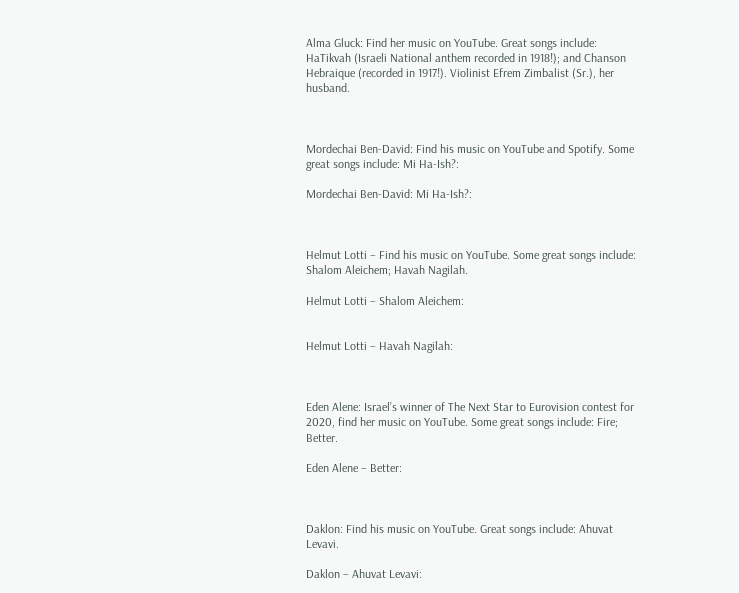Alma Gluck: Find her music on YouTube. Great songs include: HaTikvah (Israeli National anthem recorded in 1918!); and Chanson Hebraique (recorded in 1917!). Violinist Efrem Zimbalist (Sr.), her husband.



Mordechai Ben-David: Find his music on YouTube and Spotify. Some great songs include: Mi Ha-Ish?:

Mordechai Ben-David: Mi Ha-Ish?:



Helmut Lotti – Find his music on YouTube. Some great songs include: Shalom Aleichem; Havah Nagilah.

Helmut Lotti – Shalom Aleichem:


Helmut Lotti – Havah Nagilah:



Eden Alene: Israel’s winner of The Next Star to Eurovision contest for 2020, find her music on YouTube. Some great songs include: Fire; Better.

Eden Alene – Better:



Daklon: Find his music on YouTube. Great songs include: Ahuvat Levavi.

Daklon – Ahuvat Levavi: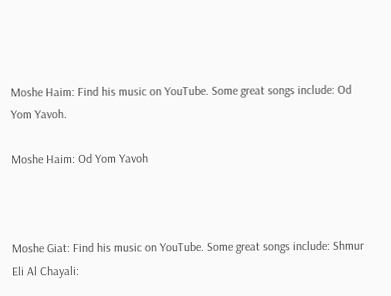Moshe Haim: Find his music on YouTube. Some great songs include: Od Yom Yavoh.

Moshe Haim: Od Yom Yavoh



Moshe Giat: Find his music on YouTube. Some great songs include: Shmur Eli Al Chayali: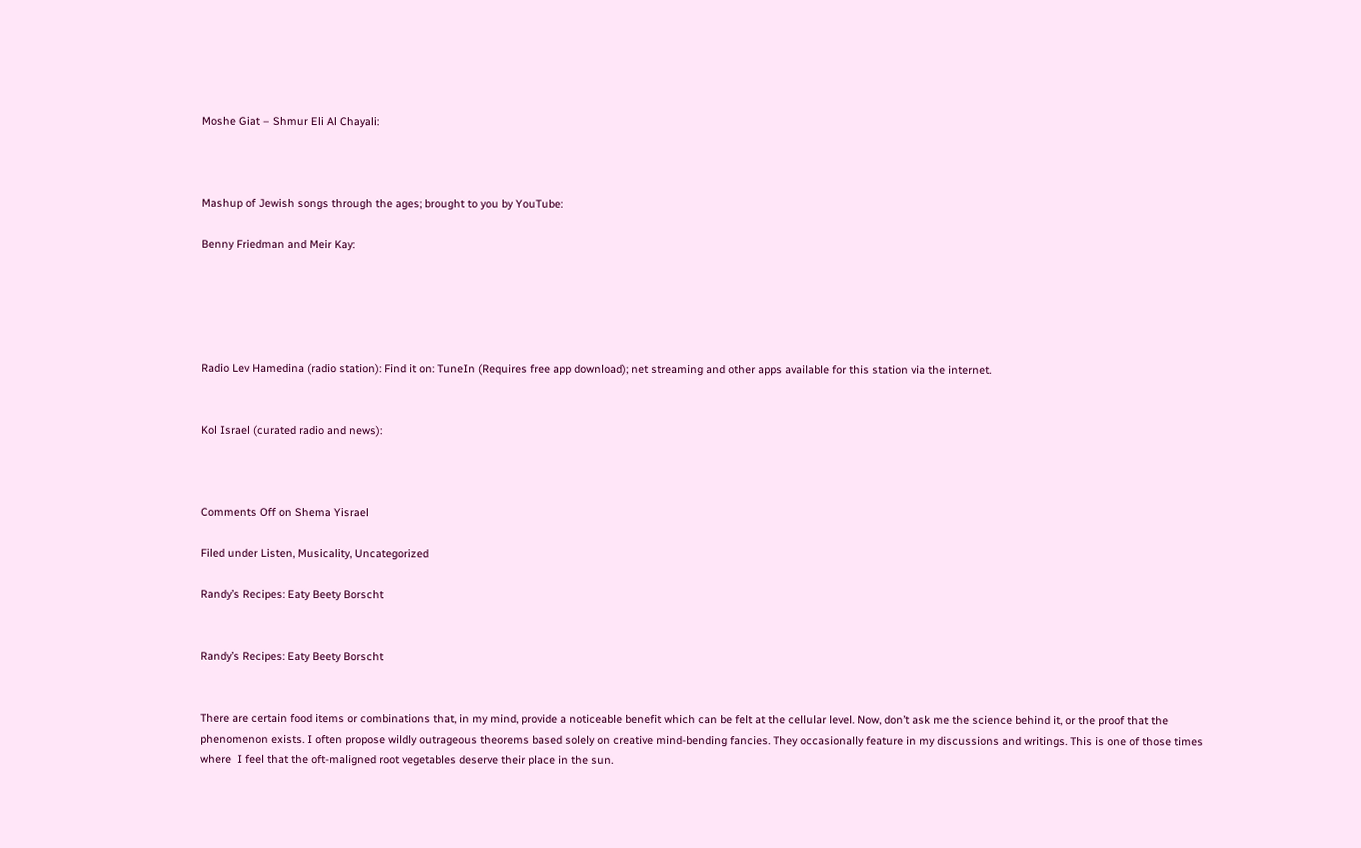Moshe Giat – Shmur Eli Al Chayali:



Mashup of Jewish songs through the ages; brought to you by YouTube:

Benny Friedman and Meir Kay:





Radio Lev Hamedina (radio station): Find it on: TuneIn (Requires free app download); net streaming and other apps available for this station via the internet.


Kol Israel (curated radio and news):



Comments Off on Shema Yisrael

Filed under Listen, Musicality, Uncategorized

Randy’s Recipes: Eaty Beety Borscht


Randy’s Recipes: Eaty Beety Borscht


There are certain food items or combinations that, in my mind, provide a noticeable benefit which can be felt at the cellular level. Now, don’t ask me the science behind it, or the proof that the phenomenon exists. I often propose wildly outrageous theorems based solely on creative mind-bending fancies. They occasionally feature in my discussions and writings. This is one of those times where  I feel that the oft-maligned root vegetables deserve their place in the sun.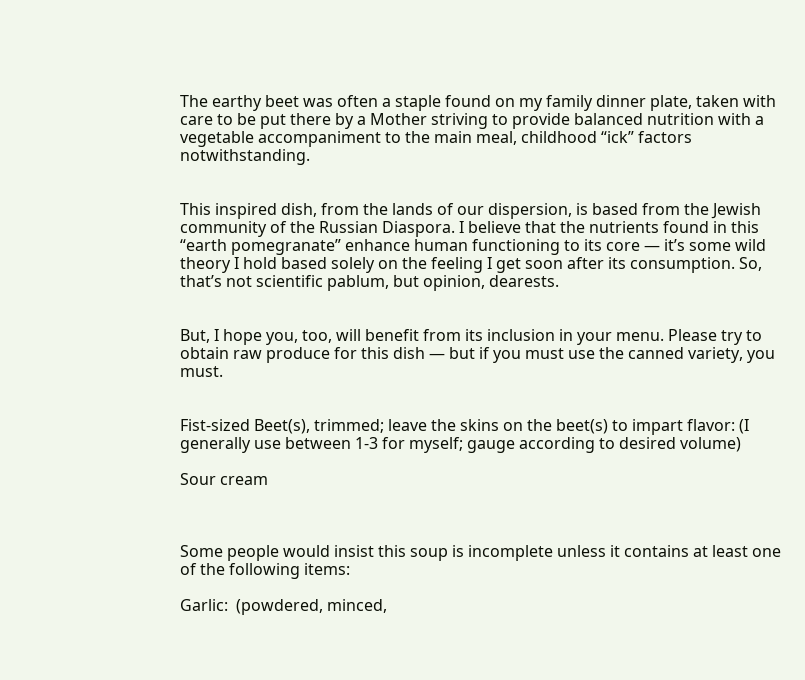The earthy beet was often a staple found on my family dinner plate, taken with care to be put there by a Mother striving to provide balanced nutrition with a vegetable accompaniment to the main meal, childhood “ick” factors notwithstanding.


This inspired dish, from the lands of our dispersion, is based from the Jewish community of the Russian Diaspora. I believe that the nutrients found in this “earth pomegranate” enhance human functioning to its core — it’s some wild theory I hold based solely on the feeling I get soon after its consumption. So, that’s not scientific pablum, but opinion, dearests.


But, I hope you, too, will benefit from its inclusion in your menu. Please try to obtain raw produce for this dish — but if you must use the canned variety, you must.


Fist-sized Beet(s), trimmed; leave the skins on the beet(s) to impart flavor: (I generally use between 1-3 for myself; gauge according to desired volume)

Sour cream



Some people would insist this soup is incomplete unless it contains at least one of the following items:

Garlic:  (powdered, minced,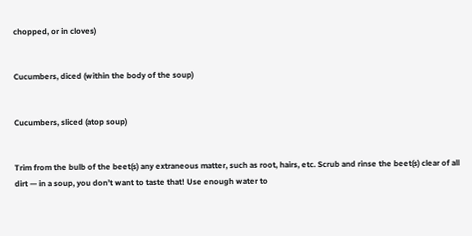chopped, or in cloves)


Cucumbers, diced (within the body of the soup)


Cucumbers, sliced (atop soup)


Trim from the bulb of the beet(s) any extraneous matter, such as root, hairs, etc. Scrub and rinse the beet(s) clear of all dirt — in a soup, you don’t want to taste that! Use enough water to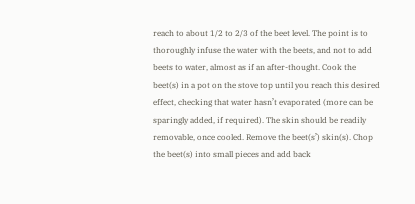reach to about 1/2 to 2/3 of the beet level. The point is to thoroughly infuse the water with the beets, and not to add beets to water, almost as if an after-thought. Cook the beet(s) in a pot on the stove top until you reach this desired effect, checking that water hasn’t evaporated (more can be sparingly added, if required). The skin should be readily removable, once cooled. Remove the beet(s’) skin(s). Chop the beet(s) into small pieces and add back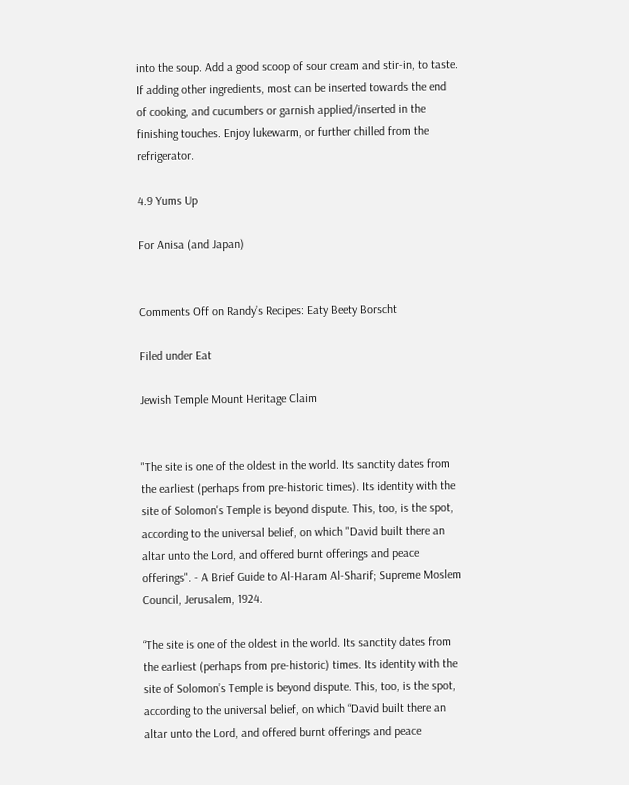into the soup. Add a good scoop of sour cream and stir-in, to taste. If adding other ingredients, most can be inserted towards the end of cooking, and cucumbers or garnish applied/inserted in the finishing touches. Enjoy lukewarm, or further chilled from the refrigerator.

4.9 Yums Up

For Anisa (and Japan)


Comments Off on Randy’s Recipes: Eaty Beety Borscht

Filed under Eat

Jewish Temple Mount Heritage Claim


"The site is one of the oldest in the world. Its sanctity dates from the earliest (perhaps from pre-historic times). Its identity with the site of Solomon's Temple is beyond dispute. This, too, is the spot, according to the universal belief, on which "David built there an altar unto the Lord, and offered burnt offerings and peace offerings". - A Brief Guide to Al-Haram Al-Sharif; Supreme Moslem Council, Jerusalem, 1924.

“The site is one of the oldest in the world. Its sanctity dates from the earliest (perhaps from pre-historic) times. Its identity with the site of Solomon’s Temple is beyond dispute. This, too, is the spot, according to the universal belief, on which “David built there an altar unto the Lord, and offered burnt offerings and peace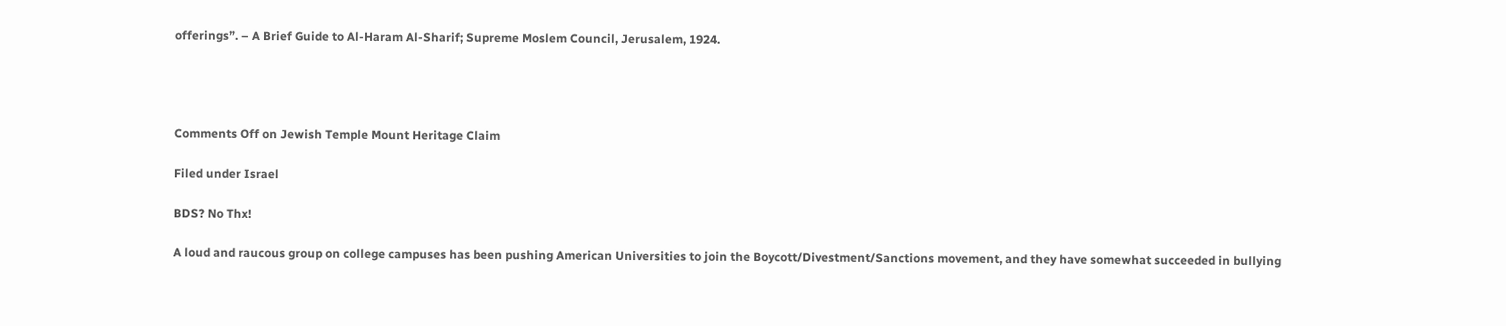offerings”. – A Brief Guide to Al-Haram Al-Sharif; Supreme Moslem Council, Jerusalem, 1924.




Comments Off on Jewish Temple Mount Heritage Claim

Filed under Israel

BDS? No Thx!

A loud and raucous group on college campuses has been pushing American Universities to join the Boycott/Divestment/Sanctions movement, and they have somewhat succeeded in bullying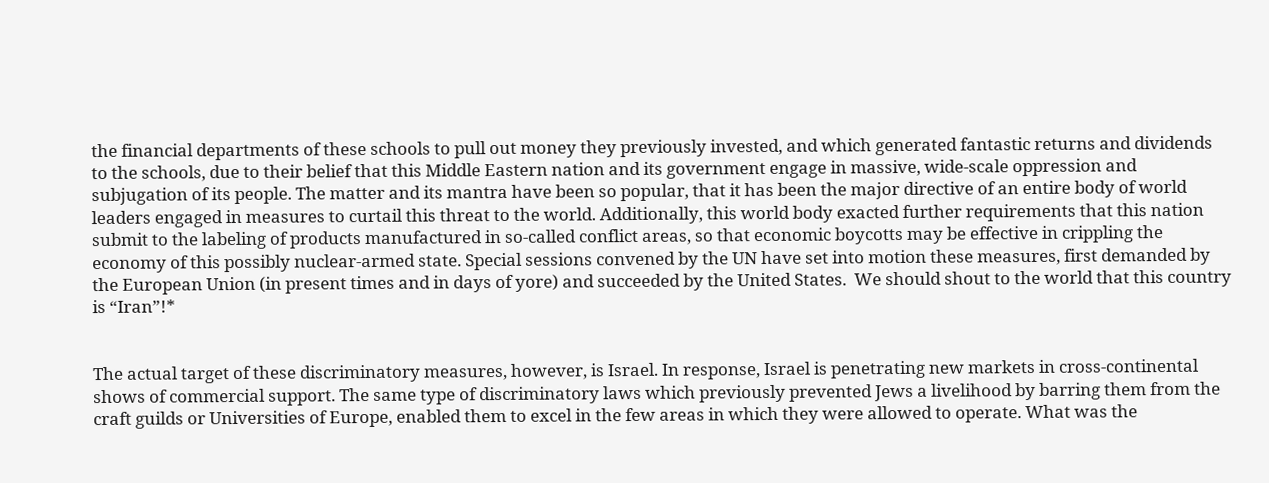the financial departments of these schools to pull out money they previously invested, and which generated fantastic returns and dividends to the schools, due to their belief that this Middle Eastern nation and its government engage in massive, wide-scale oppression and subjugation of its people. The matter and its mantra have been so popular, that it has been the major directive of an entire body of world leaders engaged in measures to curtail this threat to the world. Additionally, this world body exacted further requirements that this nation submit to the labeling of products manufactured in so-called conflict areas, so that economic boycotts may be effective in crippling the economy of this possibly nuclear-armed state. Special sessions convened by the UN have set into motion these measures, first demanded by the European Union (in present times and in days of yore) and succeeded by the United States.  We should shout to the world that this country is “Iran”!*


The actual target of these discriminatory measures, however, is Israel. In response, Israel is penetrating new markets in cross-continental shows of commercial support. The same type of discriminatory laws which previously prevented Jews a livelihood by barring them from the craft guilds or Universities of Europe, enabled them to excel in the few areas in which they were allowed to operate. What was the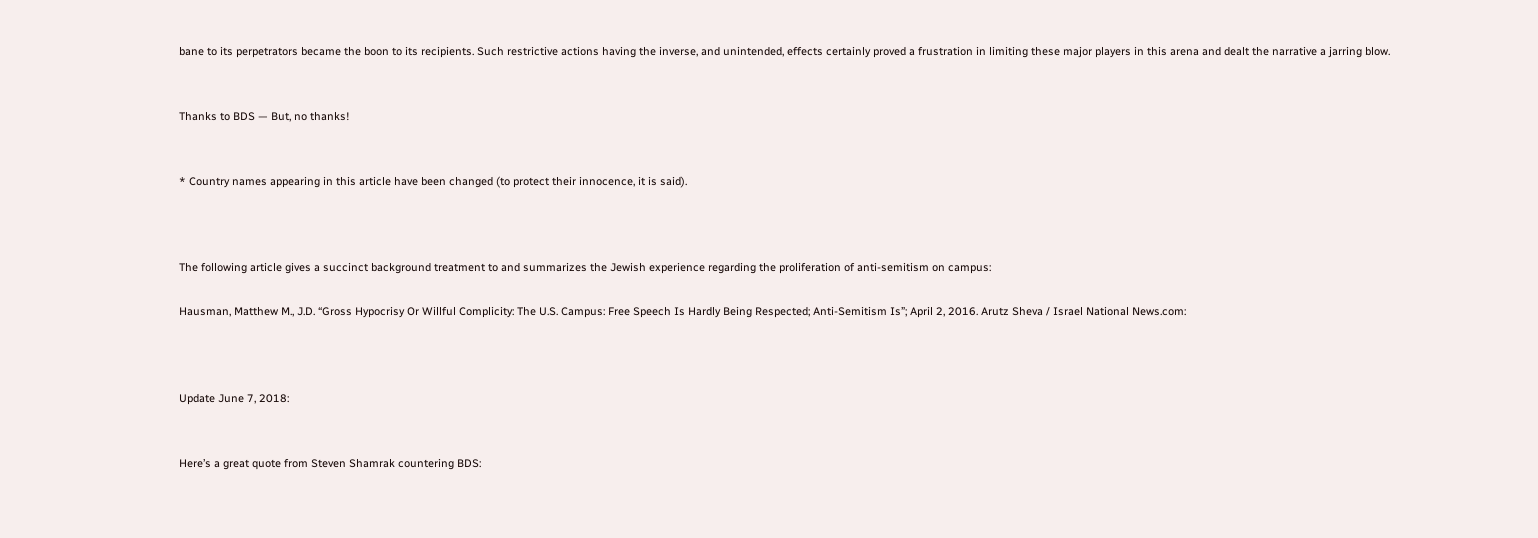bane to its perpetrators became the boon to its recipients. Such restrictive actions having the inverse, and unintended, effects certainly proved a frustration in limiting these major players in this arena and dealt the narrative a jarring blow.


Thanks to BDS — But, no thanks!


* Country names appearing in this article have been changed (to protect their innocence, it is said).



The following article gives a succinct background treatment to and summarizes the Jewish experience regarding the proliferation of anti-semitism on campus:

Hausman, Matthew M., J.D. “Gross Hypocrisy Or Willful Complicity: The U.S. Campus: Free Speech Is Hardly Being Respected; Anti-Semitism Is”; April 2, 2016. Arutz Sheva / Israel National News.com:



Update June 7, 2018:


Here’s a great quote from Steven Shamrak countering BDS: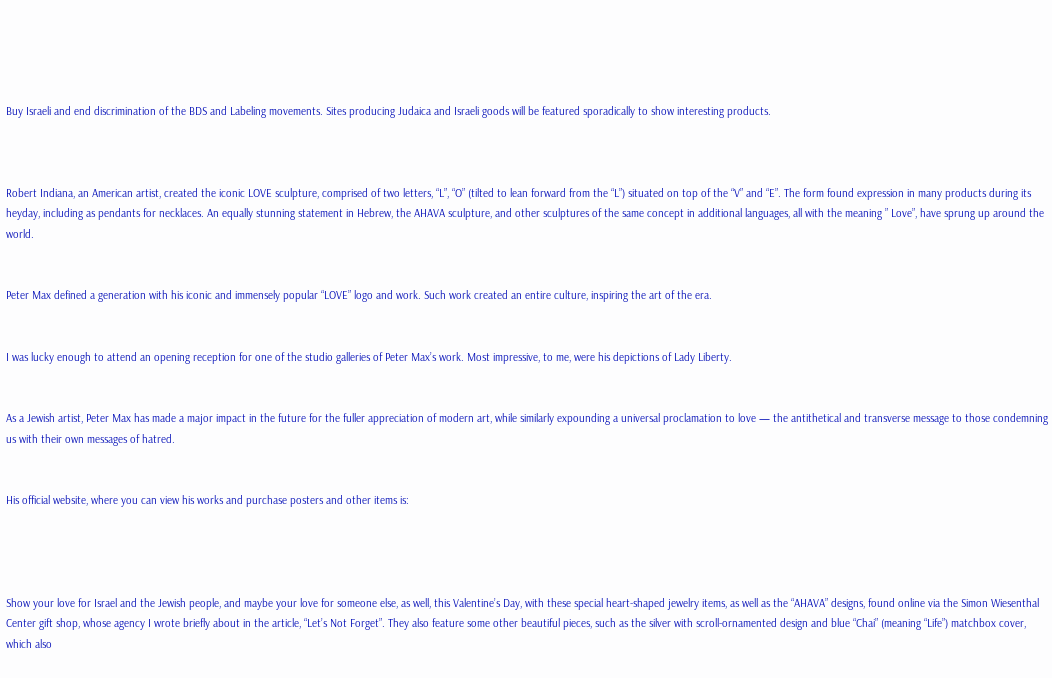Buy Israeli and end discrimination of the BDS and Labeling movements. Sites producing Judaica and Israeli goods will be featured sporadically to show interesting products.



Robert Indiana, an American artist, created the iconic LOVE sculpture, comprised of two letters, “L”, “O” (tilted to lean forward from the “L”) situated on top of the “V” and “E”. The form found expression in many products during its heyday, including as pendants for necklaces. An equally stunning statement in Hebrew, the AHAVA sculpture, and other sculptures of the same concept in additional languages, all with the meaning ” Love”, have sprung up around the world.


Peter Max defined a generation with his iconic and immensely popular “LOVE” logo and work. Such work created an entire culture, inspiring the art of the era.


I was lucky enough to attend an opening reception for one of the studio galleries of Peter Max’s work. Most impressive, to me, were his depictions of Lady Liberty.


As a Jewish artist, Peter Max has made a major impact in the future for the fuller appreciation of modern art, while similarly expounding a universal proclamation to love — the antithetical and transverse message to those condemning us with their own messages of hatred.


His official website, where you can view his works and purchase posters and other items is:




Show your love for Israel and the Jewish people, and maybe your love for someone else, as well, this Valentine’s Day, with these special heart-shaped jewelry items, as well as the “AHAVA” designs, found online via the Simon Wiesenthal Center gift shop, whose agency I wrote briefly about in the article, “Let’s Not Forget”. They also feature some other beautiful pieces, such as the silver with scroll-ornamented design and blue “Chai” (meaning “Life”) matchbox cover, which also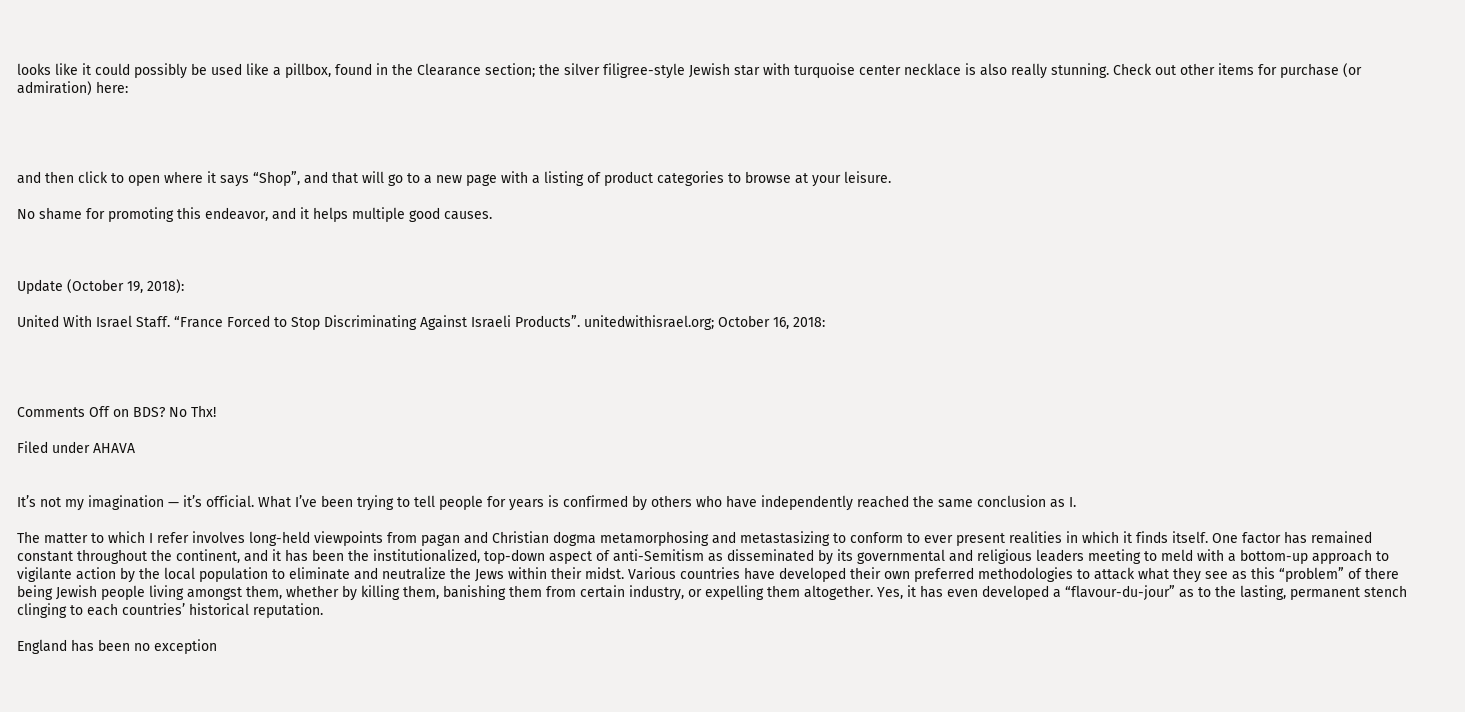looks like it could possibly be used like a pillbox, found in the Clearance section; the silver filigree-style Jewish star with turquoise center necklace is also really stunning. Check out other items for purchase (or admiration) here:




and then click to open where it says “Shop”, and that will go to a new page with a listing of product categories to browse at your leisure.

No shame for promoting this endeavor, and it helps multiple good causes.



Update (October 19, 2018):

United With Israel Staff. “France Forced to Stop Discriminating Against Israeli Products”. unitedwithisrael.org; October 16, 2018:




Comments Off on BDS? No Thx!

Filed under AHAVA


It’s not my imagination — it’s official. What I’ve been trying to tell people for years is confirmed by others who have independently reached the same conclusion as I.

The matter to which I refer involves long-held viewpoints from pagan and Christian dogma metamorphosing and metastasizing to conform to ever present realities in which it finds itself. One factor has remained constant throughout the continent, and it has been the institutionalized, top-down aspect of anti-Semitism as disseminated by its governmental and religious leaders meeting to meld with a bottom-up approach to vigilante action by the local population to eliminate and neutralize the Jews within their midst. Various countries have developed their own preferred methodologies to attack what they see as this “problem” of there being Jewish people living amongst them, whether by killing them, banishing them from certain industry, or expelling them altogether. Yes, it has even developed a “flavour-du-jour” as to the lasting, permanent stench clinging to each countries’ historical reputation.

England has been no exception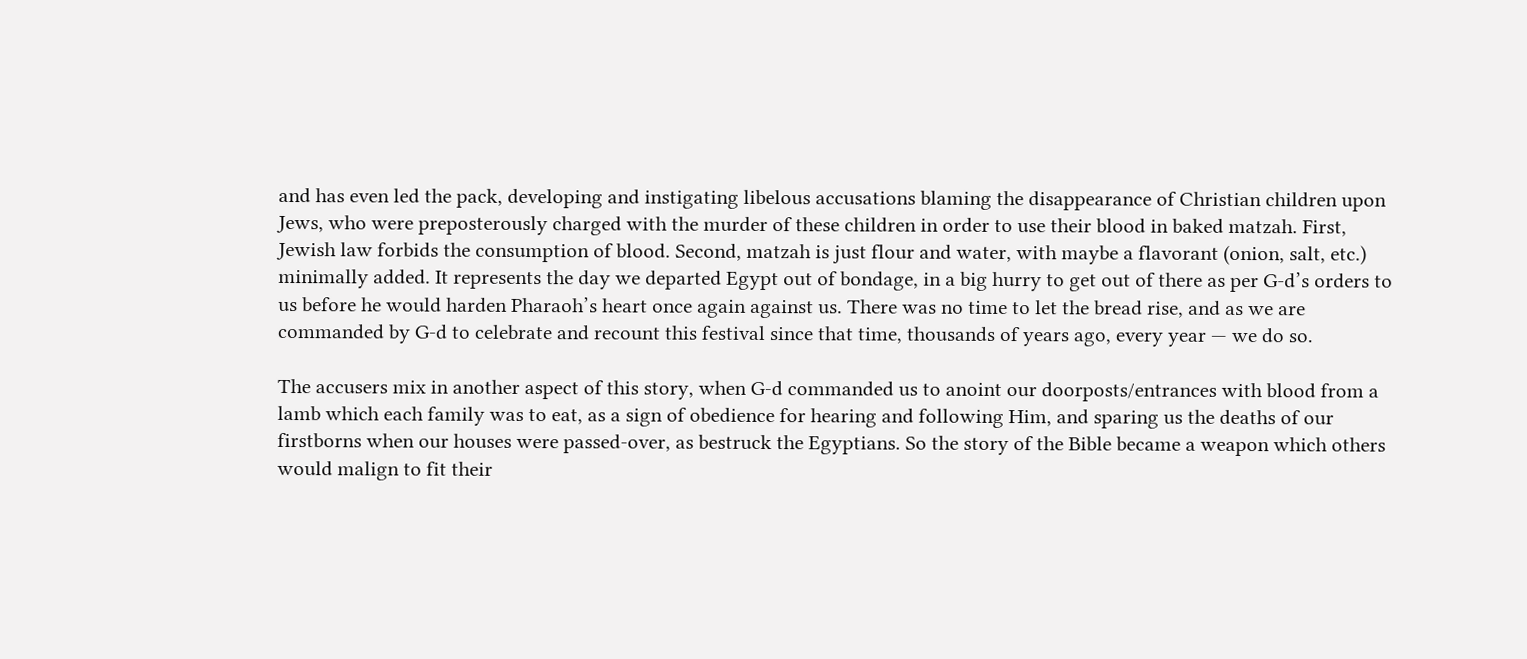and has even led the pack, developing and instigating libelous accusations blaming the disappearance of Christian children upon Jews, who were preposterously charged with the murder of these children in order to use their blood in baked matzah. First, Jewish law forbids the consumption of blood. Second, matzah is just flour and water, with maybe a flavorant (onion, salt, etc.) minimally added. It represents the day we departed Egypt out of bondage, in a big hurry to get out of there as per G-d’s orders to us before he would harden Pharaoh’s heart once again against us. There was no time to let the bread rise, and as we are commanded by G-d to celebrate and recount this festival since that time, thousands of years ago, every year — we do so.

The accusers mix in another aspect of this story, when G-d commanded us to anoint our doorposts/entrances with blood from a lamb which each family was to eat, as a sign of obedience for hearing and following Him, and sparing us the deaths of our firstborns when our houses were passed-over, as bestruck the Egyptians. So the story of the Bible became a weapon which others would malign to fit their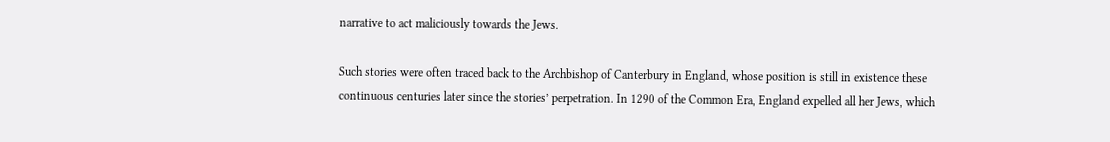narrative to act maliciously towards the Jews.

Such stories were often traced back to the Archbishop of Canterbury in England, whose position is still in existence these continuous centuries later since the stories’ perpetration. In 1290 of the Common Era, England expelled all her Jews, which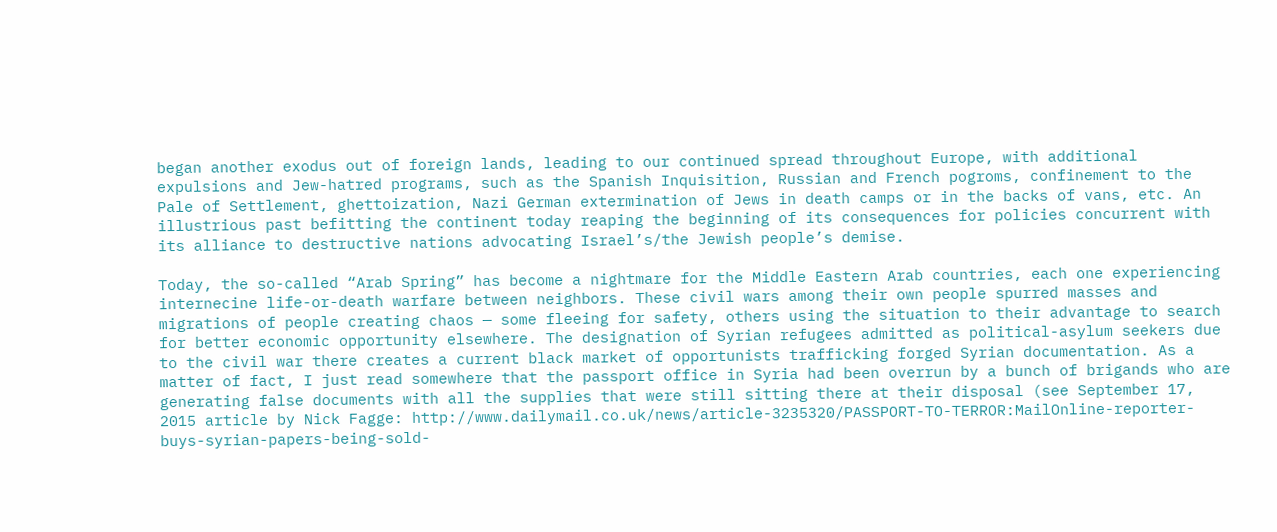began another exodus out of foreign lands, leading to our continued spread throughout Europe, with additional expulsions and Jew-hatred programs, such as the Spanish Inquisition, Russian and French pogroms, confinement to the Pale of Settlement, ghettoization, Nazi German extermination of Jews in death camps or in the backs of vans, etc. An illustrious past befitting the continent today reaping the beginning of its consequences for policies concurrent with its alliance to destructive nations advocating Israel’s/the Jewish people’s demise.

Today, the so-called “Arab Spring” has become a nightmare for the Middle Eastern Arab countries, each one experiencing internecine life-or-death warfare between neighbors. These civil wars among their own people spurred masses and migrations of people creating chaos — some fleeing for safety, others using the situation to their advantage to search for better economic opportunity elsewhere. The designation of Syrian refugees admitted as political-asylum seekers due to the civil war there creates a current black market of opportunists trafficking forged Syrian documentation. As a matter of fact, I just read somewhere that the passport office in Syria had been overrun by a bunch of brigands who are generating false documents with all the supplies that were still sitting there at their disposal (see September 17, 2015 article by Nick Fagge: http://www.dailymail.co.uk/news/article-3235320/PASSPORT-TO-TERROR:MailOnline-reporter-buys-syrian-papers-being-sold-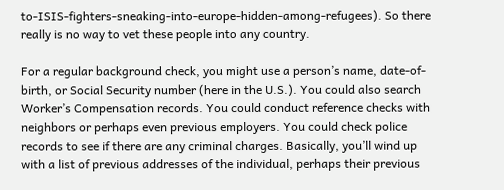to-ISIS-fighters-sneaking-into-europe-hidden-among-refugees). So there really is no way to vet these people into any country.

For a regular background check, you might use a person’s name, date-of-birth, or Social Security number (here in the U.S.). You could also search Worker’s Compensation records. You could conduct reference checks with neighbors or perhaps even previous employers. You could check police records to see if there are any criminal charges. Basically, you’ll wind up with a list of previous addresses of the individual, perhaps their previous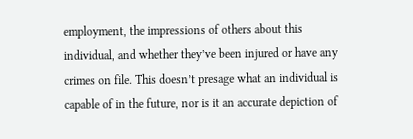employment, the impressions of others about this individual, and whether they’ve been injured or have any crimes on file. This doesn’t presage what an individual is capable of in the future, nor is it an accurate depiction of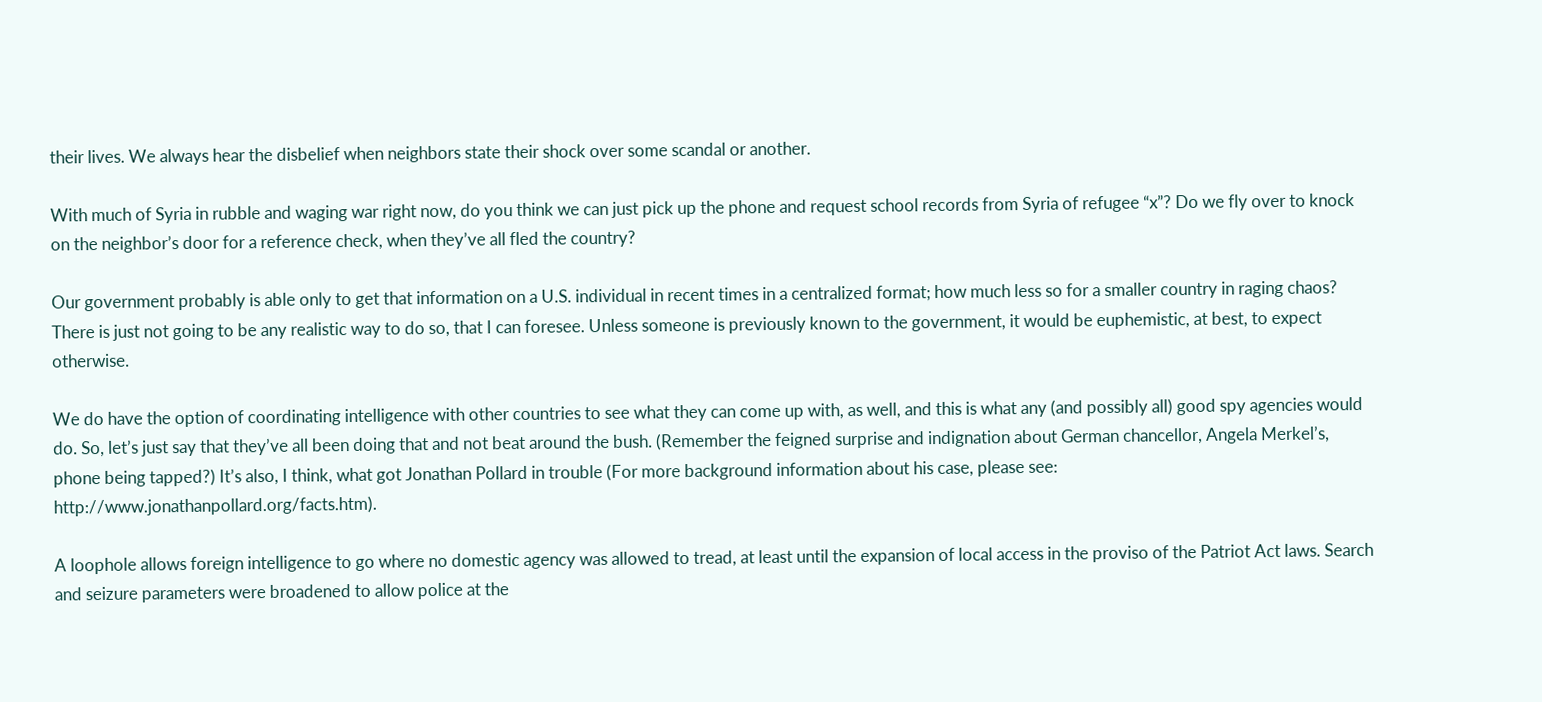their lives. We always hear the disbelief when neighbors state their shock over some scandal or another.

With much of Syria in rubble and waging war right now, do you think we can just pick up the phone and request school records from Syria of refugee “x”? Do we fly over to knock on the neighbor’s door for a reference check, when they’ve all fled the country?

Our government probably is able only to get that information on a U.S. individual in recent times in a centralized format; how much less so for a smaller country in raging chaos? There is just not going to be any realistic way to do so, that I can foresee. Unless someone is previously known to the government, it would be euphemistic, at best, to expect otherwise.

We do have the option of coordinating intelligence with other countries to see what they can come up with, as well, and this is what any (and possibly all) good spy agencies would do. So, let’s just say that they’ve all been doing that and not beat around the bush. (Remember the feigned surprise and indignation about German chancellor, Angela Merkel’s, phone being tapped?) It’s also, I think, what got Jonathan Pollard in trouble (For more background information about his case, please see: http://www.jonathanpollard.org/facts.htm).

A loophole allows foreign intelligence to go where no domestic agency was allowed to tread, at least until the expansion of local access in the proviso of the Patriot Act laws. Search and seizure parameters were broadened to allow police at the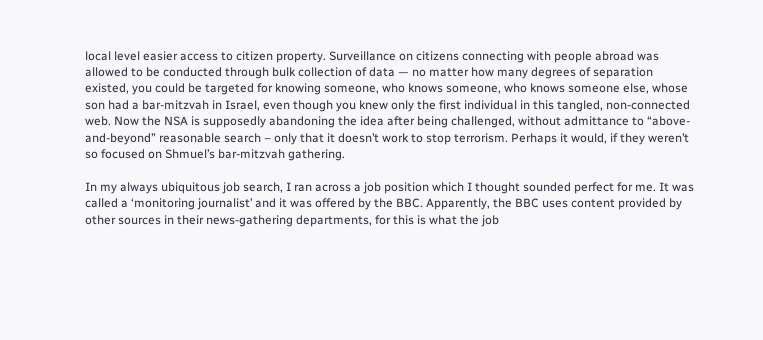local level easier access to citizen property. Surveillance on citizens connecting with people abroad was allowed to be conducted through bulk collection of data — no matter how many degrees of separation existed, you could be targeted for knowing someone, who knows someone, who knows someone else, whose son had a bar-mitzvah in Israel, even though you knew only the first individual in this tangled, non-connected web. Now the NSA is supposedly abandoning the idea after being challenged, without admittance to “above-and-beyond” reasonable search – only that it doesn’t work to stop terrorism. Perhaps it would, if they weren’t so focused on Shmuel’s bar-mitzvah gathering.

In my always ubiquitous job search, I ran across a job position which I thought sounded perfect for me. It was called a ‘monitoring journalist’ and it was offered by the BBC. Apparently, the BBC uses content provided by other sources in their news-gathering departments, for this is what the job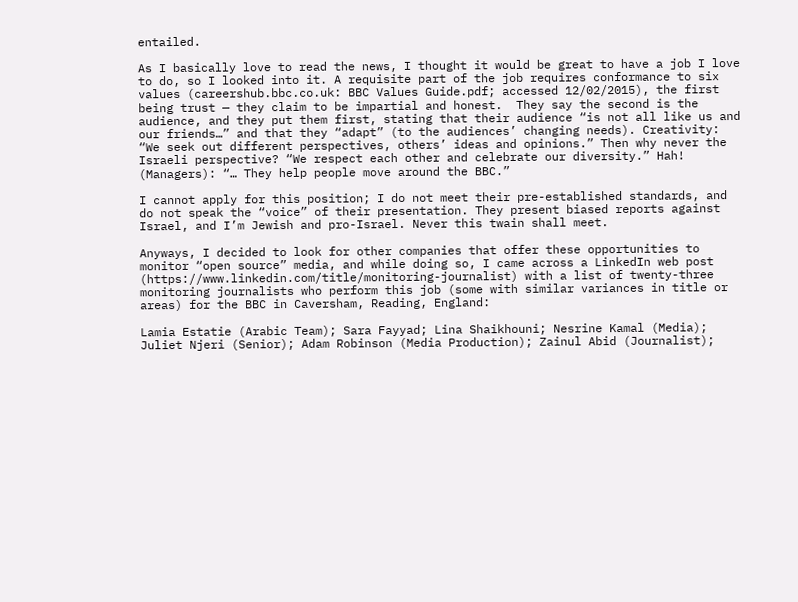entailed.

As I basically love to read the news, I thought it would be great to have a job I love to do, so I looked into it. A requisite part of the job requires conformance to six values (careershub.bbc.co.uk: BBC Values Guide.pdf; accessed 12/02/2015), the first being trust — they claim to be impartial and honest.  They say the second is the audience, and they put them first, stating that their audience “is not all like us and our friends…” and that they “adapt” (to the audiences’ changing needs). Creativity: “We seek out different perspectives, others’ ideas and opinions.” Then why never the Israeli perspective? “We respect each other and celebrate our diversity.” Hah! (Managers): “… They help people move around the BBC.”

I cannot apply for this position; I do not meet their pre-established standards, and do not speak the “voice” of their presentation. They present biased reports against Israel, and I’m Jewish and pro-Israel. Never this twain shall meet.

Anyways, I decided to look for other companies that offer these opportunities to monitor “open source” media, and while doing so, I came across a LinkedIn web post (https://www.linkedin.com/title/monitoring-journalist) with a list of twenty-three monitoring journalists who perform this job (some with similar variances in title or areas) for the BBC in Caversham, Reading, England:

Lamia Estatie (Arabic Team); Sara Fayyad; Lina Shaikhouni; Nesrine Kamal (Media); Juliet Njeri (Senior); Adam Robinson (Media Production); Zainul Abid (Journalist);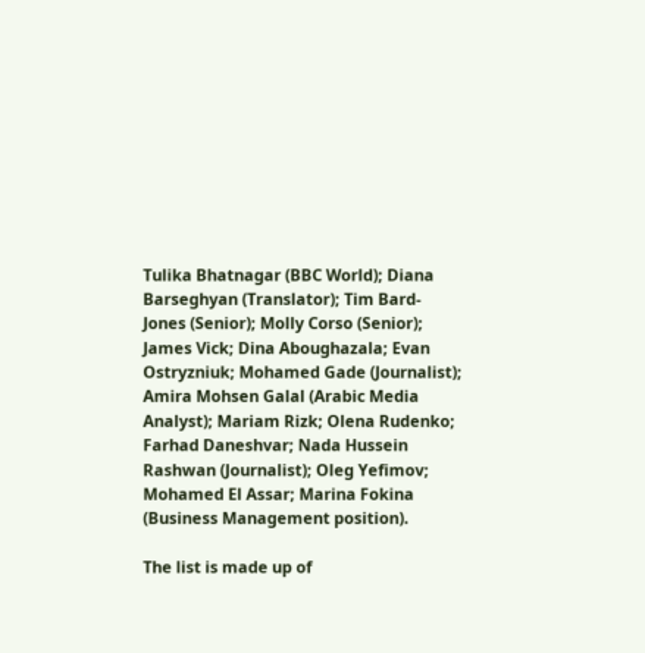Tulika Bhatnagar (BBC World); Diana Barseghyan (Translator); Tim Bard-Jones (Senior); Molly Corso (Senior); James Vick; Dina Aboughazala; Evan Ostryzniuk; Mohamed Gade (Journalist); Amira Mohsen Galal (Arabic Media Analyst); Mariam Rizk; Olena Rudenko; Farhad Daneshvar; Nada Hussein Rashwan (Journalist); Oleg Yefimov; Mohamed El Assar; Marina Fokina (Business Management position).

The list is made up of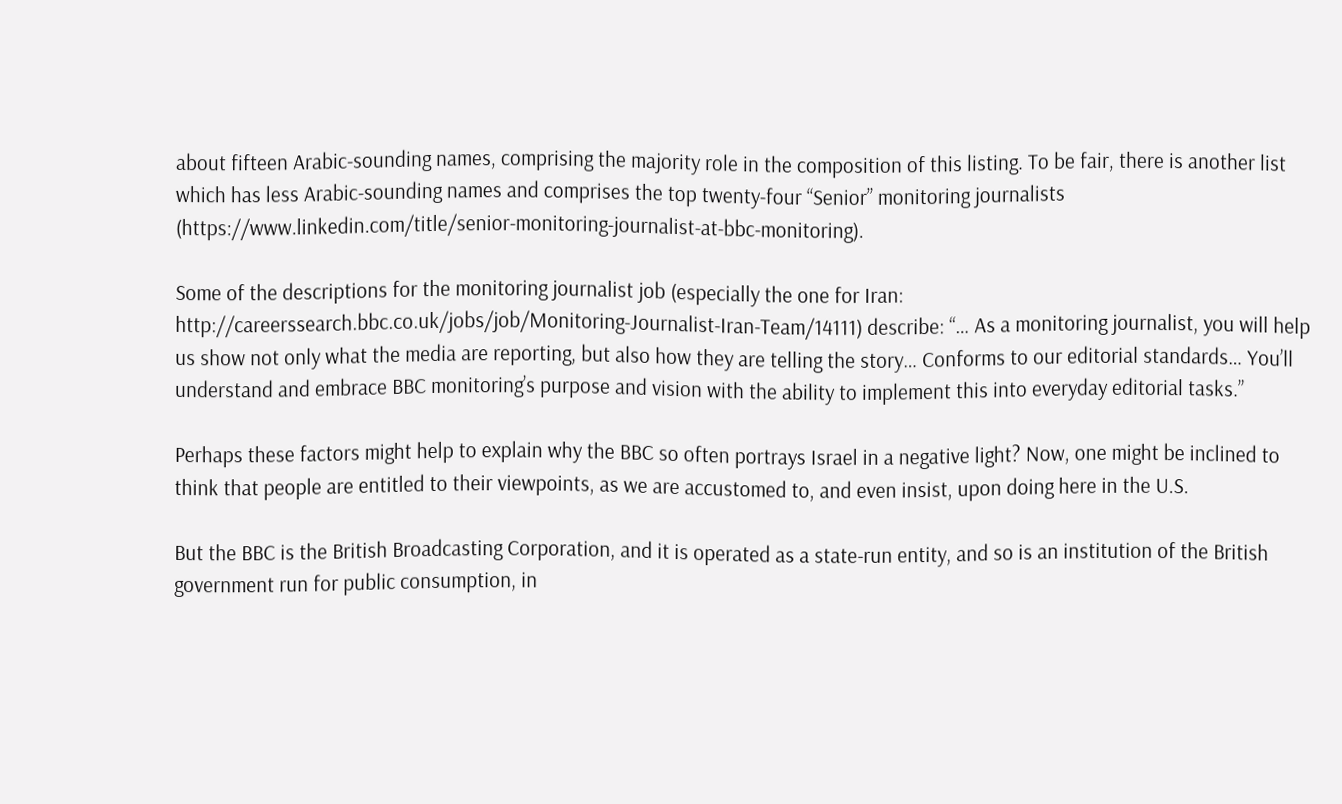about fifteen Arabic-sounding names, comprising the majority role in the composition of this listing. To be fair, there is another list which has less Arabic-sounding names and comprises the top twenty-four “Senior” monitoring journalists (https://www.linkedin.com/title/senior-monitoring-journalist-at-bbc-monitoring).

Some of the descriptions for the monitoring journalist job (especially the one for Iran: http://careerssearch.bbc.co.uk/jobs/job/Monitoring-Journalist-Iran-Team/14111) describe: “… As a monitoring journalist, you will help us show not only what the media are reporting, but also how they are telling the story… Conforms to our editorial standards… You’ll understand and embrace BBC monitoring’s purpose and vision with the ability to implement this into everyday editorial tasks.”

Perhaps these factors might help to explain why the BBC so often portrays Israel in a negative light? Now, one might be inclined to think that people are entitled to their viewpoints, as we are accustomed to, and even insist, upon doing here in the U.S.

But the BBC is the British Broadcasting Corporation, and it is operated as a state-run entity, and so is an institution of the British government run for public consumption, in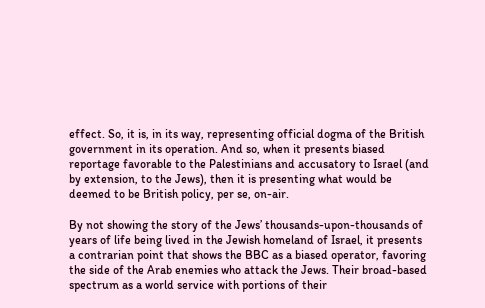effect. So, it is, in its way, representing official dogma of the British government in its operation. And so, when it presents biased reportage favorable to the Palestinians and accusatory to Israel (and by extension, to the Jews), then it is presenting what would be deemed to be British policy, per se, on-air.

By not showing the story of the Jews’ thousands-upon-thousands of years of life being lived in the Jewish homeland of Israel, it presents a contrarian point that shows the BBC as a biased operator, favoring the side of the Arab enemies who attack the Jews. Their broad-based spectrum as a world service with portions of their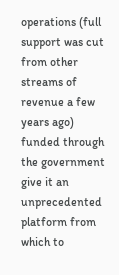operations (full support was cut from other streams of revenue a few years ago) funded through the government give it an unprecedented platform from which to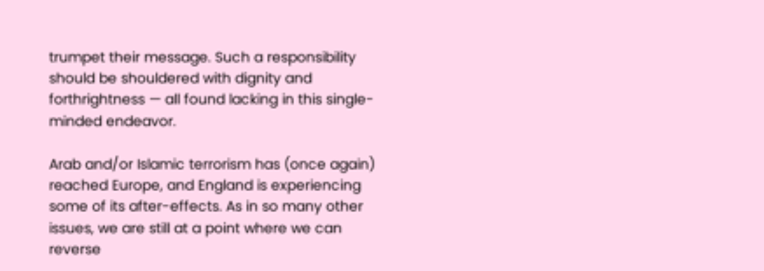trumpet their message. Such a responsibility should be shouldered with dignity and forthrightness — all found lacking in this single-minded endeavor.

Arab and/or Islamic terrorism has (once again) reached Europe, and England is experiencing some of its after-effects. As in so many other issues, we are still at a point where we can reverse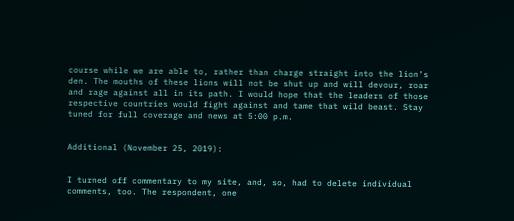course while we are able to, rather than charge straight into the lion’s den. The mouths of these lions will not be shut up and will devour, roar and rage against all in its path. I would hope that the leaders of those respective countries would fight against and tame that wild beast. Stay tuned for full coverage and news at 5:00 p.m.


Additional (November 25, 2019):


I turned off commentary to my site, and, so, had to delete individual comments, too. The respondent, one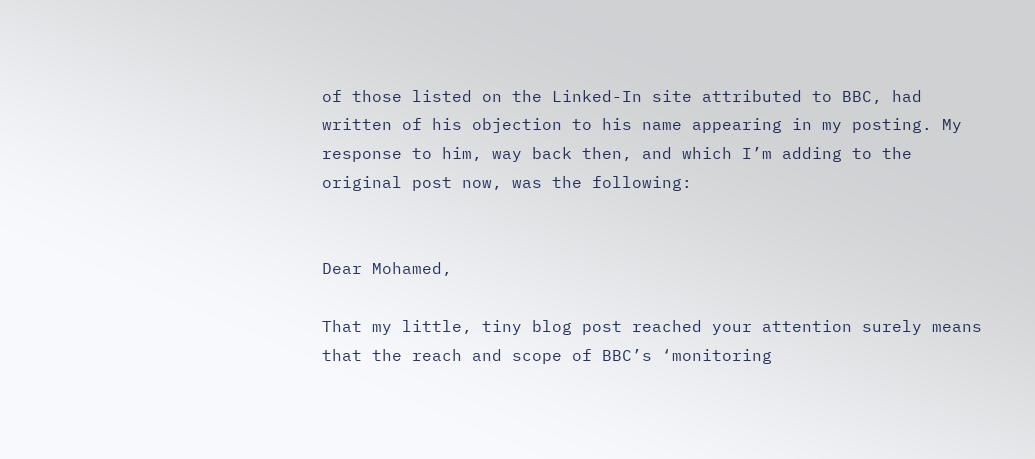of those listed on the Linked-In site attributed to BBC, had written of his objection to his name appearing in my posting. My response to him, way back then, and which I’m adding to the original post now, was the following:


Dear Mohamed,

That my little, tiny blog post reached your attention surely means that the reach and scope of BBC’s ‘monitoring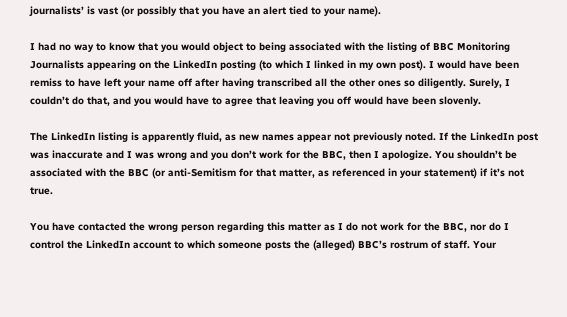journalists’ is vast (or possibly that you have an alert tied to your name).

I had no way to know that you would object to being associated with the listing of BBC Monitoring Journalists appearing on the LinkedIn posting (to which I linked in my own post). I would have been remiss to have left your name off after having transcribed all the other ones so diligently. Surely, I couldn’t do that, and you would have to agree that leaving you off would have been slovenly.

The LinkedIn listing is apparently fluid, as new names appear not previously noted. If the LinkedIn post was inaccurate and I was wrong and you don’t work for the BBC, then I apologize. You shouldn’t be associated with the BBC (or anti-Semitism for that matter, as referenced in your statement) if it’s not true.

You have contacted the wrong person regarding this matter as I do not work for the BBC, nor do I control the LinkedIn account to which someone posts the (alleged) BBC’s rostrum of staff. Your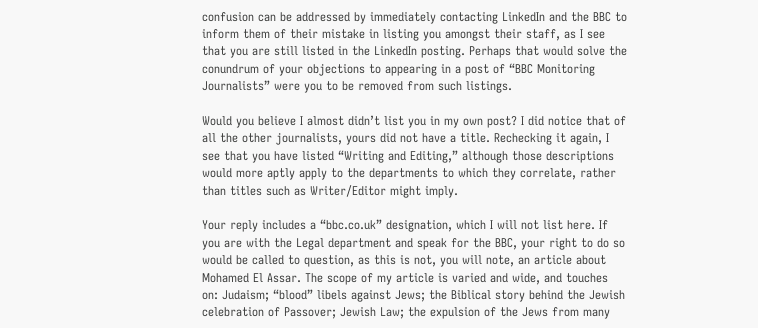confusion can be addressed by immediately contacting LinkedIn and the BBC to inform them of their mistake in listing you amongst their staff, as I see that you are still listed in the LinkedIn posting. Perhaps that would solve the conundrum of your objections to appearing in a post of “BBC Monitoring Journalists” were you to be removed from such listings.

Would you believe I almost didn’t list you in my own post? I did notice that of all the other journalists, yours did not have a title. Rechecking it again, I see that you have listed “Writing and Editing,” although those descriptions would more aptly apply to the departments to which they correlate, rather than titles such as Writer/Editor might imply.

Your reply includes a “bbc.co.uk” designation, which I will not list here. If you are with the Legal department and speak for the BBC, your right to do so would be called to question, as this is not, you will note, an article about Mohamed El Assar. The scope of my article is varied and wide, and touches on: Judaism; “blood” libels against Jews; the Biblical story behind the Jewish celebration of Passover; Jewish Law; the expulsion of the Jews from many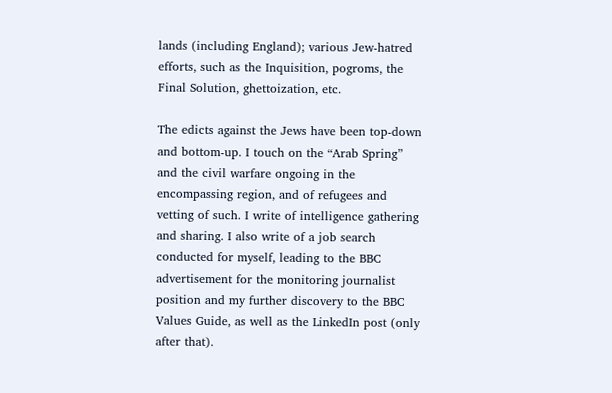lands (including England); various Jew-hatred efforts, such as the Inquisition, pogroms, the Final Solution, ghettoization, etc.

The edicts against the Jews have been top-down and bottom-up. I touch on the “Arab Spring” and the civil warfare ongoing in the encompassing region, and of refugees and vetting of such. I write of intelligence gathering and sharing. I also write of a job search conducted for myself, leading to the BBC advertisement for the monitoring journalist position and my further discovery to the BBC Values Guide, as well as the LinkedIn post (only after that).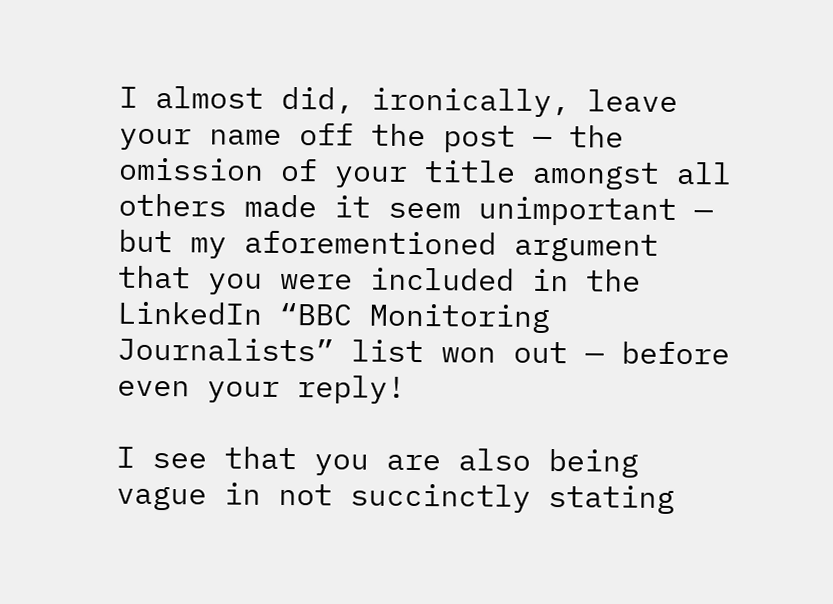I almost did, ironically, leave your name off the post — the omission of your title amongst all others made it seem unimportant — but my aforementioned argument that you were included in the LinkedIn “BBC Monitoring Journalists” list won out — before even your reply!

I see that you are also being vague in not succinctly stating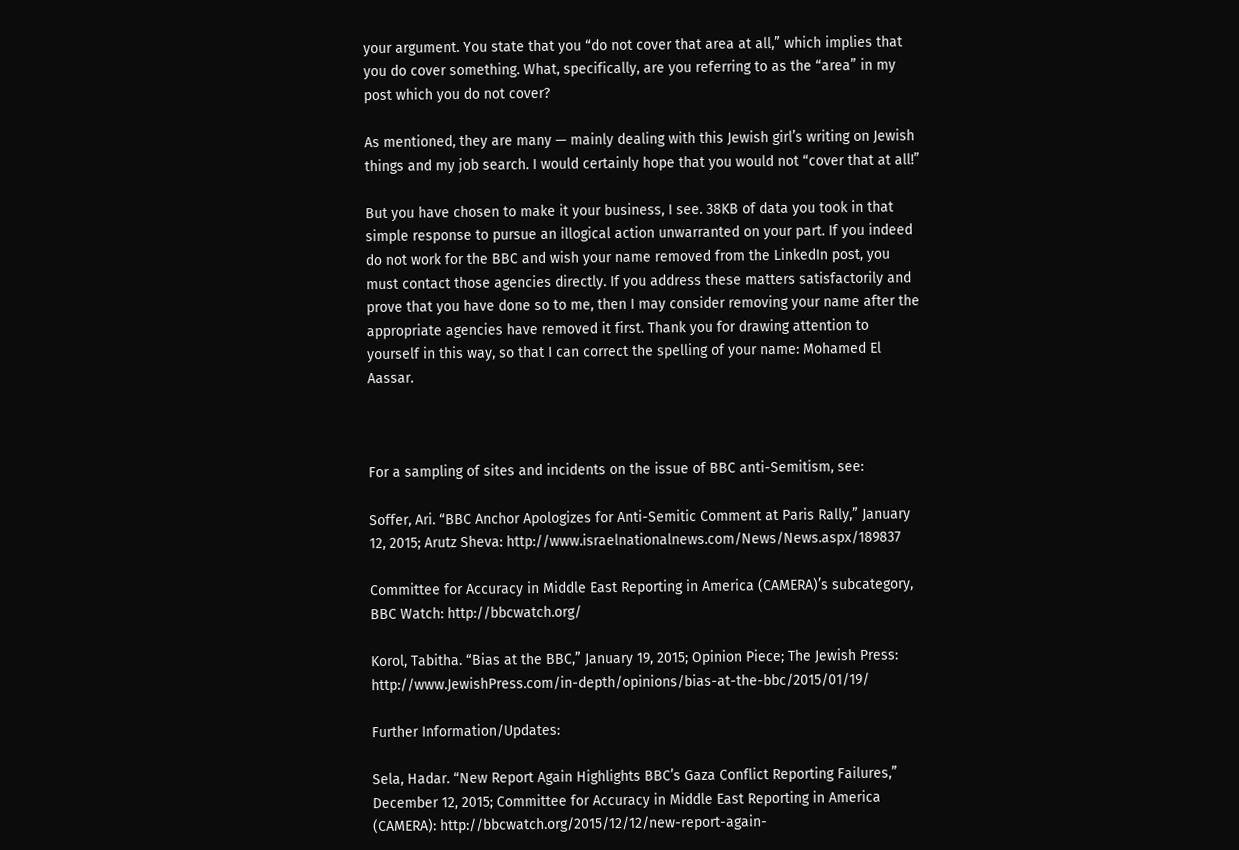your argument. You state that you “do not cover that area at all,” which implies that you do cover something. What, specifically, are you referring to as the “area” in my post which you do not cover?

As mentioned, they are many — mainly dealing with this Jewish girl’s writing on Jewish things and my job search. I would certainly hope that you would not “cover that at all!”

But you have chosen to make it your business, I see. 38KB of data you took in that simple response to pursue an illogical action unwarranted on your part. If you indeed do not work for the BBC and wish your name removed from the LinkedIn post, you must contact those agencies directly. If you address these matters satisfactorily and prove that you have done so to me, then I may consider removing your name after the appropriate agencies have removed it first. Thank you for drawing attention to yourself in this way, so that I can correct the spelling of your name: Mohamed El Aassar.



For a sampling of sites and incidents on the issue of BBC anti-Semitism, see:

Soffer, Ari. “BBC Anchor Apologizes for Anti-Semitic Comment at Paris Rally,” January 12, 2015; Arutz Sheva: http://www.israelnationalnews.com/News/News.aspx/189837

Committee for Accuracy in Middle East Reporting in America (CAMERA)’s subcategory, BBC Watch: http://bbcwatch.org/

Korol, Tabitha. “Bias at the BBC,” January 19, 2015; Opinion Piece; The Jewish Press: http://www.JewishPress.com/in-depth/opinions/bias-at-the-bbc/2015/01/19/

Further Information/Updates:

Sela, Hadar. “New Report Again Highlights BBC’s Gaza Conflict Reporting Failures,” December 12, 2015; Committee for Accuracy in Middle East Reporting in America (CAMERA): http://bbcwatch.org/2015/12/12/new-report-again-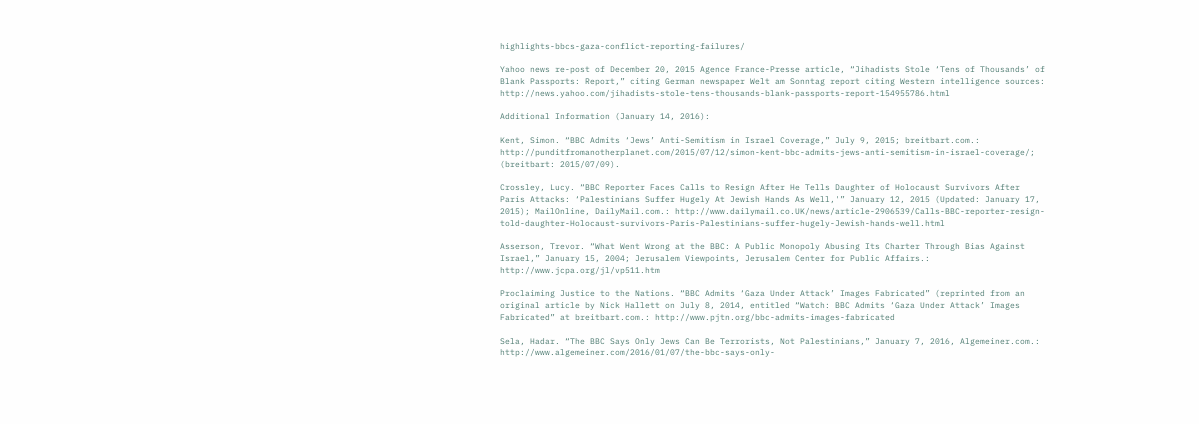highlights-bbcs-gaza-conflict-reporting-failures/

Yahoo news re-post of December 20, 2015 Agence France-Presse article, “Jihadists Stole ‘Tens of Thousands’ of Blank Passports: Report,” citing German newspaper Welt am Sonntag report citing Western intelligence sources: http://news.yahoo.com/jihadists-stole-tens-thousands-blank-passports-report-154955786.html

Additional Information (January 14, 2016):

Kent, Simon. “BBC Admits ‘Jews’ Anti-Semitism in Israel Coverage,” July 9, 2015; breitbart.com.: http://punditfromanotherplanet.com/2015/07/12/simon-kent-bbc-admits-jews-anti-semitism-in-israel-coverage/; (breitbart: 2015/07/09).

Crossley, Lucy. “BBC Reporter Faces Calls to Resign After He Tells Daughter of Holocaust Survivors After Paris Attacks: ‘Palestinians Suffer Hugely At Jewish Hands As Well,'” January 12, 2015 (Updated: January 17, 2015); MailOnline, DailyMail.com.: http://www.dailymail.co.UK/news/article-2906539/Calls-BBC-reporter-resign-told-daughter-Holocaust-survivors-Paris-Palestinians-suffer-hugely-Jewish-hands-well.html

Asserson, Trevor. “What Went Wrong at the BBC: A Public Monopoly Abusing Its Charter Through Bias Against Israel,” January 15, 2004; Jerusalem Viewpoints, Jerusalem Center for Public Affairs.: http://www.jcpa.org/jl/vp511.htm

Proclaiming Justice to the Nations. “BBC Admits ‘Gaza Under Attack’ Images Fabricated” (reprinted from an original article by Nick Hallett on July 8, 2014, entitled “Watch: BBC Admits ‘Gaza Under Attack’ Images Fabricated” at breitbart.com.: http://www.pjtn.org/bbc-admits-images-fabricated

Sela, Hadar. “The BBC Says Only Jews Can Be Terrorists, Not Palestinians,” January 7, 2016, Algemeiner.com.: http://www.algemeiner.com/2016/01/07/the-bbc-says-only-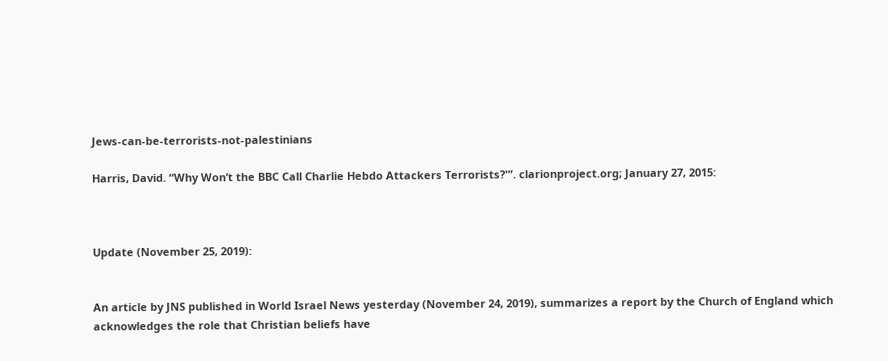Jews-can-be-terrorists-not-palestinians

Harris, David. “Why Won’t the BBC Call Charlie Hebdo Attackers Terrorists?'”. clarionproject.org; January 27, 2015:



Update (November 25, 2019):


An article by JNS published in World Israel News yesterday (November 24, 2019), summarizes a report by the Church of England which acknowledges the role that Christian beliefs have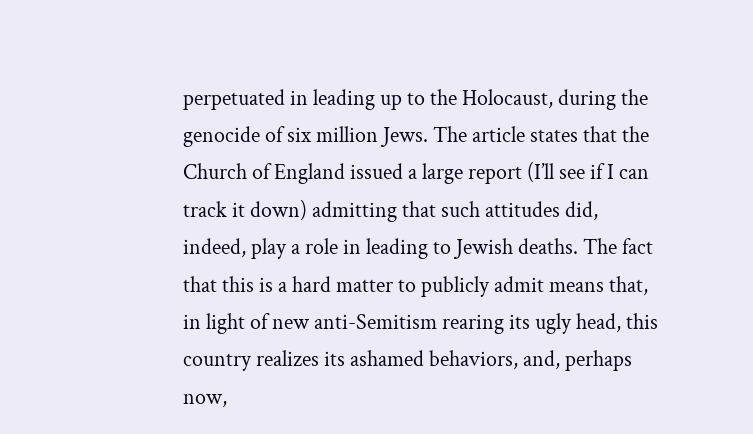perpetuated in leading up to the Holocaust, during the genocide of six million Jews. The article states that the Church of England issued a large report (I’ll see if I can track it down) admitting that such attitudes did, indeed, play a role in leading to Jewish deaths. The fact that this is a hard matter to publicly admit means that, in light of new anti-Semitism rearing its ugly head, this country realizes its ashamed behaviors, and, perhaps now,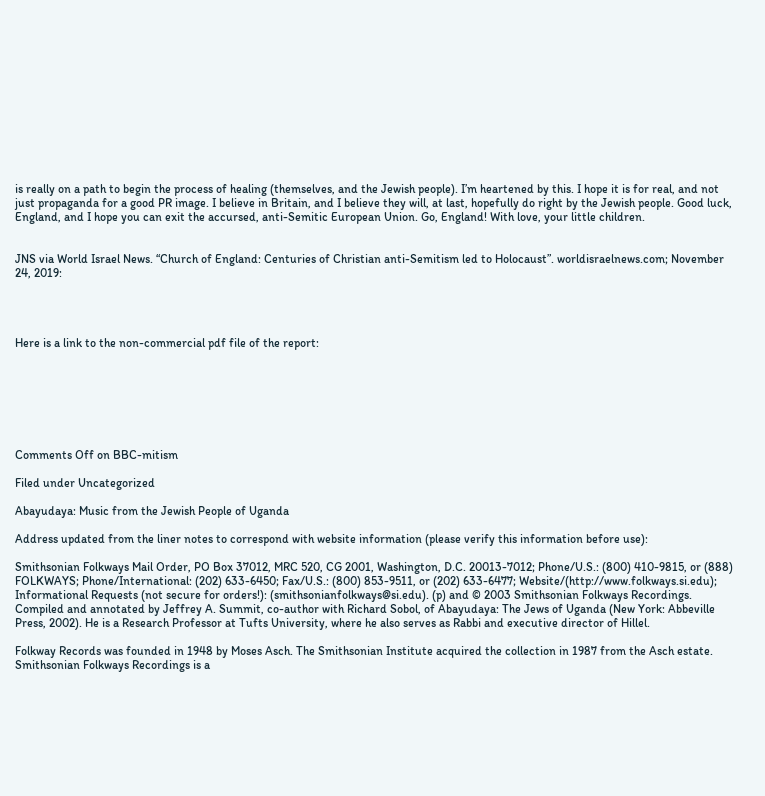is really on a path to begin the process of healing (themselves, and the Jewish people). I’m heartened by this. I hope it is for real, and not just propaganda for a good PR image. I believe in Britain, and I believe they will, at last, hopefully do right by the Jewish people. Good luck, England, and I hope you can exit the accursed, anti-Semitic European Union. Go, England! With love, your little children.


JNS via World Israel News. “Church of England: Centuries of Christian anti-Semitism led to Holocaust”. worldisraelnews.com; November 24, 2019:




Here is a link to the non-commercial pdf file of the report:







Comments Off on BBC-mitism

Filed under Uncategorized

Abayudaya: Music from the Jewish People of Uganda

Address updated from the liner notes to correspond with website information (please verify this information before use):

Smithsonian Folkways Mail Order, PO Box 37012, MRC 520, CG 2001, Washington, D.C. 20013-7012; Phone/U.S.: (800) 410-9815, or (888) FOLKWAYS; Phone/International: (202) 633-6450; Fax/U.S.: (800) 853-9511, or (202) 633-6477; Website/(http://www.folkways.si.edu); Informational Requests (not secure for orders!): (smithsonianfolkways@si.edu). (p) and © 2003 Smithsonian Folkways Recordings. Compiled and annotated by Jeffrey A. Summit, co-author with Richard Sobol, of Abayudaya: The Jews of Uganda (New York: Abbeville Press, 2002). He is a Research Professor at Tufts University, where he also serves as Rabbi and executive director of Hillel.

Folkway Records was founded in 1948 by Moses Asch. The Smithsonian Institute acquired the collection in 1987 from the Asch estate. Smithsonian Folkways Recordings is a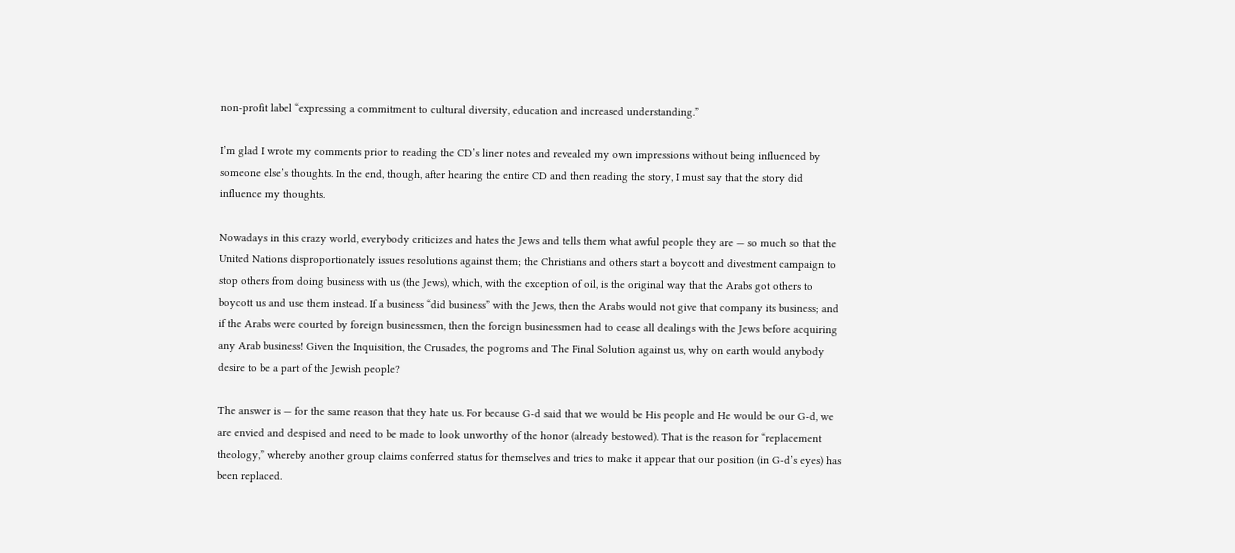non-profit label “expressing a commitment to cultural diversity, education and increased understanding.”

I’m glad I wrote my comments prior to reading the CD’s liner notes and revealed my own impressions without being influenced by someone else’s thoughts. In the end, though, after hearing the entire CD and then reading the story, I must say that the story did influence my thoughts.

Nowadays in this crazy world, everybody criticizes and hates the Jews and tells them what awful people they are — so much so that the United Nations disproportionately issues resolutions against them; the Christians and others start a boycott and divestment campaign to stop others from doing business with us (the Jews), which, with the exception of oil, is the original way that the Arabs got others to boycott us and use them instead. If a business “did business” with the Jews, then the Arabs would not give that company its business; and if the Arabs were courted by foreign businessmen, then the foreign businessmen had to cease all dealings with the Jews before acquiring any Arab business! Given the Inquisition, the Crusades, the pogroms and The Final Solution against us, why on earth would anybody desire to be a part of the Jewish people?

The answer is — for the same reason that they hate us. For because G-d said that we would be His people and He would be our G-d, we are envied and despised and need to be made to look unworthy of the honor (already bestowed). That is the reason for “replacement theology,” whereby another group claims conferred status for themselves and tries to make it appear that our position (in G-d’s eyes) has been replaced.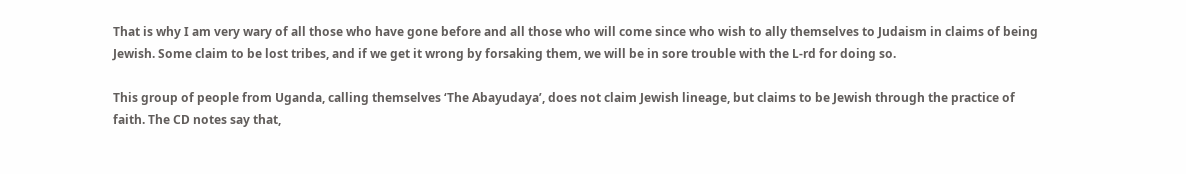That is why I am very wary of all those who have gone before and all those who will come since who wish to ally themselves to Judaism in claims of being Jewish. Some claim to be lost tribes, and if we get it wrong by forsaking them, we will be in sore trouble with the L-rd for doing so.

This group of people from Uganda, calling themselves ‘The Abayudaya’, does not claim Jewish lineage, but claims to be Jewish through the practice of faith. The CD notes say that,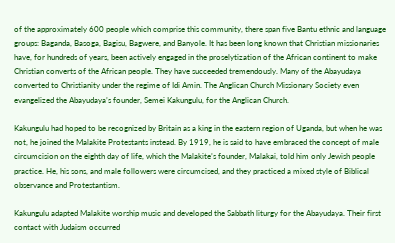of the approximately 600 people which comprise this community, there span five Bantu ethnic and language groups: Baganda, Basoga, Bagisu, Bagwere, and Banyole. It has been long known that Christian missionaries have, for hundreds of years, been actively engaged in the proselytization of the African continent to make Christian converts of the African people. They have succeeded tremendously. Many of the Abayudaya converted to Christianity under the regime of Idi Amin. The Anglican Church Missionary Society even evangelized the Abayudaya’s founder, Semei Kakungulu, for the Anglican Church.

Kakungulu had hoped to be recognized by Britain as a king in the eastern region of Uganda, but when he was not, he joined the Malakite Protestants instead. By 1919, he is said to have embraced the concept of male circumcision on the eighth day of life, which the Malakite’s founder, Malakai, told him only Jewish people practice. He, his sons, and male followers were circumcised, and they practiced a mixed style of Biblical observance and Protestantism.

Kakungulu adapted Malakite worship music and developed the Sabbath liturgy for the Abayudaya. Their first contact with Judaism occurred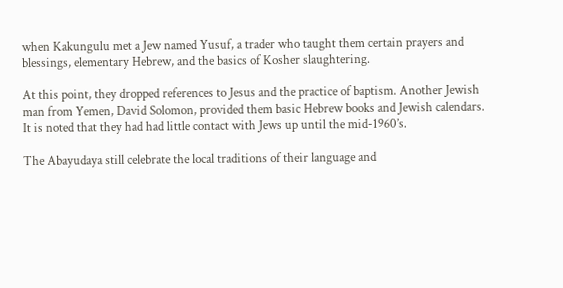when Kakungulu met a Jew named Yusuf, a trader who taught them certain prayers and blessings, elementary Hebrew, and the basics of Kosher slaughtering.

At this point, they dropped references to Jesus and the practice of baptism. Another Jewish man from Yemen, David Solomon, provided them basic Hebrew books and Jewish calendars. It is noted that they had had little contact with Jews up until the mid-1960’s.

The Abayudaya still celebrate the local traditions of their language and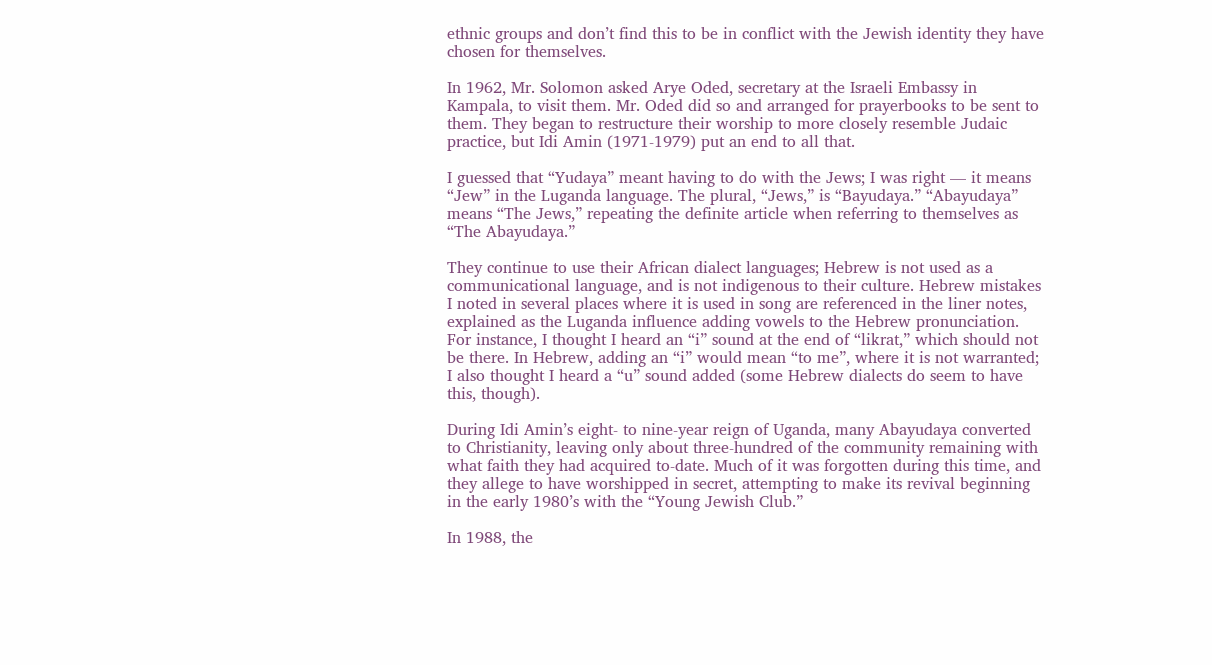ethnic groups and don’t find this to be in conflict with the Jewish identity they have chosen for themselves.

In 1962, Mr. Solomon asked Arye Oded, secretary at the Israeli Embassy in Kampala, to visit them. Mr. Oded did so and arranged for prayerbooks to be sent to them. They began to restructure their worship to more closely resemble Judaic practice, but Idi Amin (1971-1979) put an end to all that.

I guessed that “Yudaya” meant having to do with the Jews; I was right — it means “Jew” in the Luganda language. The plural, “Jews,” is “Bayudaya.” “Abayudaya” means “The Jews,” repeating the definite article when referring to themselves as “The Abayudaya.”

They continue to use their African dialect languages; Hebrew is not used as a communicational language, and is not indigenous to their culture. Hebrew mistakes I noted in several places where it is used in song are referenced in the liner notes, explained as the Luganda influence adding vowels to the Hebrew pronunciation. For instance, I thought I heard an “i” sound at the end of “likrat,” which should not be there. In Hebrew, adding an “i” would mean “to me”, where it is not warranted; I also thought I heard a “u” sound added (some Hebrew dialects do seem to have this, though).

During Idi Amin’s eight- to nine-year reign of Uganda, many Abayudaya converted to Christianity, leaving only about three-hundred of the community remaining with what faith they had acquired to-date. Much of it was forgotten during this time, and they allege to have worshipped in secret, attempting to make its revival beginning in the early 1980’s with the “Young Jewish Club.”

In 1988, the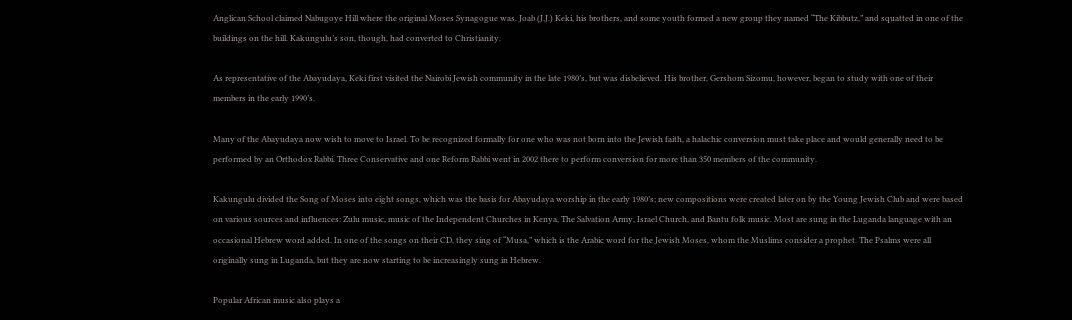Anglican School claimed Nabugoye Hill where the original Moses Synagogue was. Joab (J.J.) Keki, his brothers, and some youth formed a new group they named “The Kibbutz,” and squatted in one of the buildings on the hill. Kakungulu’s son, though, had converted to Christianity.

As representative of the Abayudaya, Keki first visited the Nairobi Jewish community in the late 1980’s, but was disbelieved. His brother, Gershom Sizomu, however, began to study with one of their members in the early 1990’s.

Many of the Abayudaya now wish to move to Israel. To be recognized formally for one who was not born into the Jewish faith, a halachic conversion must take place and would generally need to be performed by an Orthodox Rabbi. Three Conservative and one Reform Rabbi went in 2002 there to perform conversion for more than 350 members of the community.

Kakungulu divided the Song of Moses into eight songs, which was the basis for Abayudaya worship in the early 1980’s; new compositions were created later on by the Young Jewish Club and were based on various sources and influences: Zulu music, music of the Independent Churches in Kenya, The Salvation Army, Israel Church, and Bantu folk music. Most are sung in the Luganda language with an occasional Hebrew word added. In one of the songs on their CD, they sing of “Musa,” which is the Arabic word for the Jewish Moses, whom the Muslims consider a prophet. The Psalms were all originally sung in Luganda, but they are now starting to be increasingly sung in Hebrew.

Popular African music also plays a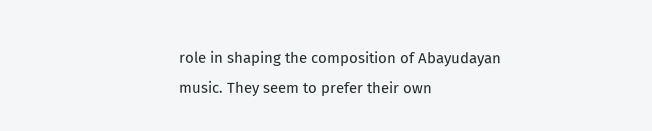role in shaping the composition of Abayudayan music. They seem to prefer their own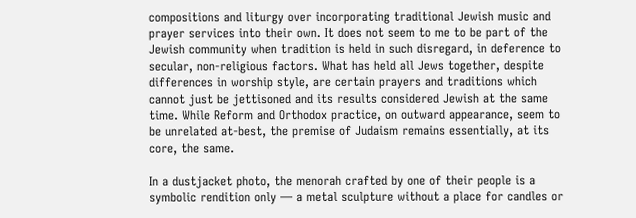compositions and liturgy over incorporating traditional Jewish music and prayer services into their own. It does not seem to me to be part of the Jewish community when tradition is held in such disregard, in deference to secular, non-religious factors. What has held all Jews together, despite differences in worship style, are certain prayers and traditions which cannot just be jettisoned and its results considered Jewish at the same time. While Reform and Orthodox practice, on outward appearance, seem to be unrelated at-best, the premise of Judaism remains essentially, at its core, the same.

In a dustjacket photo, the menorah crafted by one of their people is a symbolic rendition only — a metal sculpture without a place for candles or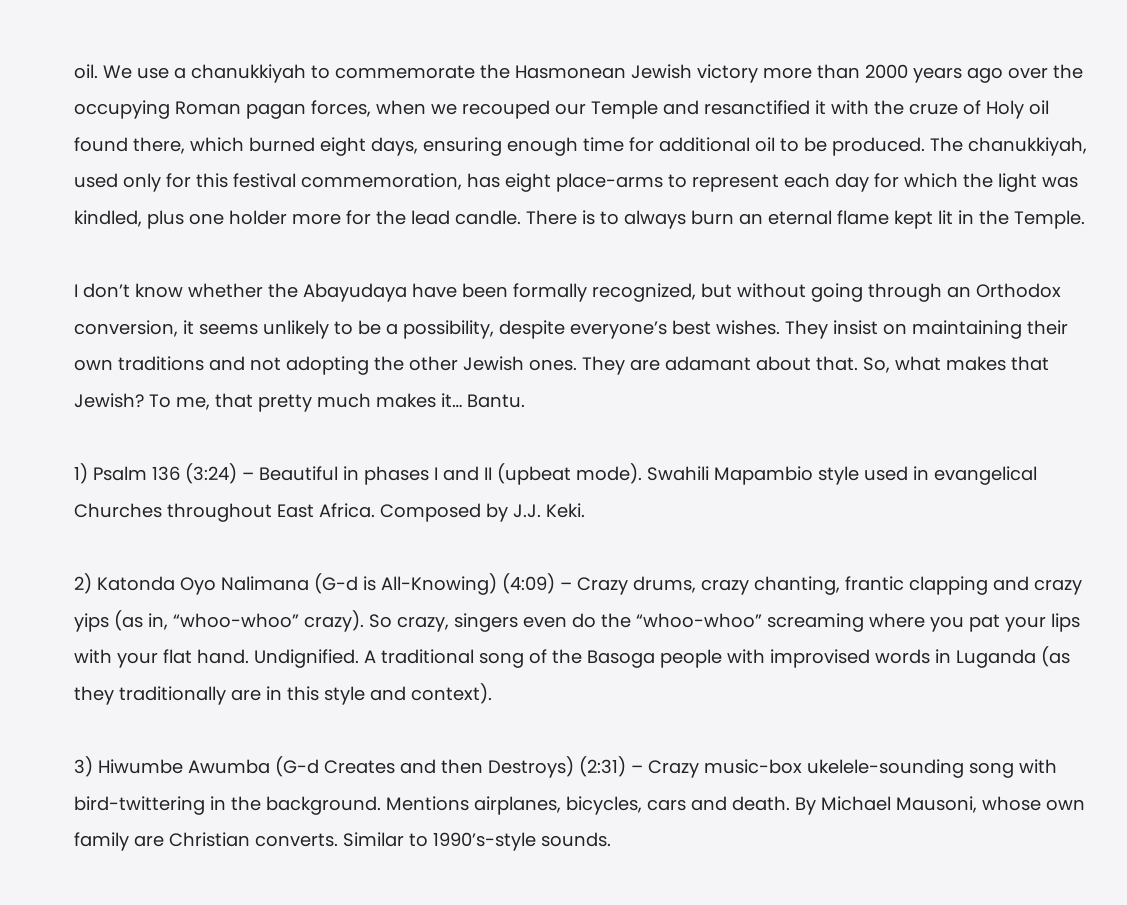oil. We use a chanukkiyah to commemorate the Hasmonean Jewish victory more than 2000 years ago over the occupying Roman pagan forces, when we recouped our Temple and resanctified it with the cruze of Holy oil found there, which burned eight days, ensuring enough time for additional oil to be produced. The chanukkiyah, used only for this festival commemoration, has eight place-arms to represent each day for which the light was kindled, plus one holder more for the lead candle. There is to always burn an eternal flame kept lit in the Temple.

I don’t know whether the Abayudaya have been formally recognized, but without going through an Orthodox conversion, it seems unlikely to be a possibility, despite everyone’s best wishes. They insist on maintaining their own traditions and not adopting the other Jewish ones. They are adamant about that. So, what makes that Jewish? To me, that pretty much makes it… Bantu.

1) Psalm 136 (3:24) – Beautiful in phases I and II (upbeat mode). Swahili Mapambio style used in evangelical Churches throughout East Africa. Composed by J.J. Keki.

2) Katonda Oyo Nalimana (G-d is All-Knowing) (4:09) – Crazy drums, crazy chanting, frantic clapping and crazy yips (as in, “whoo-whoo” crazy). So crazy, singers even do the “whoo-whoo” screaming where you pat your lips with your flat hand. Undignified. A traditional song of the Basoga people with improvised words in Luganda (as they traditionally are in this style and context).

3) Hiwumbe Awumba (G-d Creates and then Destroys) (2:31) – Crazy music-box ukelele-sounding song with bird-twittering in the background. Mentions airplanes, bicycles, cars and death. By Michael Mausoni, whose own family are Christian converts. Similar to 1990’s-style sounds.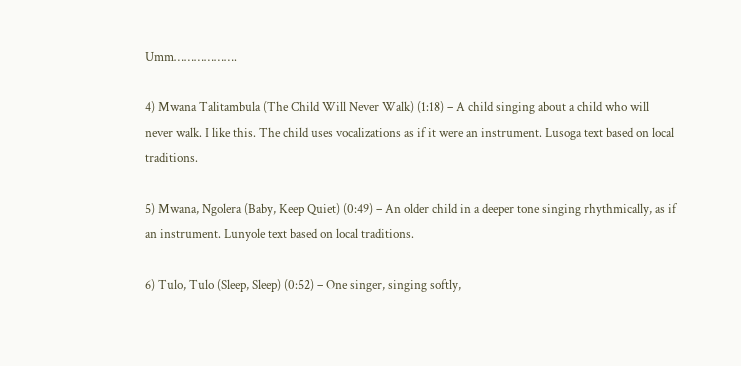Umm……………….

4) Mwana Talitambula (The Child Will Never Walk) (1:18) – A child singing about a child who will never walk. I like this. The child uses vocalizations as if it were an instrument. Lusoga text based on local traditions.

5) Mwana, Ngolera (Baby, Keep Quiet) (0:49) – An older child in a deeper tone singing rhythmically, as if an instrument. Lunyole text based on local traditions.

6) Tulo, Tulo (Sleep, Sleep) (0:52) – One singer, singing softly,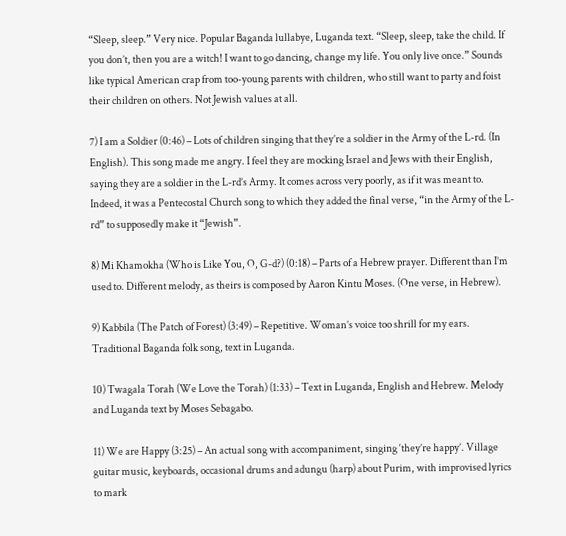“Sleep, sleep.” Very nice. Popular Baganda lullabye, Luganda text. “Sleep, sleep, take the child. If you don’t, then you are a witch! I want to go dancing, change my life. You only live once.” Sounds like typical American crap from too-young parents with children, who still want to party and foist their children on others. Not Jewish values at all.

7) I am a Soldier (0:46) – Lots of children singing that they’re a soldier in the Army of the L-rd. (In English). This song made me angry. I feel they are mocking Israel and Jews with their English, saying they are a soldier in the L-rd’s Army. It comes across very poorly, as if it was meant to. Indeed, it was a Pentecostal Church song to which they added the final verse, “in the Army of the L-rd” to supposedly make it “Jewish”.

8) Mi Khamokha (Who is Like You, O, G-d?) (0:18) – Parts of a Hebrew prayer. Different than I’m used to. Different melody, as theirs is composed by Aaron Kintu Moses. (One verse, in Hebrew).

9) Kabbila (The Patch of Forest) (3:49) – Repetitive. Woman’s voice too shrill for my ears. Traditional Baganda folk song, text in Luganda.

10) Twagala Torah (We Love the Torah) (1:33) – Text in Luganda, English and Hebrew. Melody and Luganda text by Moses Sebagabo.

11) We are Happy (3:25) – An actual song with accompaniment, singing ‘they’re happy’. Village guitar music, keyboards, occasional drums and adungu (harp) about Purim, with improvised lyrics to mark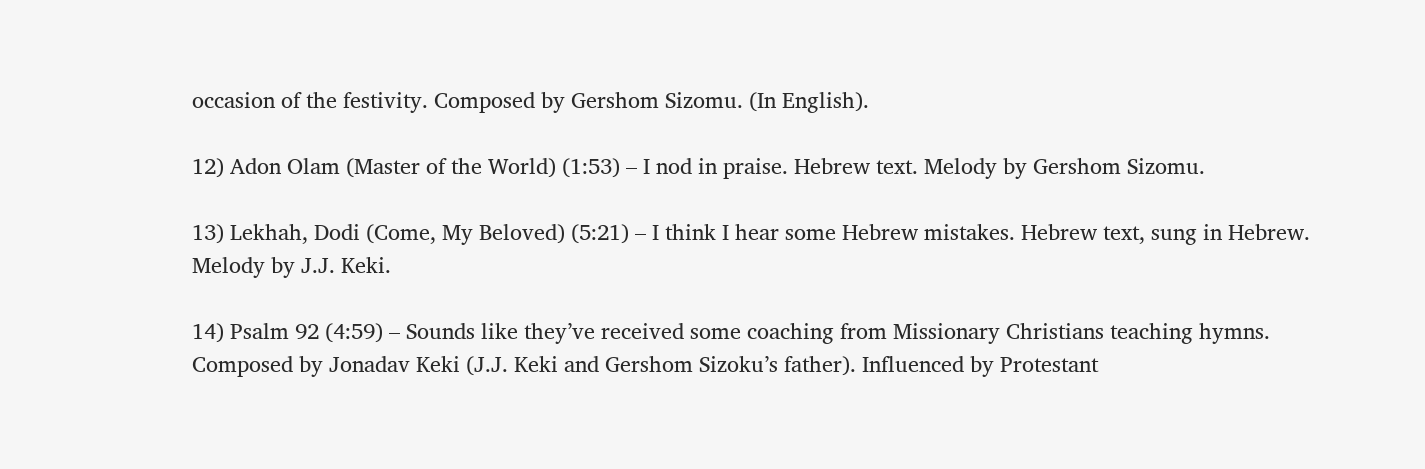occasion of the festivity. Composed by Gershom Sizomu. (In English).

12) Adon Olam (Master of the World) (1:53) – I nod in praise. Hebrew text. Melody by Gershom Sizomu.

13) Lekhah, Dodi (Come, My Beloved) (5:21) – I think I hear some Hebrew mistakes. Hebrew text, sung in Hebrew. Melody by J.J. Keki.

14) Psalm 92 (4:59) – Sounds like they’ve received some coaching from Missionary Christians teaching hymns. Composed by Jonadav Keki (J.J. Keki and Gershom Sizoku’s father). Influenced by Protestant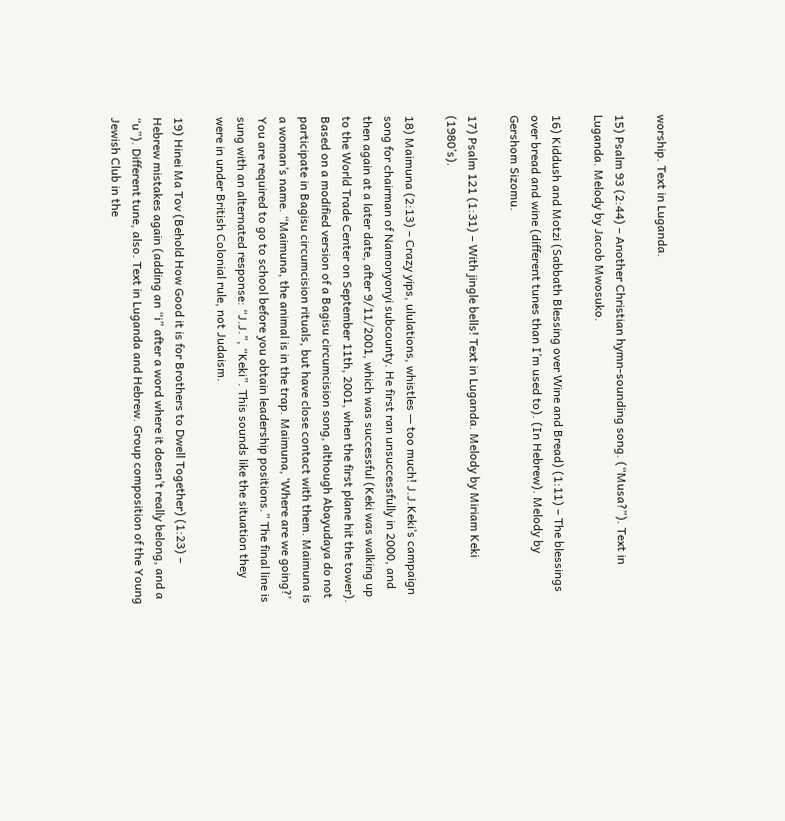worship. Text in Luganda.

15) Psalm 93 (2:44) – Another Christian hymn-sounding song. (“Musa?”). Text in Luganda. Melody by Jacob Mwosuko.

16) Kiddush and Motzi (Sabbath Blessing over Wine and Bread) (1:11) – The blessings over bread and wine (different tunes than I’m used to). (In Hebrew). Melody by Gershom Sizomu.

17) Psalm 121 (1:31) – With jingle bells! Text in Luganda. Melody by Miriam Keki (1980’s).

18) Maimuna (2:13) – Crazy yips, ululations, whistles — too much! J.J.Keki’s campaign song for chairman of Namonyonyi subcounty. He first ran unsuccessfully in 2000, and then again at a later date, after 9/11/2001, which was successful (Keki was walking up to the World Trade Center on September 11th, 2001, when the first plane hit the tower). Based on a modified version of a Bagisu circumcision song, although Abayudaya do not participate in Bagisu circumcision rituals, but have close contact with them. Maimuna is a woman’s name. “Maimuna, the animal is in the trap. Maimuna, ‘Where are we going?’ You are required to go to school before you obtain leadership positions.” The final line is sung with an alternated response: “J.J.”, “Keki”. This sounds like the situation they were in under British Colonial rule, not Judaism.

19) Hinei Ma Tov (Behold How Good it is for Brothers to Dwell Together) (1:23) – Hebrew mistakes again (adding an “i” after a word where it doesn’t really belong, and a “u”). Different tune, also. Text in Luganda and Hebrew. Group composition of the Young Jewish Club in the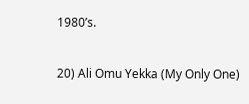1980’s.

20) Ali Omu Yekka (My Only One)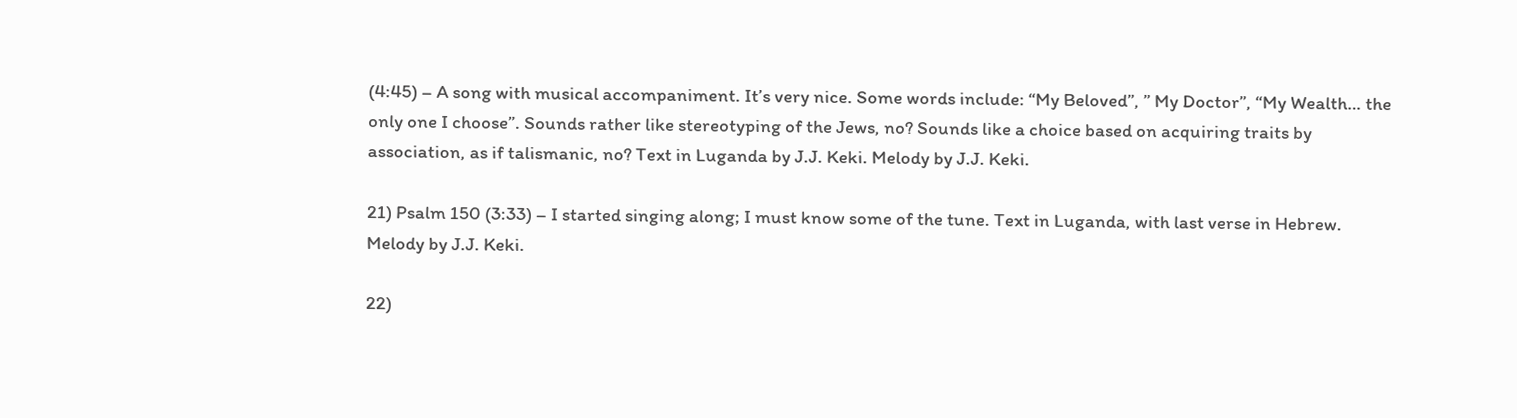(4:45) – A song with musical accompaniment. It’s very nice. Some words include: “My Beloved”, ” My Doctor”, “My Wealth… the only one I choose”. Sounds rather like stereotyping of the Jews, no? Sounds like a choice based on acquiring traits by association, as if talismanic, no? Text in Luganda by J.J. Keki. Melody by J.J. Keki.

21) Psalm 150 (3:33) – I started singing along; I must know some of the tune. Text in Luganda, with last verse in Hebrew. Melody by J.J. Keki.

22)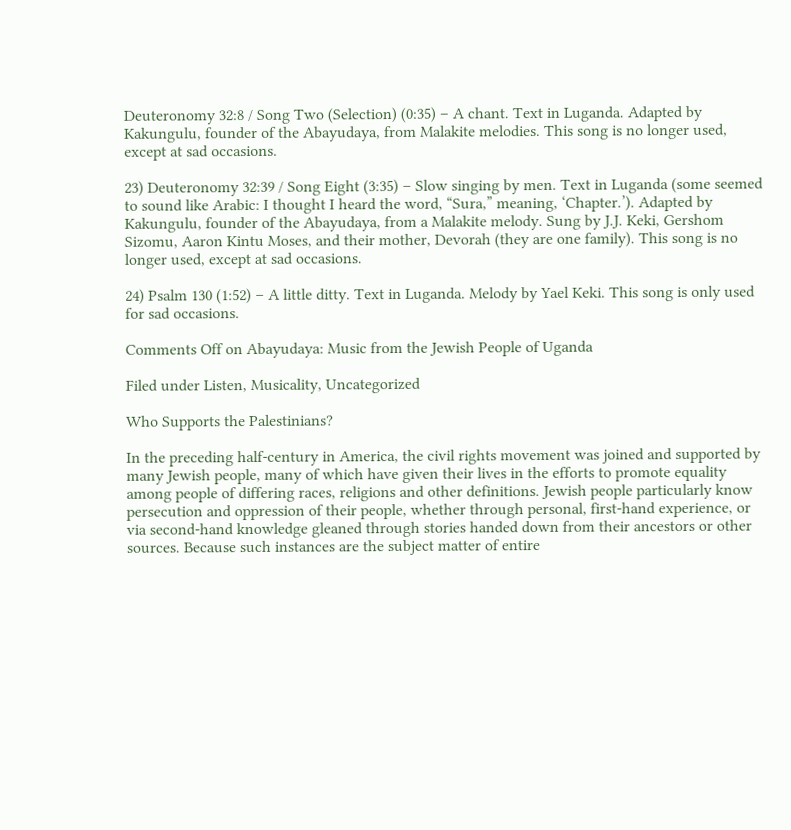Deuteronomy 32:8 / Song Two (Selection) (0:35) – A chant. Text in Luganda. Adapted by Kakungulu, founder of the Abayudaya, from Malakite melodies. This song is no longer used, except at sad occasions.

23) Deuteronomy 32:39 / Song Eight (3:35) – Slow singing by men. Text in Luganda (some seemed to sound like Arabic: I thought I heard the word, “Sura,” meaning, ‘Chapter.’). Adapted by Kakungulu, founder of the Abayudaya, from a Malakite melody. Sung by J.J. Keki, Gershom Sizomu, Aaron Kintu Moses, and their mother, Devorah (they are one family). This song is no longer used, except at sad occasions.

24) Psalm 130 (1:52) – A little ditty. Text in Luganda. Melody by Yael Keki. This song is only used for sad occasions.

Comments Off on Abayudaya: Music from the Jewish People of Uganda

Filed under Listen, Musicality, Uncategorized

Who Supports the Palestinians?

In the preceding half-century in America, the civil rights movement was joined and supported by many Jewish people, many of which have given their lives in the efforts to promote equality among people of differing races, religions and other definitions. Jewish people particularly know persecution and oppression of their people, whether through personal, first-hand experience, or via second-hand knowledge gleaned through stories handed down from their ancestors or other sources. Because such instances are the subject matter of entire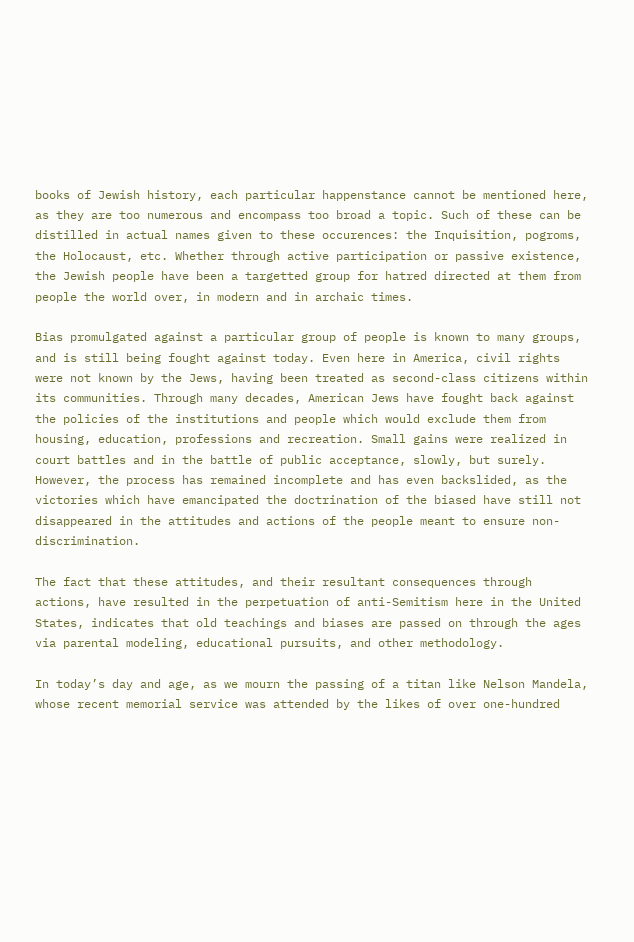books of Jewish history, each particular happenstance cannot be mentioned here, as they are too numerous and encompass too broad a topic. Such of these can be distilled in actual names given to these occurences: the Inquisition, pogroms, the Holocaust, etc. Whether through active participation or passive existence, the Jewish people have been a targetted group for hatred directed at them from people the world over, in modern and in archaic times.

Bias promulgated against a particular group of people is known to many groups, and is still being fought against today. Even here in America, civil rights were not known by the Jews, having been treated as second-class citizens within its communities. Through many decades, American Jews have fought back against the policies of the institutions and people which would exclude them from housing, education, professions and recreation. Small gains were realized in court battles and in the battle of public acceptance, slowly, but surely. However, the process has remained incomplete and has even backslided, as the victories which have emancipated the doctrination of the biased have still not disappeared in the attitudes and actions of the people meant to ensure non-discrimination.

The fact that these attitudes, and their resultant consequences through actions, have resulted in the perpetuation of anti-Semitism here in the United States, indicates that old teachings and biases are passed on through the ages via parental modeling, educational pursuits, and other methodology.

In today’s day and age, as we mourn the passing of a titan like Nelson Mandela, whose recent memorial service was attended by the likes of over one-hundred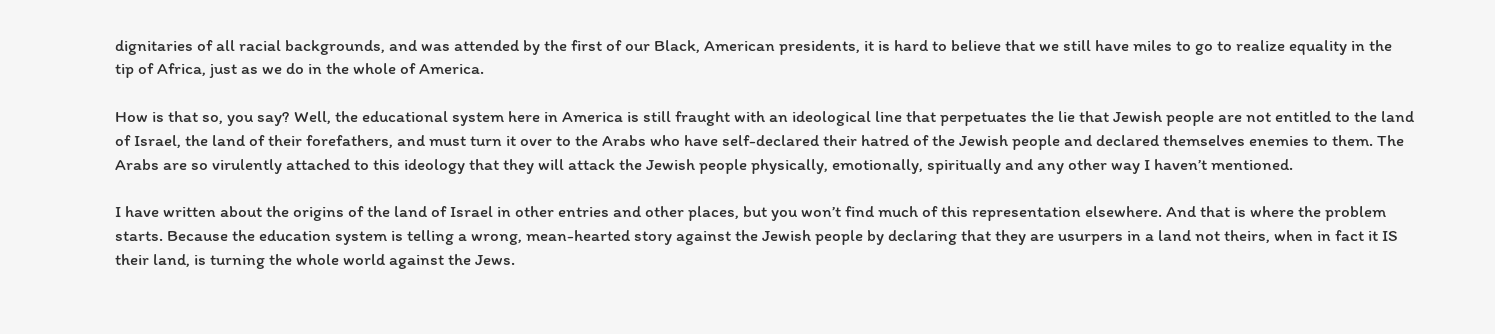dignitaries of all racial backgrounds, and was attended by the first of our Black, American presidents, it is hard to believe that we still have miles to go to realize equality in the tip of Africa, just as we do in the whole of America.

How is that so, you say? Well, the educational system here in America is still fraught with an ideological line that perpetuates the lie that Jewish people are not entitled to the land of Israel, the land of their forefathers, and must turn it over to the Arabs who have self-declared their hatred of the Jewish people and declared themselves enemies to them. The Arabs are so virulently attached to this ideology that they will attack the Jewish people physically, emotionally, spiritually and any other way I haven’t mentioned.

I have written about the origins of the land of Israel in other entries and other places, but you won’t find much of this representation elsewhere. And that is where the problem starts. Because the education system is telling a wrong, mean-hearted story against the Jewish people by declaring that they are usurpers in a land not theirs, when in fact it IS their land, is turning the whole world against the Jews.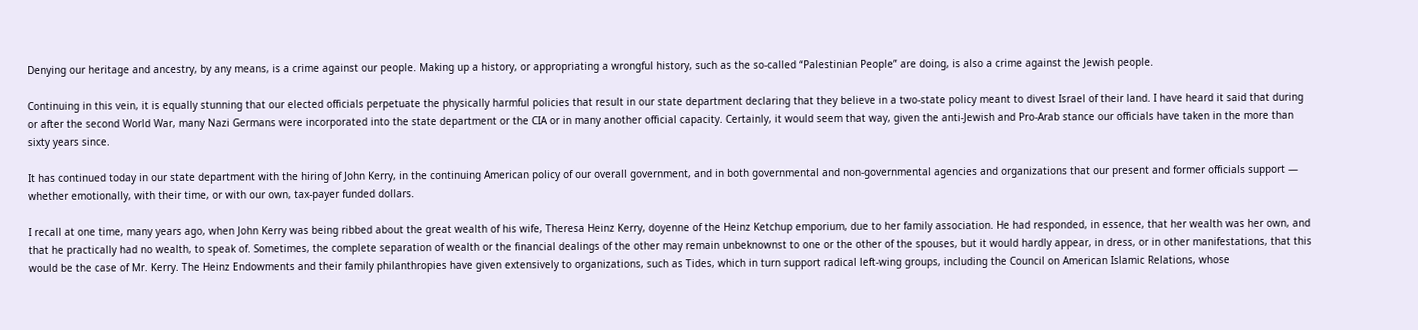Denying our heritage and ancestry, by any means, is a crime against our people. Making up a history, or appropriating a wrongful history, such as the so-called “Palestinian People” are doing, is also a crime against the Jewish people.

Continuing in this vein, it is equally stunning that our elected officials perpetuate the physically harmful policies that result in our state department declaring that they believe in a two-state policy meant to divest Israel of their land. I have heard it said that during or after the second World War, many Nazi Germans were incorporated into the state department or the CIA or in many another official capacity. Certainly, it would seem that way, given the anti-Jewish and Pro-Arab stance our officials have taken in the more than sixty years since.

It has continued today in our state department with the hiring of John Kerry, in the continuing American policy of our overall government, and in both governmental and non-governmental agencies and organizations that our present and former officials support — whether emotionally, with their time, or with our own, tax-payer funded dollars.

I recall at one time, many years ago, when John Kerry was being ribbed about the great wealth of his wife, Theresa Heinz Kerry, doyenne of the Heinz Ketchup emporium, due to her family association. He had responded, in essence, that her wealth was her own, and that he practically had no wealth, to speak of. Sometimes, the complete separation of wealth or the financial dealings of the other may remain unbeknownst to one or the other of the spouses, but it would hardly appear, in dress, or in other manifestations, that this would be the case of Mr. Kerry. The Heinz Endowments and their family philanthropies have given extensively to organizations, such as Tides, which in turn support radical left-wing groups, including the Council on American Islamic Relations, whose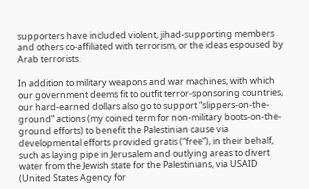supporters have included violent, jihad-supporting members and others co-affiliated with terrorism, or the ideas espoused by Arab terrorists.

In addition to military weapons and war machines, with which our government deems fit to outfit terror-sponsoring countries, our hard-earned dollars also go to support “slippers-on-the-ground” actions (my coined term for non-military boots-on-the-ground efforts) to benefit the Palestinian cause via developmental efforts provided gratis (“free”), in their behalf, such as laying pipe in Jerusalem and outlying areas to divert water from the Jewish state for the Palestinians, via USAID (United States Agency for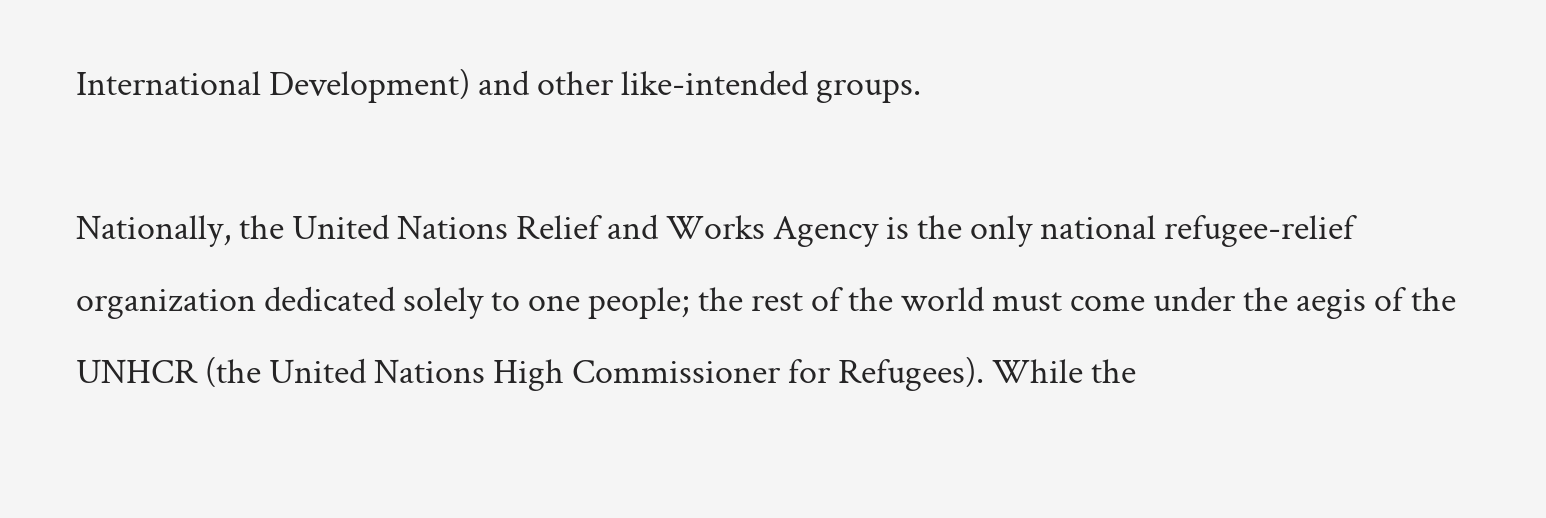International Development) and other like-intended groups.

Nationally, the United Nations Relief and Works Agency is the only national refugee-relief organization dedicated solely to one people; the rest of the world must come under the aegis of the UNHCR (the United Nations High Commissioner for Refugees). While the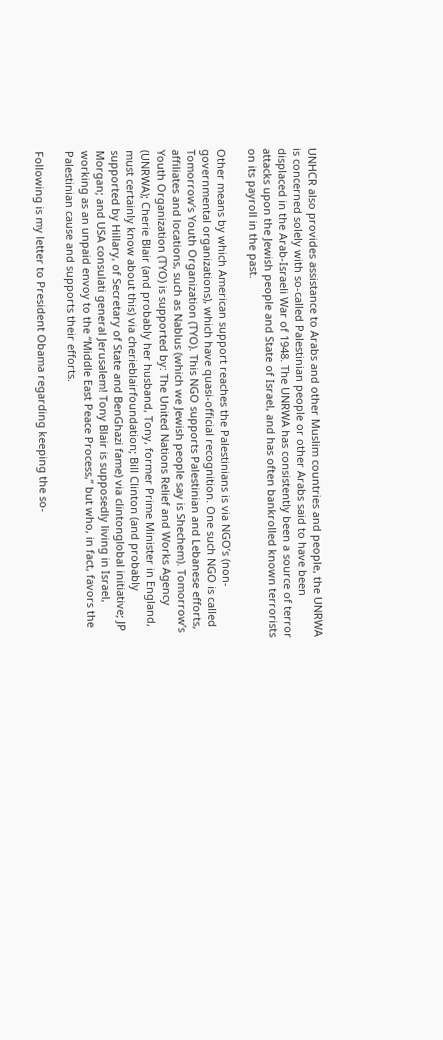UNHCR also provides assistance to Arabs and other Muslim countries and people, the UNRWA is concerned solely with so-called Palestinian people or other Arabs said to have been displaced in the Arab-Israeli War of 1948. The UNRWA has consistently been a source of terror attacks upon the Jewish people and State of Israel, and has often bankrolled known terrorists on its payroll in the past.

Other means by which American support reaches the Palestinians is via NGO’s (non-governmental organizations), which have quasi-official recognition. One such NGO is called Tomorrow’s Youth Organization (TYO). This NGO supports Palestinian and Lebanese efforts, affiliates and locations, such as Nablus (which we Jewish people say is Shechem). Tomorrow’s Youth Organization (TYO) is supported by: The United Nations Relief and Works Agency (UNRWA); Cherie Blair (and probably her husband, Tony, former Prime Minister in England, must certainly know about this) via cherieblairfoundation; Bill Clinton (and probably supported by Hillary, of Secretary of State and BenGhazi fame) via clintonglobal initiative; JP Morgan; and USA consulati general Jerusalem! Tony Blair is supposedly living in Israel, working as an unpaid envoy to the “Middle East Peace Process,” but who, in fact, favors the Palestinian cause and supports their efforts.

Following is my letter to President Obama regarding keeping the so-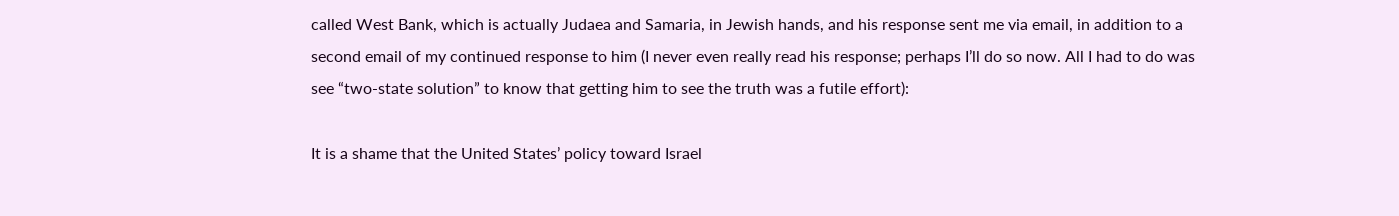called West Bank, which is actually Judaea and Samaria, in Jewish hands, and his response sent me via email, in addition to a second email of my continued response to him (I never even really read his response; perhaps I’ll do so now. All I had to do was see “two-state solution” to know that getting him to see the truth was a futile effort):

It is a shame that the United States’ policy toward Israel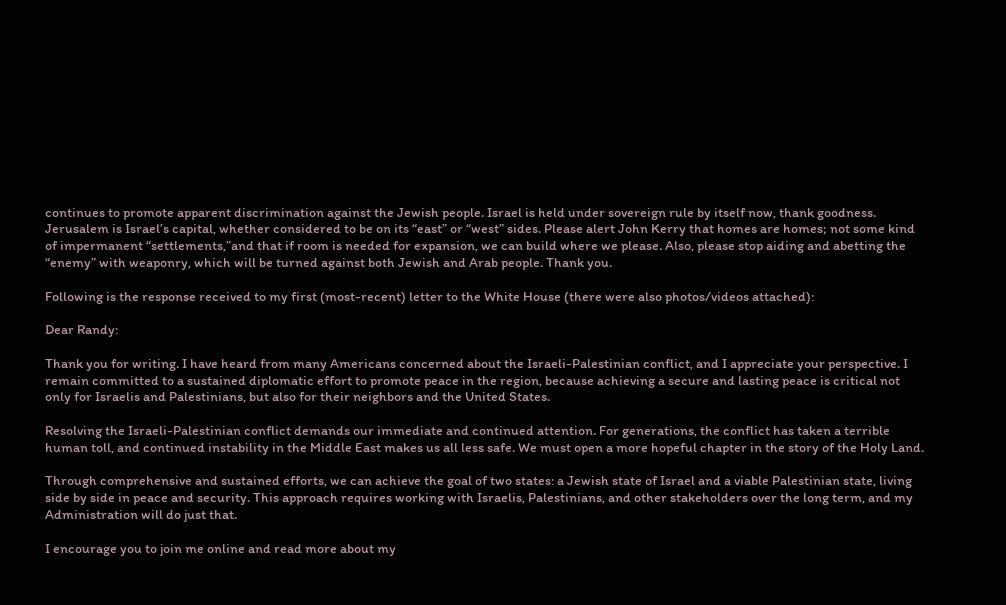continues to promote apparent discrimination against the Jewish people. Israel is held under sovereign rule by itself now, thank goodness. Jerusalem is Israel’s capital, whether considered to be on its “east” or “west” sides. Please alert John Kerry that homes are homes; not some kind of impermanent “settlements,”and that if room is needed for expansion, we can build where we please. Also, please stop aiding and abetting the “enemy” with weaponry, which will be turned against both Jewish and Arab people. Thank you.

Following is the response received to my first (most-recent) letter to the White House (there were also photos/videos attached):

Dear Randy:

Thank you for writing. I have heard from many Americans concerned about the Israeli-Palestinian conflict, and I appreciate your perspective. I remain committed to a sustained diplomatic effort to promote peace in the region, because achieving a secure and lasting peace is critical not only for Israelis and Palestinians, but also for their neighbors and the United States.

Resolving the Israeli-Palestinian conflict demands our immediate and continued attention. For generations, the conflict has taken a terrible human toll, and continued instability in the Middle East makes us all less safe. We must open a more hopeful chapter in the story of the Holy Land.

Through comprehensive and sustained efforts, we can achieve the goal of two states: a Jewish state of Israel and a viable Palestinian state, living side by side in peace and security. This approach requires working with Israelis, Palestinians, and other stakeholders over the long term, and my Administration will do just that.

I encourage you to join me online and read more about my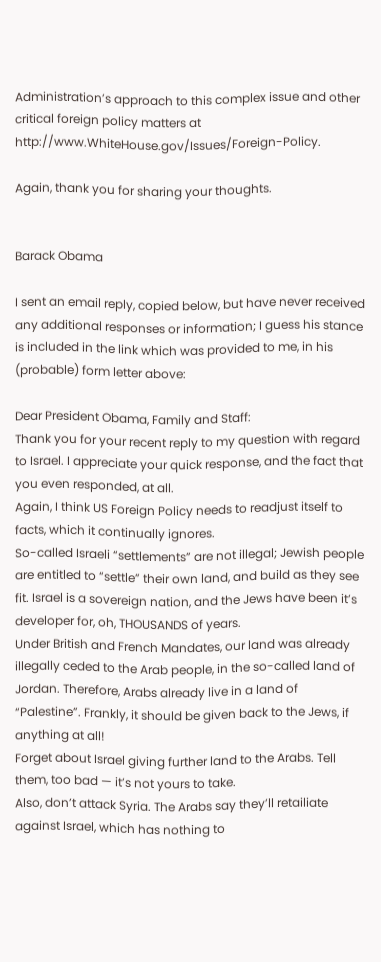Administration’s approach to this complex issue and other critical foreign policy matters at http://www.WhiteHouse.gov/Issues/Foreign-Policy.

Again, thank you for sharing your thoughts.


Barack Obama

I sent an email reply, copied below, but have never received any additional responses or information; I guess his stance is included in the link which was provided to me, in his (probable) form letter above:

Dear President Obama, Family and Staff:
Thank you for your recent reply to my question with regard to Israel. I appreciate your quick response, and the fact that you even responded, at all.
Again, I think US Foreign Policy needs to readjust itself to facts, which it continually ignores.
So-called Israeli “settlements” are not illegal; Jewish people are entitled to “settle” their own land, and build as they see fit. Israel is a sovereign nation, and the Jews have been it’s developer for, oh, THOUSANDS of years.
Under British and French Mandates, our land was already illegally ceded to the Arab people, in the so-called land of Jordan. Therefore, Arabs already live in a land of “Palestine”. Frankly, it should be given back to the Jews, if anything at all!
Forget about Israel giving further land to the Arabs. Tell them, too bad — it’s not yours to take.
Also, don’t attack Syria. The Arabs say they’ll retailiate against Israel, which has nothing to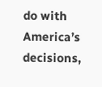do with America’s decisions,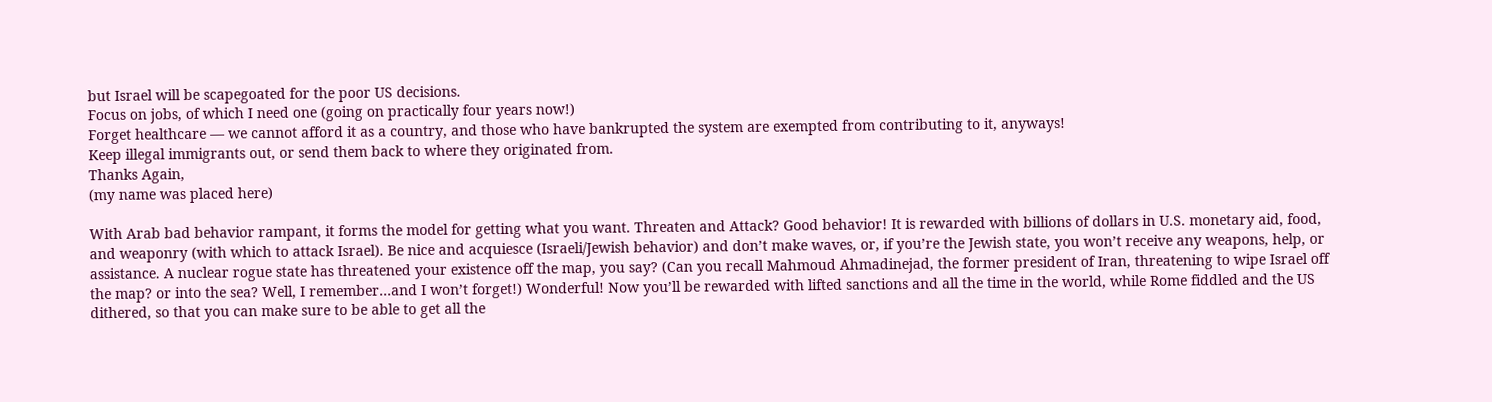but Israel will be scapegoated for the poor US decisions.
Focus on jobs, of which I need one (going on practically four years now!)
Forget healthcare — we cannot afford it as a country, and those who have bankrupted the system are exempted from contributing to it, anyways!
Keep illegal immigrants out, or send them back to where they originated from.
Thanks Again,
(my name was placed here)

With Arab bad behavior rampant, it forms the model for getting what you want. Threaten and Attack? Good behavior! It is rewarded with billions of dollars in U.S. monetary aid, food, and weaponry (with which to attack Israel). Be nice and acquiesce (Israeli/Jewish behavior) and don’t make waves, or, if you’re the Jewish state, you won’t receive any weapons, help, or assistance. A nuclear rogue state has threatened your existence off the map, you say? (Can you recall Mahmoud Ahmadinejad, the former president of Iran, threatening to wipe Israel off the map? or into the sea? Well, I remember…and I won’t forget!) Wonderful! Now you’ll be rewarded with lifted sanctions and all the time in the world, while Rome fiddled and the US dithered, so that you can make sure to be able to get all the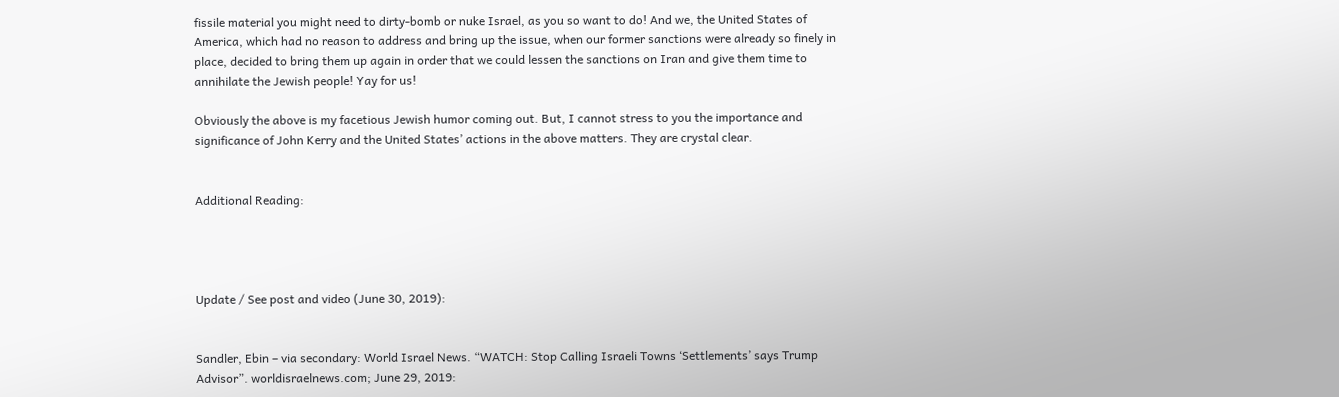fissile material you might need to dirty-bomb or nuke Israel, as you so want to do! And we, the United States of America, which had no reason to address and bring up the issue, when our former sanctions were already so finely in place, decided to bring them up again in order that we could lessen the sanctions on Iran and give them time to annihilate the Jewish people! Yay for us!

Obviously the above is my facetious Jewish humor coming out. But, I cannot stress to you the importance and significance of John Kerry and the United States’ actions in the above matters. They are crystal clear.


Additional Reading:




Update / See post and video (June 30, 2019):


Sandler, Ebin – via secondary: World Israel News. “WATCH: Stop Calling Israeli Towns ‘Settlements’ says Trump Advisor”. worldisraelnews.com; June 29, 2019: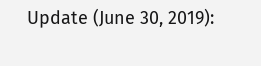Update (June 30, 2019):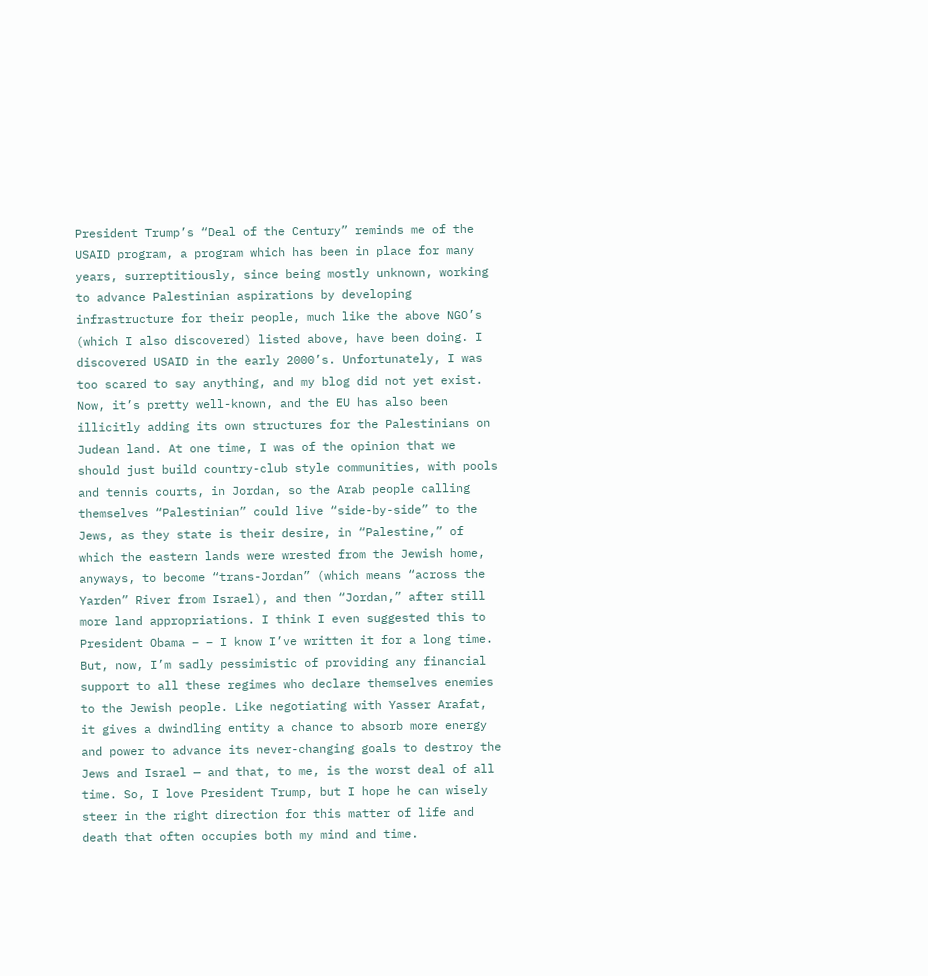President Trump’s “Deal of the Century” reminds me of the USAID program, a program which has been in place for many years, surreptitiously, since being mostly unknown, working to advance Palestinian aspirations by developing infrastructure for their people, much like the above NGO’s (which I also discovered) listed above, have been doing. I discovered USAID in the early 2000’s. Unfortunately, I was too scared to say anything, and my blog did not yet exist. Now, it’s pretty well-known, and the EU has also been illicitly adding its own structures for the Palestinians on Judean land. At one time, I was of the opinion that we should just build country-club style communities, with pools and tennis courts, in Jordan, so the Arab people calling themselves “Palestinian” could live “side-by-side” to the Jews, as they state is their desire, in “Palestine,” of which the eastern lands were wrested from the Jewish home, anyways, to become “trans-Jordan” (which means “across the Yarden” River from Israel), and then “Jordan,” after still more land appropriations. I think I even suggested this to President Obama – – I know I’ve written it for a long time. But, now, I’m sadly pessimistic of providing any financial support to all these regimes who declare themselves enemies to the Jewish people. Like negotiating with Yasser Arafat, it gives a dwindling entity a chance to absorb more energy and power to advance its never-changing goals to destroy the Jews and Israel — and that, to me, is the worst deal of all time. So, I love President Trump, but I hope he can wisely steer in the right direction for this matter of life and death that often occupies both my mind and time.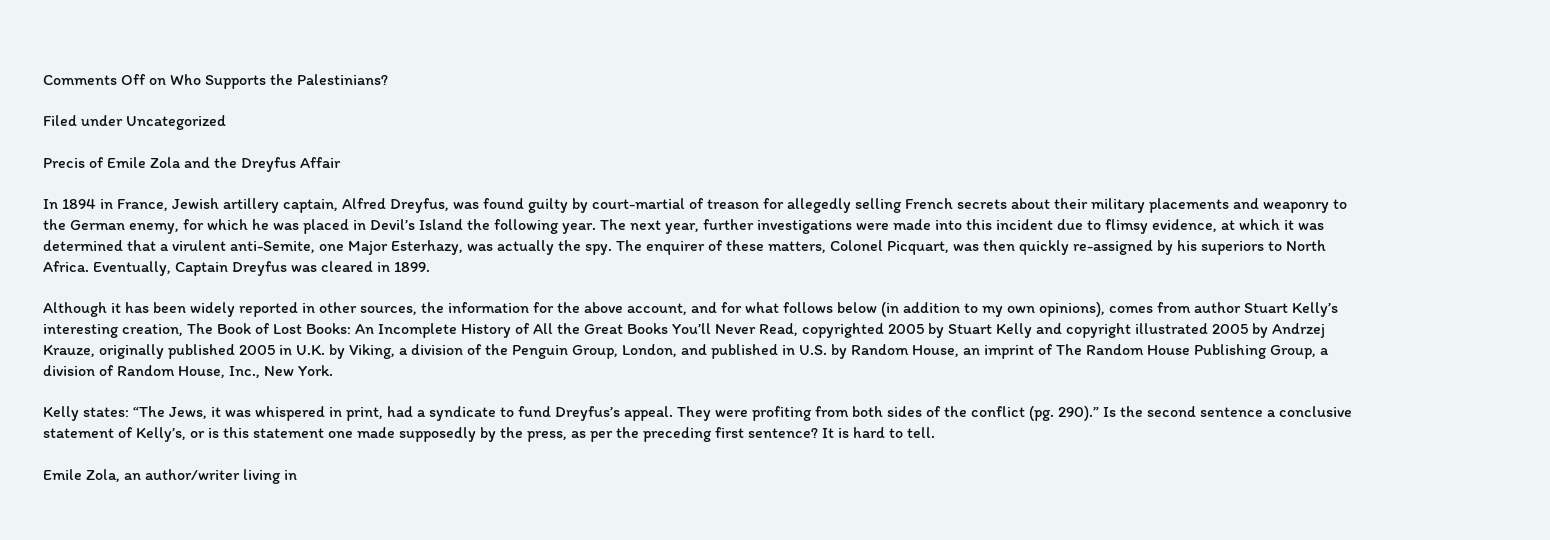Comments Off on Who Supports the Palestinians?

Filed under Uncategorized

Precis of Emile Zola and the Dreyfus Affair

In 1894 in France, Jewish artillery captain, Alfred Dreyfus, was found guilty by court-martial of treason for allegedly selling French secrets about their military placements and weaponry to the German enemy, for which he was placed in Devil’s Island the following year. The next year, further investigations were made into this incident due to flimsy evidence, at which it was determined that a virulent anti-Semite, one Major Esterhazy, was actually the spy. The enquirer of these matters, Colonel Picquart, was then quickly re-assigned by his superiors to North Africa. Eventually, Captain Dreyfus was cleared in 1899.

Although it has been widely reported in other sources, the information for the above account, and for what follows below (in addition to my own opinions), comes from author Stuart Kelly’s interesting creation, The Book of Lost Books: An Incomplete History of All the Great Books You’ll Never Read, copyrighted 2005 by Stuart Kelly and copyright illustrated 2005 by Andrzej Krauze, originally published 2005 in U.K. by Viking, a division of the Penguin Group, London, and published in U.S. by Random House, an imprint of The Random House Publishing Group, a division of Random House, Inc., New York.

Kelly states: “The Jews, it was whispered in print, had a syndicate to fund Dreyfus’s appeal. They were profiting from both sides of the conflict (pg. 290).” Is the second sentence a conclusive statement of Kelly’s, or is this statement one made supposedly by the press, as per the preceding first sentence? It is hard to tell.

Emile Zola, an author/writer living in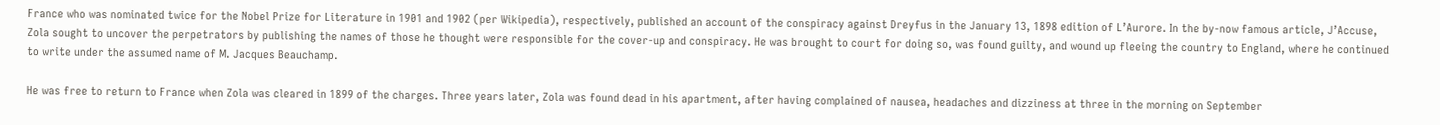France who was nominated twice for the Nobel Prize for Literature in 1901 and 1902 (per Wikipedia), respectively, published an account of the conspiracy against Dreyfus in the January 13, 1898 edition of L’Aurore. In the by-now famous article, J’Accuse, Zola sought to uncover the perpetrators by publishing the names of those he thought were responsible for the cover-up and conspiracy. He was brought to court for doing so, was found guilty, and wound up fleeing the country to England, where he continued to write under the assumed name of M. Jacques Beauchamp.

He was free to return to France when Zola was cleared in 1899 of the charges. Three years later, Zola was found dead in his apartment, after having complained of nausea, headaches and dizziness at three in the morning on September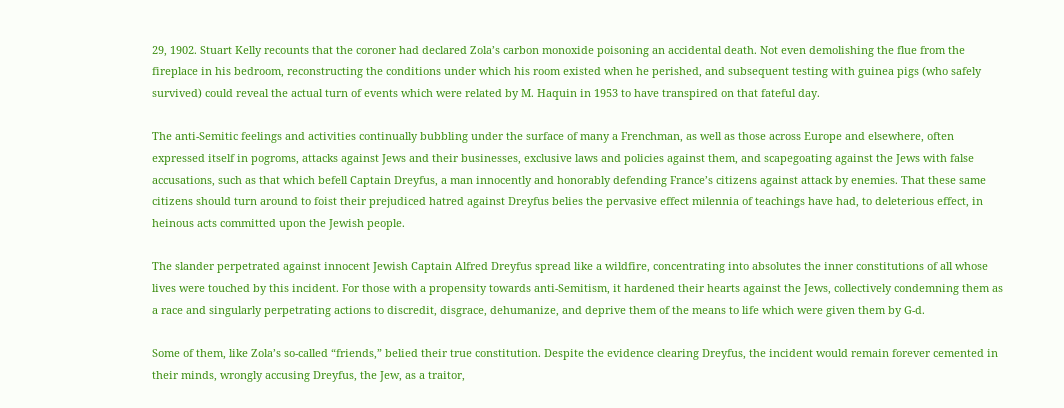29, 1902. Stuart Kelly recounts that the coroner had declared Zola’s carbon monoxide poisoning an accidental death. Not even demolishing the flue from the fireplace in his bedroom, reconstructing the conditions under which his room existed when he perished, and subsequent testing with guinea pigs (who safely survived) could reveal the actual turn of events which were related by M. Haquin in 1953 to have transpired on that fateful day.

The anti-Semitic feelings and activities continually bubbling under the surface of many a Frenchman, as well as those across Europe and elsewhere, often expressed itself in pogroms, attacks against Jews and their businesses, exclusive laws and policies against them, and scapegoating against the Jews with false accusations, such as that which befell Captain Dreyfus, a man innocently and honorably defending France’s citizens against attack by enemies. That these same citizens should turn around to foist their prejudiced hatred against Dreyfus belies the pervasive effect milennia of teachings have had, to deleterious effect, in heinous acts committed upon the Jewish people.

The slander perpetrated against innocent Jewish Captain Alfred Dreyfus spread like a wildfire, concentrating into absolutes the inner constitutions of all whose lives were touched by this incident. For those with a propensity towards anti-Semitism, it hardened their hearts against the Jews, collectively condemning them as a race and singularly perpetrating actions to discredit, disgrace, dehumanize, and deprive them of the means to life which were given them by G-d.

Some of them, like Zola’s so-called “friends,” belied their true constitution. Despite the evidence clearing Dreyfus, the incident would remain forever cemented in their minds, wrongly accusing Dreyfus, the Jew, as a traitor,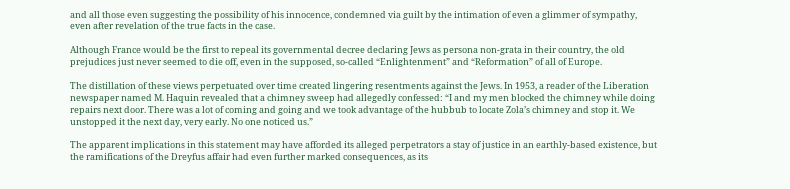and all those even suggesting the possibility of his innocence, condemned via guilt by the intimation of even a glimmer of sympathy, even after revelation of the true facts in the case.

Although France would be the first to repeal its governmental decree declaring Jews as persona non-grata in their country, the old prejudices just never seemed to die off, even in the supposed, so-called “Enlightenment” and “Reformation” of all of Europe.

The distillation of these views perpetuated over time created lingering resentments against the Jews. In 1953, a reader of the Liberation newspaper named M. Haquin revealed that a chimney sweep had allegedly confessed: “I and my men blocked the chimney while doing repairs next door. There was a lot of coming and going and we took advantage of the hubbub to locate Zola’s chimney and stop it. We unstopped it the next day, very early. No one noticed us.”

The apparent implications in this statement may have afforded its alleged perpetrators a stay of justice in an earthly-based existence, but the ramifications of the Dreyfus affair had even further marked consequences, as its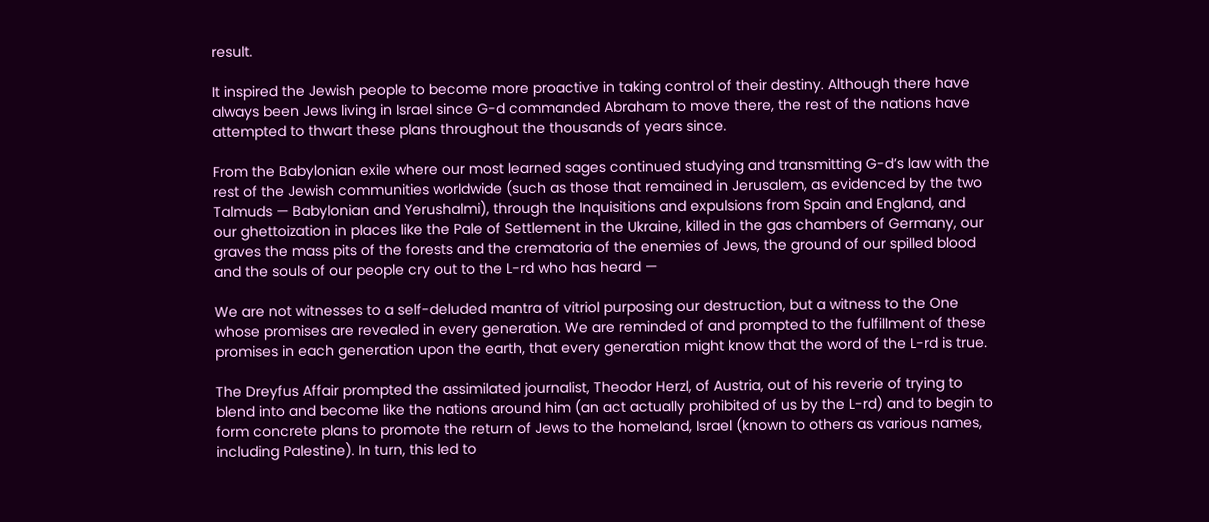result.

It inspired the Jewish people to become more proactive in taking control of their destiny. Although there have always been Jews living in Israel since G-d commanded Abraham to move there, the rest of the nations have attempted to thwart these plans throughout the thousands of years since.

From the Babylonian exile where our most learned sages continued studying and transmitting G-d’s law with the rest of the Jewish communities worldwide (such as those that remained in Jerusalem, as evidenced by the two Talmuds — Babylonian and Yerushalmi), through the Inquisitions and expulsions from Spain and England, and our ghettoization in places like the Pale of Settlement in the Ukraine, killed in the gas chambers of Germany, our graves the mass pits of the forests and the crematoria of the enemies of Jews, the ground of our spilled blood and the souls of our people cry out to the L-rd who has heard —

We are not witnesses to a self-deluded mantra of vitriol purposing our destruction, but a witness to the One whose promises are revealed in every generation. We are reminded of and prompted to the fulfillment of these promises in each generation upon the earth, that every generation might know that the word of the L-rd is true.

The Dreyfus Affair prompted the assimilated journalist, Theodor Herzl, of Austria, out of his reverie of trying to blend into and become like the nations around him (an act actually prohibited of us by the L-rd) and to begin to form concrete plans to promote the return of Jews to the homeland, Israel (known to others as various names, including Palestine). In turn, this led to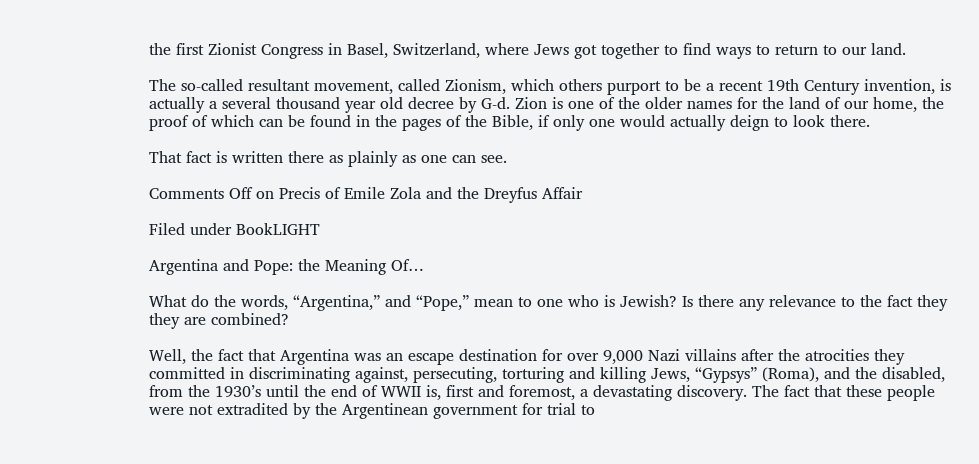the first Zionist Congress in Basel, Switzerland, where Jews got together to find ways to return to our land.

The so-called resultant movement, called Zionism, which others purport to be a recent 19th Century invention, is actually a several thousand year old decree by G-d. Zion is one of the older names for the land of our home, the proof of which can be found in the pages of the Bible, if only one would actually deign to look there.

That fact is written there as plainly as one can see.

Comments Off on Precis of Emile Zola and the Dreyfus Affair

Filed under BookLIGHT

Argentina and Pope: the Meaning Of…

What do the words, “Argentina,” and “Pope,” mean to one who is Jewish? Is there any relevance to the fact they they are combined?

Well, the fact that Argentina was an escape destination for over 9,000 Nazi villains after the atrocities they committed in discriminating against, persecuting, torturing and killing Jews, “Gypsys” (Roma), and the disabled, from the 1930’s until the end of WWII is, first and foremost, a devastating discovery. The fact that these people were not extradited by the Argentinean government for trial to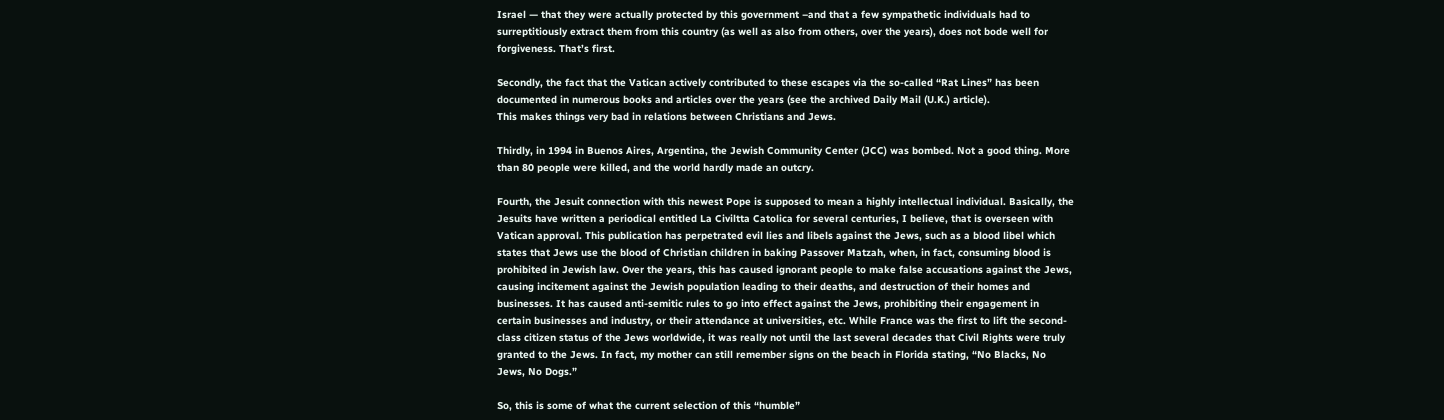Israel — that they were actually protected by this government –and that a few sympathetic individuals had to surreptitiously extract them from this country (as well as also from others, over the years), does not bode well for forgiveness. That’s first.

Secondly, the fact that the Vatican actively contributed to these escapes via the so-called “Rat Lines” has been documented in numerous books and articles over the years (see the archived Daily Mail (U.K.) article).
This makes things very bad in relations between Christians and Jews.

Thirdly, in 1994 in Buenos Aires, Argentina, the Jewish Community Center (JCC) was bombed. Not a good thing. More than 80 people were killed, and the world hardly made an outcry.

Fourth, the Jesuit connection with this newest Pope is supposed to mean a highly intellectual individual. Basically, the Jesuits have written a periodical entitled La Civiltta Catolica for several centuries, I believe, that is overseen with Vatican approval. This publication has perpetrated evil lies and libels against the Jews, such as a blood libel which states that Jews use the blood of Christian children in baking Passover Matzah, when, in fact, consuming blood is prohibited in Jewish law. Over the years, this has caused ignorant people to make false accusations against the Jews, causing incitement against the Jewish population leading to their deaths, and destruction of their homes and businesses. It has caused anti-semitic rules to go into effect against the Jews, prohibiting their engagement in certain businesses and industry, or their attendance at universities, etc. While France was the first to lift the second-class citizen status of the Jews worldwide, it was really not until the last several decades that Civil Rights were truly granted to the Jews. In fact, my mother can still remember signs on the beach in Florida stating, “No Blacks, No Jews, No Dogs.”

So, this is some of what the current selection of this “humble”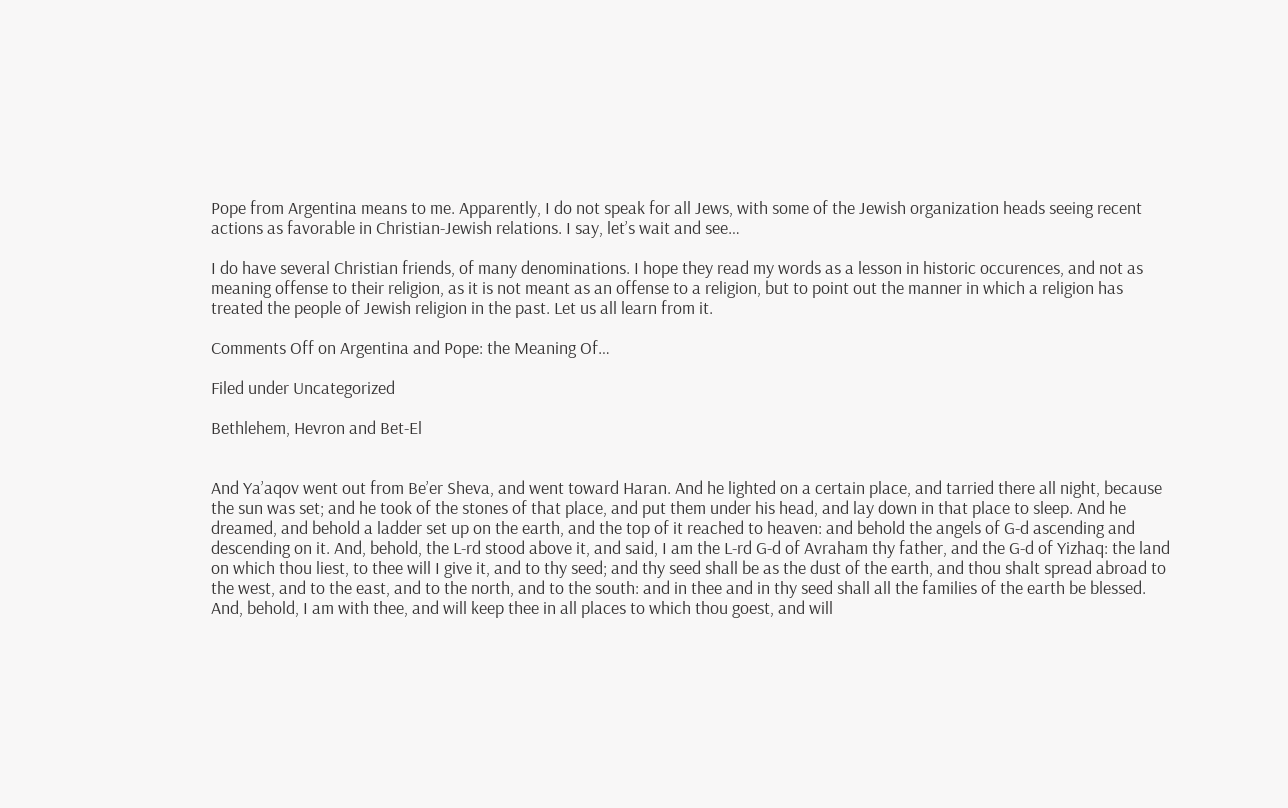Pope from Argentina means to me. Apparently, I do not speak for all Jews, with some of the Jewish organization heads seeing recent actions as favorable in Christian-Jewish relations. I say, let’s wait and see…

I do have several Christian friends, of many denominations. I hope they read my words as a lesson in historic occurences, and not as meaning offense to their religion, as it is not meant as an offense to a religion, but to point out the manner in which a religion has treated the people of Jewish religion in the past. Let us all learn from it.

Comments Off on Argentina and Pope: the Meaning Of…

Filed under Uncategorized

Bethlehem, Hevron and Bet-El


And Ya’aqov went out from Be’er Sheva, and went toward Haran. And he lighted on a certain place, and tarried there all night, because the sun was set; and he took of the stones of that place, and put them under his head, and lay down in that place to sleep. And he dreamed, and behold a ladder set up on the earth, and the top of it reached to heaven: and behold the angels of G-d ascending and descending on it. And, behold, the L-rd stood above it, and said, I am the L-rd G-d of Avraham thy father, and the G-d of Yizhaq: the land on which thou liest, to thee will I give it, and to thy seed; and thy seed shall be as the dust of the earth, and thou shalt spread abroad to the west, and to the east, and to the north, and to the south: and in thee and in thy seed shall all the families of the earth be blessed. And, behold, I am with thee, and will keep thee in all places to which thou goest, and will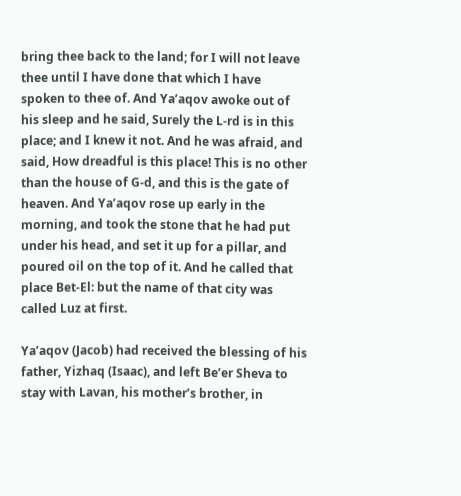bring thee back to the land; for I will not leave thee until I have done that which I have spoken to thee of. And Ya’aqov awoke out of his sleep and he said, Surely the L-rd is in this place; and I knew it not. And he was afraid, and said, How dreadful is this place! This is no other than the house of G-d, and this is the gate of heaven. And Ya’aqov rose up early in the morning, and took the stone that he had put under his head, and set it up for a pillar, and poured oil on the top of it. And he called that place Bet-El: but the name of that city was called Luz at first.

Ya’aqov (Jacob) had received the blessing of his father, Yizhaq (Isaac), and left Be’er Sheva to stay with Lavan, his mother’s brother, in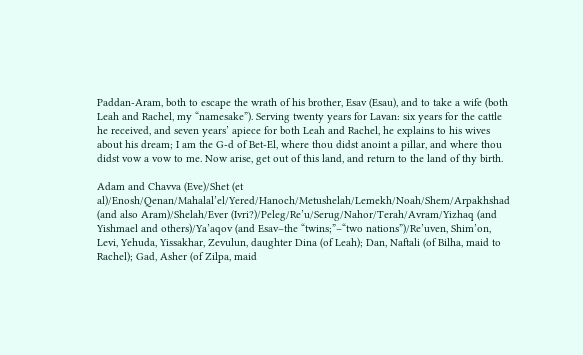Paddan-Aram, both to escape the wrath of his brother, Esav (Esau), and to take a wife (both Leah and Rachel, my “namesake”). Serving twenty years for Lavan: six years for the cattle he received, and seven years’ apiece for both Leah and Rachel, he explains to his wives about his dream; I am the G-d of Bet-El, where thou didst anoint a pillar, and where thou didst vow a vow to me. Now arise, get out of this land, and return to the land of thy birth.

Adam and Chavva (Eve)/Shet (et al)/Enosh/Qenan/Mahalal’el/Yered/Hanoch/Metushelah/Lemekh/Noah/Shem/Arpakhshad (and also Aram)/Shelah/Ever (Ivri?)/Peleg/Re’u/Serug/Nahor/Terah/Avram/Yizhaq (and Yishmael and others)/Ya’aqov (and Esav–the “twins;”–“two nations”)/Re’uven, Shim’on, Levi, Yehuda, Yissakhar, Zevulun, daughter Dina (of Leah); Dan, Naftali (of Bilha, maid to Rachel); Gad, Asher (of Zilpa, maid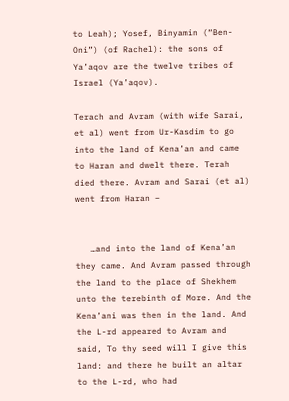to Leah); Yosef, Binyamin (“Ben-Oni”) (of Rachel): the sons of Ya’aqov are the twelve tribes of Israel (Ya’aqov).

Terach and Avram (with wife Sarai, et al) went from Ur-Kasdim to go into the land of Kena’an and came to Haran and dwelt there. Terah died there. Avram and Sarai (et al) went from Haran –


   …and into the land of Kena’an they came. And Avram passed through the land to the place of Shekhem unto the terebinth of More. And the Kena’ani was then in the land. And the L-rd appeared to Avram and said, To thy seed will I give this land: and there he built an altar to the L-rd, who had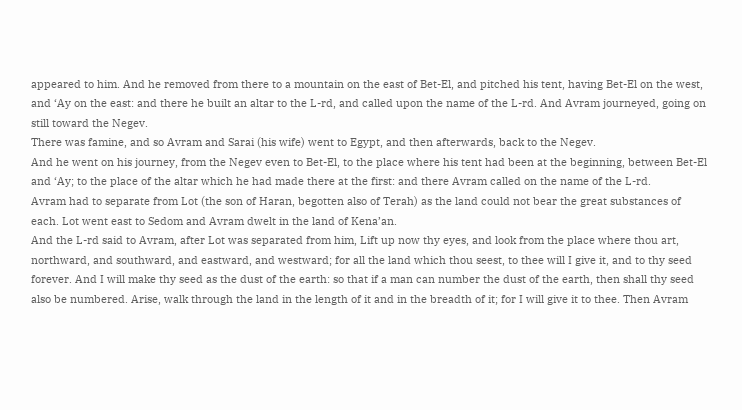appeared to him. And he removed from there to a mountain on the east of Bet-El, and pitched his tent, having Bet-El on the west, and ‘Ay on the east: and there he built an altar to the L-rd, and called upon the name of the L-rd. And Avram journeyed, going on still toward the Negev.
There was famine, and so Avram and Sarai (his wife) went to Egypt, and then afterwards, back to the Negev.
And he went on his journey, from the Negev even to Bet-El, to the place where his tent had been at the beginning, between Bet-El and ‘Ay; to the place of the altar which he had made there at the first: and there Avram called on the name of the L-rd.
Avram had to separate from Lot (the son of Haran, begotten also of Terah) as the land could not bear the great substances of each. Lot went east to Sedom and Avram dwelt in the land of Kena’an.
And the L-rd said to Avram, after Lot was separated from him, Lift up now thy eyes, and look from the place where thou art, northward, and southward, and eastward, and westward; for all the land which thou seest, to thee will I give it, and to thy seed forever. And I will make thy seed as the dust of the earth: so that if a man can number the dust of the earth, then shall thy seed also be numbered. Arise, walk through the land in the length of it and in the breadth of it; for I will give it to thee. Then Avram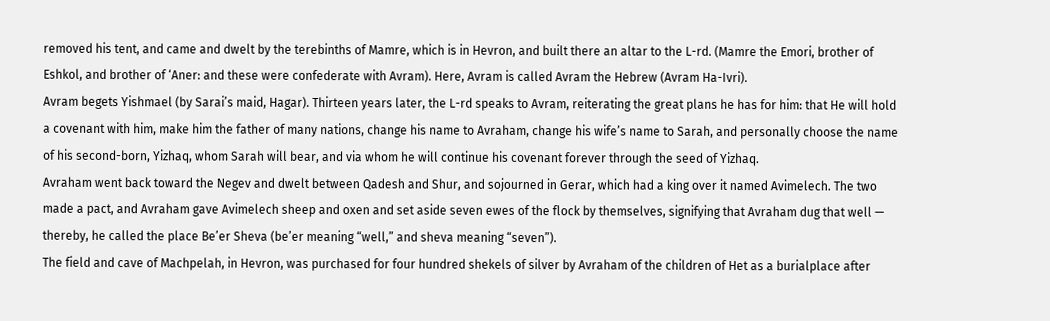removed his tent, and came and dwelt by the terebinths of Mamre, which is in Hevron, and built there an altar to the L-rd. (Mamre the Emori, brother of Eshkol, and brother of ‘Aner: and these were confederate with Avram). Here, Avram is called Avram the Hebrew (Avram Ha-Ivri).
Avram begets Yishmael (by Sarai’s maid, Hagar). Thirteen years later, the L-rd speaks to Avram, reiterating the great plans he has for him: that He will hold a covenant with him, make him the father of many nations, change his name to Avraham, change his wife’s name to Sarah, and personally choose the name of his second-born, Yizhaq, whom Sarah will bear, and via whom he will continue his covenant forever through the seed of Yizhaq.
Avraham went back toward the Negev and dwelt between Qadesh and Shur, and sojourned in Gerar, which had a king over it named Avimelech. The two made a pact, and Avraham gave Avimelech sheep and oxen and set aside seven ewes of the flock by themselves, signifying that Avraham dug that well — thereby, he called the place Be’er Sheva (be’er meaning “well,” and sheva meaning “seven”).
The field and cave of Machpelah, in Hevron, was purchased for four hundred shekels of silver by Avraham of the children of Het as a burialplace after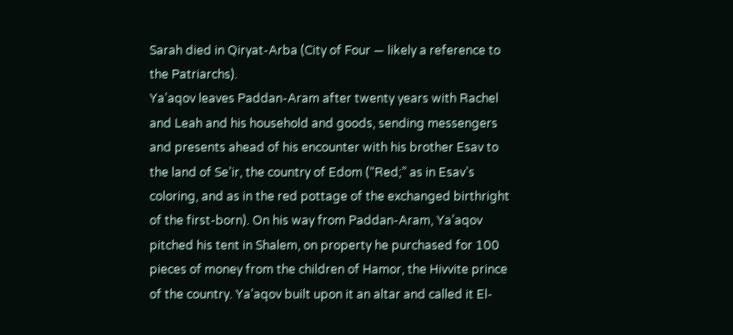Sarah died in Qiryat-Arba (City of Four — likely a reference to the Patriarchs).
Ya’aqov leaves Paddan-Aram after twenty years with Rachel and Leah and his household and goods, sending messengers and presents ahead of his encounter with his brother Esav to the land of Se’ir, the country of Edom (“Red;” as in Esav’s coloring, and as in the red pottage of the exchanged birthright of the first-born). On his way from Paddan-Aram, Ya’aqov pitched his tent in Shalem, on property he purchased for 100 pieces of money from the children of Hamor, the Hivvite prince of the country. Ya’aqov built upon it an altar and called it El-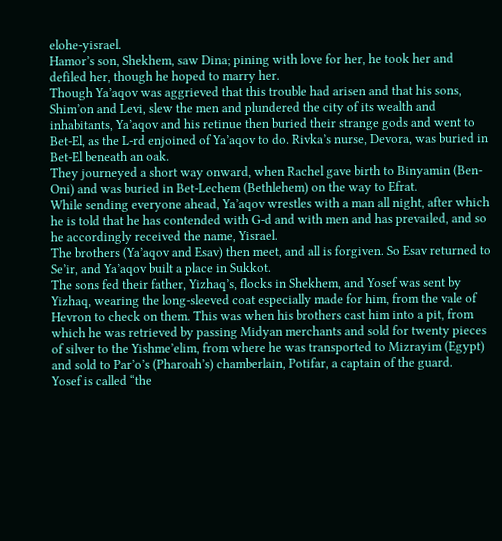elohe-yisrael.
Hamor’s son, Shekhem, saw Dina; pining with love for her, he took her and defiled her, though he hoped to marry her.
Though Ya’aqov was aggrieved that this trouble had arisen and that his sons, Shim’on and Levi, slew the men and plundered the city of its wealth and inhabitants, Ya’aqov and his retinue then buried their strange gods and went to Bet-El, as the L-rd enjoined of Ya’aqov to do. Rivka’s nurse, Devora, was buried in Bet-El beneath an oak.
They journeyed a short way onward, when Rachel gave birth to Binyamin (Ben-Oni) and was buried in Bet-Lechem (Bethlehem) on the way to Efrat.
While sending everyone ahead, Ya’aqov wrestles with a man all night, after which he is told that he has contended with G-d and with men and has prevailed, and so he accordingly received the name, Yisrael.
The brothers (Ya’aqov and Esav) then meet, and all is forgiven. So Esav returned to Se’ir, and Ya’aqov built a place in Sukkot.
The sons fed their father, Yizhaq’s, flocks in Shekhem, and Yosef was sent by Yizhaq, wearing the long-sleeved coat especially made for him, from the vale of Hevron to check on them. This was when his brothers cast him into a pit, from which he was retrieved by passing Midyan merchants and sold for twenty pieces of silver to the Yishme’elim, from where he was transported to Mizrayim (Egypt) and sold to Par’o’s (Pharoah’s) chamberlain, Potifar, a captain of the guard.
Yosef is called “the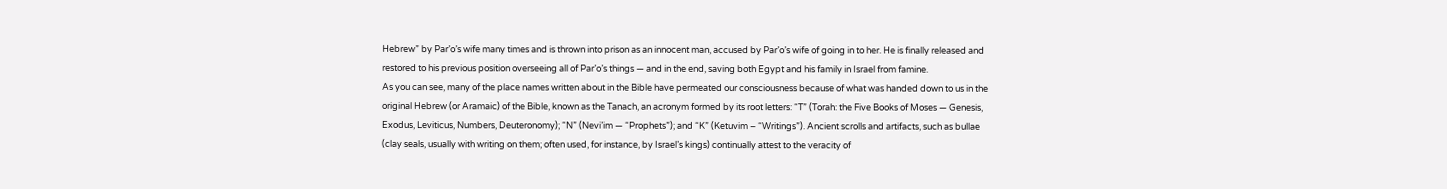Hebrew” by Par’o’s wife many times and is thrown into prison as an innocent man, accused by Par’o’s wife of going in to her. He is finally released and restored to his previous position overseeing all of Par’o’s things — and in the end, saving both Egypt and his family in Israel from famine.
As you can see, many of the place names written about in the Bible have permeated our consciousness because of what was handed down to us in the original Hebrew (or Aramaic) of the Bible, known as the Tanach, an acronym formed by its root letters: “T” (Torah: the Five Books of Moses — Genesis, Exodus, Leviticus, Numbers, Deuteronomy); “N” (Nevi’im — “Prophets”); and “K” (Ketuvim – “Writings”). Ancient scrolls and artifacts, such as bullae (clay seals, usually with writing on them; often used, for instance, by Israel’s kings) continually attest to the veracity of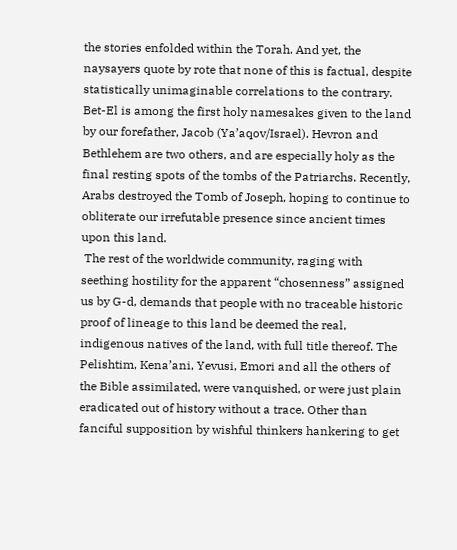the stories enfolded within the Torah. And yet, the naysayers quote by rote that none of this is factual, despite statistically unimaginable correlations to the contrary.
Bet-El is among the first holy namesakes given to the land by our forefather, Jacob (Ya’aqov/Israel). Hevron and Bethlehem are two others, and are especially holy as the final resting spots of the tombs of the Patriarchs. Recently, Arabs destroyed the Tomb of Joseph, hoping to continue to obliterate our irrefutable presence since ancient times upon this land.
 The rest of the worldwide community, raging with seething hostility for the apparent “chosenness” assigned us by G-d, demands that people with no traceable historic proof of lineage to this land be deemed the real, indigenous natives of the land, with full title thereof. The Pelishtim, Kena’ani, Yevusi, Emori and all the others of the Bible assimilated, were vanquished, or were just plain eradicated out of history without a trace. Other than fanciful supposition by wishful thinkers hankering to get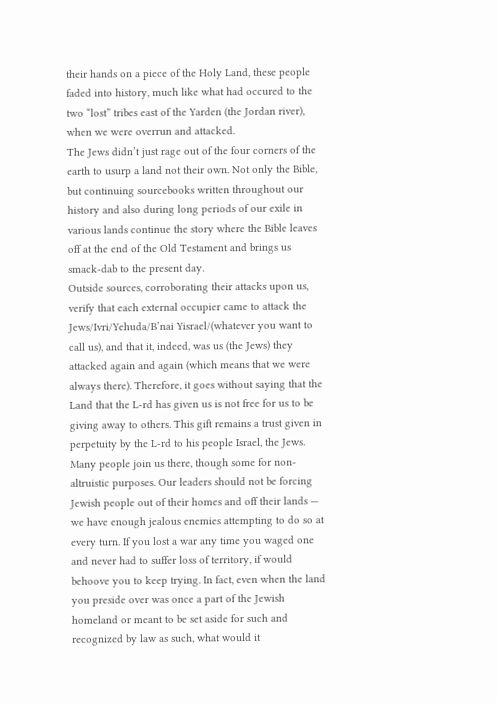their hands on a piece of the Holy Land, these people faded into history, much like what had occured to the two “lost” tribes east of the Yarden (the Jordan river), when we were overrun and attacked.
The Jews didn’t just rage out of the four corners of the earth to usurp a land not their own. Not only the Bible, but continuing sourcebooks written throughout our history and also during long periods of our exile in various lands continue the story where the Bible leaves off at the end of the Old Testament and brings us smack-dab to the present day.
Outside sources, corroborating their attacks upon us, verify that each external occupier came to attack the Jews/Ivri/Yehuda/B’nai Yisrael/(whatever you want to call us), and that it, indeed, was us (the Jews) they attacked again and again (which means that we were always there). Therefore, it goes without saying that the Land that the L-rd has given us is not free for us to be giving away to others. This gift remains a trust given in perpetuity by the L-rd to his people Israel, the Jews.
Many people join us there, though some for non-altruistic purposes. Our leaders should not be forcing Jewish people out of their homes and off their lands — we have enough jealous enemies attempting to do so at every turn. If you lost a war any time you waged one and never had to suffer loss of territory, if would behoove you to keep trying. In fact, even when the land you preside over was once a part of the Jewish homeland or meant to be set aside for such and recognized by law as such, what would it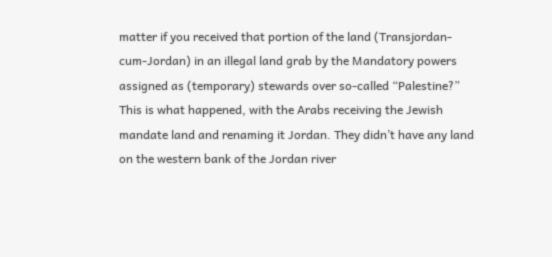matter if you received that portion of the land (Transjordan-cum-Jordan) in an illegal land grab by the Mandatory powers assigned as (temporary) stewards over so-called “Palestine?”
This is what happened, with the Arabs receiving the Jewish mandate land and renaming it Jordan. They didn’t have any land on the western bank of the Jordan river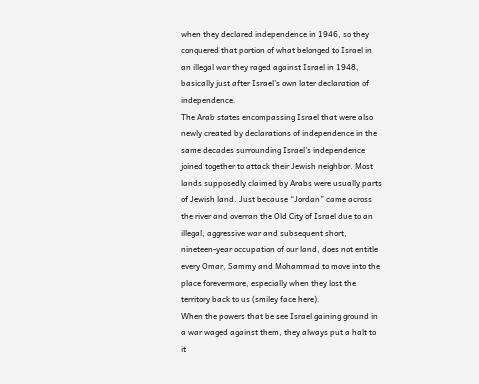when they declared independence in 1946, so they conquered that portion of what belonged to Israel in an illegal war they raged against Israel in 1948, basically just after Israel’s own later declaration of independence.
The Arab states encompassing Israel that were also newly created by declarations of independence in the same decades surrounding Israel’s independence joined together to attack their Jewish neighbor. Most lands supposedly claimed by Arabs were usually parts of Jewish land. Just because “Jordan” came across the river and overran the Old City of Israel due to an illegal, aggressive war and subsequent short, nineteen-year occupation of our land, does not entitle every Omar, Sammy and Mohammad to move into the place forevermore, especially when they lost the territory back to us (smiley face here).
When the powers that be see Israel gaining ground in a war waged against them, they always put a halt to it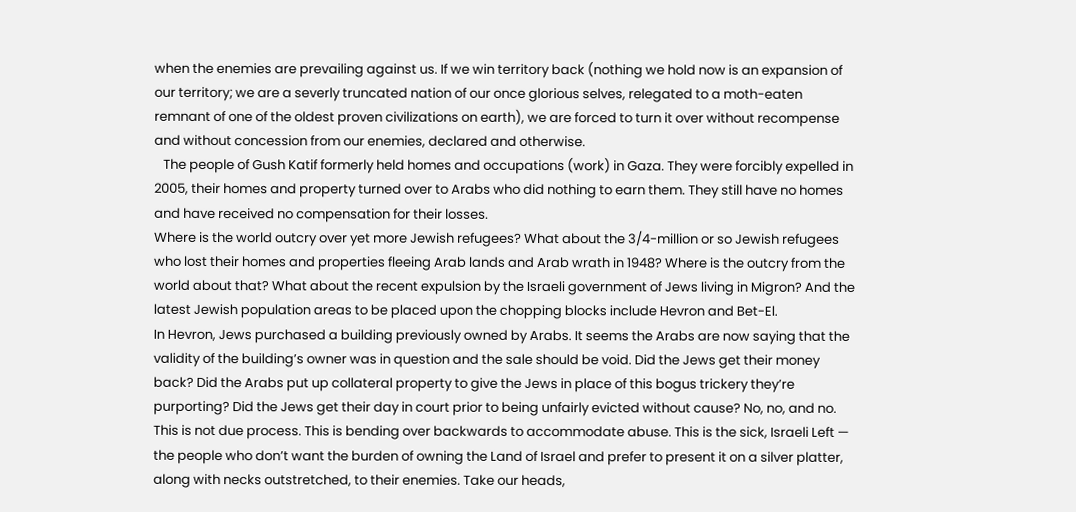when the enemies are prevailing against us. If we win territory back (nothing we hold now is an expansion of our territory; we are a severly truncated nation of our once glorious selves, relegated to a moth-eaten remnant of one of the oldest proven civilizations on earth), we are forced to turn it over without recompense and without concession from our enemies, declared and otherwise.
   The people of Gush Katif formerly held homes and occupations (work) in Gaza. They were forcibly expelled in 2005, their homes and property turned over to Arabs who did nothing to earn them. They still have no homes and have received no compensation for their losses.
Where is the world outcry over yet more Jewish refugees? What about the 3/4-million or so Jewish refugees who lost their homes and properties fleeing Arab lands and Arab wrath in 1948? Where is the outcry from the world about that? What about the recent expulsion by the Israeli government of Jews living in Migron? And the latest Jewish population areas to be placed upon the chopping blocks include Hevron and Bet-El.
In Hevron, Jews purchased a building previously owned by Arabs. It seems the Arabs are now saying that the validity of the building’s owner was in question and the sale should be void. Did the Jews get their money back? Did the Arabs put up collateral property to give the Jews in place of this bogus trickery they’re purporting? Did the Jews get their day in court prior to being unfairly evicted without cause? No, no, and no. This is not due process. This is bending over backwards to accommodate abuse. This is the sick, Israeli Left — the people who don’t want the burden of owning the Land of Israel and prefer to present it on a silver platter, along with necks outstretched, to their enemies. Take our heads,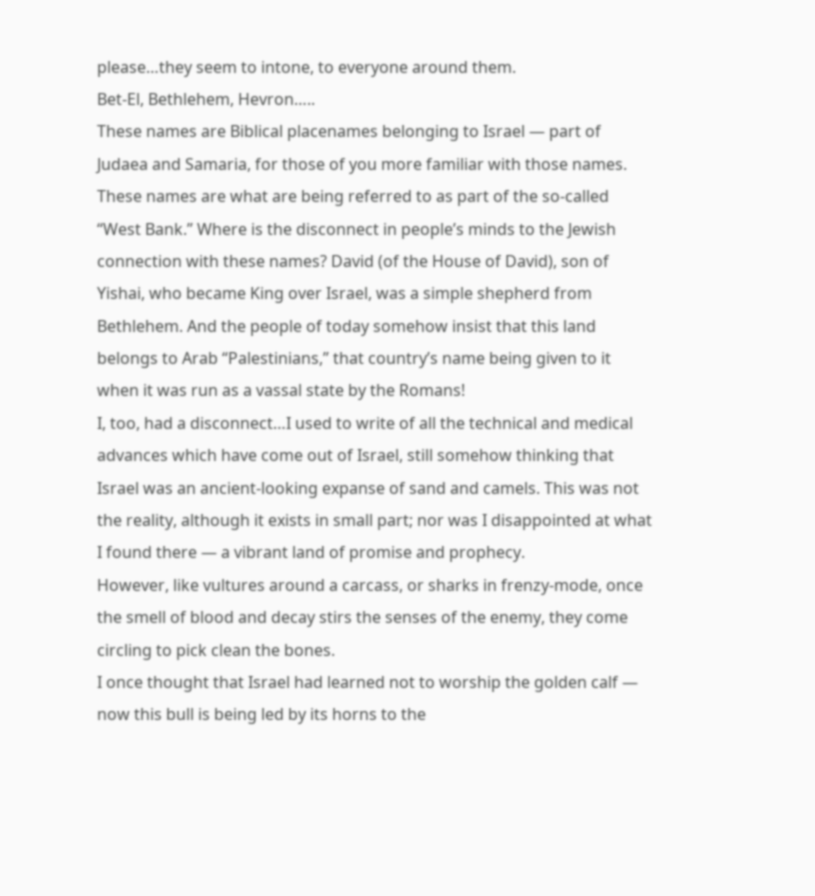please…they seem to intone, to everyone around them.
Bet-El, Bethlehem, Hevron…..
These names are Biblical placenames belonging to Israel — part of Judaea and Samaria, for those of you more familiar with those names. These names are what are being referred to as part of the so-called “West Bank.” Where is the disconnect in people’s minds to the Jewish connection with these names? David (of the House of David), son of Yishai, who became King over Israel, was a simple shepherd from Bethlehem. And the people of today somehow insist that this land belongs to Arab “Palestinians,” that country’s name being given to it when it was run as a vassal state by the Romans!
I, too, had a disconnect…I used to write of all the technical and medical advances which have come out of Israel, still somehow thinking that Israel was an ancient-looking expanse of sand and camels. This was not the reality, although it exists in small part; nor was I disappointed at what I found there — a vibrant land of promise and prophecy.
However, like vultures around a carcass, or sharks in frenzy-mode, once the smell of blood and decay stirs the senses of the enemy, they come circling to pick clean the bones.
I once thought that Israel had learned not to worship the golden calf — now this bull is being led by its horns to the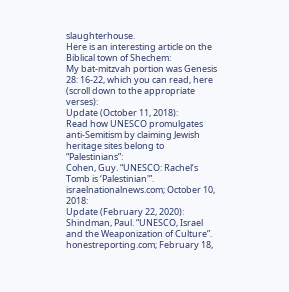slaughterhouse.
Here is an interesting article on the Biblical town of Shechem:
My bat-mitzvah portion was Genesis 28: 16-22, which you can read, here (scroll down to the appropriate verses):
Update (October 11, 2018):
Read how UNESCO promulgates anti-Semitism by claiming Jewish heritage sites belong to “Palestinians”:
Cohen, Guy. “UNESCO: Rachel’s Tomb is ‘Palestinian'”. israelnationalnews.com; October 10, 2018:
Update (February 22, 2020):
Shindman, Paul. “UNESCO, Israel and the Weaponization of Culture”. honestreporting.com; February 18,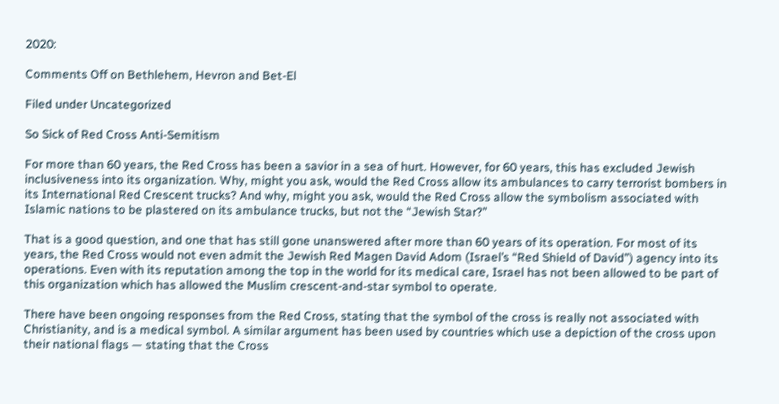2020:

Comments Off on Bethlehem, Hevron and Bet-El

Filed under Uncategorized

So Sick of Red Cross Anti-Semitism

For more than 60 years, the Red Cross has been a savior in a sea of hurt. However, for 60 years, this has excluded Jewish inclusiveness into its organization. Why, might you ask, would the Red Cross allow its ambulances to carry terrorist bombers in its International Red Crescent trucks? And why, might you ask, would the Red Cross allow the symbolism associated with Islamic nations to be plastered on its ambulance trucks, but not the “Jewish Star?”

That is a good question, and one that has still gone unanswered after more than 60 years of its operation. For most of its years, the Red Cross would not even admit the Jewish Red Magen David Adom (Israel’s “Red Shield of David”) agency into its operations. Even with its reputation among the top in the world for its medical care, Israel has not been allowed to be part of this organization which has allowed the Muslim crescent-and-star symbol to operate.

There have been ongoing responses from the Red Cross, stating that the symbol of the cross is really not associated with Christianity, and is a medical symbol. A similar argument has been used by countries which use a depiction of the cross upon their national flags — stating that the Cross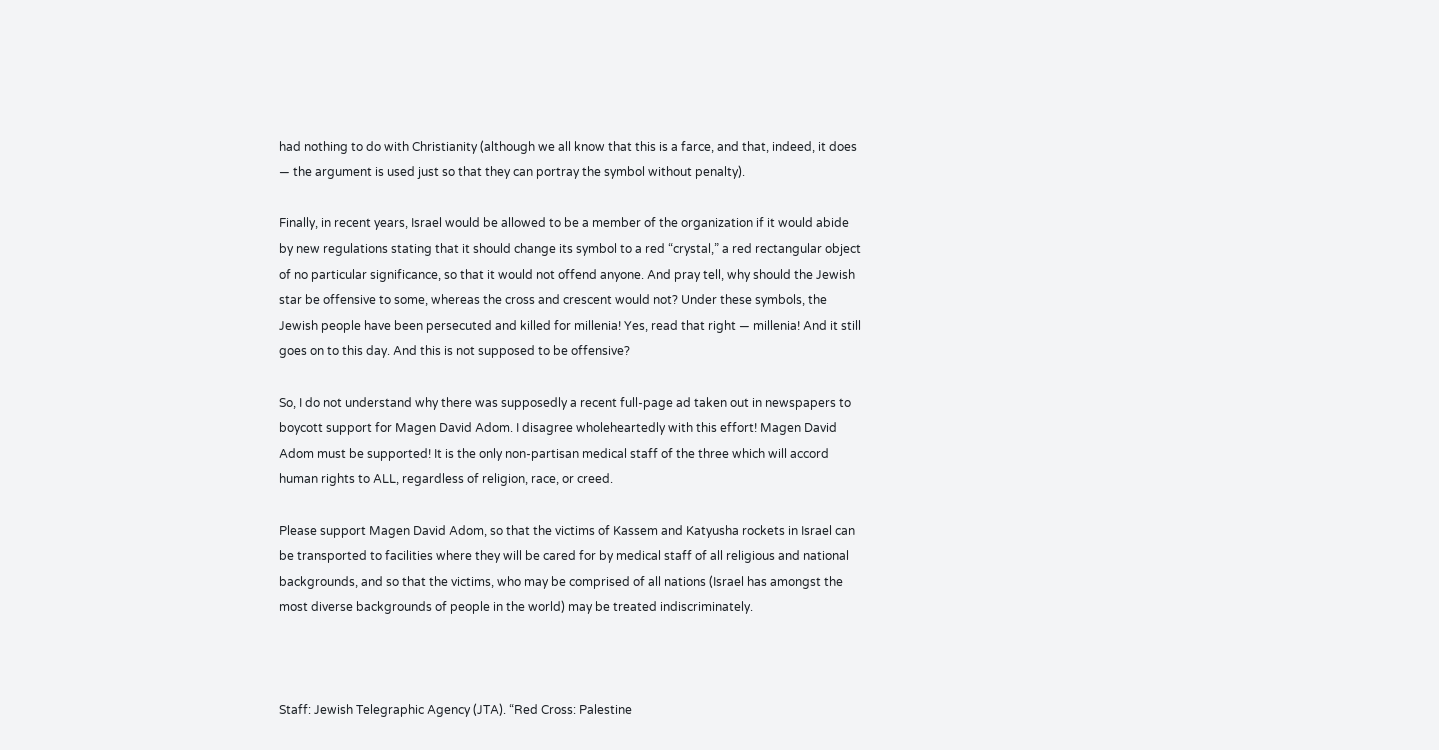had nothing to do with Christianity (although we all know that this is a farce, and that, indeed, it does — the argument is used just so that they can portray the symbol without penalty).

Finally, in recent years, Israel would be allowed to be a member of the organization if it would abide by new regulations stating that it should change its symbol to a red “crystal,” a red rectangular object of no particular significance, so that it would not offend anyone. And pray tell, why should the Jewish star be offensive to some, whereas the cross and crescent would not? Under these symbols, the Jewish people have been persecuted and killed for millenia! Yes, read that right — millenia! And it still goes on to this day. And this is not supposed to be offensive?

So, I do not understand why there was supposedly a recent full-page ad taken out in newspapers to boycott support for Magen David Adom. I disagree wholeheartedly with this effort! Magen David Adom must be supported! It is the only non-partisan medical staff of the three which will accord human rights to ALL, regardless of religion, race, or creed.

Please support Magen David Adom, so that the victims of Kassem and Katyusha rockets in Israel can be transported to facilities where they will be cared for by medical staff of all religious and national backgrounds, and so that the victims, who may be comprised of all nations (Israel has amongst the most diverse backgrounds of people in the world) may be treated indiscriminately.



Staff: Jewish Telegraphic Agency (JTA). “Red Cross: Palestine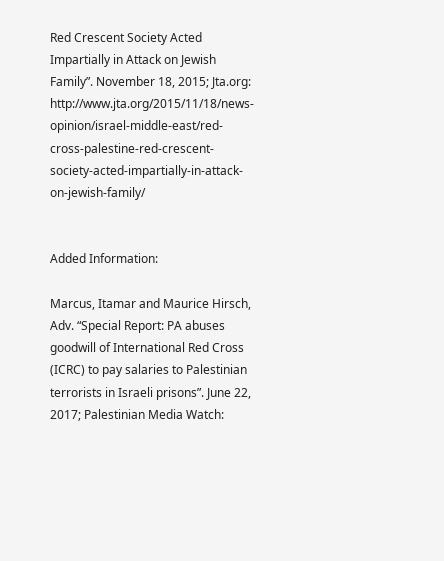Red Crescent Society Acted Impartially in Attack on Jewish Family”. November 18, 2015; Jta.org: http://www.jta.org/2015/11/18/news-opinion/israel-middle-east/red-cross-palestine-red-crescent-society-acted-impartially-in-attack-on-jewish-family/


Added Information:

Marcus, Itamar and Maurice Hirsch, Adv. “Special Report: PA abuses goodwill of International Red Cross (ICRC) to pay salaries to Palestinian terrorists in Israeli prisons”. June 22, 2017; Palestinian Media Watch: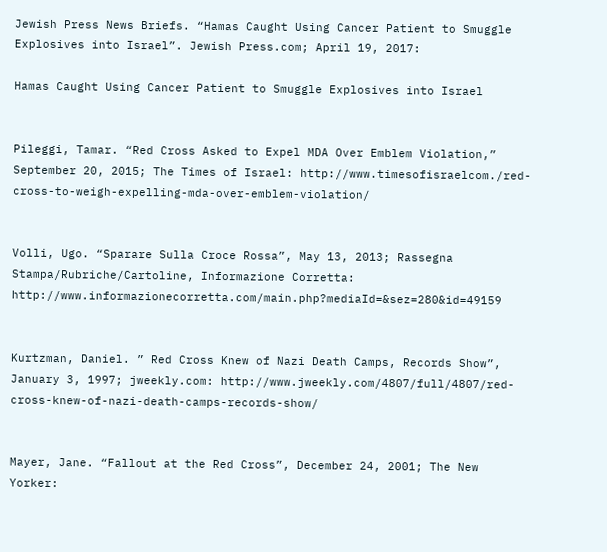Jewish Press News Briefs. “Hamas Caught Using Cancer Patient to Smuggle Explosives into Israel”. Jewish Press.com; April 19, 2017:

Hamas Caught Using Cancer Patient to Smuggle Explosives into Israel


Pileggi, Tamar. “Red Cross Asked to Expel MDA Over Emblem Violation,” September 20, 2015; The Times of Israel: http://www.timesofisraelcom./red-cross-to-weigh-expelling-mda-over-emblem-violation/


Volli, Ugo. “Sparare Sulla Croce Rossa”, May 13, 2013; Rassegna Stampa/Rubriche/Cartoline, Informazione Corretta: http://www.informazionecorretta.com/main.php?mediaId=&sez=280&id=49159


Kurtzman, Daniel. ” Red Cross Knew of Nazi Death Camps, Records Show”, January 3, 1997; jweekly.com: http://www.jweekly.com/4807/full/4807/red-cross-knew-of-nazi-death-camps-records-show/


Mayer, Jane. “Fallout at the Red Cross”, December 24, 2001; The New Yorker: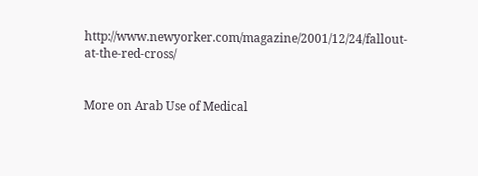http://www.newyorker.com/magazine/2001/12/24/fallout-at-the-red-cross/


More on Arab Use of Medical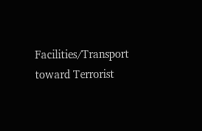Facilities/Transport toward Terrorist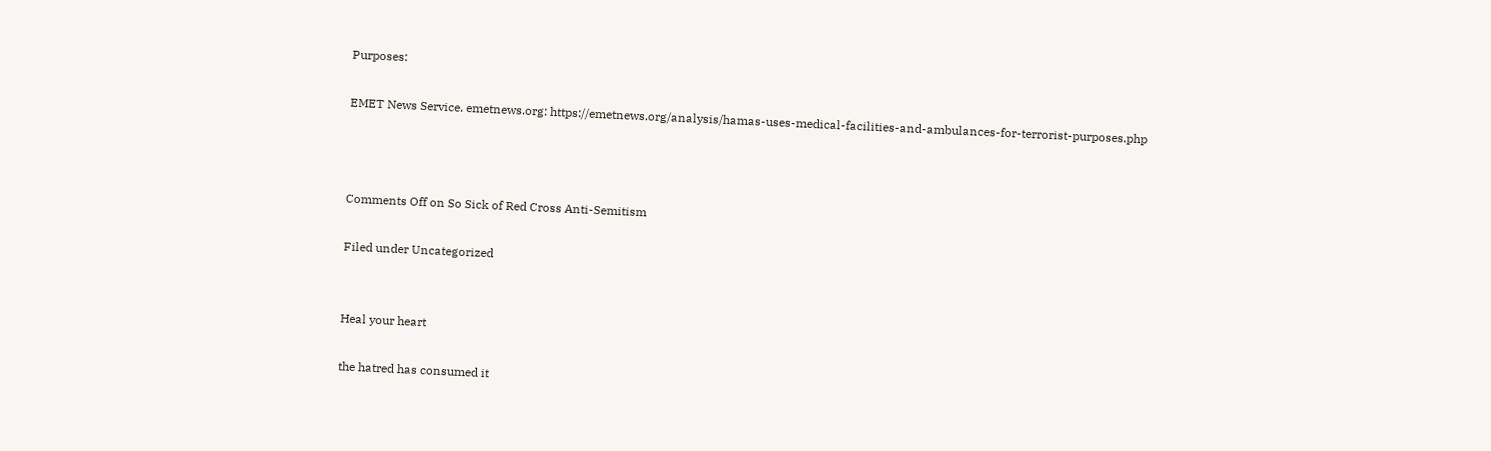Purposes:

EMET News Service. emetnews.org: https://emetnews.org/analysis/hamas-uses-medical-facilities-and-ambulances-for-terrorist-purposes.php



Comments Off on So Sick of Red Cross Anti-Semitism

Filed under Uncategorized


Heal your heart

the hatred has consumed it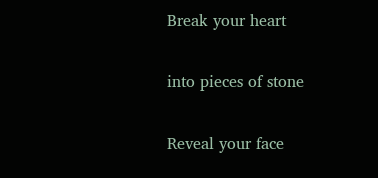Break your heart

into pieces of stone

Reveal your face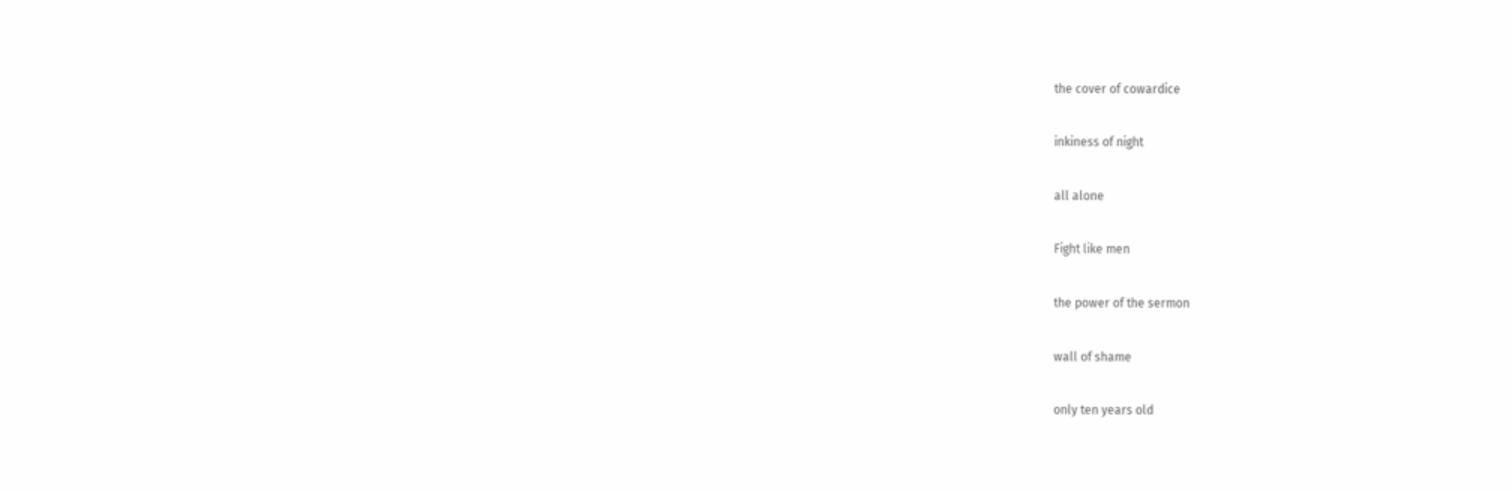the cover of cowardice

inkiness of night

all alone

Fight like men

the power of the sermon

wall of shame

only ten years old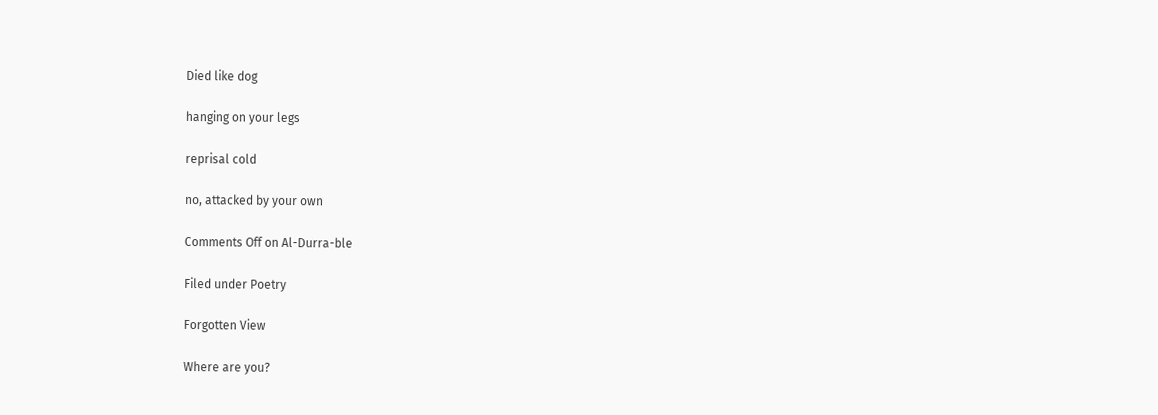Died like dog

hanging on your legs

reprisal cold

no, attacked by your own

Comments Off on Al-Durra-ble

Filed under Poetry

Forgotten View

Where are you?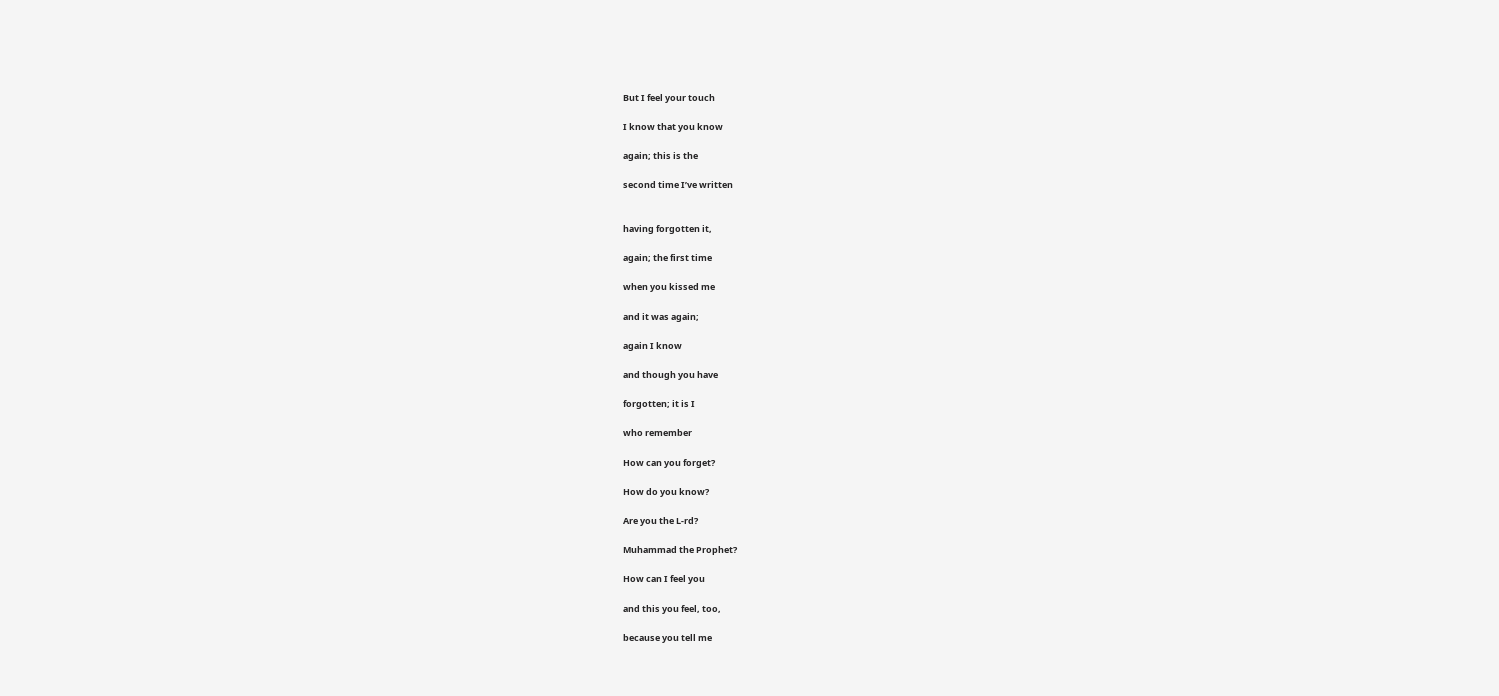But I feel your touch

I know that you know

again; this is the

second time I’ve written


having forgotten it,

again; the first time

when you kissed me

and it was again;

again I know

and though you have

forgotten; it is I

who remember

How can you forget?

How do you know?

Are you the L-rd?

Muhammad the Prophet?

How can I feel you

and this you feel, too,

because you tell me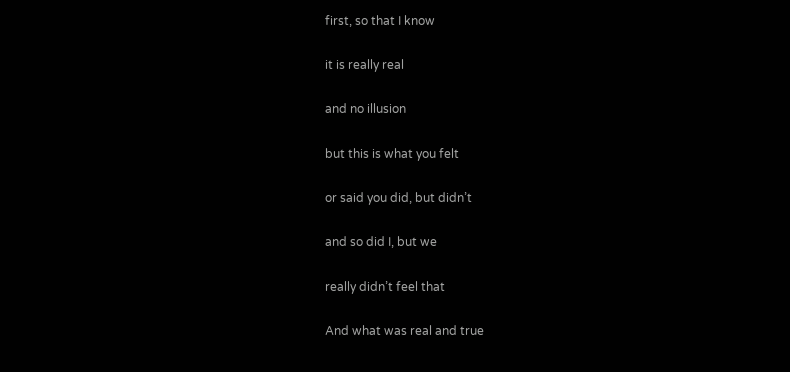first, so that I know

it is really real

and no illusion

but this is what you felt

or said you did, but didn’t

and so did I, but we

really didn’t feel that

And what was real and true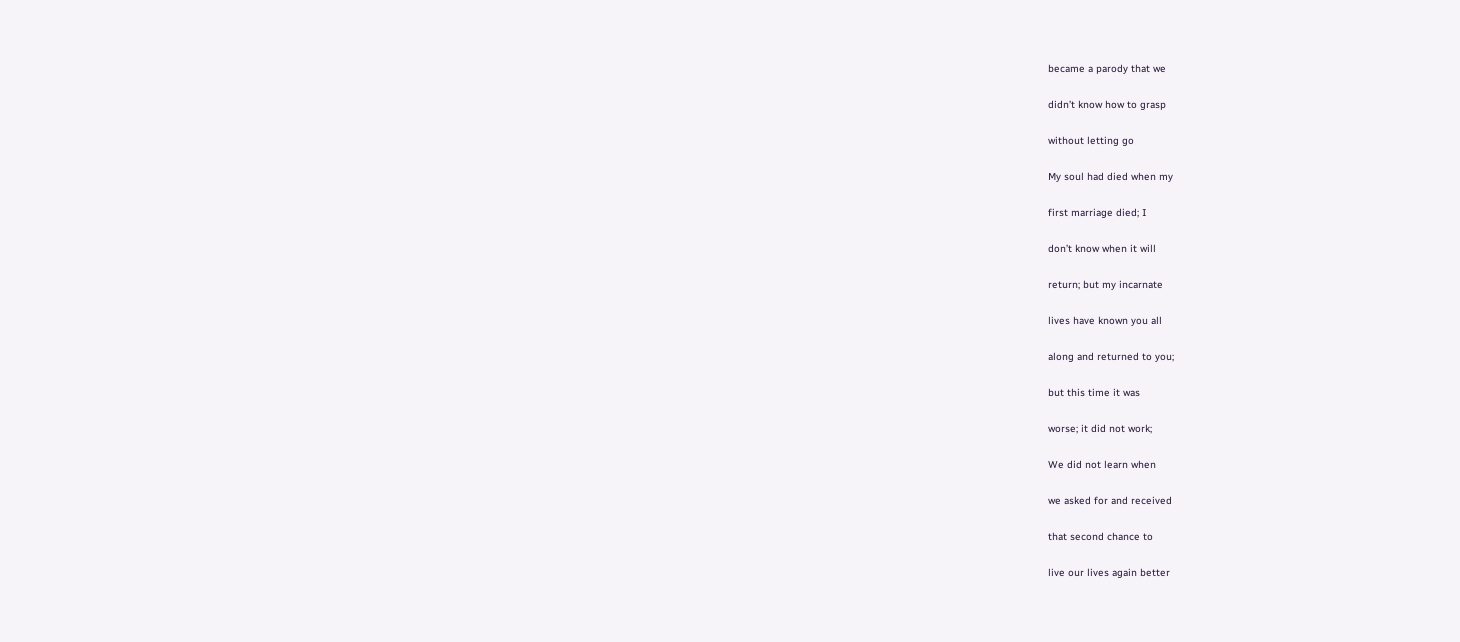became a parody that we

didn’t know how to grasp

without letting go

My soul had died when my

first marriage died; I

don’t know when it will

return; but my incarnate

lives have known you all

along and returned to you;

but this time it was

worse; it did not work;

We did not learn when

we asked for and received

that second chance to

live our lives again better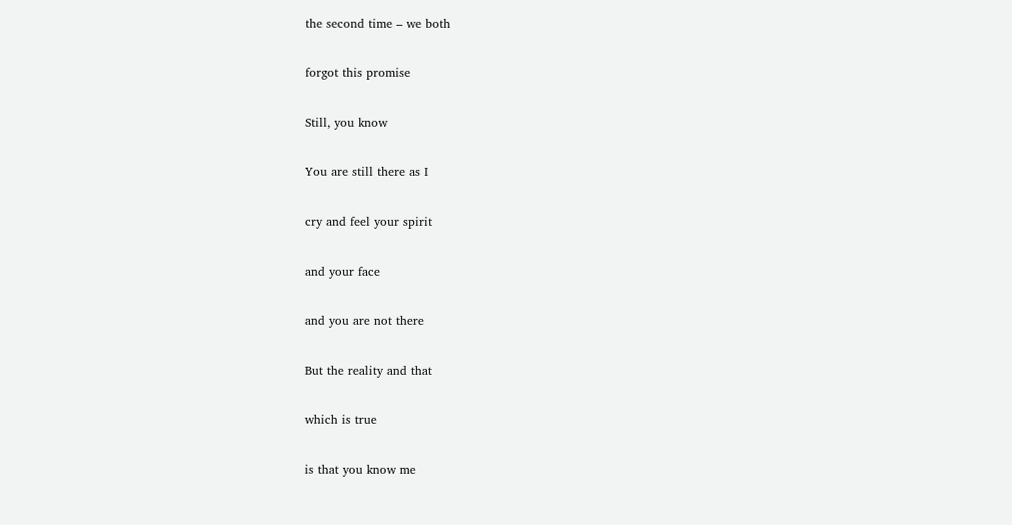the second time – we both

forgot this promise

Still, you know

You are still there as I

cry and feel your spirit

and your face

and you are not there

But the reality and that

which is true

is that you know me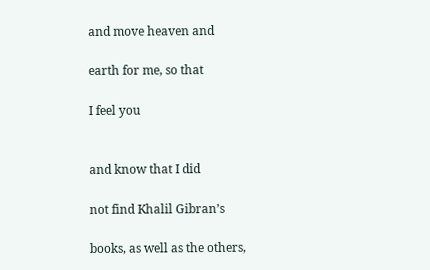and move heaven and

earth for me, so that

I feel you


and know that I did

not find Khalil Gibran’s

books, as well as the others,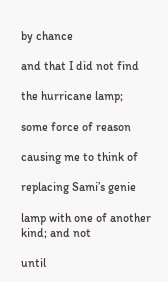by chance

and that I did not find

the hurricane lamp;

some force of reason

causing me to think of

replacing Sami’s genie

lamp with one of another kind; and not

until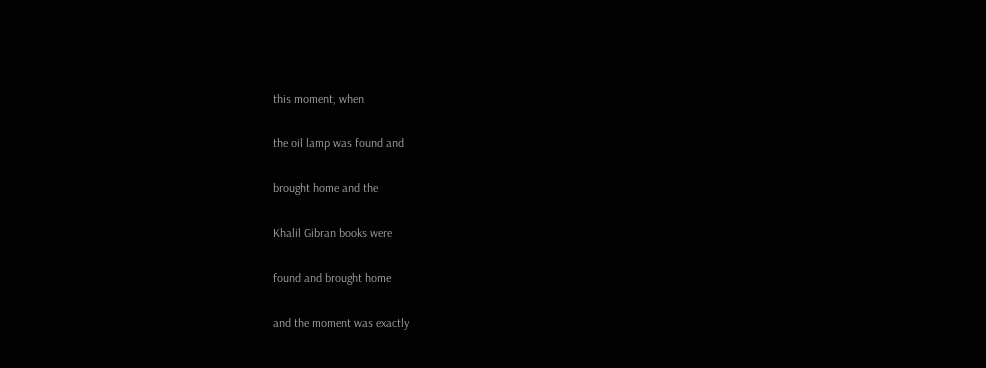this moment, when

the oil lamp was found and

brought home and the

Khalil Gibran books were

found and brought home

and the moment was exactly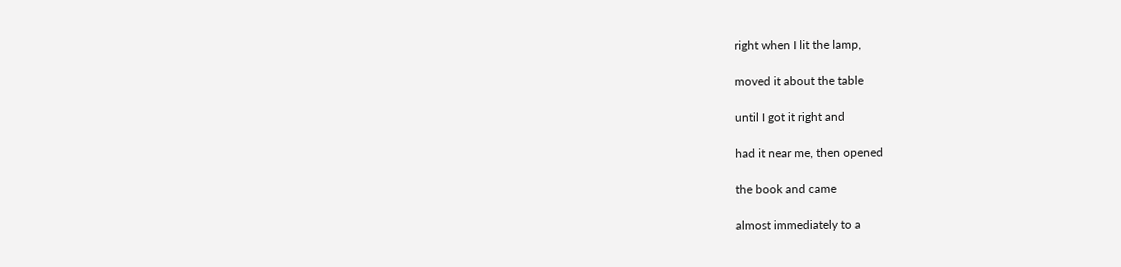right when I lit the lamp,

moved it about the table

until I got it right and

had it near me, then opened

the book and came

almost immediately to a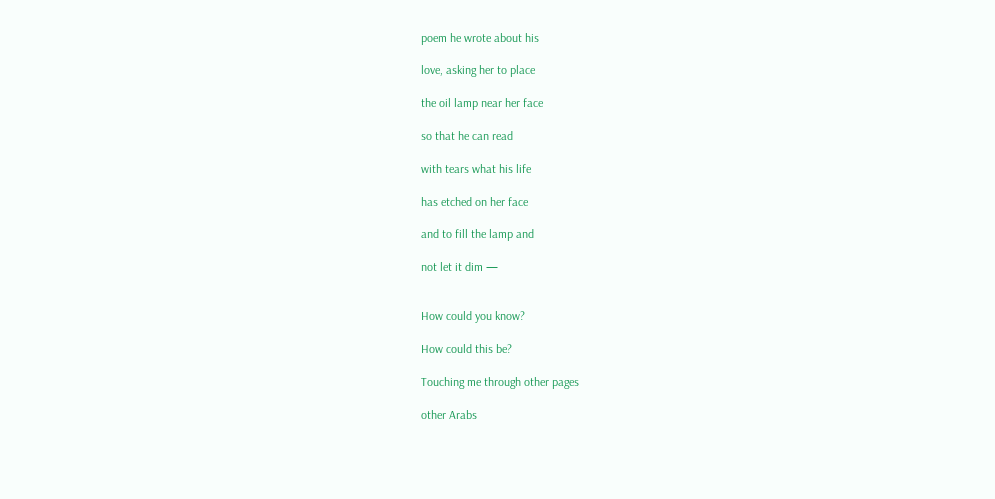poem he wrote about his

love, asking her to place

the oil lamp near her face

so that he can read

with tears what his life

has etched on her face

and to fill the lamp and

not let it dim —


How could you know?

How could this be?

Touching me through other pages

other Arabs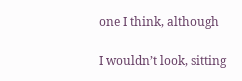one I think, although

I wouldn’t look, sitting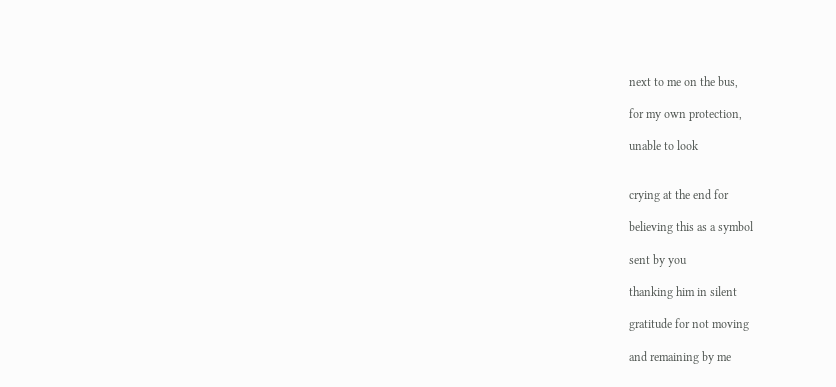next to me on the bus,

for my own protection,

unable to look


crying at the end for

believing this as a symbol

sent by you

thanking him in silent

gratitude for not moving

and remaining by me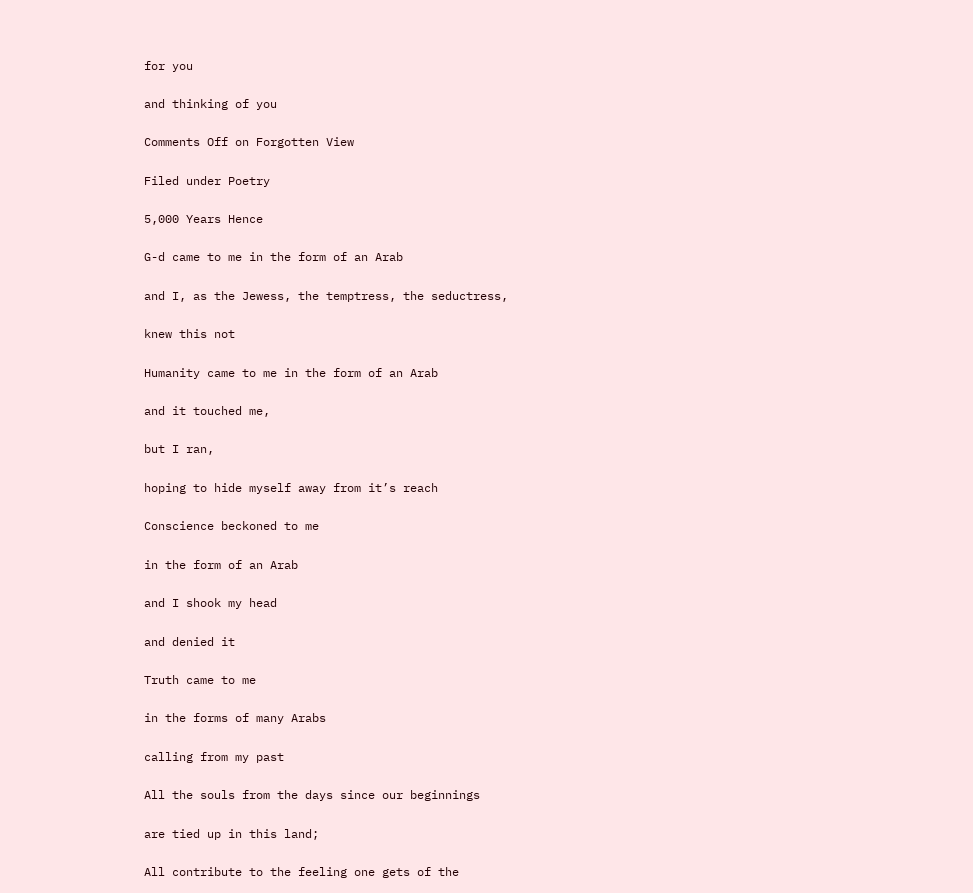for you

and thinking of you

Comments Off on Forgotten View

Filed under Poetry

5,000 Years Hence

G-d came to me in the form of an Arab

and I, as the Jewess, the temptress, the seductress,

knew this not

Humanity came to me in the form of an Arab

and it touched me,

but I ran,

hoping to hide myself away from it’s reach

Conscience beckoned to me

in the form of an Arab

and I shook my head

and denied it

Truth came to me

in the forms of many Arabs

calling from my past

All the souls from the days since our beginnings

are tied up in this land;

All contribute to the feeling one gets of the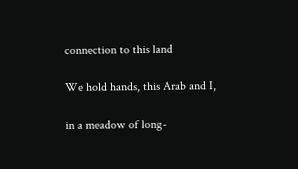connection to this land

We hold hands, this Arab and I,

in a meadow of long-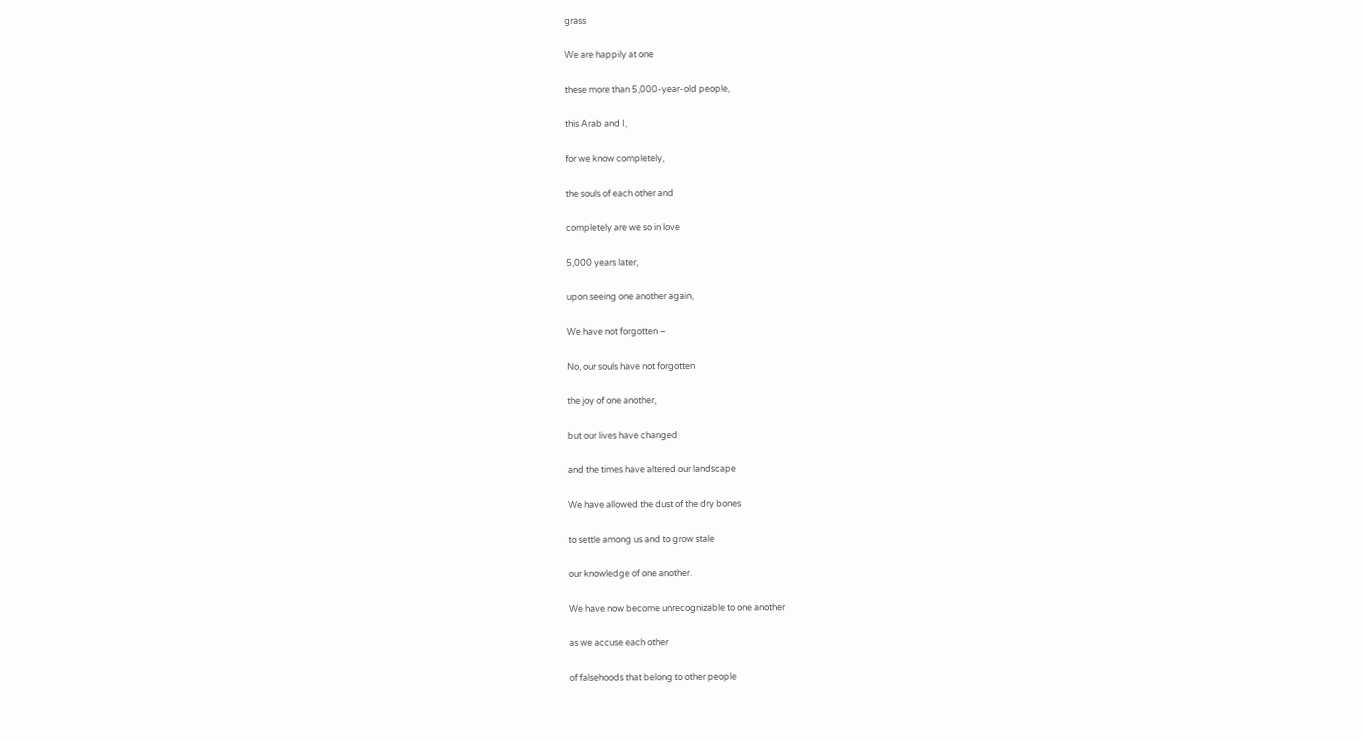grass

We are happily at one

these more than 5,000-year-old people,

this Arab and I,

for we know completely,

the souls of each other and

completely are we so in love

5,000 years later,

upon seeing one another again,

We have not forgotten –

No, our souls have not forgotten

the joy of one another,

but our lives have changed

and the times have altered our landscape

We have allowed the dust of the dry bones

to settle among us and to grow stale

our knowledge of one another.

We have now become unrecognizable to one another

as we accuse each other

of falsehoods that belong to other people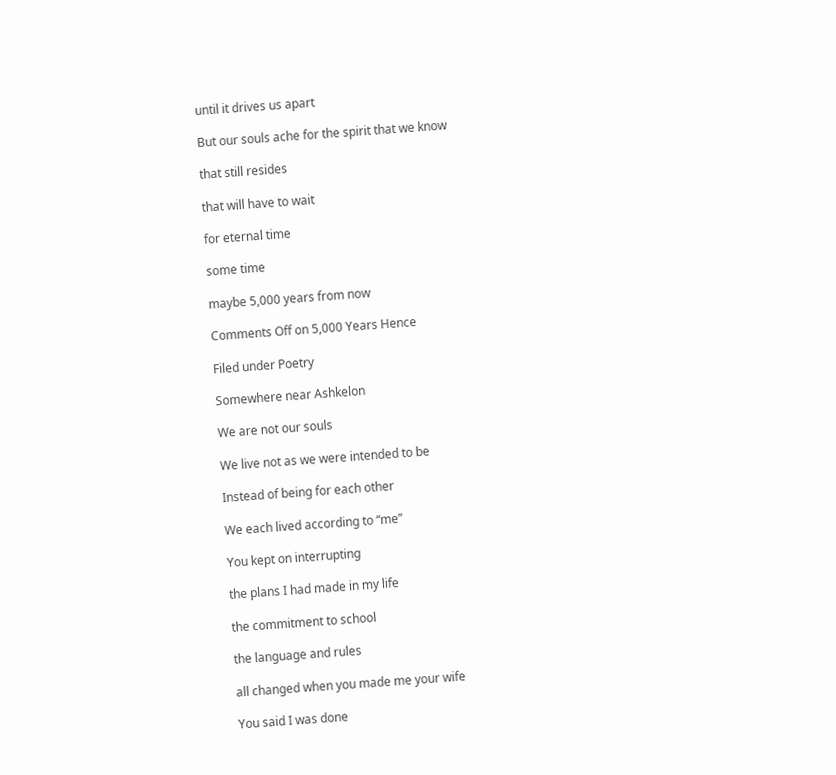until it drives us apart

But our souls ache for the spirit that we know

that still resides

that will have to wait

for eternal time

some time

maybe 5,000 years from now

Comments Off on 5,000 Years Hence

Filed under Poetry

Somewhere near Ashkelon

We are not our souls

We live not as we were intended to be

Instead of being for each other

We each lived according to “me”

You kept on interrupting

the plans I had made in my life

the commitment to school

the language and rules

all changed when you made me your wife

You said I was done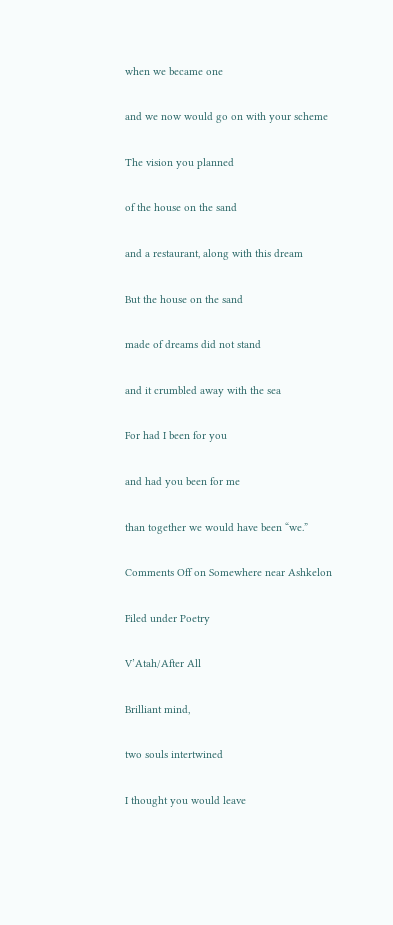when we became one

and we now would go on with your scheme

The vision you planned

of the house on the sand

and a restaurant, along with this dream

But the house on the sand

made of dreams did not stand

and it crumbled away with the sea

For had I been for you

and had you been for me

than together we would have been “we.”

Comments Off on Somewhere near Ashkelon

Filed under Poetry

V’Atah/After All

Brilliant mind,

two souls intertwined

I thought you would leave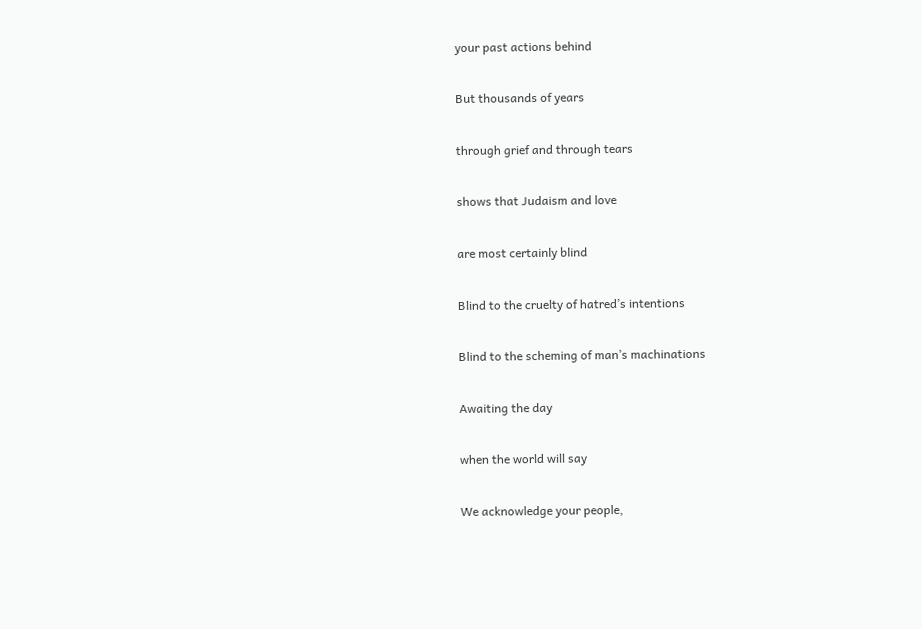your past actions behind

But thousands of years

through grief and through tears

shows that Judaism and love

are most certainly blind

Blind to the cruelty of hatred’s intentions

Blind to the scheming of man’s machinations

Awaiting the day

when the world will say

We acknowledge your people,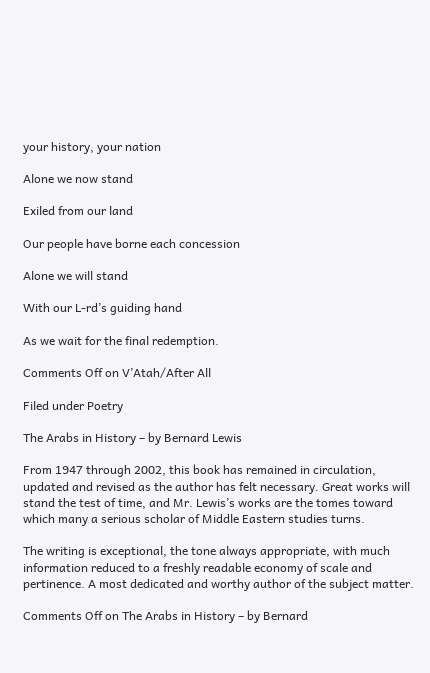your history, your nation

Alone we now stand

Exiled from our land

Our people have borne each concession

Alone we will stand

With our L-rd’s guiding hand

As we wait for the final redemption.

Comments Off on V’Atah/After All

Filed under Poetry

The Arabs in History – by Bernard Lewis

From 1947 through 2002, this book has remained in circulation, updated and revised as the author has felt necessary. Great works will stand the test of time, and Mr. Lewis’s works are the tomes toward which many a serious scholar of Middle Eastern studies turns.

The writing is exceptional, the tone always appropriate, with much information reduced to a freshly readable economy of scale and pertinence. A most dedicated and worthy author of the subject matter.

Comments Off on The Arabs in History – by Bernard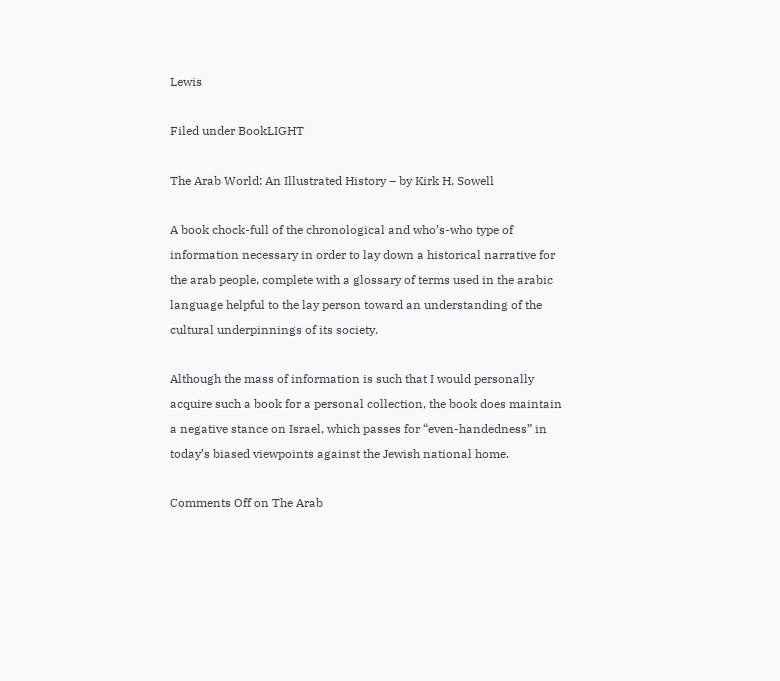Lewis

Filed under BookLIGHT

The Arab World: An Illustrated History – by Kirk H. Sowell

A book chock-full of the chronological and who’s-who type of information necessary in order to lay down a historical narrative for the arab people, complete with a glossary of terms used in the arabic language helpful to the lay person toward an understanding of the cultural underpinnings of its society.

Although the mass of information is such that I would personally acquire such a book for a personal collection, the book does maintain a negative stance on Israel, which passes for “even-handedness” in today’s biased viewpoints against the Jewish national home.

Comments Off on The Arab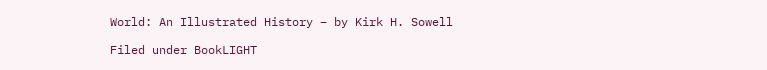World: An Illustrated History – by Kirk H. Sowell

Filed under BookLIGHT